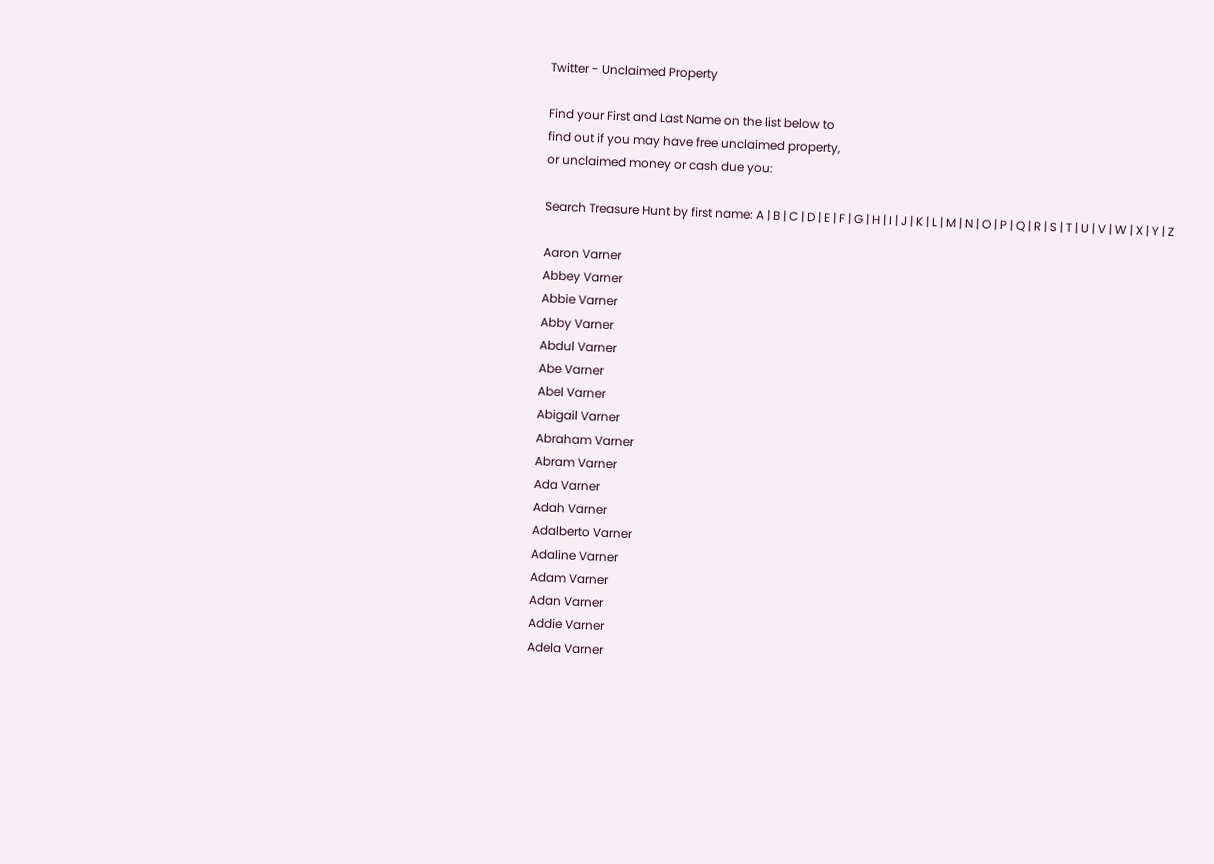Twitter - Unclaimed Property

Find your First and Last Name on the list below to
find out if you may have free unclaimed property,
or unclaimed money or cash due you:

Search Treasure Hunt by first name: A | B | C | D | E | F | G | H | I | J | K | L | M | N | O | P | Q | R | S | T | U | V | W | X | Y | Z

Aaron Varner
Abbey Varner
Abbie Varner
Abby Varner
Abdul Varner
Abe Varner
Abel Varner
Abigail Varner
Abraham Varner
Abram Varner
Ada Varner
Adah Varner
Adalberto Varner
Adaline Varner
Adam Varner
Adan Varner
Addie Varner
Adela Varner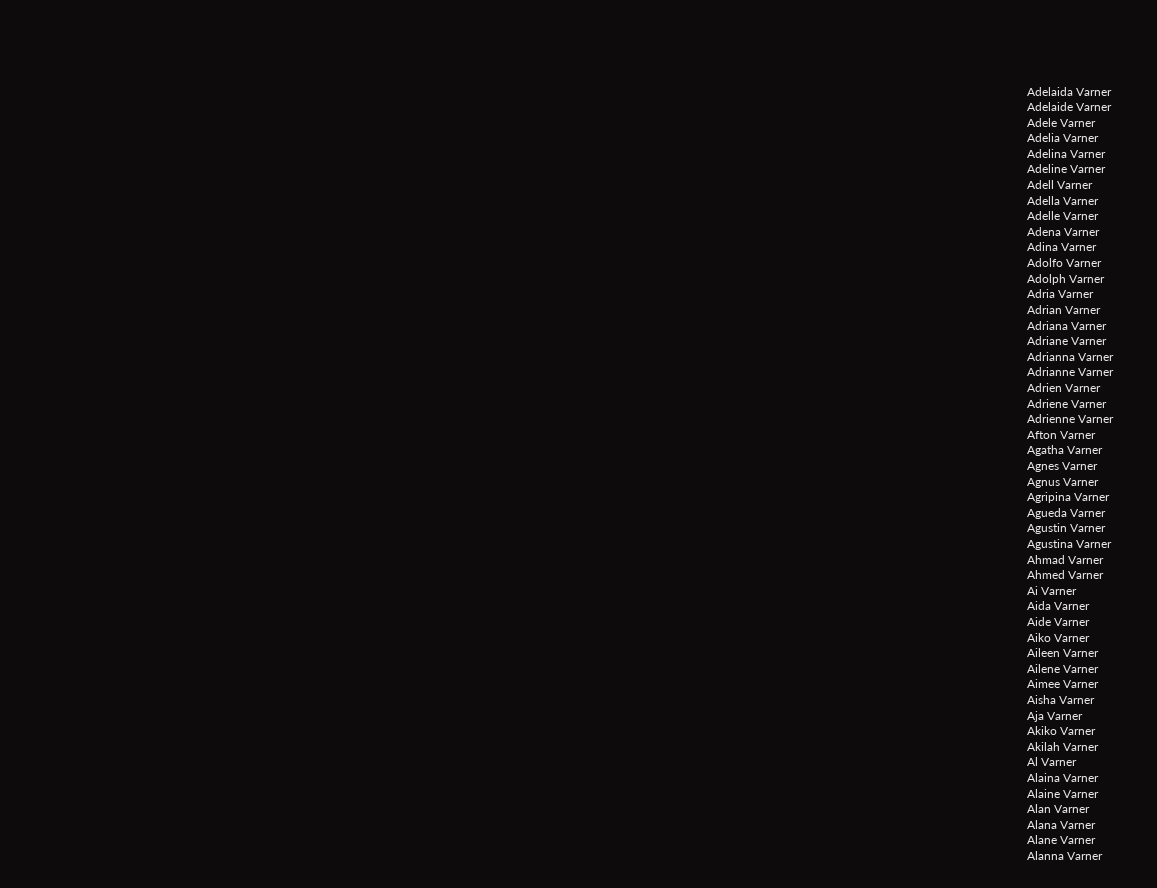Adelaida Varner
Adelaide Varner
Adele Varner
Adelia Varner
Adelina Varner
Adeline Varner
Adell Varner
Adella Varner
Adelle Varner
Adena Varner
Adina Varner
Adolfo Varner
Adolph Varner
Adria Varner
Adrian Varner
Adriana Varner
Adriane Varner
Adrianna Varner
Adrianne Varner
Adrien Varner
Adriene Varner
Adrienne Varner
Afton Varner
Agatha Varner
Agnes Varner
Agnus Varner
Agripina Varner
Agueda Varner
Agustin Varner
Agustina Varner
Ahmad Varner
Ahmed Varner
Ai Varner
Aida Varner
Aide Varner
Aiko Varner
Aileen Varner
Ailene Varner
Aimee Varner
Aisha Varner
Aja Varner
Akiko Varner
Akilah Varner
Al Varner
Alaina Varner
Alaine Varner
Alan Varner
Alana Varner
Alane Varner
Alanna Varner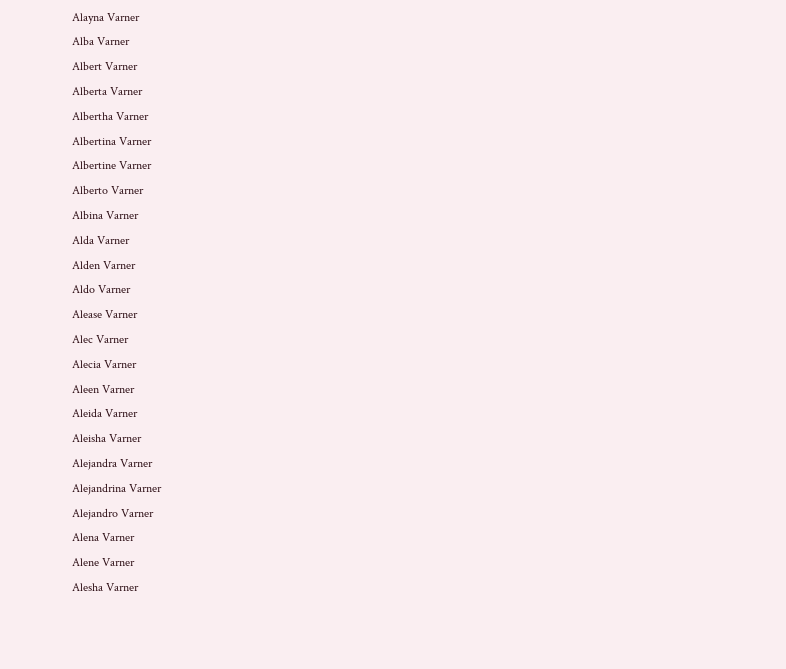Alayna Varner
Alba Varner
Albert Varner
Alberta Varner
Albertha Varner
Albertina Varner
Albertine Varner
Alberto Varner
Albina Varner
Alda Varner
Alden Varner
Aldo Varner
Alease Varner
Alec Varner
Alecia Varner
Aleen Varner
Aleida Varner
Aleisha Varner
Alejandra Varner
Alejandrina Varner
Alejandro Varner
Alena Varner
Alene Varner
Alesha Varner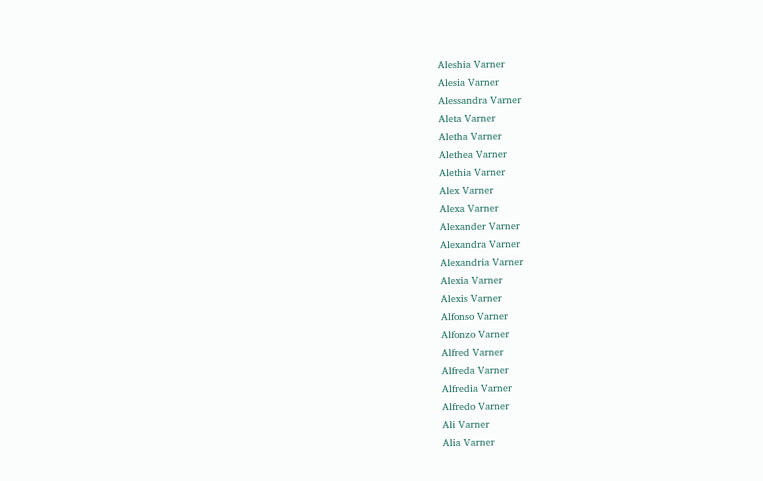Aleshia Varner
Alesia Varner
Alessandra Varner
Aleta Varner
Aletha Varner
Alethea Varner
Alethia Varner
Alex Varner
Alexa Varner
Alexander Varner
Alexandra Varner
Alexandria Varner
Alexia Varner
Alexis Varner
Alfonso Varner
Alfonzo Varner
Alfred Varner
Alfreda Varner
Alfredia Varner
Alfredo Varner
Ali Varner
Alia Varner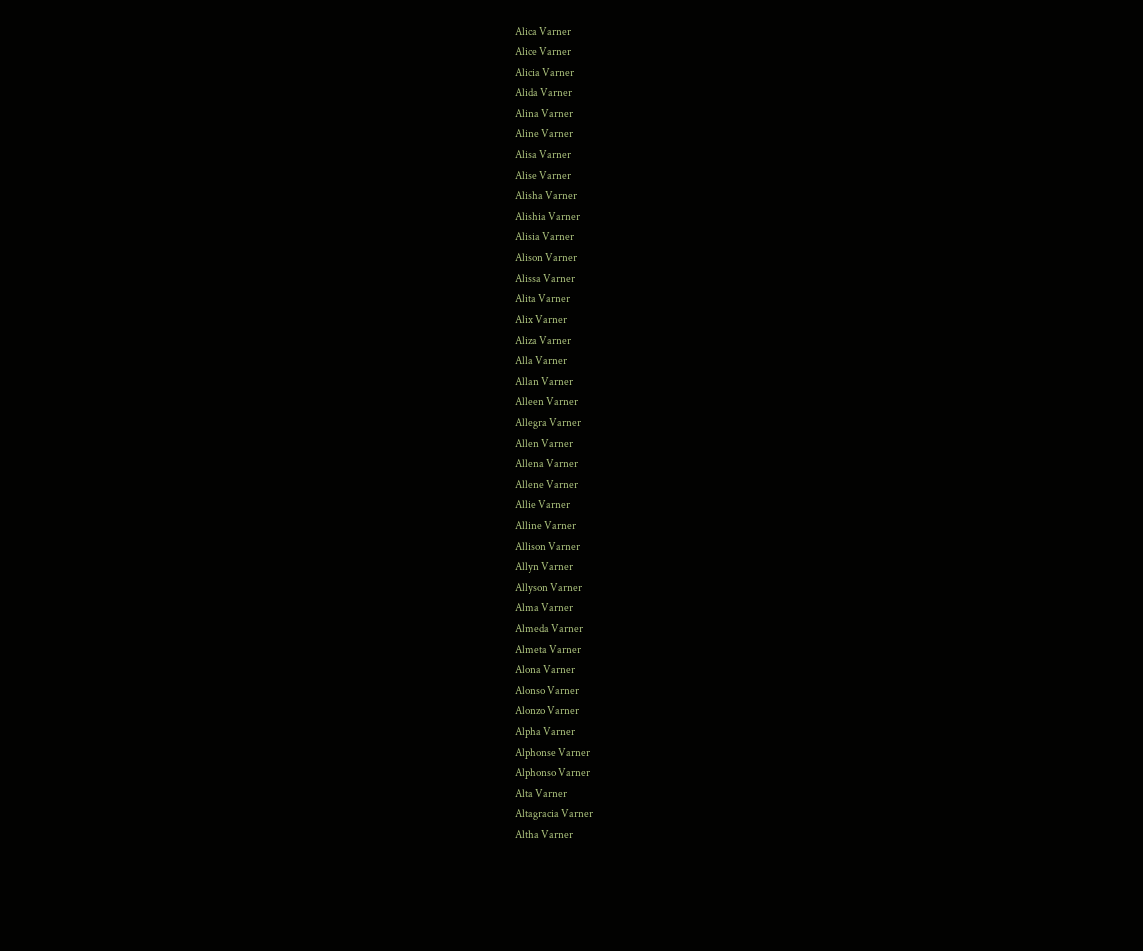Alica Varner
Alice Varner
Alicia Varner
Alida Varner
Alina Varner
Aline Varner
Alisa Varner
Alise Varner
Alisha Varner
Alishia Varner
Alisia Varner
Alison Varner
Alissa Varner
Alita Varner
Alix Varner
Aliza Varner
Alla Varner
Allan Varner
Alleen Varner
Allegra Varner
Allen Varner
Allena Varner
Allene Varner
Allie Varner
Alline Varner
Allison Varner
Allyn Varner
Allyson Varner
Alma Varner
Almeda Varner
Almeta Varner
Alona Varner
Alonso Varner
Alonzo Varner
Alpha Varner
Alphonse Varner
Alphonso Varner
Alta Varner
Altagracia Varner
Altha Varner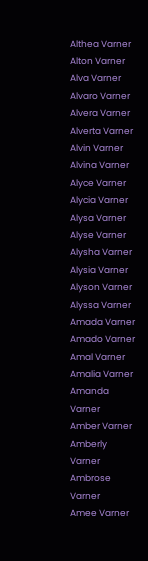Althea Varner
Alton Varner
Alva Varner
Alvaro Varner
Alvera Varner
Alverta Varner
Alvin Varner
Alvina Varner
Alyce Varner
Alycia Varner
Alysa Varner
Alyse Varner
Alysha Varner
Alysia Varner
Alyson Varner
Alyssa Varner
Amada Varner
Amado Varner
Amal Varner
Amalia Varner
Amanda Varner
Amber Varner
Amberly Varner
Ambrose Varner
Amee Varner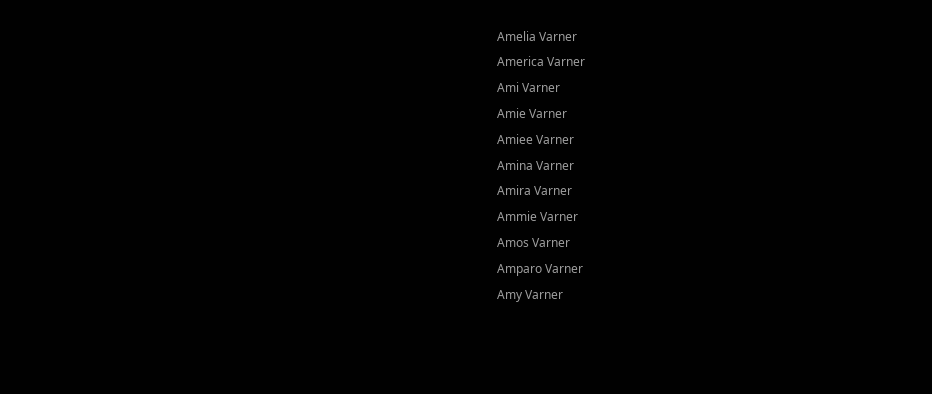Amelia Varner
America Varner
Ami Varner
Amie Varner
Amiee Varner
Amina Varner
Amira Varner
Ammie Varner
Amos Varner
Amparo Varner
Amy Varner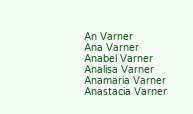An Varner
Ana Varner
Anabel Varner
Analisa Varner
Anamaria Varner
Anastacia Varner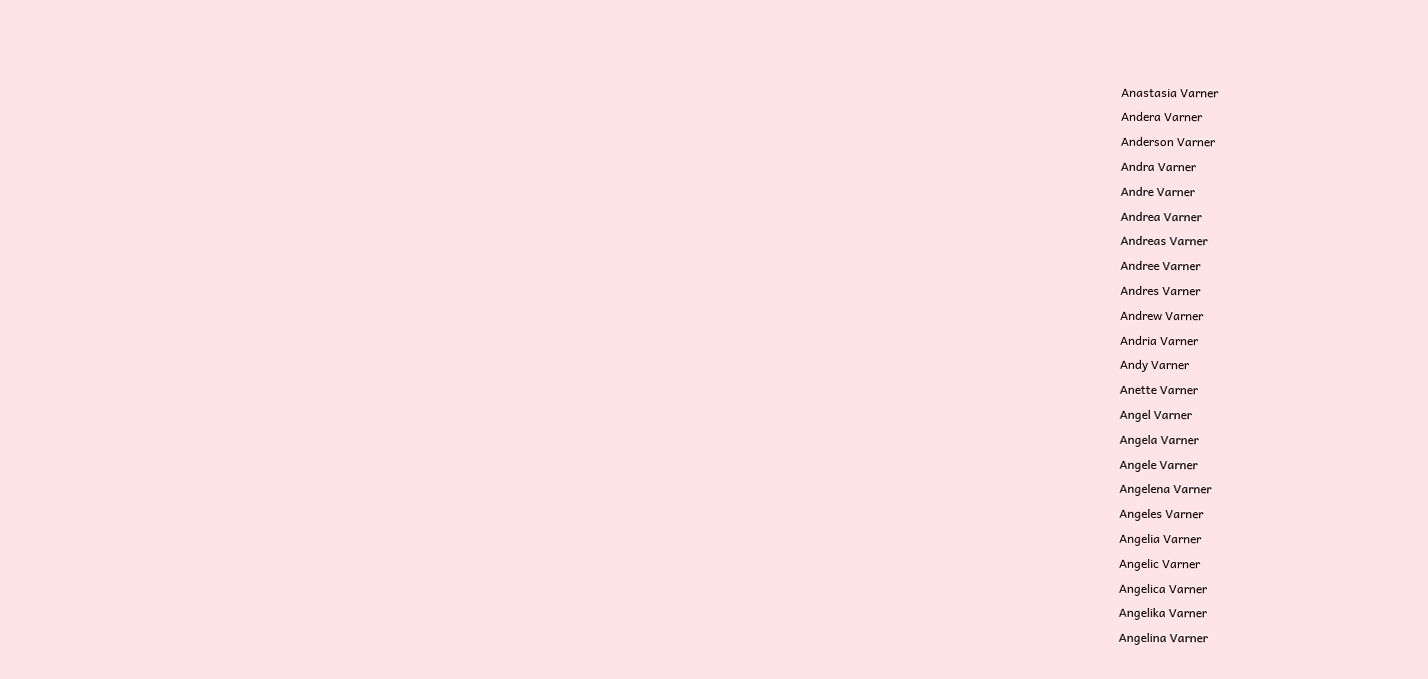Anastasia Varner
Andera Varner
Anderson Varner
Andra Varner
Andre Varner
Andrea Varner
Andreas Varner
Andree Varner
Andres Varner
Andrew Varner
Andria Varner
Andy Varner
Anette Varner
Angel Varner
Angela Varner
Angele Varner
Angelena Varner
Angeles Varner
Angelia Varner
Angelic Varner
Angelica Varner
Angelika Varner
Angelina Varner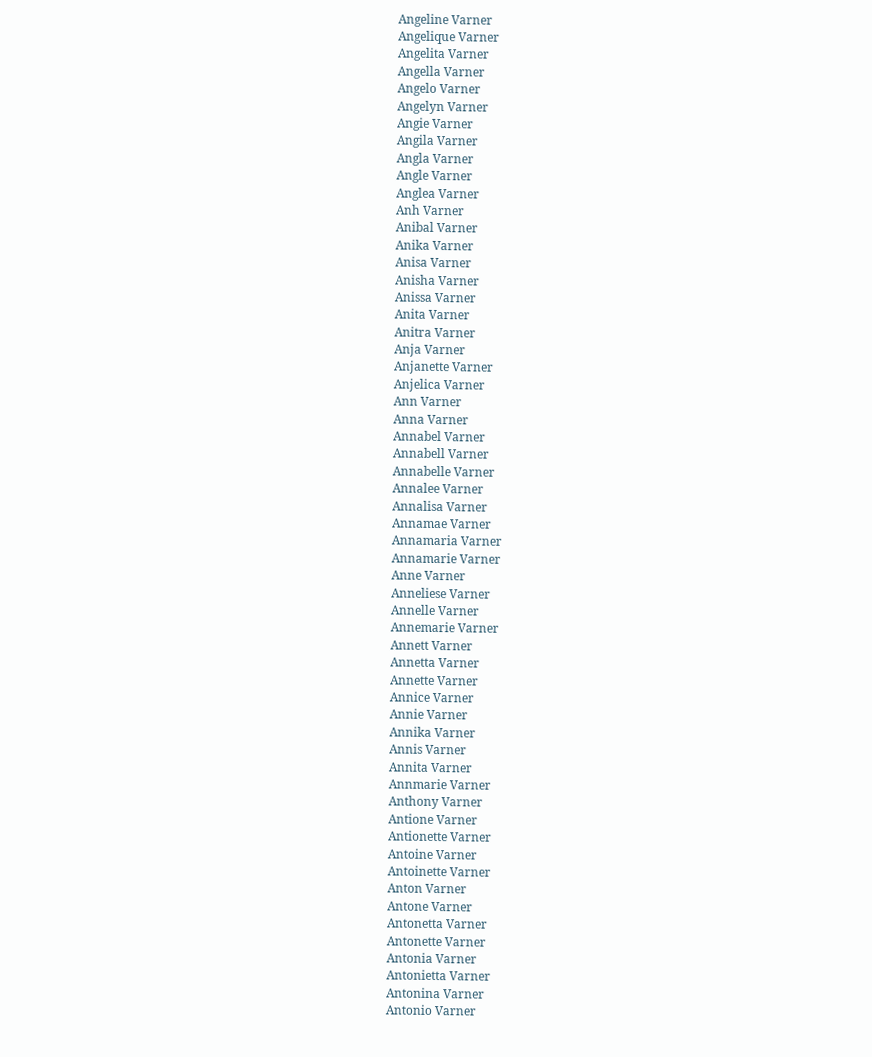Angeline Varner
Angelique Varner
Angelita Varner
Angella Varner
Angelo Varner
Angelyn Varner
Angie Varner
Angila Varner
Angla Varner
Angle Varner
Anglea Varner
Anh Varner
Anibal Varner
Anika Varner
Anisa Varner
Anisha Varner
Anissa Varner
Anita Varner
Anitra Varner
Anja Varner
Anjanette Varner
Anjelica Varner
Ann Varner
Anna Varner
Annabel Varner
Annabell Varner
Annabelle Varner
Annalee Varner
Annalisa Varner
Annamae Varner
Annamaria Varner
Annamarie Varner
Anne Varner
Anneliese Varner
Annelle Varner
Annemarie Varner
Annett Varner
Annetta Varner
Annette Varner
Annice Varner
Annie Varner
Annika Varner
Annis Varner
Annita Varner
Annmarie Varner
Anthony Varner
Antione Varner
Antionette Varner
Antoine Varner
Antoinette Varner
Anton Varner
Antone Varner
Antonetta Varner
Antonette Varner
Antonia Varner
Antonietta Varner
Antonina Varner
Antonio Varner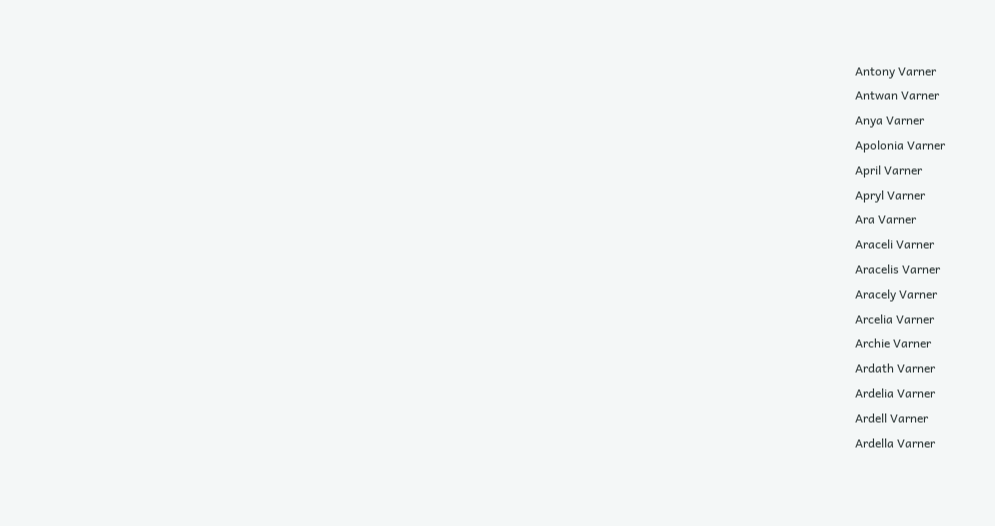Antony Varner
Antwan Varner
Anya Varner
Apolonia Varner
April Varner
Apryl Varner
Ara Varner
Araceli Varner
Aracelis Varner
Aracely Varner
Arcelia Varner
Archie Varner
Ardath Varner
Ardelia Varner
Ardell Varner
Ardella Varner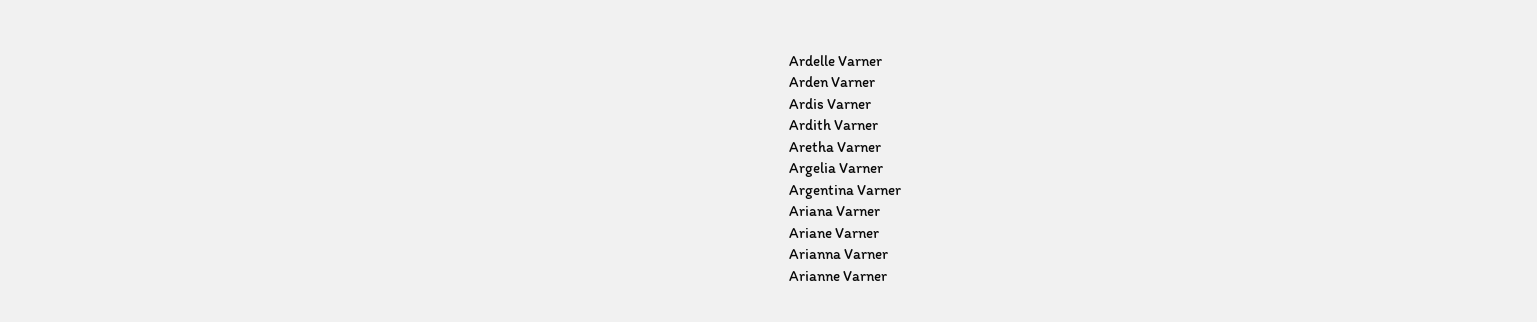Ardelle Varner
Arden Varner
Ardis Varner
Ardith Varner
Aretha Varner
Argelia Varner
Argentina Varner
Ariana Varner
Ariane Varner
Arianna Varner
Arianne Varner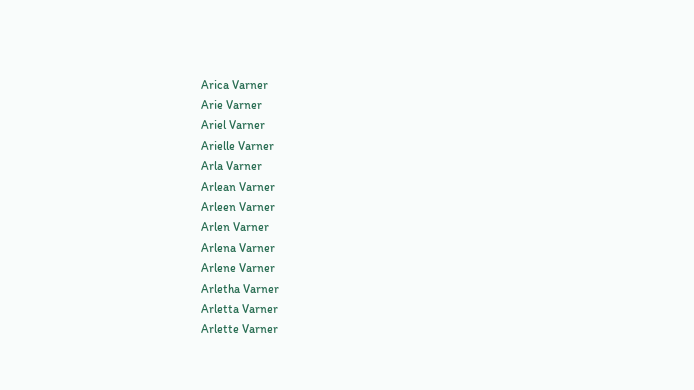Arica Varner
Arie Varner
Ariel Varner
Arielle Varner
Arla Varner
Arlean Varner
Arleen Varner
Arlen Varner
Arlena Varner
Arlene Varner
Arletha Varner
Arletta Varner
Arlette Varner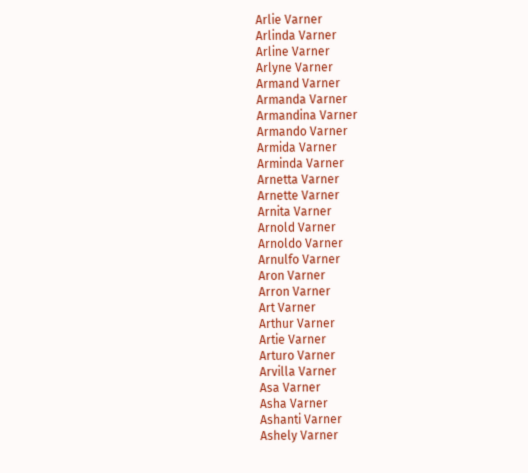Arlie Varner
Arlinda Varner
Arline Varner
Arlyne Varner
Armand Varner
Armanda Varner
Armandina Varner
Armando Varner
Armida Varner
Arminda Varner
Arnetta Varner
Arnette Varner
Arnita Varner
Arnold Varner
Arnoldo Varner
Arnulfo Varner
Aron Varner
Arron Varner
Art Varner
Arthur Varner
Artie Varner
Arturo Varner
Arvilla Varner
Asa Varner
Asha Varner
Ashanti Varner
Ashely Varner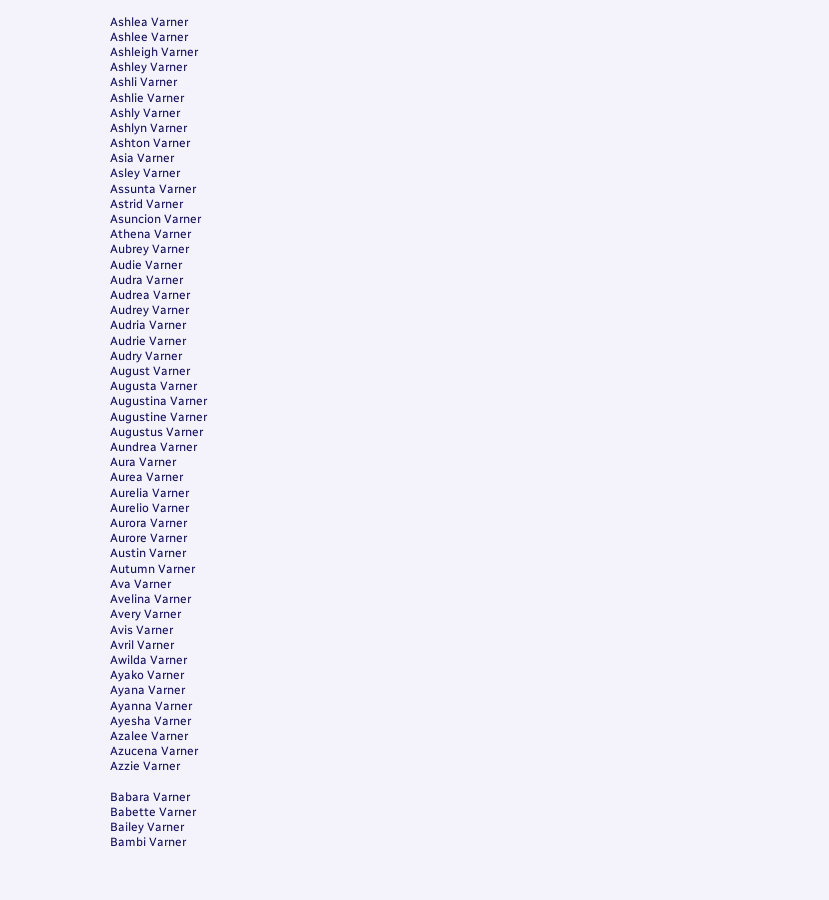Ashlea Varner
Ashlee Varner
Ashleigh Varner
Ashley Varner
Ashli Varner
Ashlie Varner
Ashly Varner
Ashlyn Varner
Ashton Varner
Asia Varner
Asley Varner
Assunta Varner
Astrid Varner
Asuncion Varner
Athena Varner
Aubrey Varner
Audie Varner
Audra Varner
Audrea Varner
Audrey Varner
Audria Varner
Audrie Varner
Audry Varner
August Varner
Augusta Varner
Augustina Varner
Augustine Varner
Augustus Varner
Aundrea Varner
Aura Varner
Aurea Varner
Aurelia Varner
Aurelio Varner
Aurora Varner
Aurore Varner
Austin Varner
Autumn Varner
Ava Varner
Avelina Varner
Avery Varner
Avis Varner
Avril Varner
Awilda Varner
Ayako Varner
Ayana Varner
Ayanna Varner
Ayesha Varner
Azalee Varner
Azucena Varner
Azzie Varner

Babara Varner
Babette Varner
Bailey Varner
Bambi Varner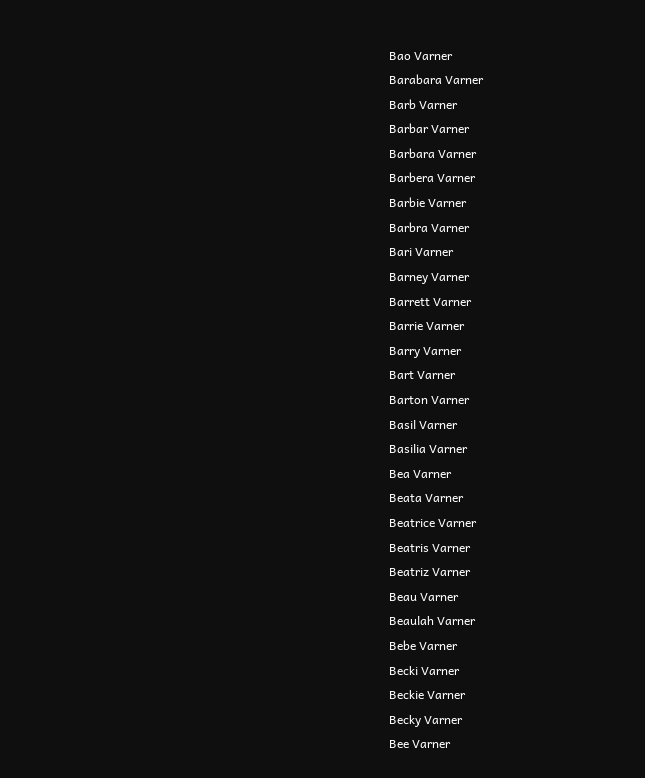Bao Varner
Barabara Varner
Barb Varner
Barbar Varner
Barbara Varner
Barbera Varner
Barbie Varner
Barbra Varner
Bari Varner
Barney Varner
Barrett Varner
Barrie Varner
Barry Varner
Bart Varner
Barton Varner
Basil Varner
Basilia Varner
Bea Varner
Beata Varner
Beatrice Varner
Beatris Varner
Beatriz Varner
Beau Varner
Beaulah Varner
Bebe Varner
Becki Varner
Beckie Varner
Becky Varner
Bee Varner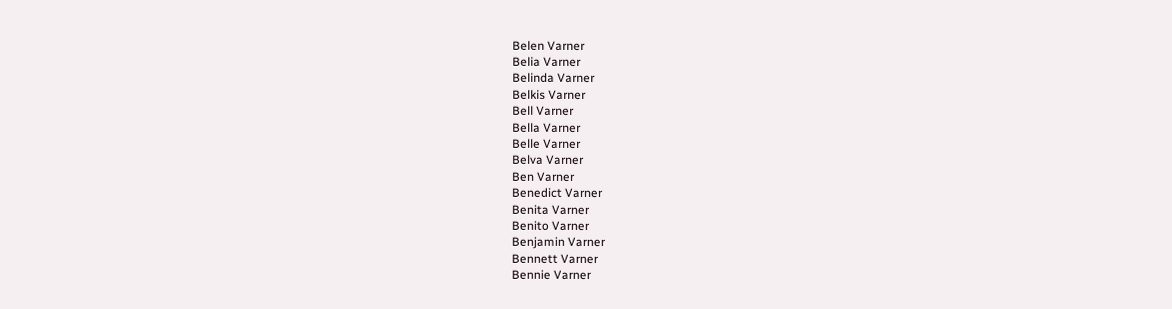Belen Varner
Belia Varner
Belinda Varner
Belkis Varner
Bell Varner
Bella Varner
Belle Varner
Belva Varner
Ben Varner
Benedict Varner
Benita Varner
Benito Varner
Benjamin Varner
Bennett Varner
Bennie Varner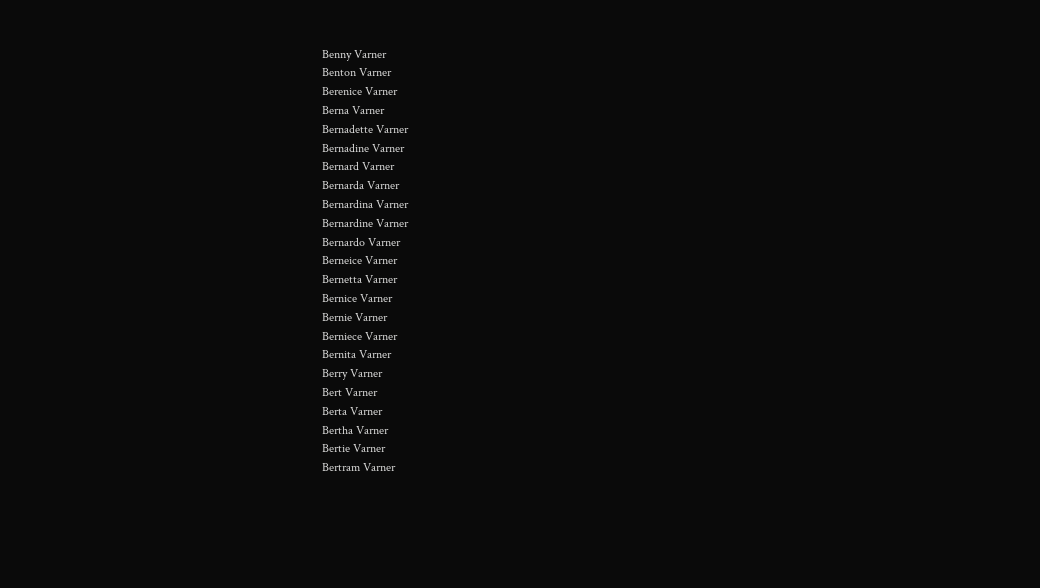Benny Varner
Benton Varner
Berenice Varner
Berna Varner
Bernadette Varner
Bernadine Varner
Bernard Varner
Bernarda Varner
Bernardina Varner
Bernardine Varner
Bernardo Varner
Berneice Varner
Bernetta Varner
Bernice Varner
Bernie Varner
Berniece Varner
Bernita Varner
Berry Varner
Bert Varner
Berta Varner
Bertha Varner
Bertie Varner
Bertram Varner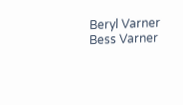Beryl Varner
Bess Varner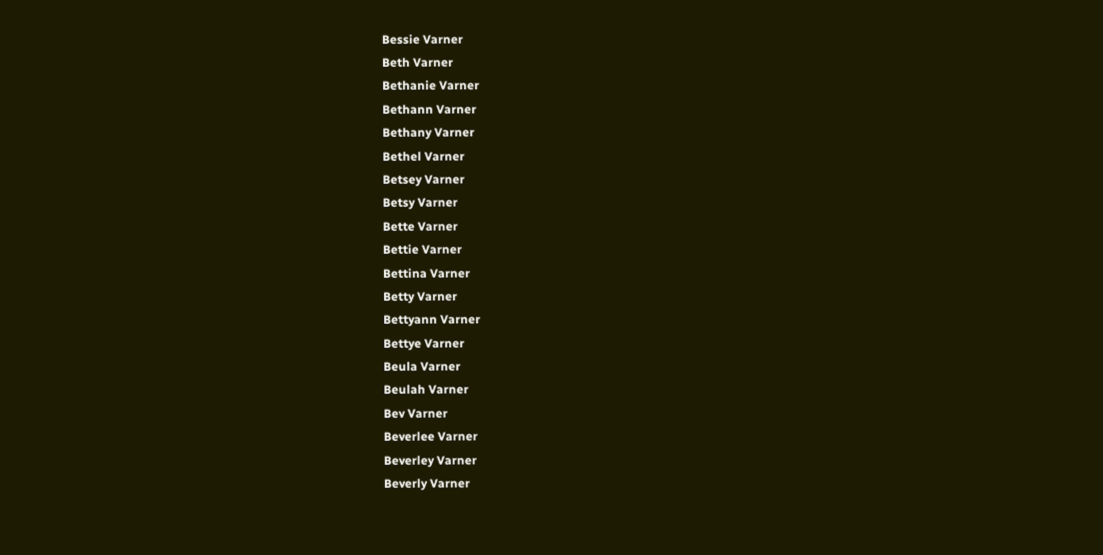Bessie Varner
Beth Varner
Bethanie Varner
Bethann Varner
Bethany Varner
Bethel Varner
Betsey Varner
Betsy Varner
Bette Varner
Bettie Varner
Bettina Varner
Betty Varner
Bettyann Varner
Bettye Varner
Beula Varner
Beulah Varner
Bev Varner
Beverlee Varner
Beverley Varner
Beverly Varner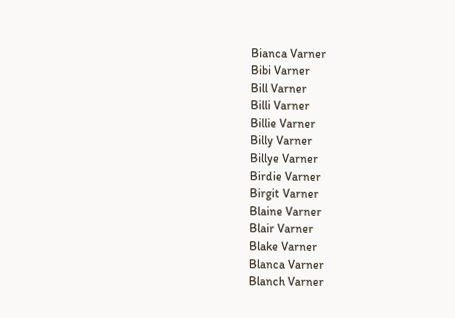Bianca Varner
Bibi Varner
Bill Varner
Billi Varner
Billie Varner
Billy Varner
Billye Varner
Birdie Varner
Birgit Varner
Blaine Varner
Blair Varner
Blake Varner
Blanca Varner
Blanch Varner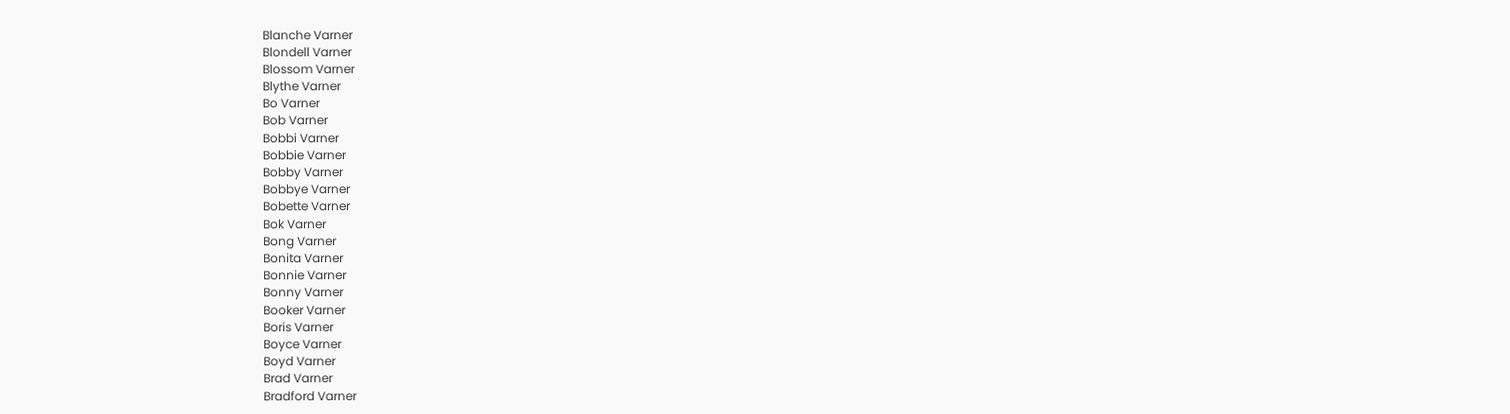Blanche Varner
Blondell Varner
Blossom Varner
Blythe Varner
Bo Varner
Bob Varner
Bobbi Varner
Bobbie Varner
Bobby Varner
Bobbye Varner
Bobette Varner
Bok Varner
Bong Varner
Bonita Varner
Bonnie Varner
Bonny Varner
Booker Varner
Boris Varner
Boyce Varner
Boyd Varner
Brad Varner
Bradford Varner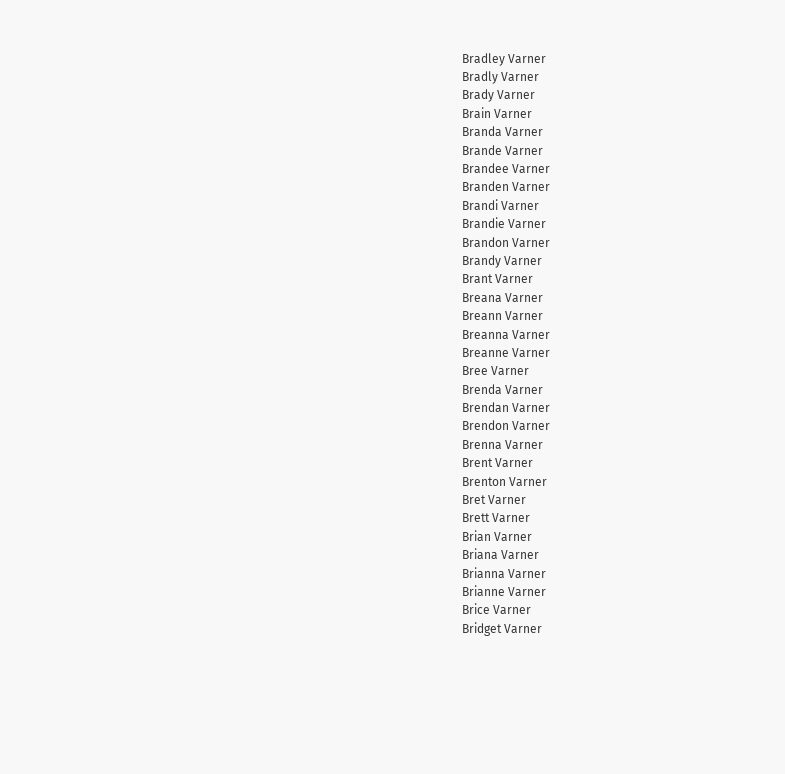Bradley Varner
Bradly Varner
Brady Varner
Brain Varner
Branda Varner
Brande Varner
Brandee Varner
Branden Varner
Brandi Varner
Brandie Varner
Brandon Varner
Brandy Varner
Brant Varner
Breana Varner
Breann Varner
Breanna Varner
Breanne Varner
Bree Varner
Brenda Varner
Brendan Varner
Brendon Varner
Brenna Varner
Brent Varner
Brenton Varner
Bret Varner
Brett Varner
Brian Varner
Briana Varner
Brianna Varner
Brianne Varner
Brice Varner
Bridget Varner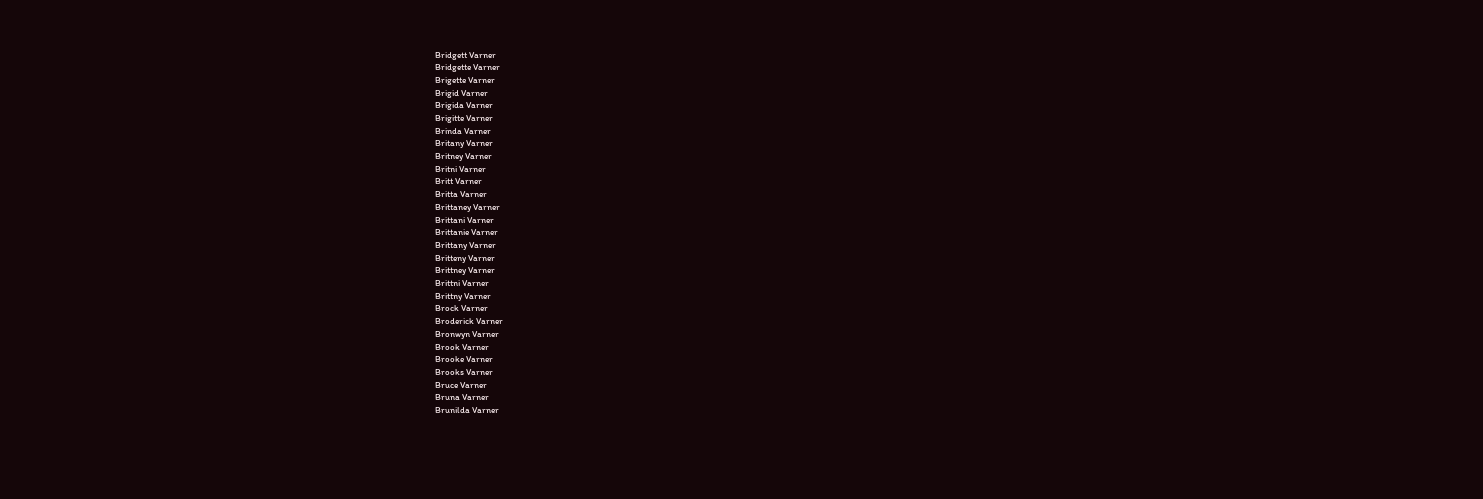Bridgett Varner
Bridgette Varner
Brigette Varner
Brigid Varner
Brigida Varner
Brigitte Varner
Brinda Varner
Britany Varner
Britney Varner
Britni Varner
Britt Varner
Britta Varner
Brittaney Varner
Brittani Varner
Brittanie Varner
Brittany Varner
Britteny Varner
Brittney Varner
Brittni Varner
Brittny Varner
Brock Varner
Broderick Varner
Bronwyn Varner
Brook Varner
Brooke Varner
Brooks Varner
Bruce Varner
Bruna Varner
Brunilda Varner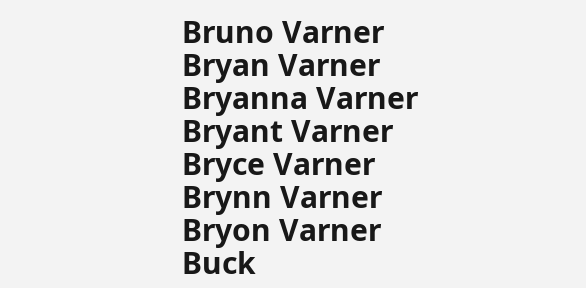Bruno Varner
Bryan Varner
Bryanna Varner
Bryant Varner
Bryce Varner
Brynn Varner
Bryon Varner
Buck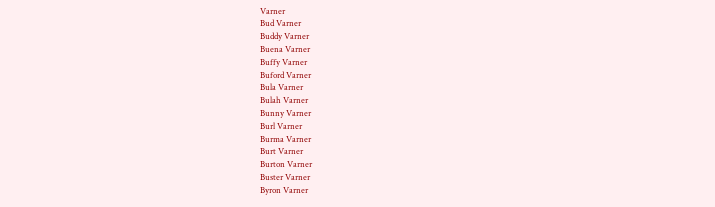Varner
Bud Varner
Buddy Varner
Buena Varner
Buffy Varner
Buford Varner
Bula Varner
Bulah Varner
Bunny Varner
Burl Varner
Burma Varner
Burt Varner
Burton Varner
Buster Varner
Byron Varner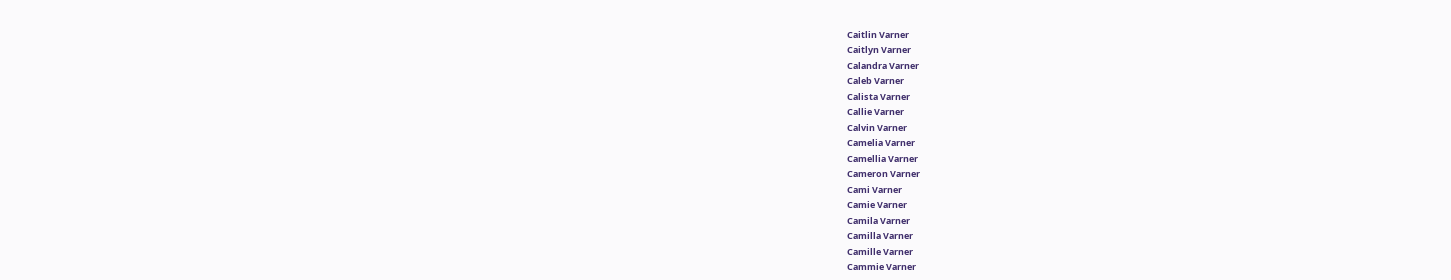Caitlin Varner
Caitlyn Varner
Calandra Varner
Caleb Varner
Calista Varner
Callie Varner
Calvin Varner
Camelia Varner
Camellia Varner
Cameron Varner
Cami Varner
Camie Varner
Camila Varner
Camilla Varner
Camille Varner
Cammie Varner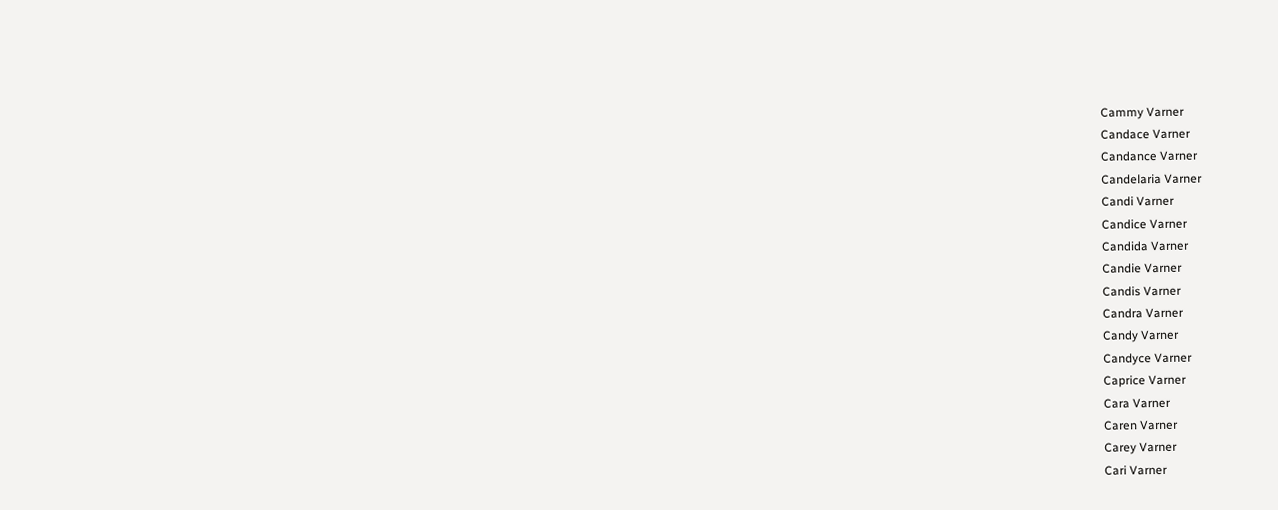Cammy Varner
Candace Varner
Candance Varner
Candelaria Varner
Candi Varner
Candice Varner
Candida Varner
Candie Varner
Candis Varner
Candra Varner
Candy Varner
Candyce Varner
Caprice Varner
Cara Varner
Caren Varner
Carey Varner
Cari Varner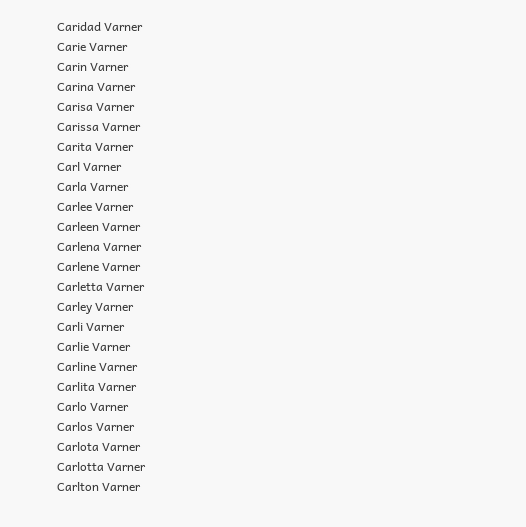Caridad Varner
Carie Varner
Carin Varner
Carina Varner
Carisa Varner
Carissa Varner
Carita Varner
Carl Varner
Carla Varner
Carlee Varner
Carleen Varner
Carlena Varner
Carlene Varner
Carletta Varner
Carley Varner
Carli Varner
Carlie Varner
Carline Varner
Carlita Varner
Carlo Varner
Carlos Varner
Carlota Varner
Carlotta Varner
Carlton Varner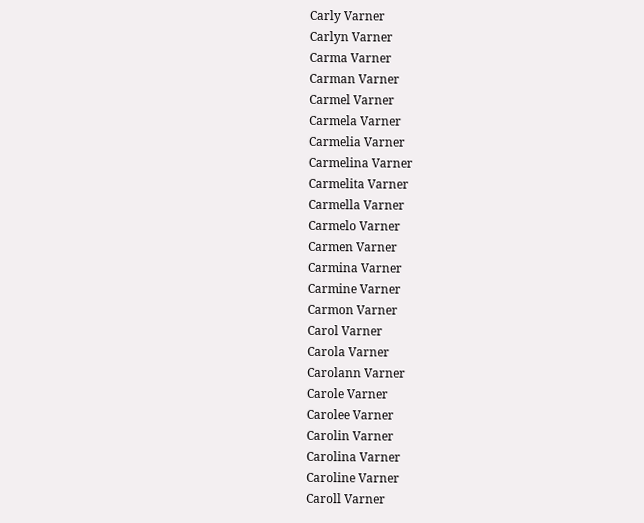Carly Varner
Carlyn Varner
Carma Varner
Carman Varner
Carmel Varner
Carmela Varner
Carmelia Varner
Carmelina Varner
Carmelita Varner
Carmella Varner
Carmelo Varner
Carmen Varner
Carmina Varner
Carmine Varner
Carmon Varner
Carol Varner
Carola Varner
Carolann Varner
Carole Varner
Carolee Varner
Carolin Varner
Carolina Varner
Caroline Varner
Caroll Varner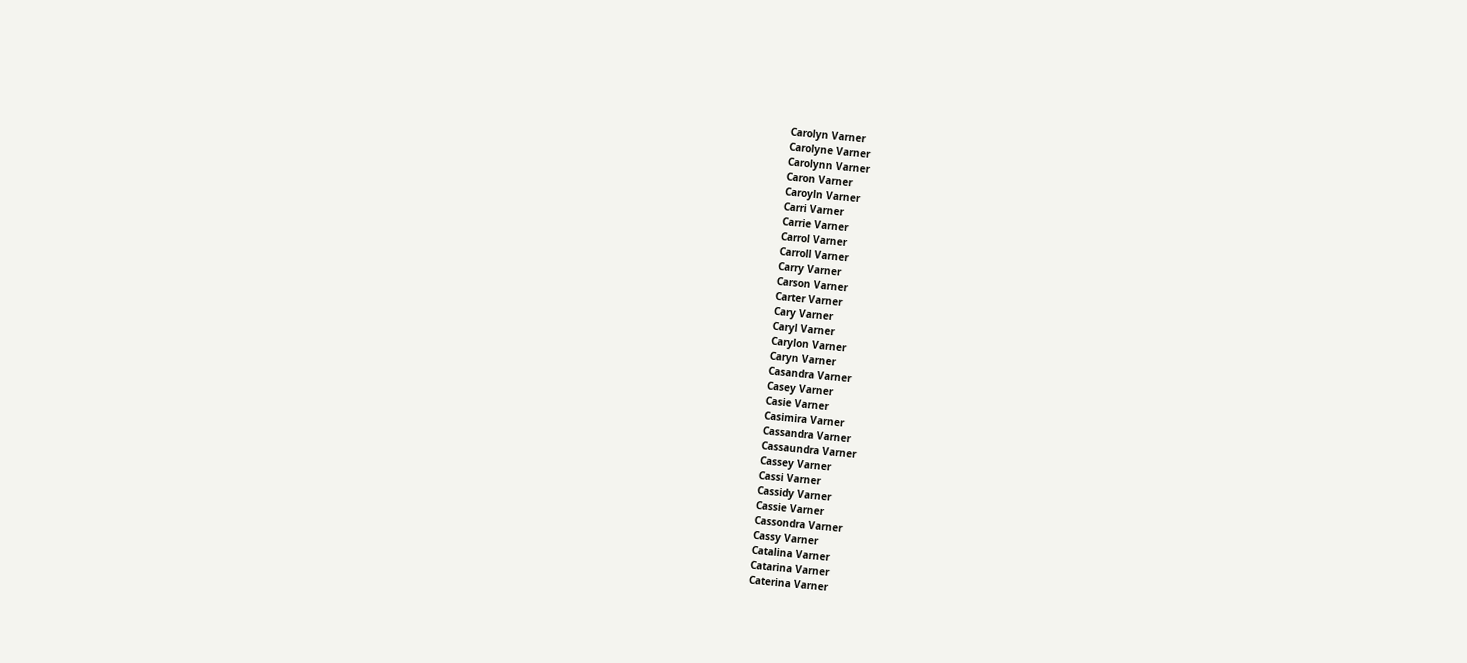Carolyn Varner
Carolyne Varner
Carolynn Varner
Caron Varner
Caroyln Varner
Carri Varner
Carrie Varner
Carrol Varner
Carroll Varner
Carry Varner
Carson Varner
Carter Varner
Cary Varner
Caryl Varner
Carylon Varner
Caryn Varner
Casandra Varner
Casey Varner
Casie Varner
Casimira Varner
Cassandra Varner
Cassaundra Varner
Cassey Varner
Cassi Varner
Cassidy Varner
Cassie Varner
Cassondra Varner
Cassy Varner
Catalina Varner
Catarina Varner
Caterina Varner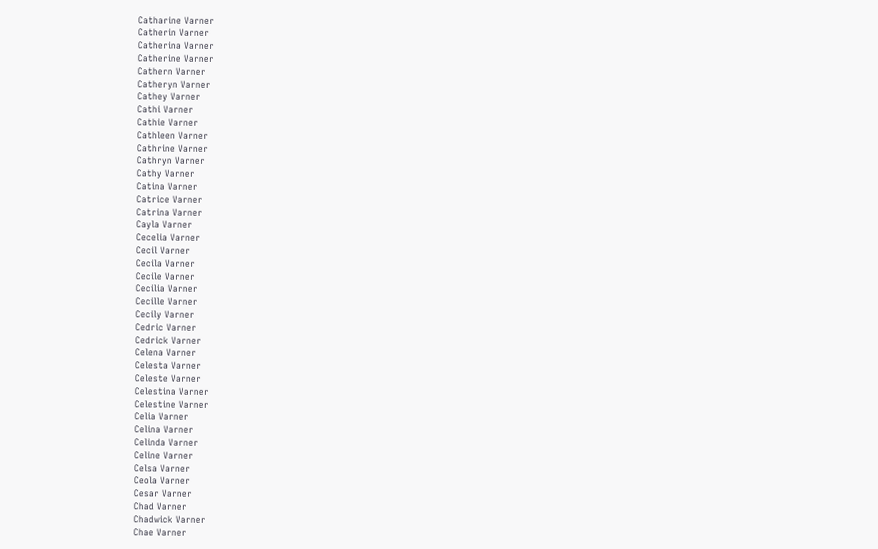Catharine Varner
Catherin Varner
Catherina Varner
Catherine Varner
Cathern Varner
Catheryn Varner
Cathey Varner
Cathi Varner
Cathie Varner
Cathleen Varner
Cathrine Varner
Cathryn Varner
Cathy Varner
Catina Varner
Catrice Varner
Catrina Varner
Cayla Varner
Cecelia Varner
Cecil Varner
Cecila Varner
Cecile Varner
Cecilia Varner
Cecille Varner
Cecily Varner
Cedric Varner
Cedrick Varner
Celena Varner
Celesta Varner
Celeste Varner
Celestina Varner
Celestine Varner
Celia Varner
Celina Varner
Celinda Varner
Celine Varner
Celsa Varner
Ceola Varner
Cesar Varner
Chad Varner
Chadwick Varner
Chae Varner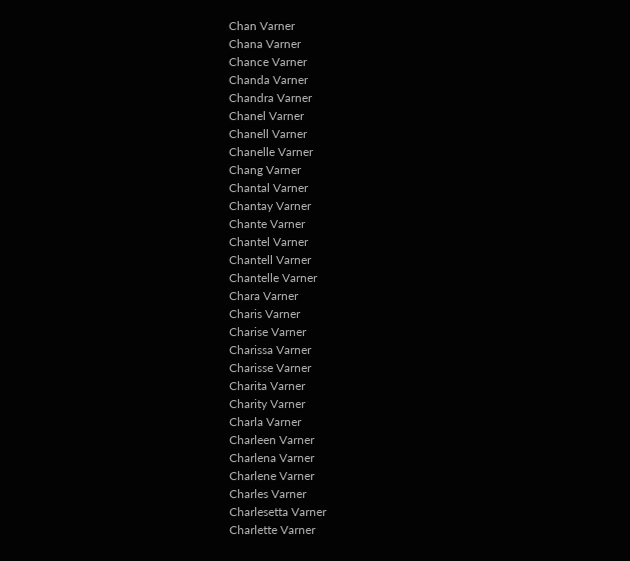Chan Varner
Chana Varner
Chance Varner
Chanda Varner
Chandra Varner
Chanel Varner
Chanell Varner
Chanelle Varner
Chang Varner
Chantal Varner
Chantay Varner
Chante Varner
Chantel Varner
Chantell Varner
Chantelle Varner
Chara Varner
Charis Varner
Charise Varner
Charissa Varner
Charisse Varner
Charita Varner
Charity Varner
Charla Varner
Charleen Varner
Charlena Varner
Charlene Varner
Charles Varner
Charlesetta Varner
Charlette Varner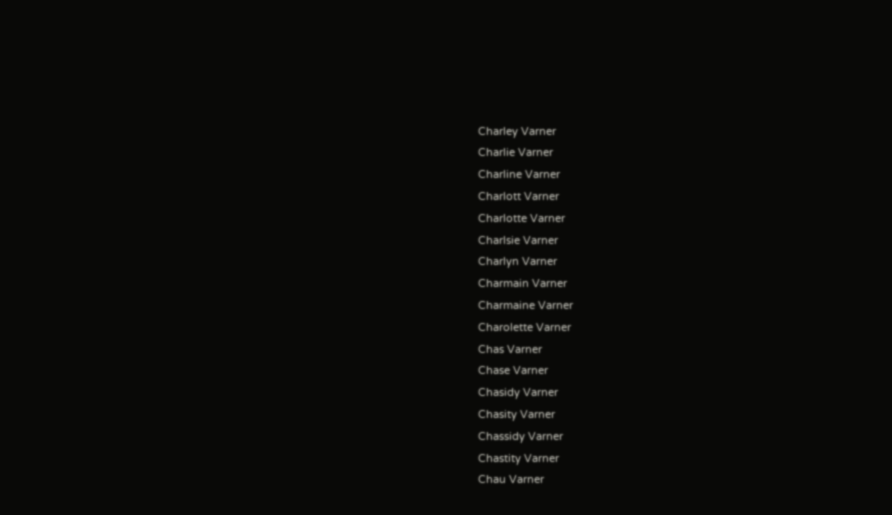Charley Varner
Charlie Varner
Charline Varner
Charlott Varner
Charlotte Varner
Charlsie Varner
Charlyn Varner
Charmain Varner
Charmaine Varner
Charolette Varner
Chas Varner
Chase Varner
Chasidy Varner
Chasity Varner
Chassidy Varner
Chastity Varner
Chau Varner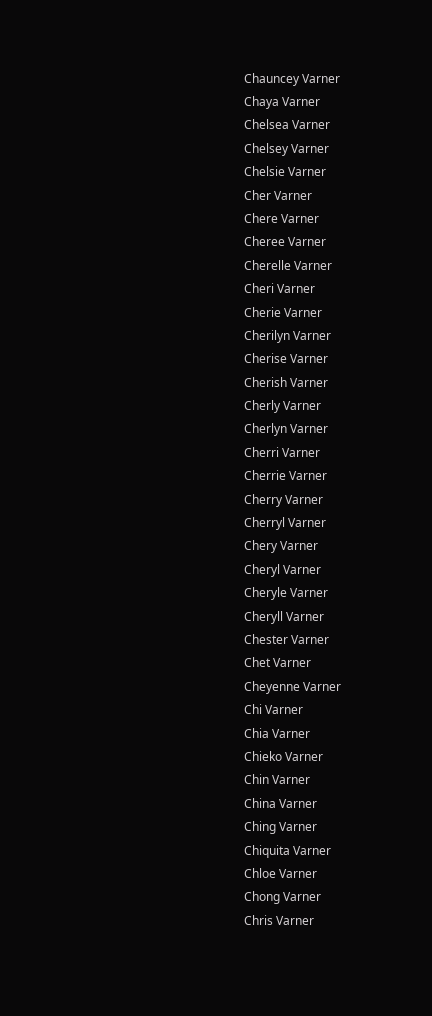Chauncey Varner
Chaya Varner
Chelsea Varner
Chelsey Varner
Chelsie Varner
Cher Varner
Chere Varner
Cheree Varner
Cherelle Varner
Cheri Varner
Cherie Varner
Cherilyn Varner
Cherise Varner
Cherish Varner
Cherly Varner
Cherlyn Varner
Cherri Varner
Cherrie Varner
Cherry Varner
Cherryl Varner
Chery Varner
Cheryl Varner
Cheryle Varner
Cheryll Varner
Chester Varner
Chet Varner
Cheyenne Varner
Chi Varner
Chia Varner
Chieko Varner
Chin Varner
China Varner
Ching Varner
Chiquita Varner
Chloe Varner
Chong Varner
Chris Varner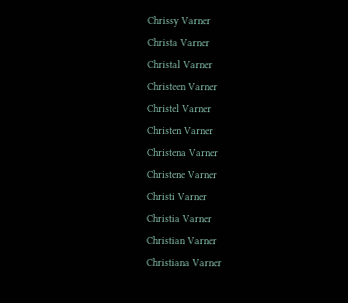Chrissy Varner
Christa Varner
Christal Varner
Christeen Varner
Christel Varner
Christen Varner
Christena Varner
Christene Varner
Christi Varner
Christia Varner
Christian Varner
Christiana Varner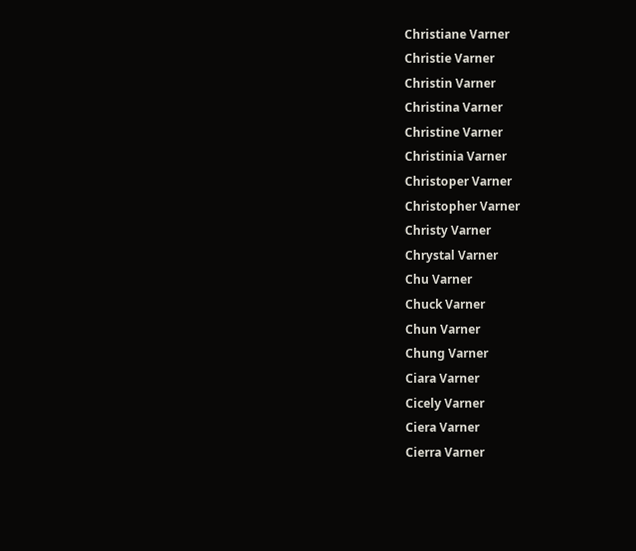Christiane Varner
Christie Varner
Christin Varner
Christina Varner
Christine Varner
Christinia Varner
Christoper Varner
Christopher Varner
Christy Varner
Chrystal Varner
Chu Varner
Chuck Varner
Chun Varner
Chung Varner
Ciara Varner
Cicely Varner
Ciera Varner
Cierra Varner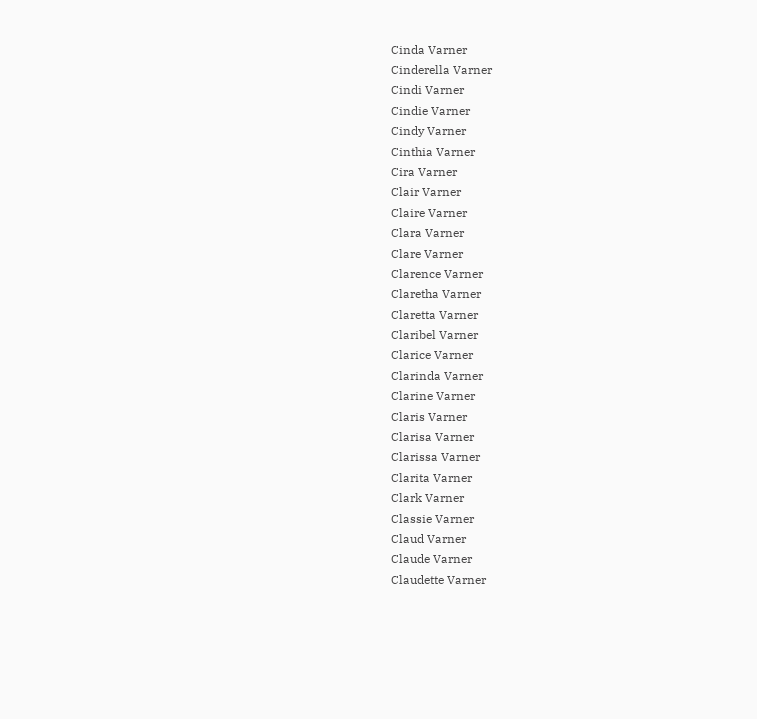Cinda Varner
Cinderella Varner
Cindi Varner
Cindie Varner
Cindy Varner
Cinthia Varner
Cira Varner
Clair Varner
Claire Varner
Clara Varner
Clare Varner
Clarence Varner
Claretha Varner
Claretta Varner
Claribel Varner
Clarice Varner
Clarinda Varner
Clarine Varner
Claris Varner
Clarisa Varner
Clarissa Varner
Clarita Varner
Clark Varner
Classie Varner
Claud Varner
Claude Varner
Claudette Varner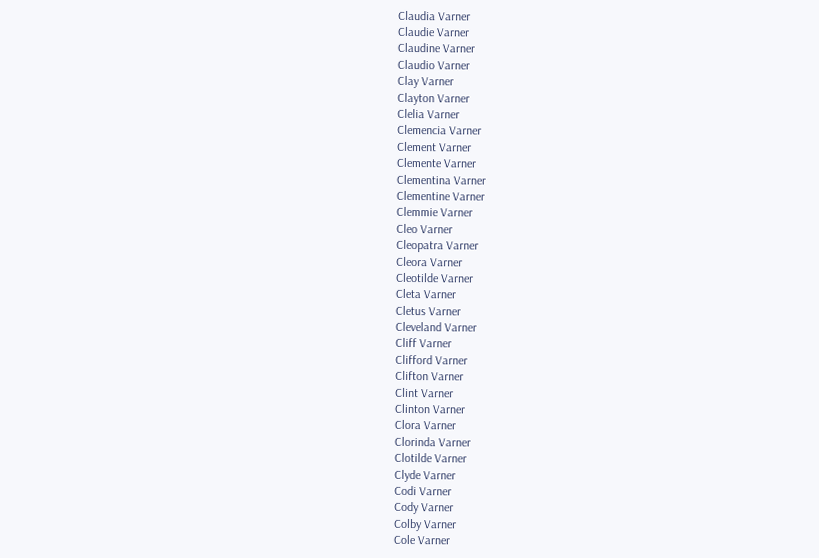Claudia Varner
Claudie Varner
Claudine Varner
Claudio Varner
Clay Varner
Clayton Varner
Clelia Varner
Clemencia Varner
Clement Varner
Clemente Varner
Clementina Varner
Clementine Varner
Clemmie Varner
Cleo Varner
Cleopatra Varner
Cleora Varner
Cleotilde Varner
Cleta Varner
Cletus Varner
Cleveland Varner
Cliff Varner
Clifford Varner
Clifton Varner
Clint Varner
Clinton Varner
Clora Varner
Clorinda Varner
Clotilde Varner
Clyde Varner
Codi Varner
Cody Varner
Colby Varner
Cole Varner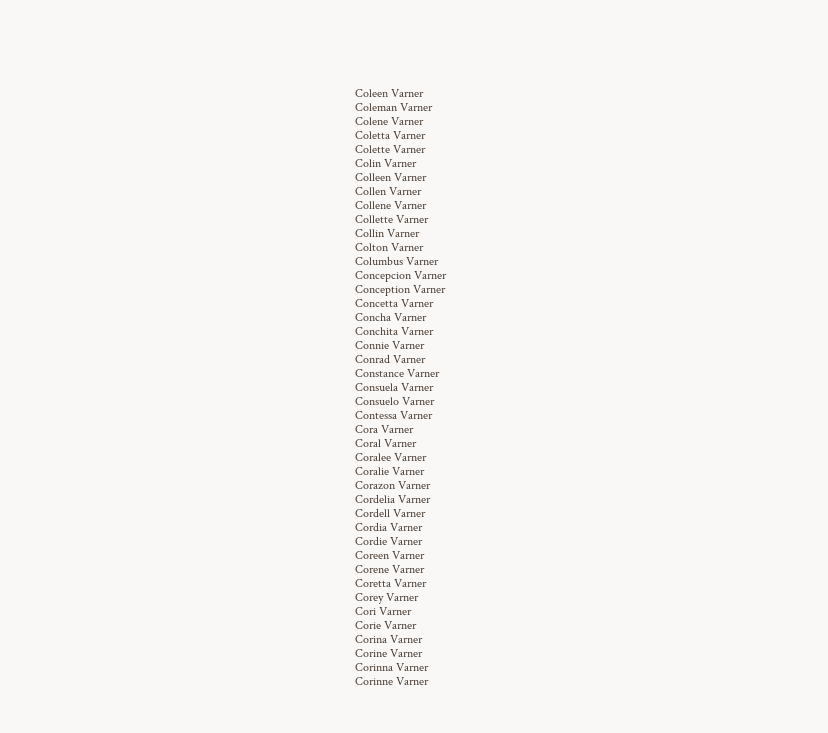Coleen Varner
Coleman Varner
Colene Varner
Coletta Varner
Colette Varner
Colin Varner
Colleen Varner
Collen Varner
Collene Varner
Collette Varner
Collin Varner
Colton Varner
Columbus Varner
Concepcion Varner
Conception Varner
Concetta Varner
Concha Varner
Conchita Varner
Connie Varner
Conrad Varner
Constance Varner
Consuela Varner
Consuelo Varner
Contessa Varner
Cora Varner
Coral Varner
Coralee Varner
Coralie Varner
Corazon Varner
Cordelia Varner
Cordell Varner
Cordia Varner
Cordie Varner
Coreen Varner
Corene Varner
Coretta Varner
Corey Varner
Cori Varner
Corie Varner
Corina Varner
Corine Varner
Corinna Varner
Corinne Varner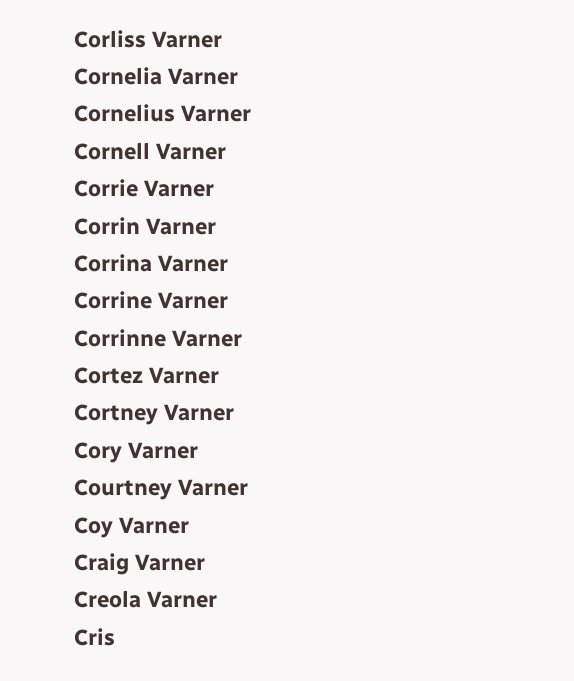Corliss Varner
Cornelia Varner
Cornelius Varner
Cornell Varner
Corrie Varner
Corrin Varner
Corrina Varner
Corrine Varner
Corrinne Varner
Cortez Varner
Cortney Varner
Cory Varner
Courtney Varner
Coy Varner
Craig Varner
Creola Varner
Cris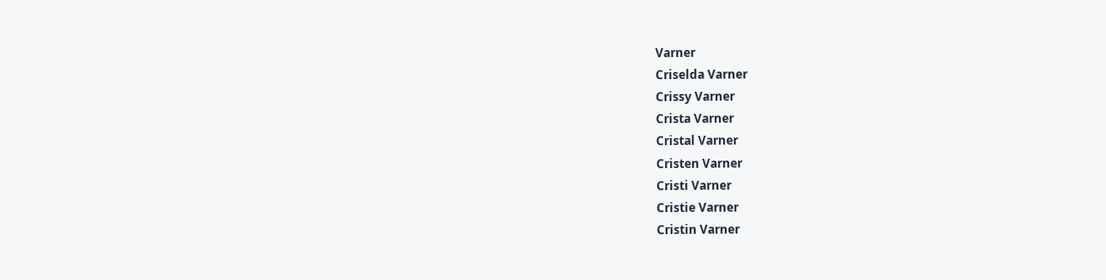Varner
Criselda Varner
Crissy Varner
Crista Varner
Cristal Varner
Cristen Varner
Cristi Varner
Cristie Varner
Cristin Varner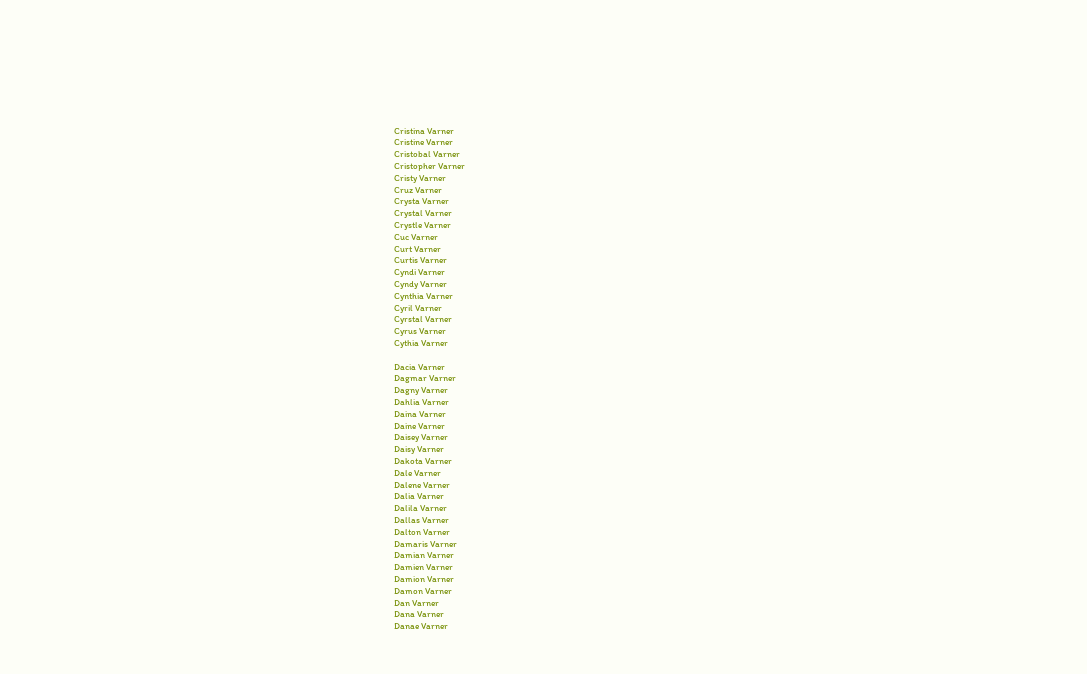Cristina Varner
Cristine Varner
Cristobal Varner
Cristopher Varner
Cristy Varner
Cruz Varner
Crysta Varner
Crystal Varner
Crystle Varner
Cuc Varner
Curt Varner
Curtis Varner
Cyndi Varner
Cyndy Varner
Cynthia Varner
Cyril Varner
Cyrstal Varner
Cyrus Varner
Cythia Varner

Dacia Varner
Dagmar Varner
Dagny Varner
Dahlia Varner
Daina Varner
Daine Varner
Daisey Varner
Daisy Varner
Dakota Varner
Dale Varner
Dalene Varner
Dalia Varner
Dalila Varner
Dallas Varner
Dalton Varner
Damaris Varner
Damian Varner
Damien Varner
Damion Varner
Damon Varner
Dan Varner
Dana Varner
Danae Varner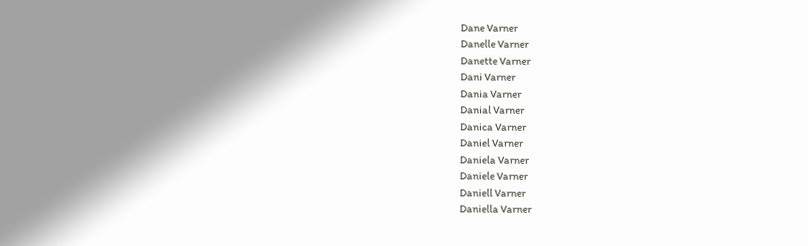Dane Varner
Danelle Varner
Danette Varner
Dani Varner
Dania Varner
Danial Varner
Danica Varner
Daniel Varner
Daniela Varner
Daniele Varner
Daniell Varner
Daniella Varner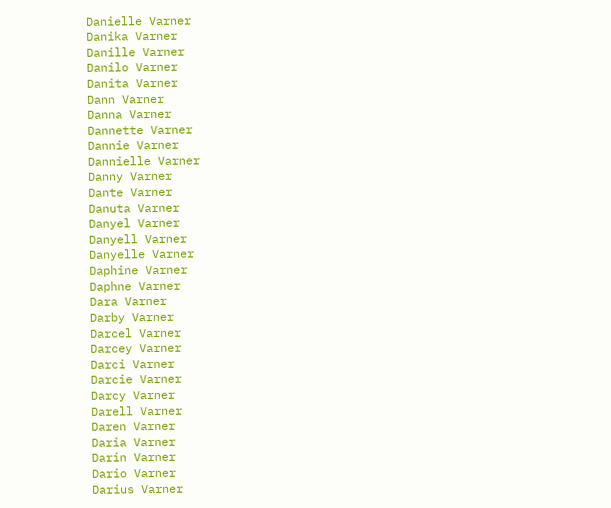Danielle Varner
Danika Varner
Danille Varner
Danilo Varner
Danita Varner
Dann Varner
Danna Varner
Dannette Varner
Dannie Varner
Dannielle Varner
Danny Varner
Dante Varner
Danuta Varner
Danyel Varner
Danyell Varner
Danyelle Varner
Daphine Varner
Daphne Varner
Dara Varner
Darby Varner
Darcel Varner
Darcey Varner
Darci Varner
Darcie Varner
Darcy Varner
Darell Varner
Daren Varner
Daria Varner
Darin Varner
Dario Varner
Darius Varner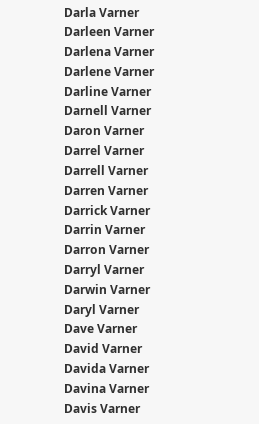Darla Varner
Darleen Varner
Darlena Varner
Darlene Varner
Darline Varner
Darnell Varner
Daron Varner
Darrel Varner
Darrell Varner
Darren Varner
Darrick Varner
Darrin Varner
Darron Varner
Darryl Varner
Darwin Varner
Daryl Varner
Dave Varner
David Varner
Davida Varner
Davina Varner
Davis Varner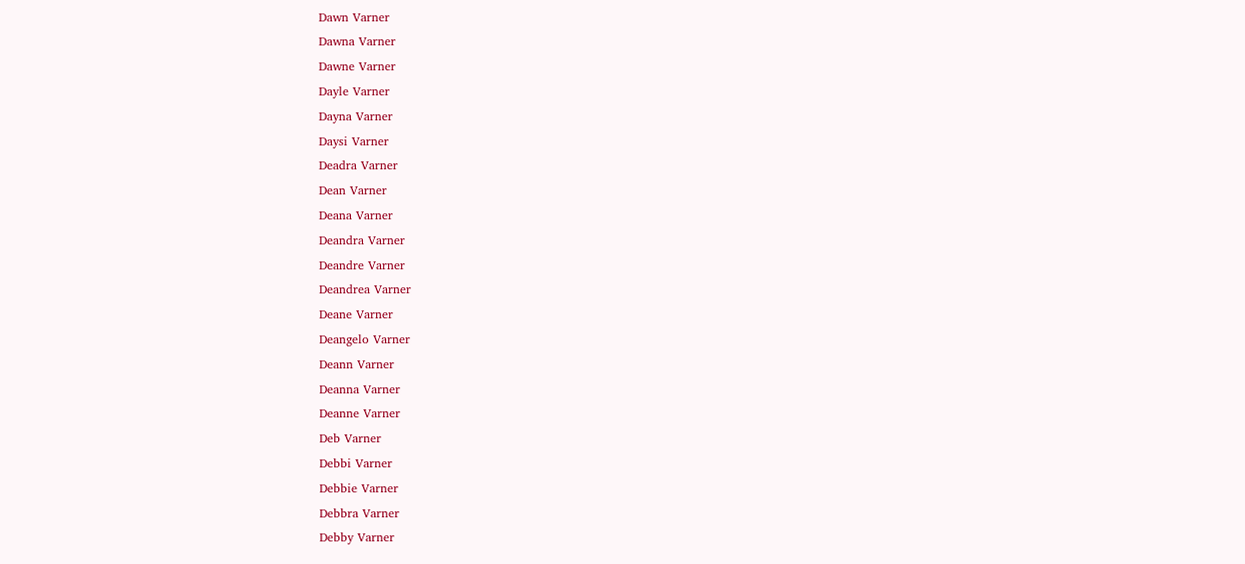Dawn Varner
Dawna Varner
Dawne Varner
Dayle Varner
Dayna Varner
Daysi Varner
Deadra Varner
Dean Varner
Deana Varner
Deandra Varner
Deandre Varner
Deandrea Varner
Deane Varner
Deangelo Varner
Deann Varner
Deanna Varner
Deanne Varner
Deb Varner
Debbi Varner
Debbie Varner
Debbra Varner
Debby Varner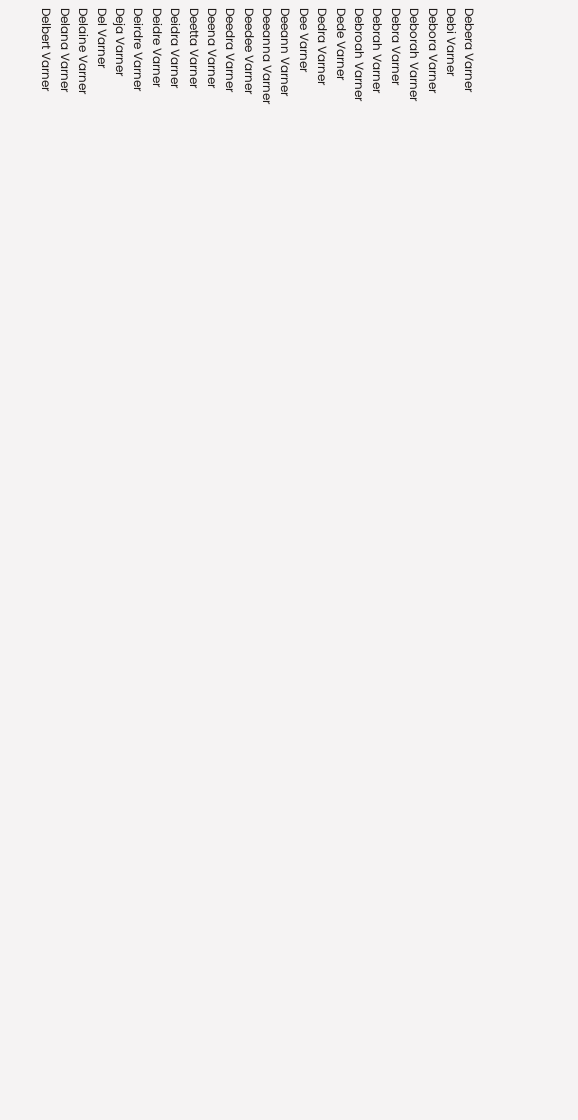Debera Varner
Debi Varner
Debora Varner
Deborah Varner
Debra Varner
Debrah Varner
Debroah Varner
Dede Varner
Dedra Varner
Dee Varner
Deeann Varner
Deeanna Varner
Deedee Varner
Deedra Varner
Deena Varner
Deetta Varner
Deidra Varner
Deidre Varner
Deirdre Varner
Deja Varner
Del Varner
Delaine Varner
Delana Varner
Delbert Varner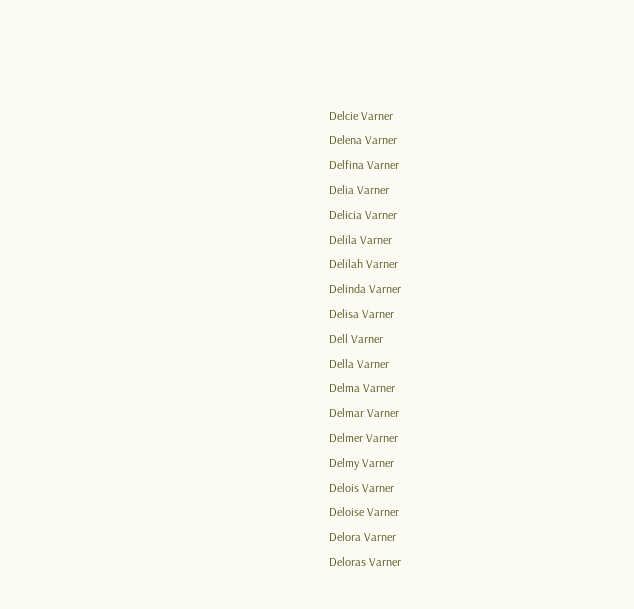Delcie Varner
Delena Varner
Delfina Varner
Delia Varner
Delicia Varner
Delila Varner
Delilah Varner
Delinda Varner
Delisa Varner
Dell Varner
Della Varner
Delma Varner
Delmar Varner
Delmer Varner
Delmy Varner
Delois Varner
Deloise Varner
Delora Varner
Deloras Varner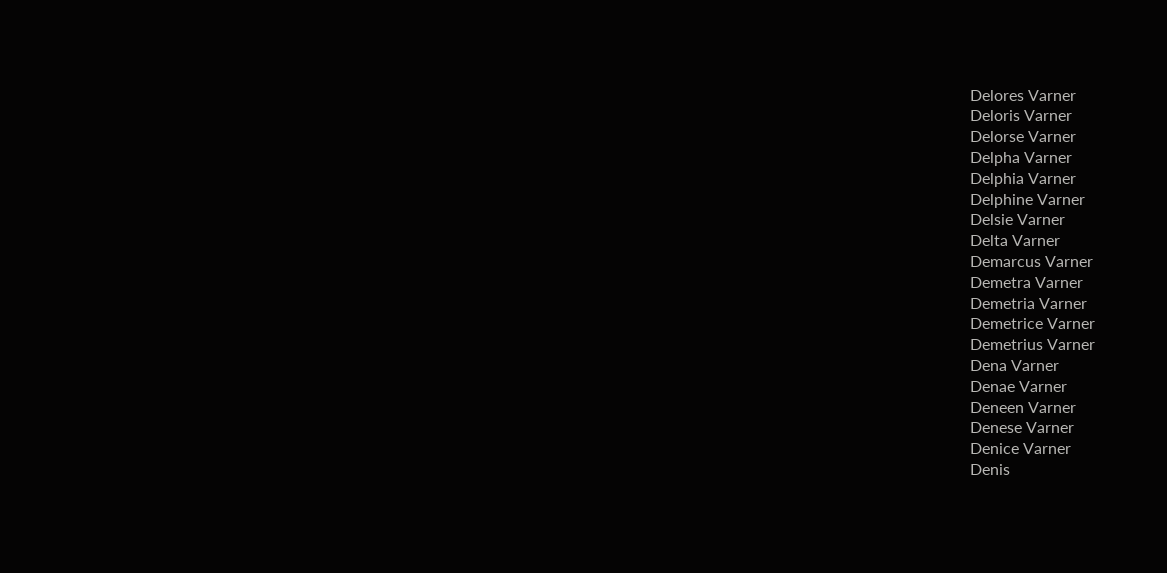Delores Varner
Deloris Varner
Delorse Varner
Delpha Varner
Delphia Varner
Delphine Varner
Delsie Varner
Delta Varner
Demarcus Varner
Demetra Varner
Demetria Varner
Demetrice Varner
Demetrius Varner
Dena Varner
Denae Varner
Deneen Varner
Denese Varner
Denice Varner
Denis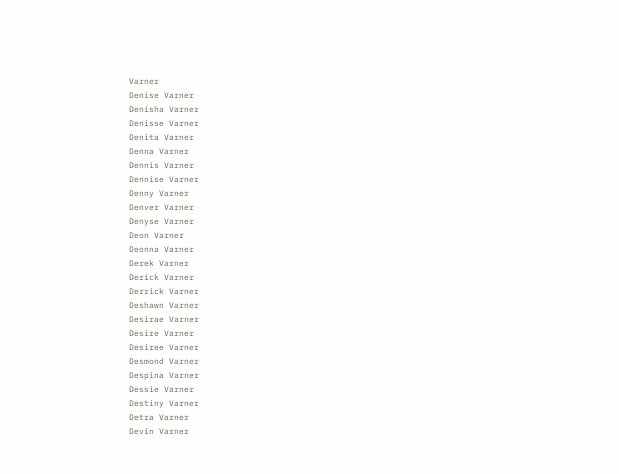Varner
Denise Varner
Denisha Varner
Denisse Varner
Denita Varner
Denna Varner
Dennis Varner
Dennise Varner
Denny Varner
Denver Varner
Denyse Varner
Deon Varner
Deonna Varner
Derek Varner
Derick Varner
Derrick Varner
Deshawn Varner
Desirae Varner
Desire Varner
Desiree Varner
Desmond Varner
Despina Varner
Dessie Varner
Destiny Varner
Detra Varner
Devin Varner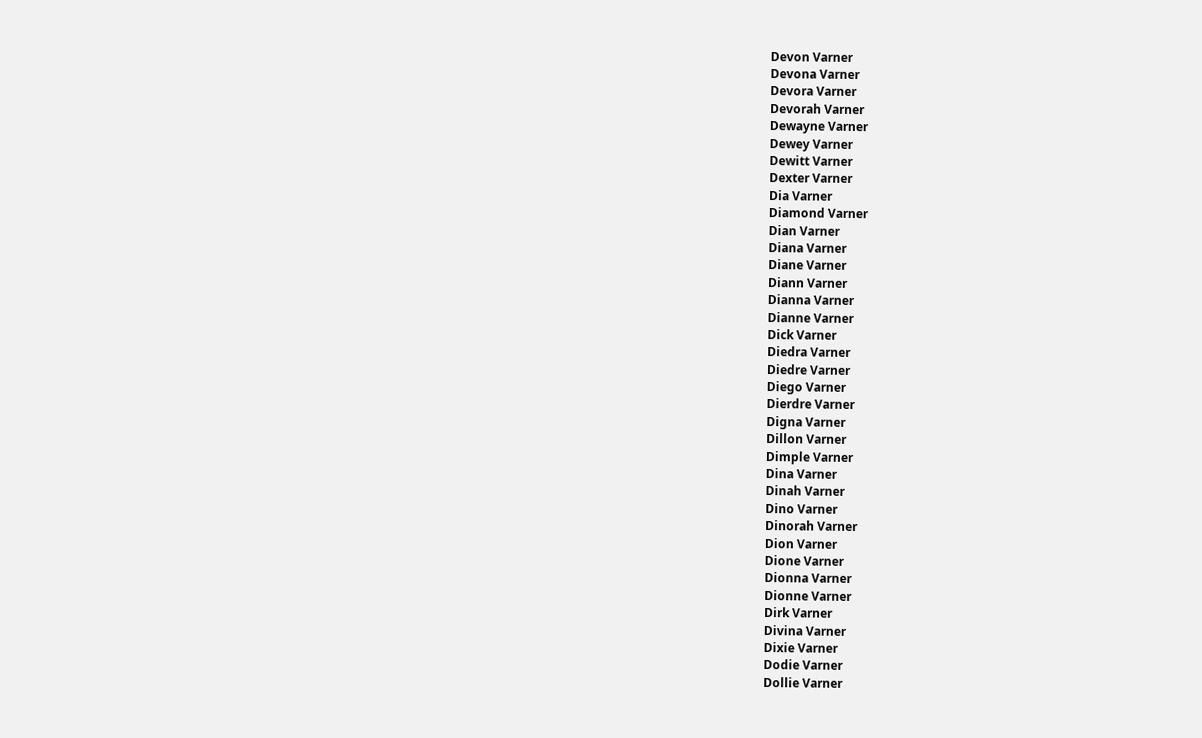Devon Varner
Devona Varner
Devora Varner
Devorah Varner
Dewayne Varner
Dewey Varner
Dewitt Varner
Dexter Varner
Dia Varner
Diamond Varner
Dian Varner
Diana Varner
Diane Varner
Diann Varner
Dianna Varner
Dianne Varner
Dick Varner
Diedra Varner
Diedre Varner
Diego Varner
Dierdre Varner
Digna Varner
Dillon Varner
Dimple Varner
Dina Varner
Dinah Varner
Dino Varner
Dinorah Varner
Dion Varner
Dione Varner
Dionna Varner
Dionne Varner
Dirk Varner
Divina Varner
Dixie Varner
Dodie Varner
Dollie Varner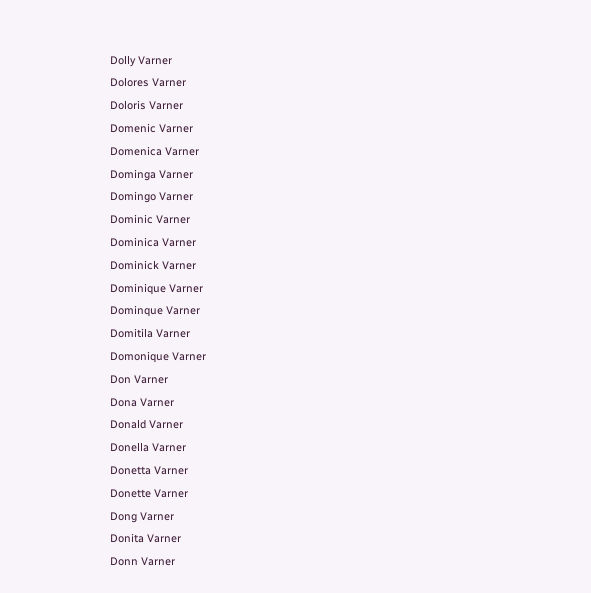Dolly Varner
Dolores Varner
Doloris Varner
Domenic Varner
Domenica Varner
Dominga Varner
Domingo Varner
Dominic Varner
Dominica Varner
Dominick Varner
Dominique Varner
Dominque Varner
Domitila Varner
Domonique Varner
Don Varner
Dona Varner
Donald Varner
Donella Varner
Donetta Varner
Donette Varner
Dong Varner
Donita Varner
Donn Varner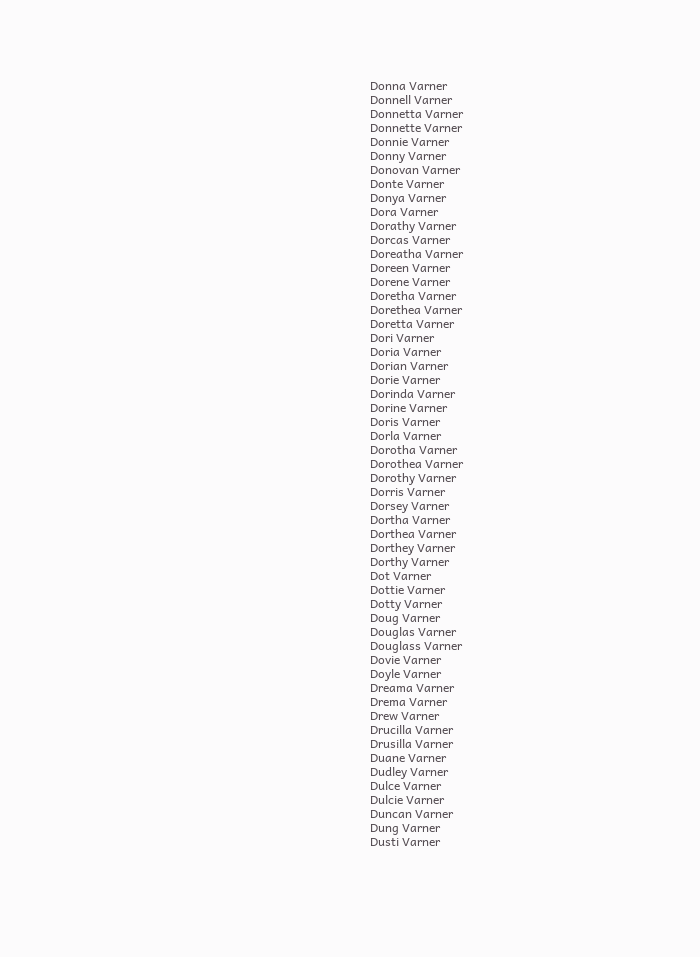Donna Varner
Donnell Varner
Donnetta Varner
Donnette Varner
Donnie Varner
Donny Varner
Donovan Varner
Donte Varner
Donya Varner
Dora Varner
Dorathy Varner
Dorcas Varner
Doreatha Varner
Doreen Varner
Dorene Varner
Doretha Varner
Dorethea Varner
Doretta Varner
Dori Varner
Doria Varner
Dorian Varner
Dorie Varner
Dorinda Varner
Dorine Varner
Doris Varner
Dorla Varner
Dorotha Varner
Dorothea Varner
Dorothy Varner
Dorris Varner
Dorsey Varner
Dortha Varner
Dorthea Varner
Dorthey Varner
Dorthy Varner
Dot Varner
Dottie Varner
Dotty Varner
Doug Varner
Douglas Varner
Douglass Varner
Dovie Varner
Doyle Varner
Dreama Varner
Drema Varner
Drew Varner
Drucilla Varner
Drusilla Varner
Duane Varner
Dudley Varner
Dulce Varner
Dulcie Varner
Duncan Varner
Dung Varner
Dusti Varner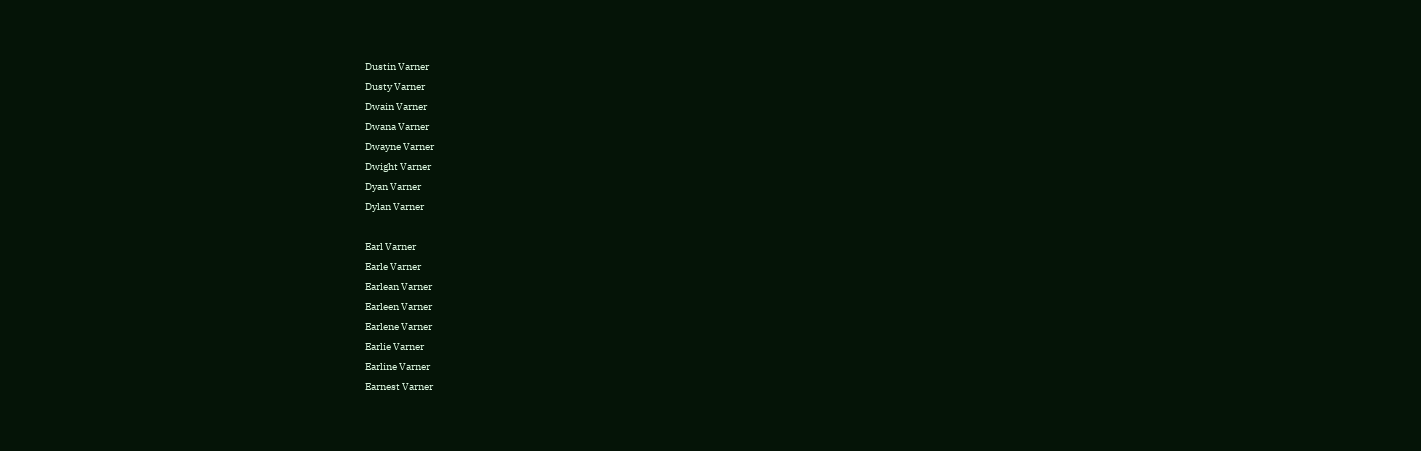Dustin Varner
Dusty Varner
Dwain Varner
Dwana Varner
Dwayne Varner
Dwight Varner
Dyan Varner
Dylan Varner

Earl Varner
Earle Varner
Earlean Varner
Earleen Varner
Earlene Varner
Earlie Varner
Earline Varner
Earnest Varner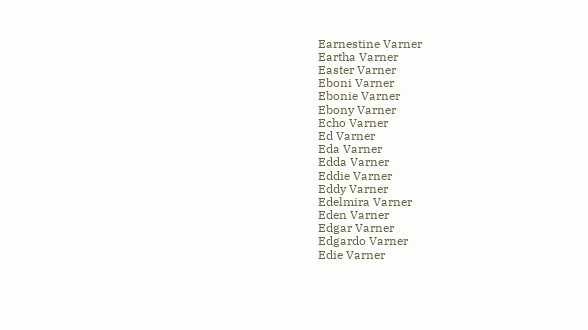Earnestine Varner
Eartha Varner
Easter Varner
Eboni Varner
Ebonie Varner
Ebony Varner
Echo Varner
Ed Varner
Eda Varner
Edda Varner
Eddie Varner
Eddy Varner
Edelmira Varner
Eden Varner
Edgar Varner
Edgardo Varner
Edie Varner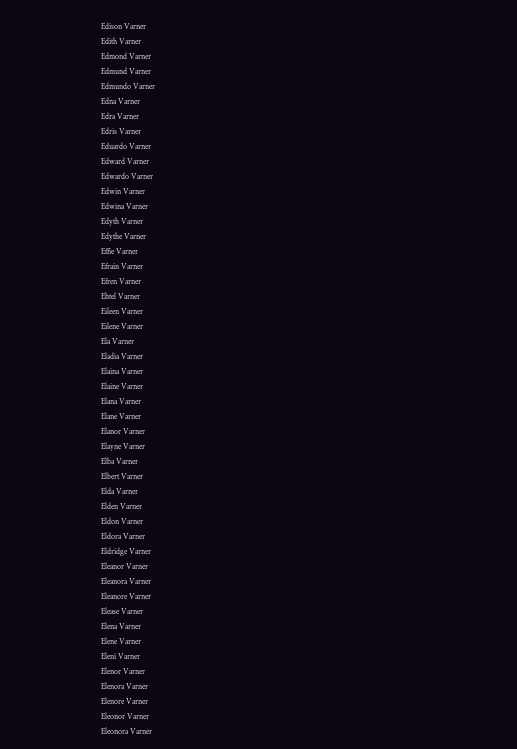Edison Varner
Edith Varner
Edmond Varner
Edmund Varner
Edmundo Varner
Edna Varner
Edra Varner
Edris Varner
Eduardo Varner
Edward Varner
Edwardo Varner
Edwin Varner
Edwina Varner
Edyth Varner
Edythe Varner
Effie Varner
Efrain Varner
Efren Varner
Ehtel Varner
Eileen Varner
Eilene Varner
Ela Varner
Eladia Varner
Elaina Varner
Elaine Varner
Elana Varner
Elane Varner
Elanor Varner
Elayne Varner
Elba Varner
Elbert Varner
Elda Varner
Elden Varner
Eldon Varner
Eldora Varner
Eldridge Varner
Eleanor Varner
Eleanora Varner
Eleanore Varner
Elease Varner
Elena Varner
Elene Varner
Eleni Varner
Elenor Varner
Elenora Varner
Elenore Varner
Eleonor Varner
Eleonora Varner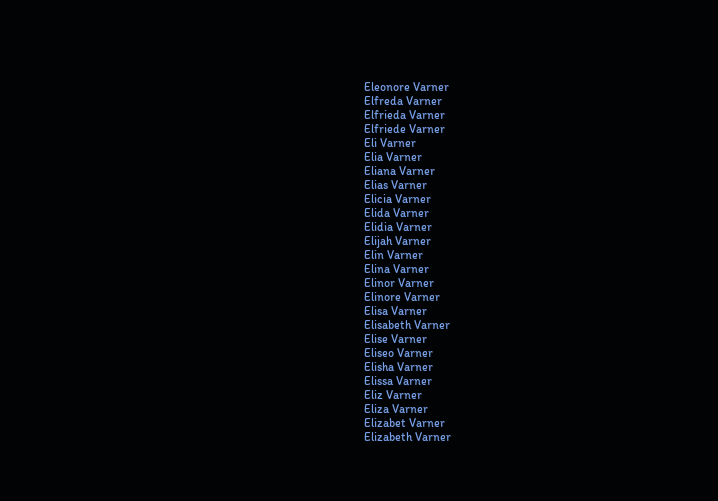Eleonore Varner
Elfreda Varner
Elfrieda Varner
Elfriede Varner
Eli Varner
Elia Varner
Eliana Varner
Elias Varner
Elicia Varner
Elida Varner
Elidia Varner
Elijah Varner
Elin Varner
Elina Varner
Elinor Varner
Elinore Varner
Elisa Varner
Elisabeth Varner
Elise Varner
Eliseo Varner
Elisha Varner
Elissa Varner
Eliz Varner
Eliza Varner
Elizabet Varner
Elizabeth Varner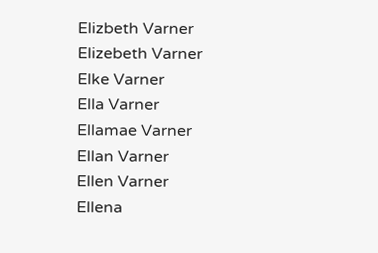Elizbeth Varner
Elizebeth Varner
Elke Varner
Ella Varner
Ellamae Varner
Ellan Varner
Ellen Varner
Ellena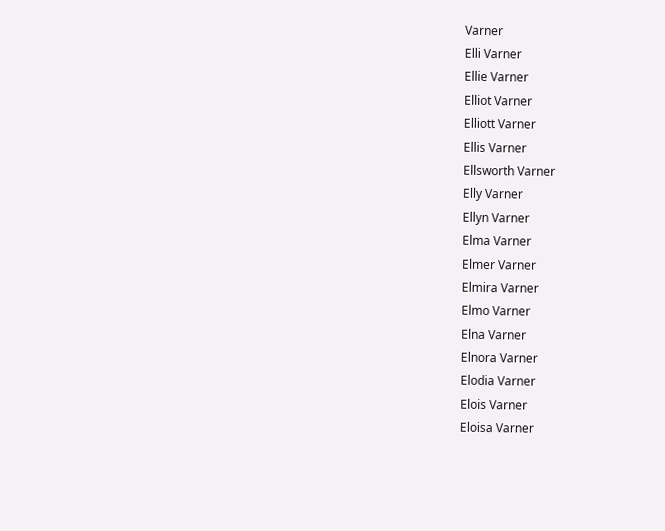Varner
Elli Varner
Ellie Varner
Elliot Varner
Elliott Varner
Ellis Varner
Ellsworth Varner
Elly Varner
Ellyn Varner
Elma Varner
Elmer Varner
Elmira Varner
Elmo Varner
Elna Varner
Elnora Varner
Elodia Varner
Elois Varner
Eloisa Varner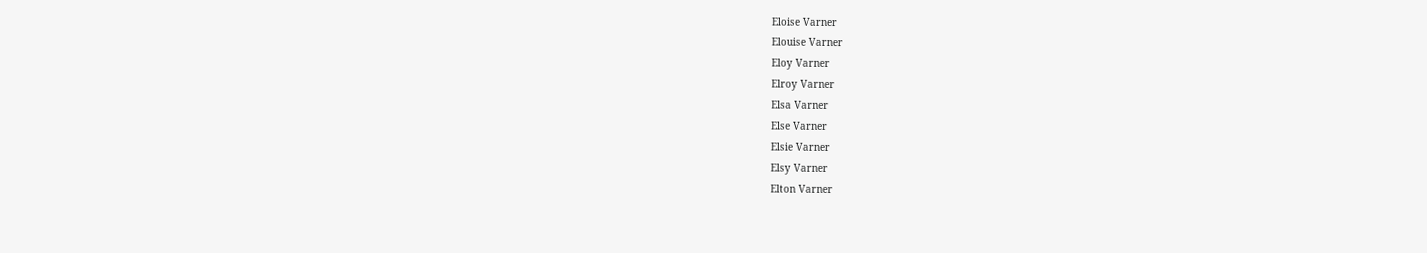Eloise Varner
Elouise Varner
Eloy Varner
Elroy Varner
Elsa Varner
Else Varner
Elsie Varner
Elsy Varner
Elton Varner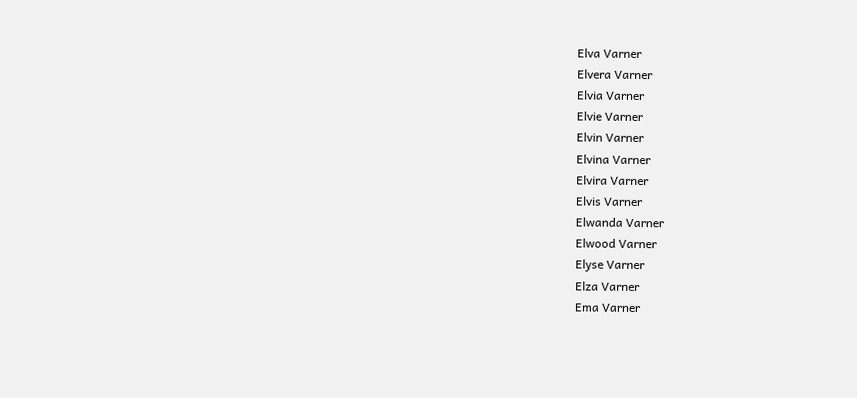Elva Varner
Elvera Varner
Elvia Varner
Elvie Varner
Elvin Varner
Elvina Varner
Elvira Varner
Elvis Varner
Elwanda Varner
Elwood Varner
Elyse Varner
Elza Varner
Ema Varner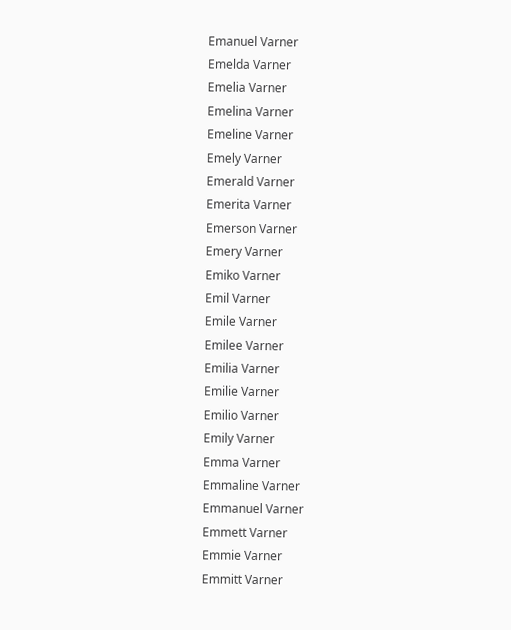Emanuel Varner
Emelda Varner
Emelia Varner
Emelina Varner
Emeline Varner
Emely Varner
Emerald Varner
Emerita Varner
Emerson Varner
Emery Varner
Emiko Varner
Emil Varner
Emile Varner
Emilee Varner
Emilia Varner
Emilie Varner
Emilio Varner
Emily Varner
Emma Varner
Emmaline Varner
Emmanuel Varner
Emmett Varner
Emmie Varner
Emmitt Varner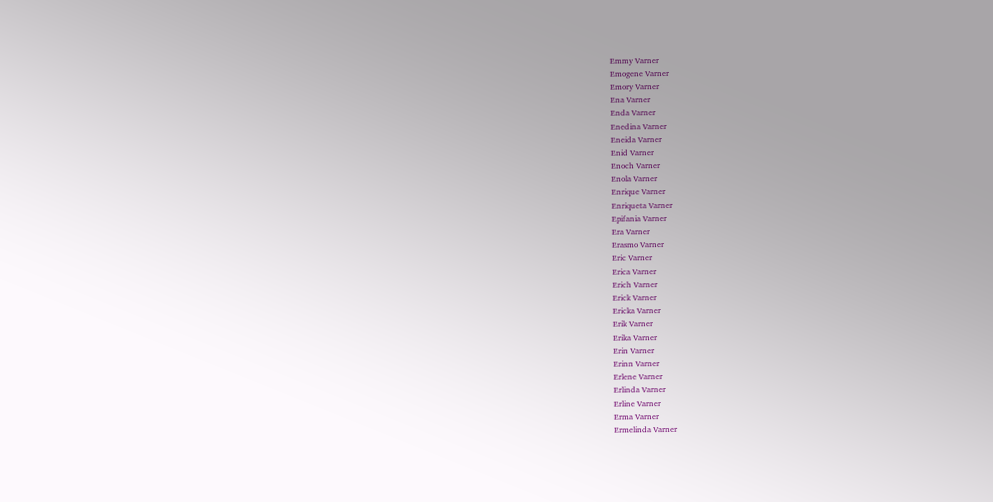Emmy Varner
Emogene Varner
Emory Varner
Ena Varner
Enda Varner
Enedina Varner
Eneida Varner
Enid Varner
Enoch Varner
Enola Varner
Enrique Varner
Enriqueta Varner
Epifania Varner
Era Varner
Erasmo Varner
Eric Varner
Erica Varner
Erich Varner
Erick Varner
Ericka Varner
Erik Varner
Erika Varner
Erin Varner
Erinn Varner
Erlene Varner
Erlinda Varner
Erline Varner
Erma Varner
Ermelinda Varner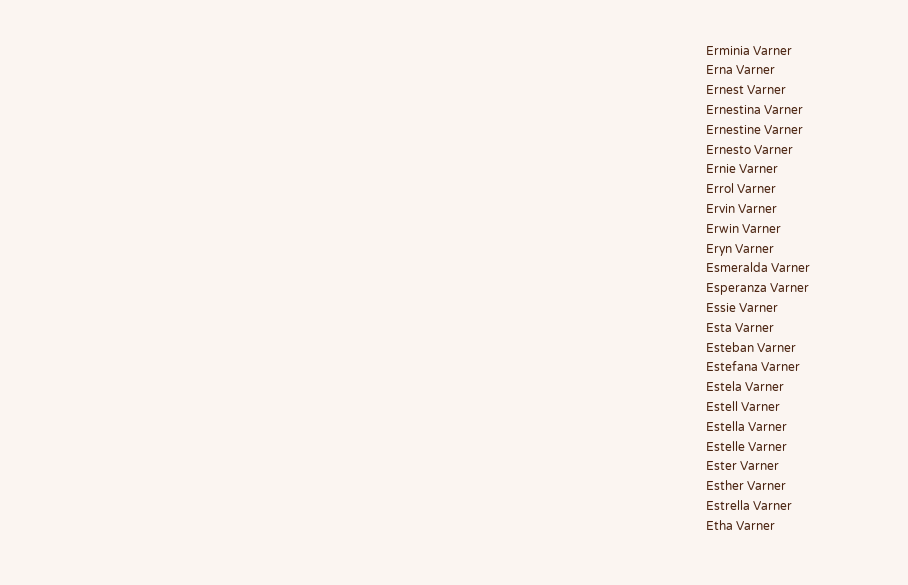Erminia Varner
Erna Varner
Ernest Varner
Ernestina Varner
Ernestine Varner
Ernesto Varner
Ernie Varner
Errol Varner
Ervin Varner
Erwin Varner
Eryn Varner
Esmeralda Varner
Esperanza Varner
Essie Varner
Esta Varner
Esteban Varner
Estefana Varner
Estela Varner
Estell Varner
Estella Varner
Estelle Varner
Ester Varner
Esther Varner
Estrella Varner
Etha Varner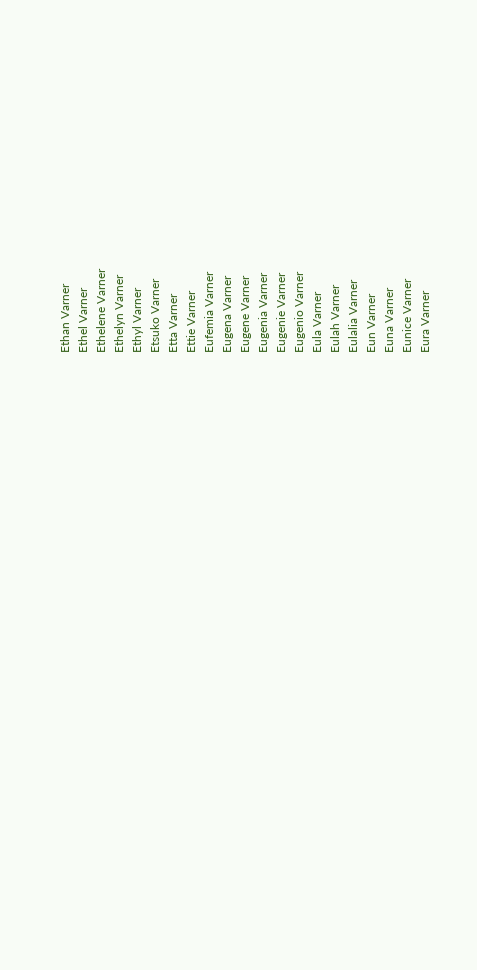Ethan Varner
Ethel Varner
Ethelene Varner
Ethelyn Varner
Ethyl Varner
Etsuko Varner
Etta Varner
Ettie Varner
Eufemia Varner
Eugena Varner
Eugene Varner
Eugenia Varner
Eugenie Varner
Eugenio Varner
Eula Varner
Eulah Varner
Eulalia Varner
Eun Varner
Euna Varner
Eunice Varner
Eura Varner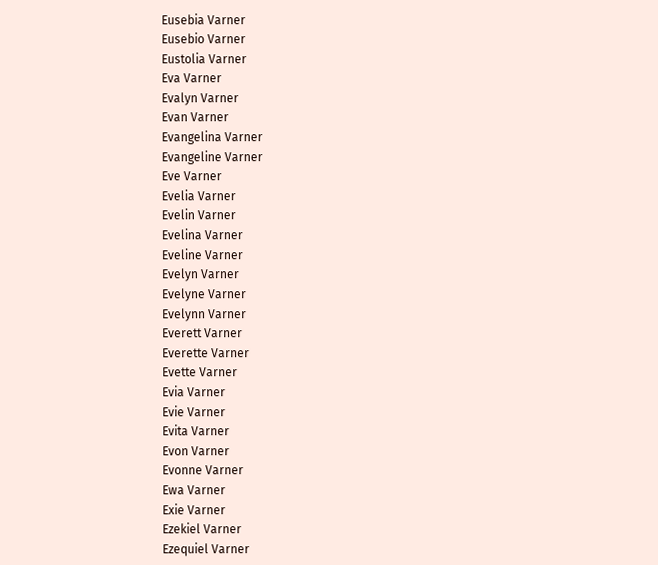Eusebia Varner
Eusebio Varner
Eustolia Varner
Eva Varner
Evalyn Varner
Evan Varner
Evangelina Varner
Evangeline Varner
Eve Varner
Evelia Varner
Evelin Varner
Evelina Varner
Eveline Varner
Evelyn Varner
Evelyne Varner
Evelynn Varner
Everett Varner
Everette Varner
Evette Varner
Evia Varner
Evie Varner
Evita Varner
Evon Varner
Evonne Varner
Ewa Varner
Exie Varner
Ezekiel Varner
Ezequiel Varner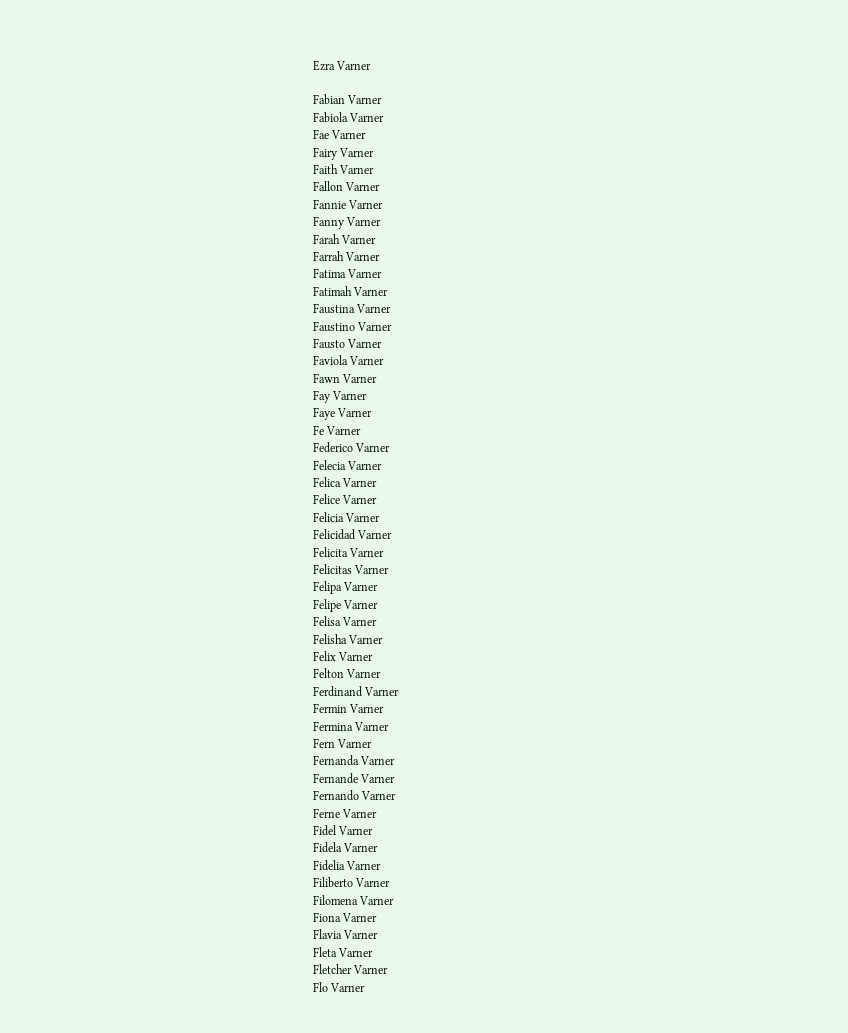Ezra Varner

Fabian Varner
Fabiola Varner
Fae Varner
Fairy Varner
Faith Varner
Fallon Varner
Fannie Varner
Fanny Varner
Farah Varner
Farrah Varner
Fatima Varner
Fatimah Varner
Faustina Varner
Faustino Varner
Fausto Varner
Faviola Varner
Fawn Varner
Fay Varner
Faye Varner
Fe Varner
Federico Varner
Felecia Varner
Felica Varner
Felice Varner
Felicia Varner
Felicidad Varner
Felicita Varner
Felicitas Varner
Felipa Varner
Felipe Varner
Felisa Varner
Felisha Varner
Felix Varner
Felton Varner
Ferdinand Varner
Fermin Varner
Fermina Varner
Fern Varner
Fernanda Varner
Fernande Varner
Fernando Varner
Ferne Varner
Fidel Varner
Fidela Varner
Fidelia Varner
Filiberto Varner
Filomena Varner
Fiona Varner
Flavia Varner
Fleta Varner
Fletcher Varner
Flo Varner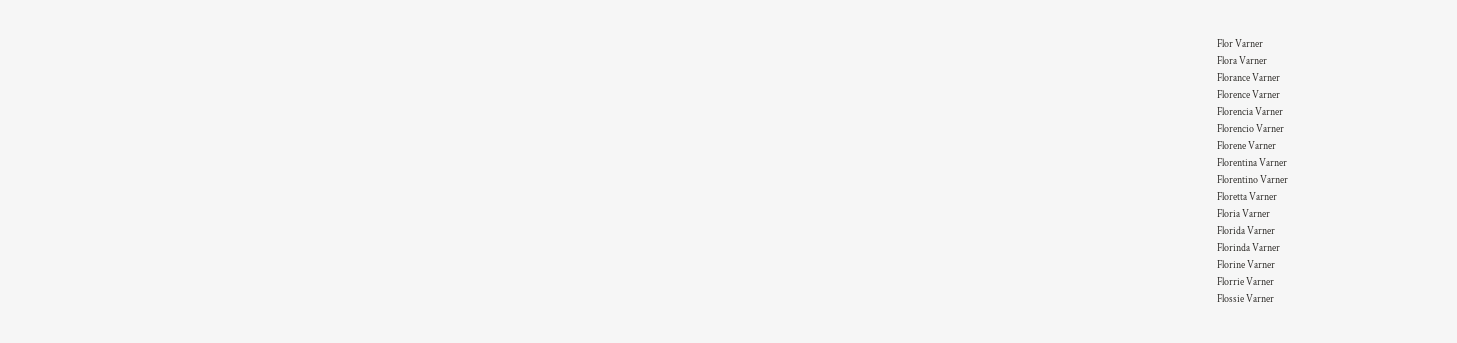Flor Varner
Flora Varner
Florance Varner
Florence Varner
Florencia Varner
Florencio Varner
Florene Varner
Florentina Varner
Florentino Varner
Floretta Varner
Floria Varner
Florida Varner
Florinda Varner
Florine Varner
Florrie Varner
Flossie Varner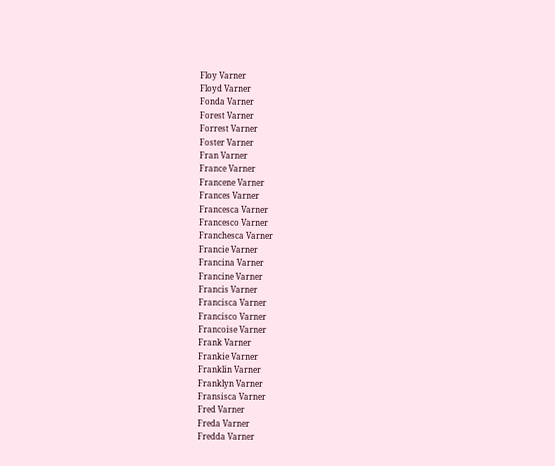Floy Varner
Floyd Varner
Fonda Varner
Forest Varner
Forrest Varner
Foster Varner
Fran Varner
France Varner
Francene Varner
Frances Varner
Francesca Varner
Francesco Varner
Franchesca Varner
Francie Varner
Francina Varner
Francine Varner
Francis Varner
Francisca Varner
Francisco Varner
Francoise Varner
Frank Varner
Frankie Varner
Franklin Varner
Franklyn Varner
Fransisca Varner
Fred Varner
Freda Varner
Fredda Varner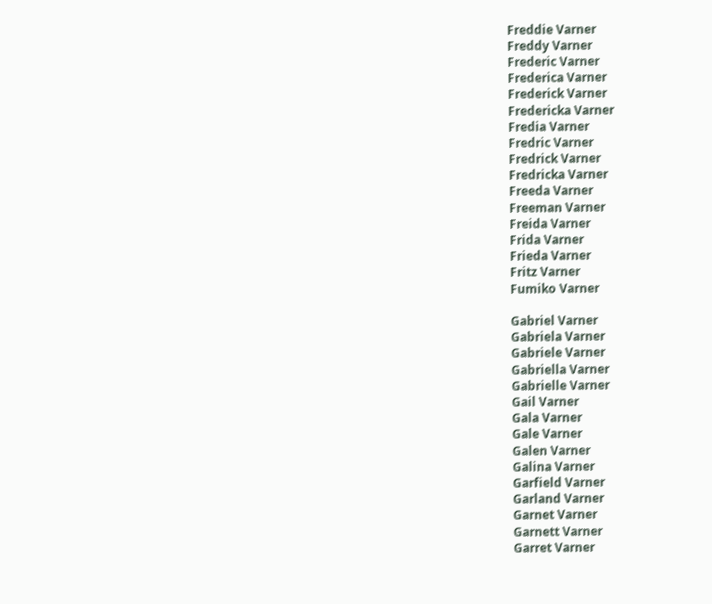Freddie Varner
Freddy Varner
Frederic Varner
Frederica Varner
Frederick Varner
Fredericka Varner
Fredia Varner
Fredric Varner
Fredrick Varner
Fredricka Varner
Freeda Varner
Freeman Varner
Freida Varner
Frida Varner
Frieda Varner
Fritz Varner
Fumiko Varner

Gabriel Varner
Gabriela Varner
Gabriele Varner
Gabriella Varner
Gabrielle Varner
Gail Varner
Gala Varner
Gale Varner
Galen Varner
Galina Varner
Garfield Varner
Garland Varner
Garnet Varner
Garnett Varner
Garret Varner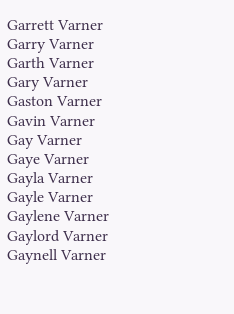Garrett Varner
Garry Varner
Garth Varner
Gary Varner
Gaston Varner
Gavin Varner
Gay Varner
Gaye Varner
Gayla Varner
Gayle Varner
Gaylene Varner
Gaylord Varner
Gaynell Varner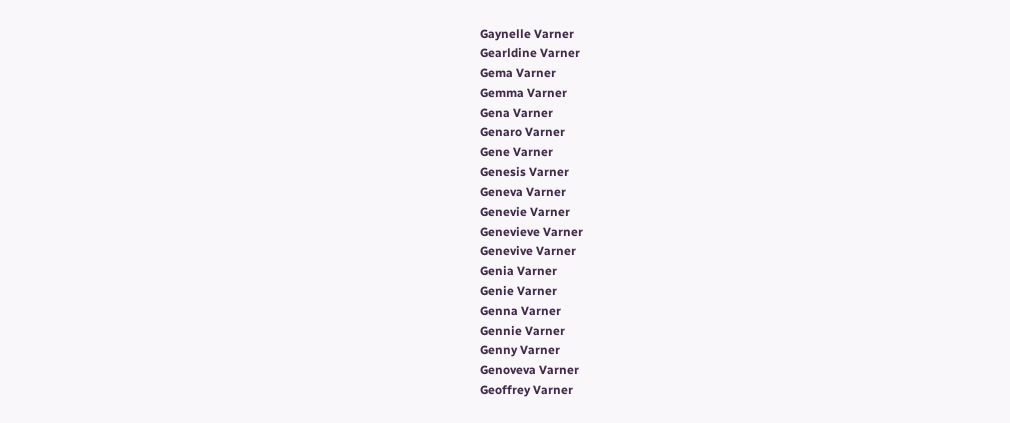Gaynelle Varner
Gearldine Varner
Gema Varner
Gemma Varner
Gena Varner
Genaro Varner
Gene Varner
Genesis Varner
Geneva Varner
Genevie Varner
Genevieve Varner
Genevive Varner
Genia Varner
Genie Varner
Genna Varner
Gennie Varner
Genny Varner
Genoveva Varner
Geoffrey Varner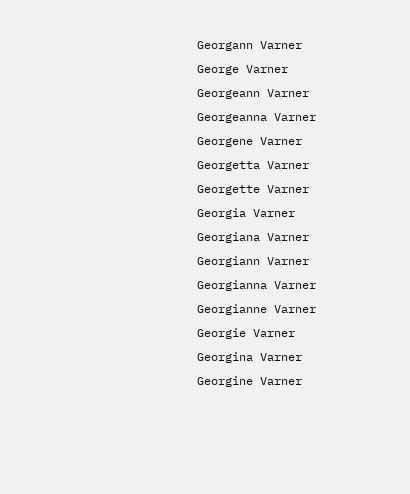Georgann Varner
George Varner
Georgeann Varner
Georgeanna Varner
Georgene Varner
Georgetta Varner
Georgette Varner
Georgia Varner
Georgiana Varner
Georgiann Varner
Georgianna Varner
Georgianne Varner
Georgie Varner
Georgina Varner
Georgine Varner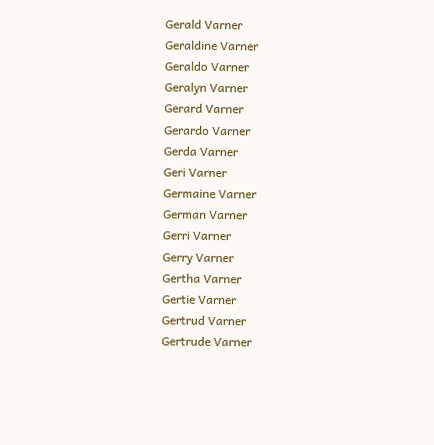Gerald Varner
Geraldine Varner
Geraldo Varner
Geralyn Varner
Gerard Varner
Gerardo Varner
Gerda Varner
Geri Varner
Germaine Varner
German Varner
Gerri Varner
Gerry Varner
Gertha Varner
Gertie Varner
Gertrud Varner
Gertrude Varner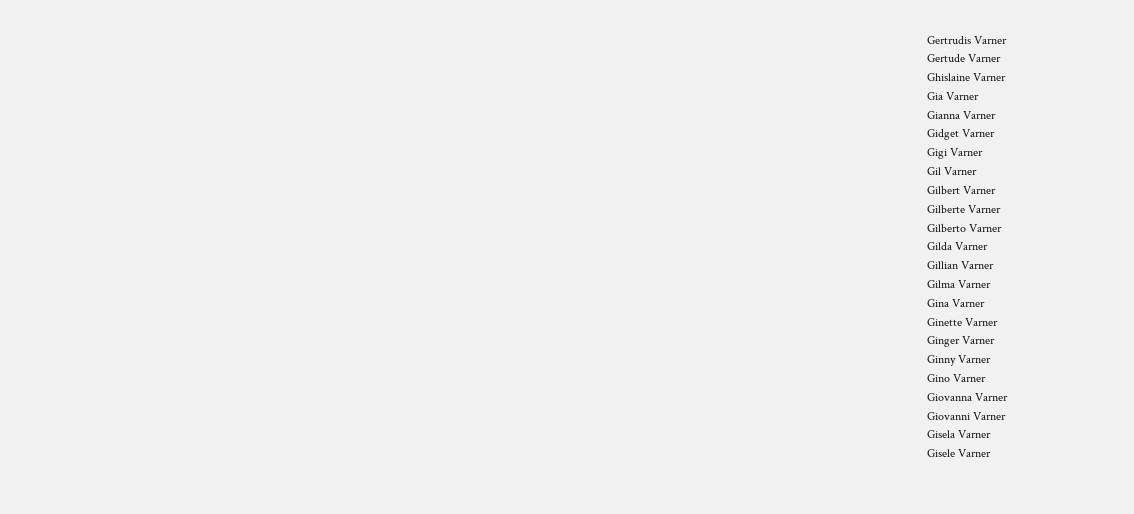Gertrudis Varner
Gertude Varner
Ghislaine Varner
Gia Varner
Gianna Varner
Gidget Varner
Gigi Varner
Gil Varner
Gilbert Varner
Gilberte Varner
Gilberto Varner
Gilda Varner
Gillian Varner
Gilma Varner
Gina Varner
Ginette Varner
Ginger Varner
Ginny Varner
Gino Varner
Giovanna Varner
Giovanni Varner
Gisela Varner
Gisele Varner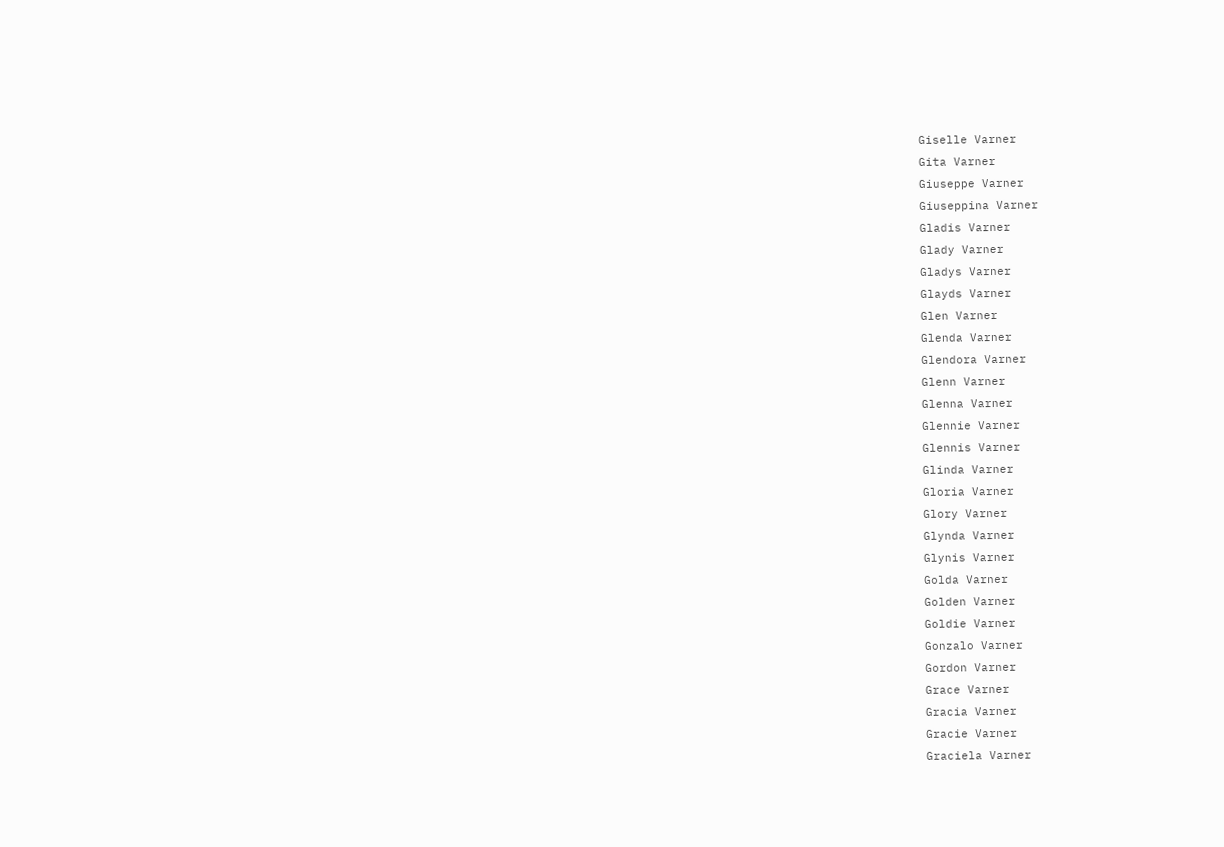Giselle Varner
Gita Varner
Giuseppe Varner
Giuseppina Varner
Gladis Varner
Glady Varner
Gladys Varner
Glayds Varner
Glen Varner
Glenda Varner
Glendora Varner
Glenn Varner
Glenna Varner
Glennie Varner
Glennis Varner
Glinda Varner
Gloria Varner
Glory Varner
Glynda Varner
Glynis Varner
Golda Varner
Golden Varner
Goldie Varner
Gonzalo Varner
Gordon Varner
Grace Varner
Gracia Varner
Gracie Varner
Graciela Varner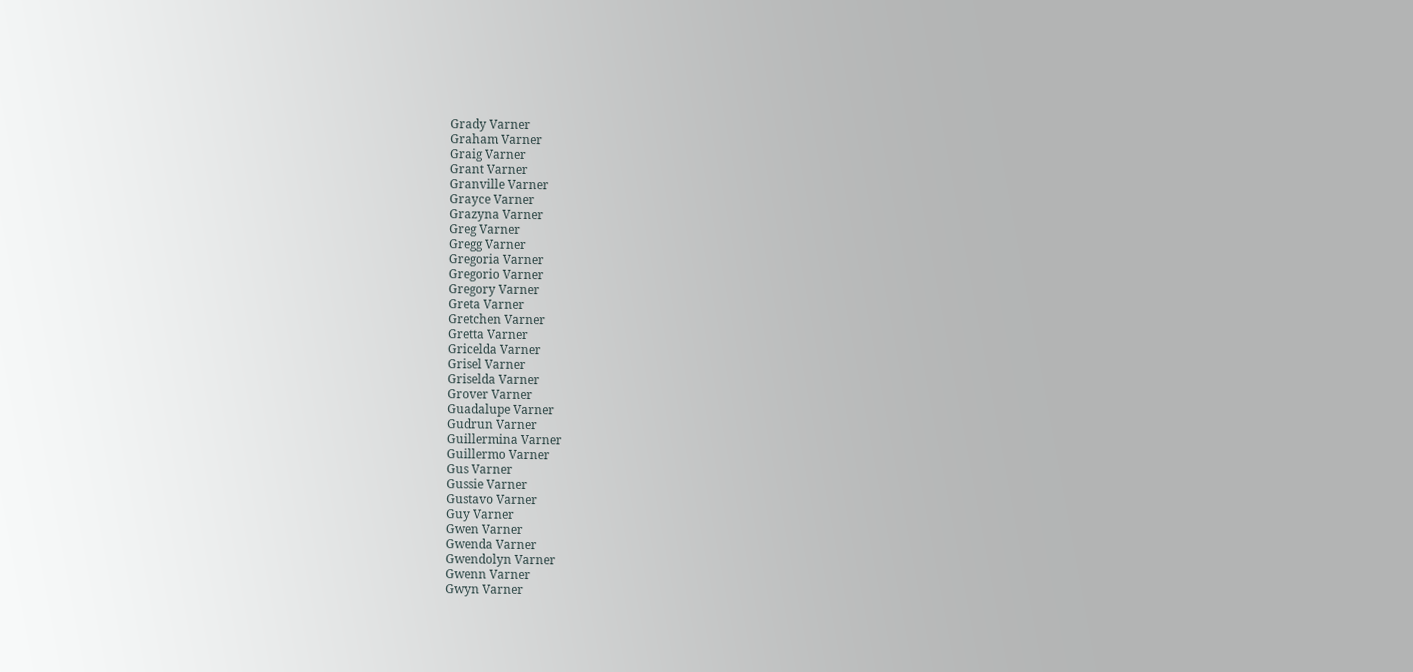Grady Varner
Graham Varner
Graig Varner
Grant Varner
Granville Varner
Grayce Varner
Grazyna Varner
Greg Varner
Gregg Varner
Gregoria Varner
Gregorio Varner
Gregory Varner
Greta Varner
Gretchen Varner
Gretta Varner
Gricelda Varner
Grisel Varner
Griselda Varner
Grover Varner
Guadalupe Varner
Gudrun Varner
Guillermina Varner
Guillermo Varner
Gus Varner
Gussie Varner
Gustavo Varner
Guy Varner
Gwen Varner
Gwenda Varner
Gwendolyn Varner
Gwenn Varner
Gwyn Varner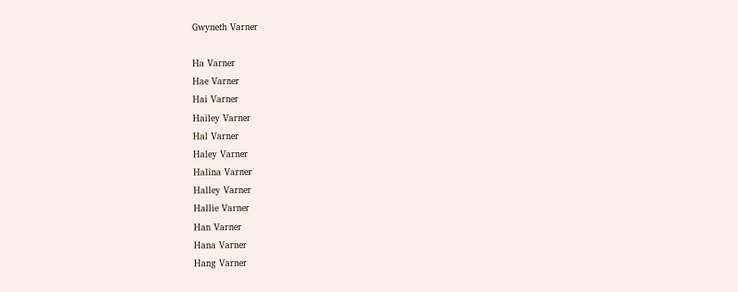Gwyneth Varner

Ha Varner
Hae Varner
Hai Varner
Hailey Varner
Hal Varner
Haley Varner
Halina Varner
Halley Varner
Hallie Varner
Han Varner
Hana Varner
Hang Varner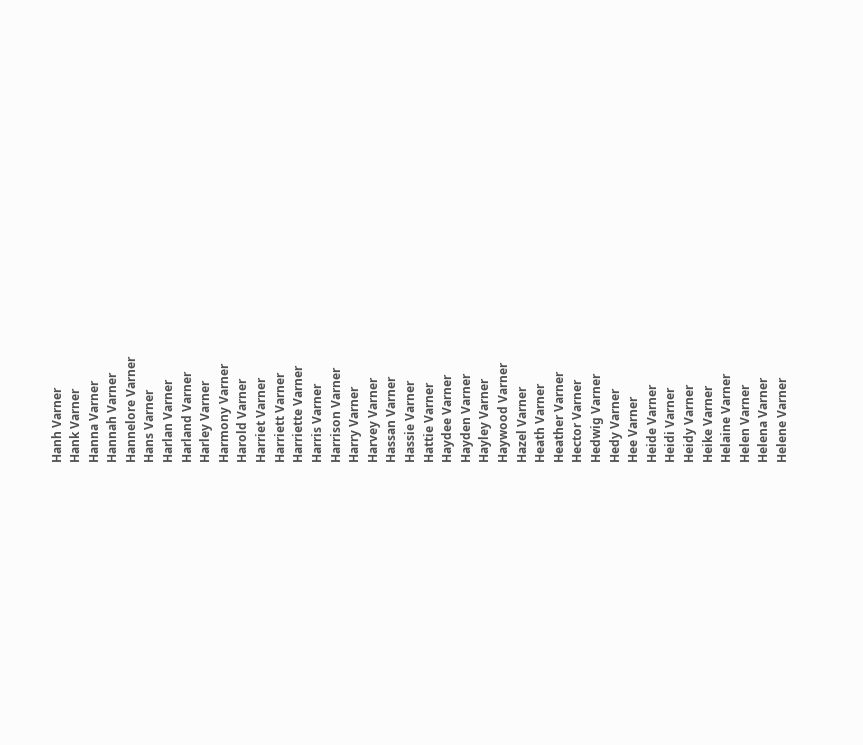Hanh Varner
Hank Varner
Hanna Varner
Hannah Varner
Hannelore Varner
Hans Varner
Harlan Varner
Harland Varner
Harley Varner
Harmony Varner
Harold Varner
Harriet Varner
Harriett Varner
Harriette Varner
Harris Varner
Harrison Varner
Harry Varner
Harvey Varner
Hassan Varner
Hassie Varner
Hattie Varner
Haydee Varner
Hayden Varner
Hayley Varner
Haywood Varner
Hazel Varner
Heath Varner
Heather Varner
Hector Varner
Hedwig Varner
Hedy Varner
Hee Varner
Heide Varner
Heidi Varner
Heidy Varner
Heike Varner
Helaine Varner
Helen Varner
Helena Varner
Helene Varner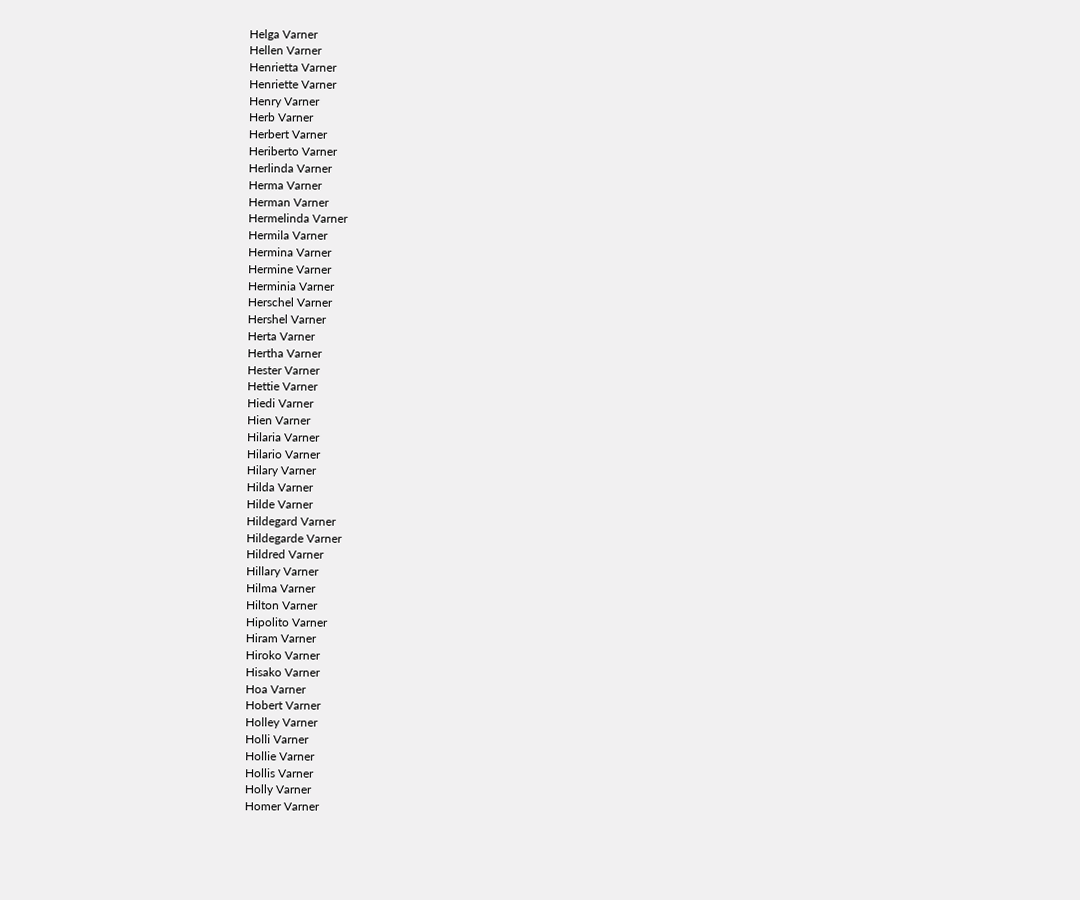Helga Varner
Hellen Varner
Henrietta Varner
Henriette Varner
Henry Varner
Herb Varner
Herbert Varner
Heriberto Varner
Herlinda Varner
Herma Varner
Herman Varner
Hermelinda Varner
Hermila Varner
Hermina Varner
Hermine Varner
Herminia Varner
Herschel Varner
Hershel Varner
Herta Varner
Hertha Varner
Hester Varner
Hettie Varner
Hiedi Varner
Hien Varner
Hilaria Varner
Hilario Varner
Hilary Varner
Hilda Varner
Hilde Varner
Hildegard Varner
Hildegarde Varner
Hildred Varner
Hillary Varner
Hilma Varner
Hilton Varner
Hipolito Varner
Hiram Varner
Hiroko Varner
Hisako Varner
Hoa Varner
Hobert Varner
Holley Varner
Holli Varner
Hollie Varner
Hollis Varner
Holly Varner
Homer Varner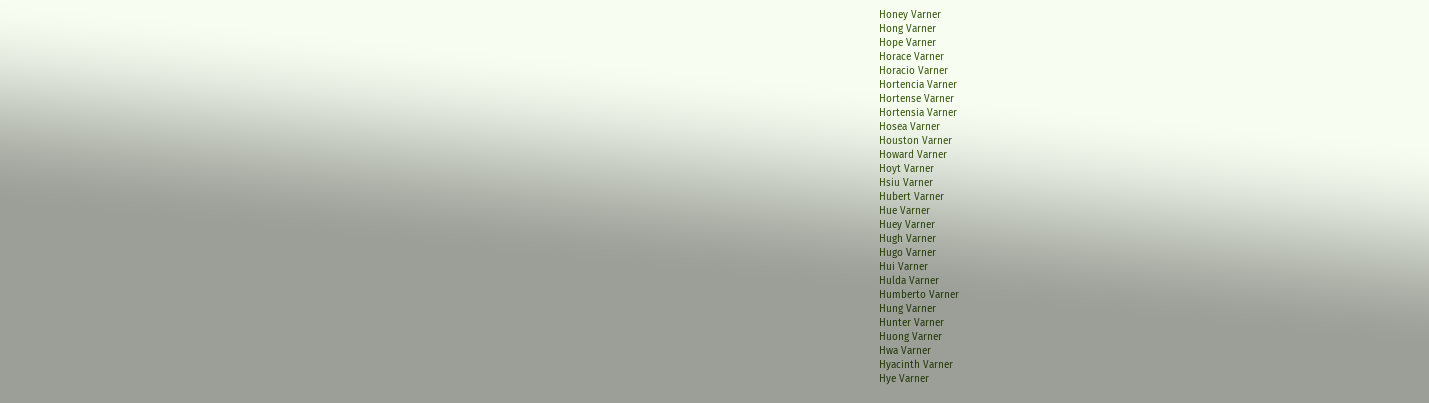Honey Varner
Hong Varner
Hope Varner
Horace Varner
Horacio Varner
Hortencia Varner
Hortense Varner
Hortensia Varner
Hosea Varner
Houston Varner
Howard Varner
Hoyt Varner
Hsiu Varner
Hubert Varner
Hue Varner
Huey Varner
Hugh Varner
Hugo Varner
Hui Varner
Hulda Varner
Humberto Varner
Hung Varner
Hunter Varner
Huong Varner
Hwa Varner
Hyacinth Varner
Hye Varner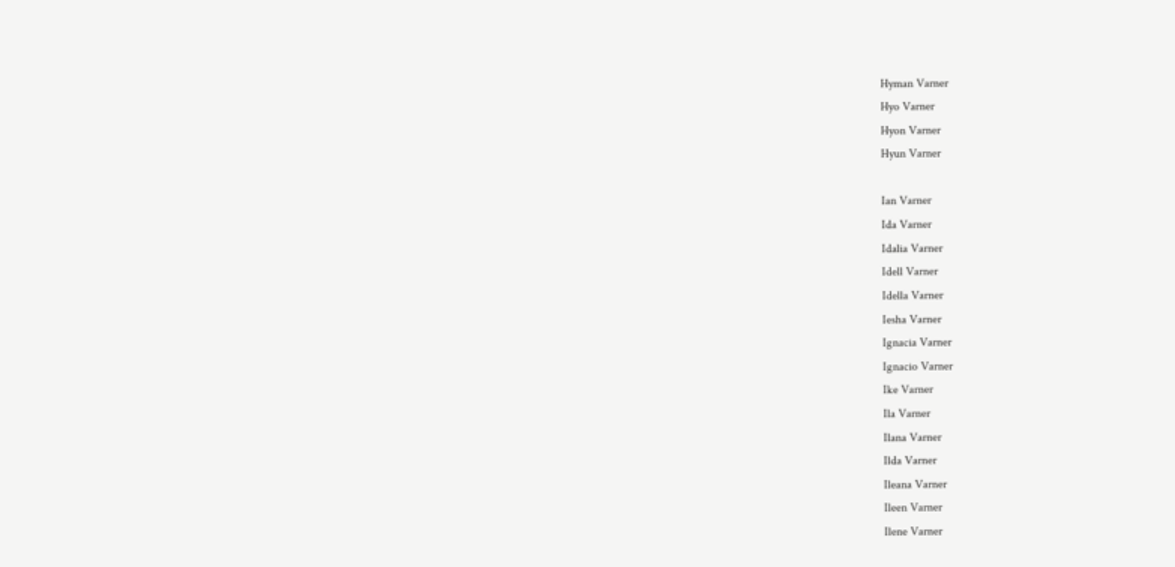Hyman Varner
Hyo Varner
Hyon Varner
Hyun Varner

Ian Varner
Ida Varner
Idalia Varner
Idell Varner
Idella Varner
Iesha Varner
Ignacia Varner
Ignacio Varner
Ike Varner
Ila Varner
Ilana Varner
Ilda Varner
Ileana Varner
Ileen Varner
Ilene Varner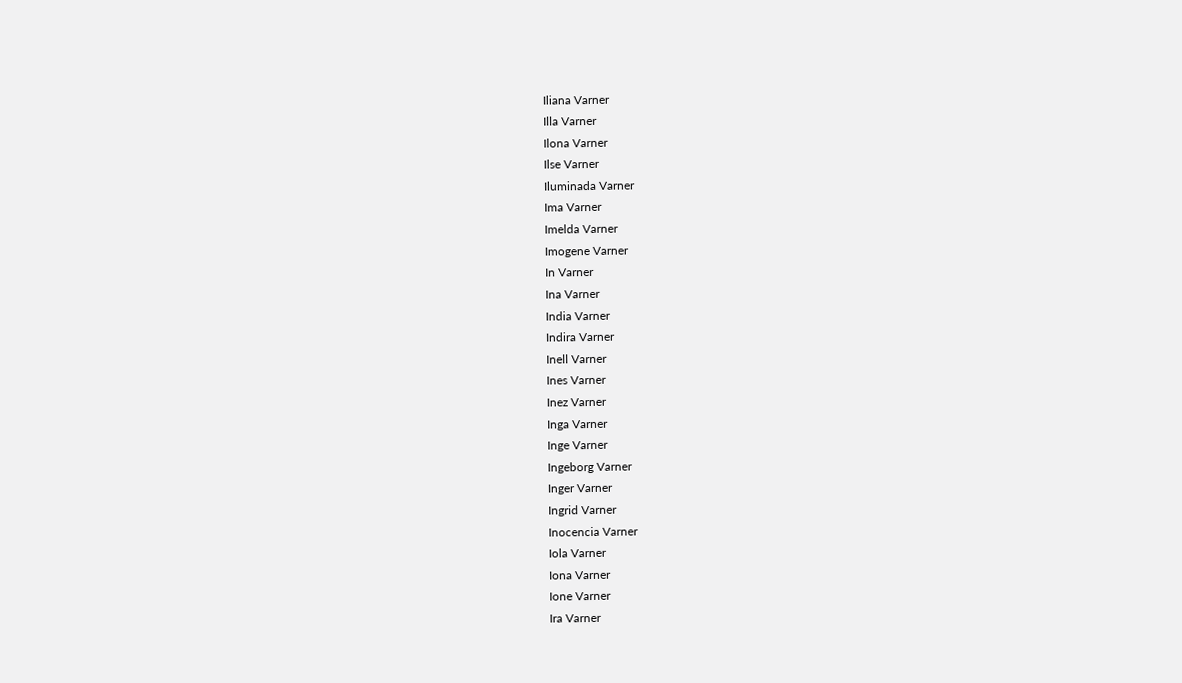Iliana Varner
Illa Varner
Ilona Varner
Ilse Varner
Iluminada Varner
Ima Varner
Imelda Varner
Imogene Varner
In Varner
Ina Varner
India Varner
Indira Varner
Inell Varner
Ines Varner
Inez Varner
Inga Varner
Inge Varner
Ingeborg Varner
Inger Varner
Ingrid Varner
Inocencia Varner
Iola Varner
Iona Varner
Ione Varner
Ira Varner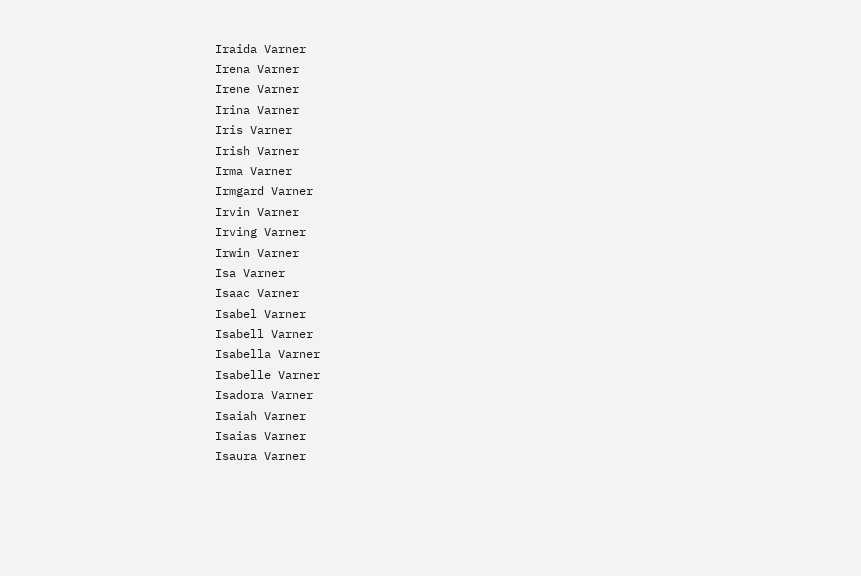Iraida Varner
Irena Varner
Irene Varner
Irina Varner
Iris Varner
Irish Varner
Irma Varner
Irmgard Varner
Irvin Varner
Irving Varner
Irwin Varner
Isa Varner
Isaac Varner
Isabel Varner
Isabell Varner
Isabella Varner
Isabelle Varner
Isadora Varner
Isaiah Varner
Isaias Varner
Isaura Varner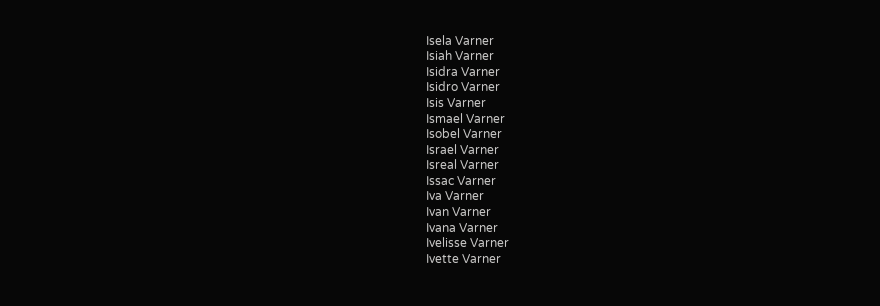Isela Varner
Isiah Varner
Isidra Varner
Isidro Varner
Isis Varner
Ismael Varner
Isobel Varner
Israel Varner
Isreal Varner
Issac Varner
Iva Varner
Ivan Varner
Ivana Varner
Ivelisse Varner
Ivette Varner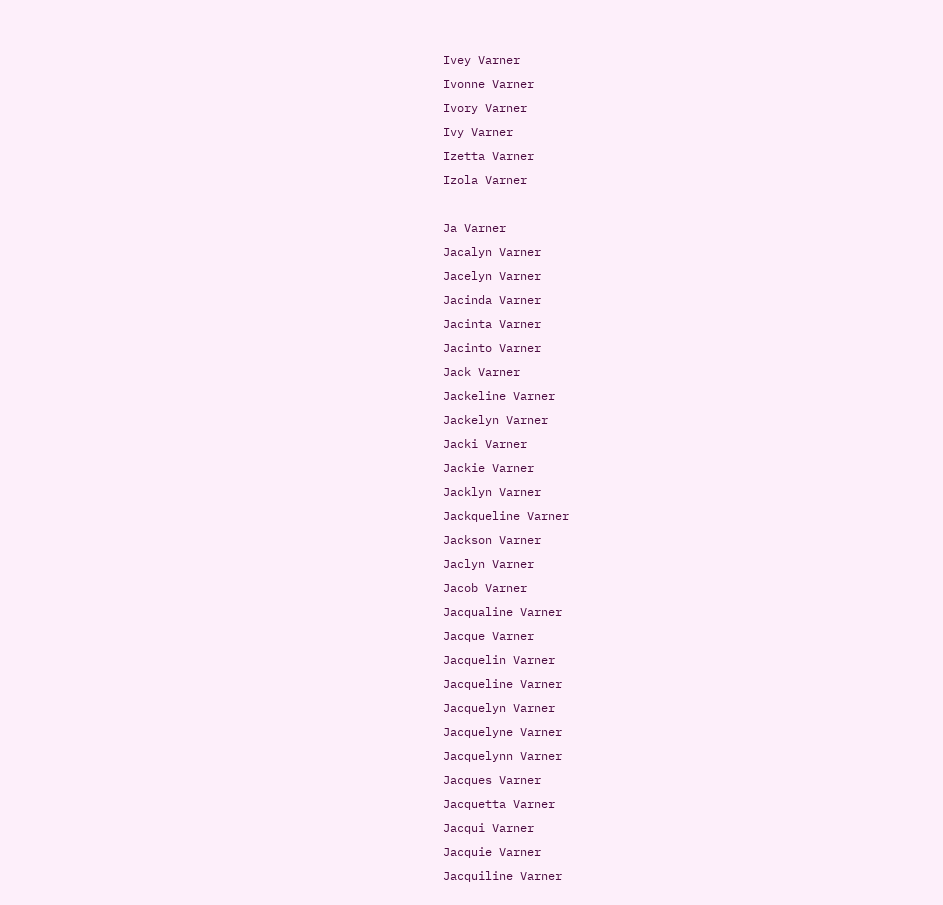Ivey Varner
Ivonne Varner
Ivory Varner
Ivy Varner
Izetta Varner
Izola Varner

Ja Varner
Jacalyn Varner
Jacelyn Varner
Jacinda Varner
Jacinta Varner
Jacinto Varner
Jack Varner
Jackeline Varner
Jackelyn Varner
Jacki Varner
Jackie Varner
Jacklyn Varner
Jackqueline Varner
Jackson Varner
Jaclyn Varner
Jacob Varner
Jacqualine Varner
Jacque Varner
Jacquelin Varner
Jacqueline Varner
Jacquelyn Varner
Jacquelyne Varner
Jacquelynn Varner
Jacques Varner
Jacquetta Varner
Jacqui Varner
Jacquie Varner
Jacquiline Varner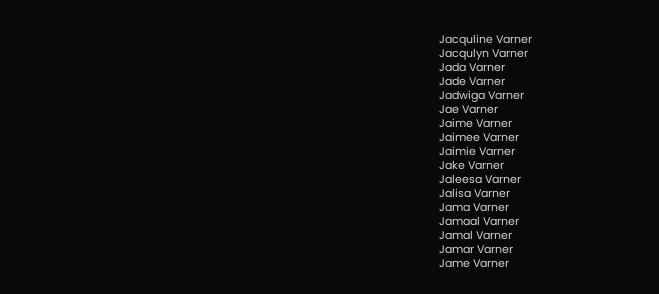Jacquline Varner
Jacqulyn Varner
Jada Varner
Jade Varner
Jadwiga Varner
Jae Varner
Jaime Varner
Jaimee Varner
Jaimie Varner
Jake Varner
Jaleesa Varner
Jalisa Varner
Jama Varner
Jamaal Varner
Jamal Varner
Jamar Varner
Jame Varner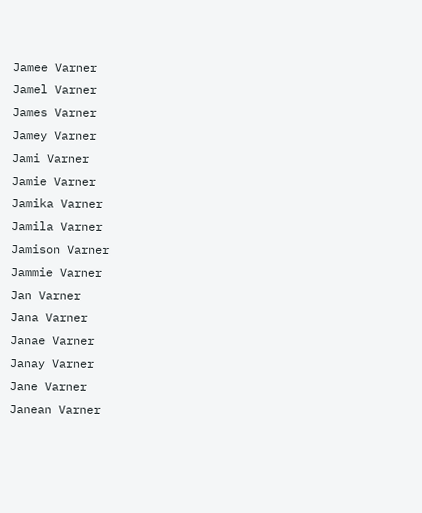Jamee Varner
Jamel Varner
James Varner
Jamey Varner
Jami Varner
Jamie Varner
Jamika Varner
Jamila Varner
Jamison Varner
Jammie Varner
Jan Varner
Jana Varner
Janae Varner
Janay Varner
Jane Varner
Janean Varner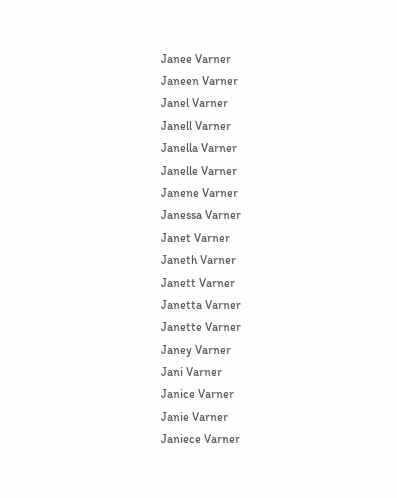Janee Varner
Janeen Varner
Janel Varner
Janell Varner
Janella Varner
Janelle Varner
Janene Varner
Janessa Varner
Janet Varner
Janeth Varner
Janett Varner
Janetta Varner
Janette Varner
Janey Varner
Jani Varner
Janice Varner
Janie Varner
Janiece Varner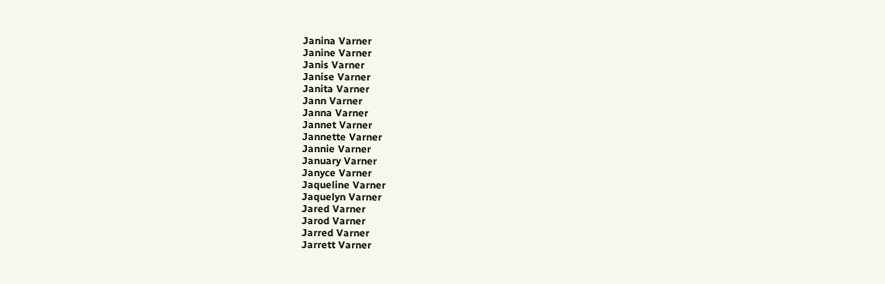Janina Varner
Janine Varner
Janis Varner
Janise Varner
Janita Varner
Jann Varner
Janna Varner
Jannet Varner
Jannette Varner
Jannie Varner
January Varner
Janyce Varner
Jaqueline Varner
Jaquelyn Varner
Jared Varner
Jarod Varner
Jarred Varner
Jarrett Varner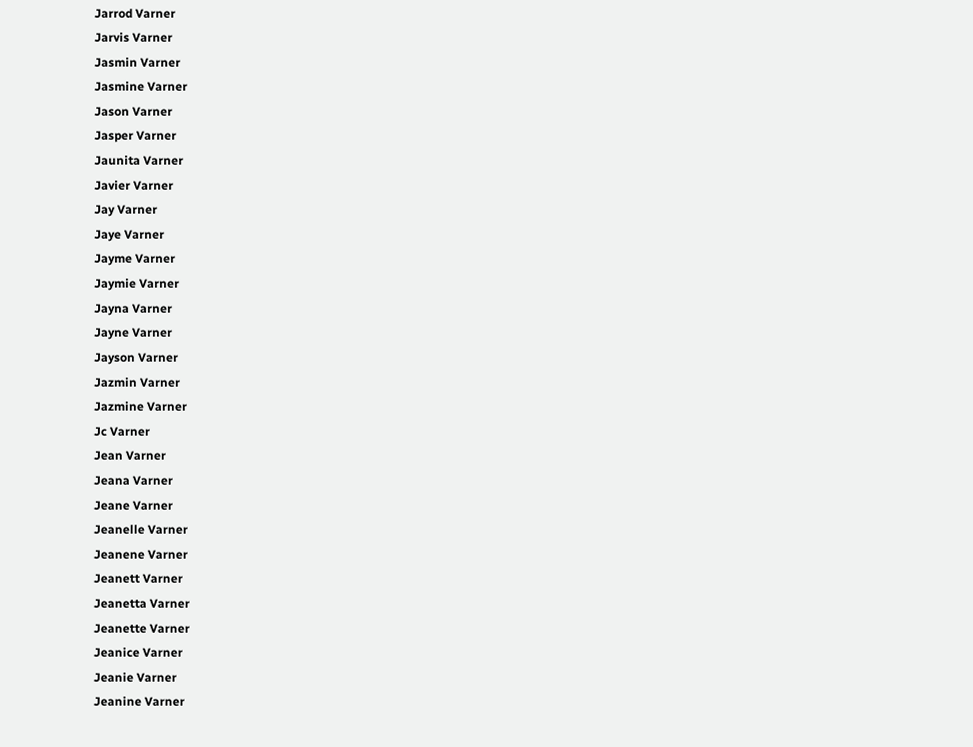Jarrod Varner
Jarvis Varner
Jasmin Varner
Jasmine Varner
Jason Varner
Jasper Varner
Jaunita Varner
Javier Varner
Jay Varner
Jaye Varner
Jayme Varner
Jaymie Varner
Jayna Varner
Jayne Varner
Jayson Varner
Jazmin Varner
Jazmine Varner
Jc Varner
Jean Varner
Jeana Varner
Jeane Varner
Jeanelle Varner
Jeanene Varner
Jeanett Varner
Jeanetta Varner
Jeanette Varner
Jeanice Varner
Jeanie Varner
Jeanine Varner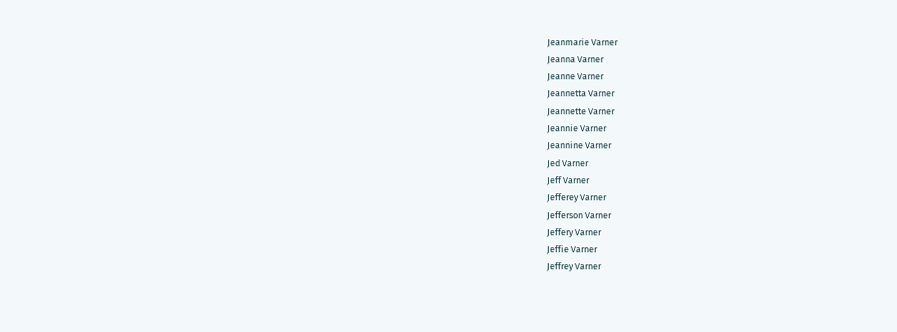Jeanmarie Varner
Jeanna Varner
Jeanne Varner
Jeannetta Varner
Jeannette Varner
Jeannie Varner
Jeannine Varner
Jed Varner
Jeff Varner
Jefferey Varner
Jefferson Varner
Jeffery Varner
Jeffie Varner
Jeffrey Varner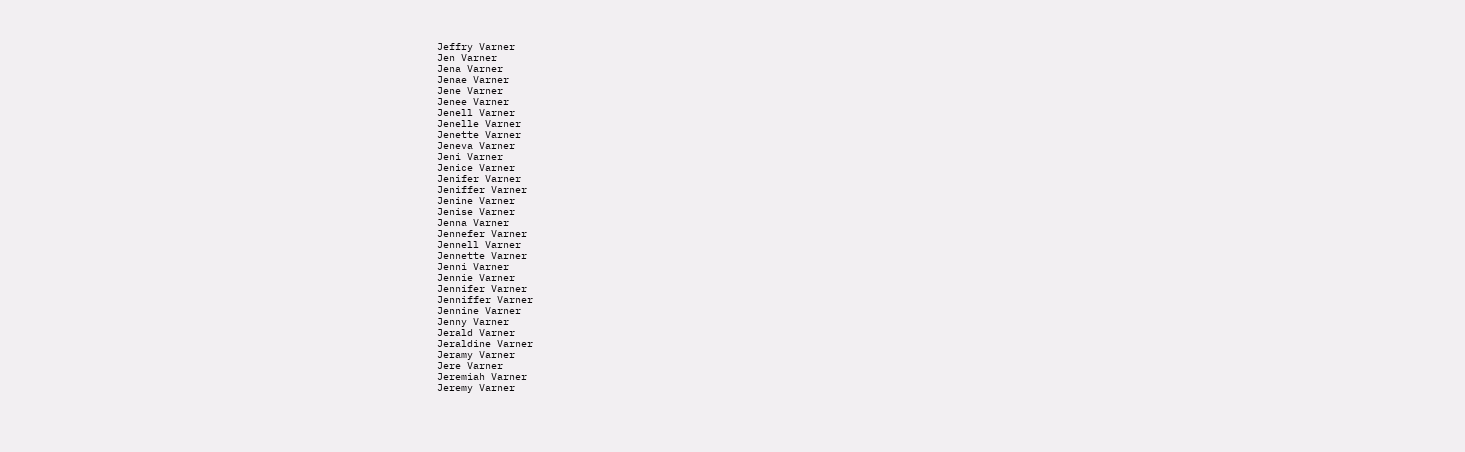Jeffry Varner
Jen Varner
Jena Varner
Jenae Varner
Jene Varner
Jenee Varner
Jenell Varner
Jenelle Varner
Jenette Varner
Jeneva Varner
Jeni Varner
Jenice Varner
Jenifer Varner
Jeniffer Varner
Jenine Varner
Jenise Varner
Jenna Varner
Jennefer Varner
Jennell Varner
Jennette Varner
Jenni Varner
Jennie Varner
Jennifer Varner
Jenniffer Varner
Jennine Varner
Jenny Varner
Jerald Varner
Jeraldine Varner
Jeramy Varner
Jere Varner
Jeremiah Varner
Jeremy Varner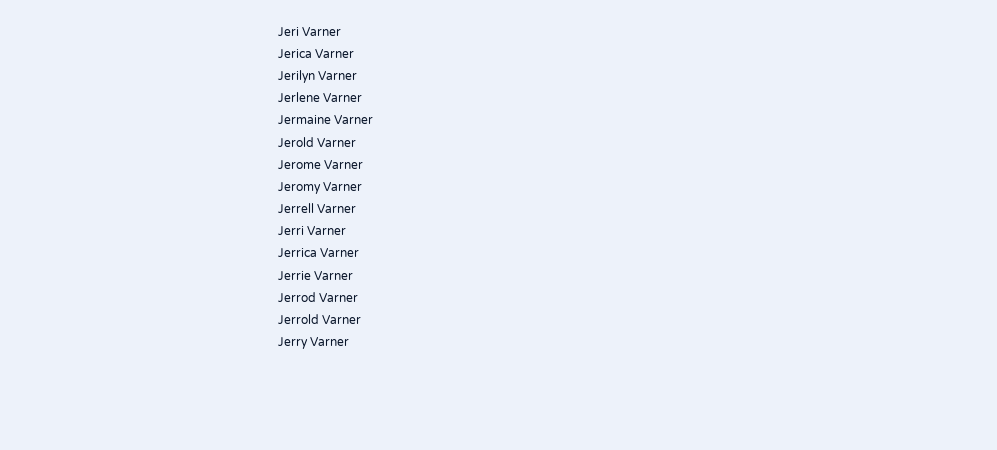Jeri Varner
Jerica Varner
Jerilyn Varner
Jerlene Varner
Jermaine Varner
Jerold Varner
Jerome Varner
Jeromy Varner
Jerrell Varner
Jerri Varner
Jerrica Varner
Jerrie Varner
Jerrod Varner
Jerrold Varner
Jerry Varner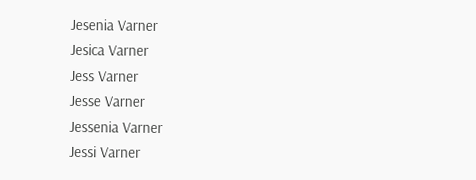Jesenia Varner
Jesica Varner
Jess Varner
Jesse Varner
Jessenia Varner
Jessi Varner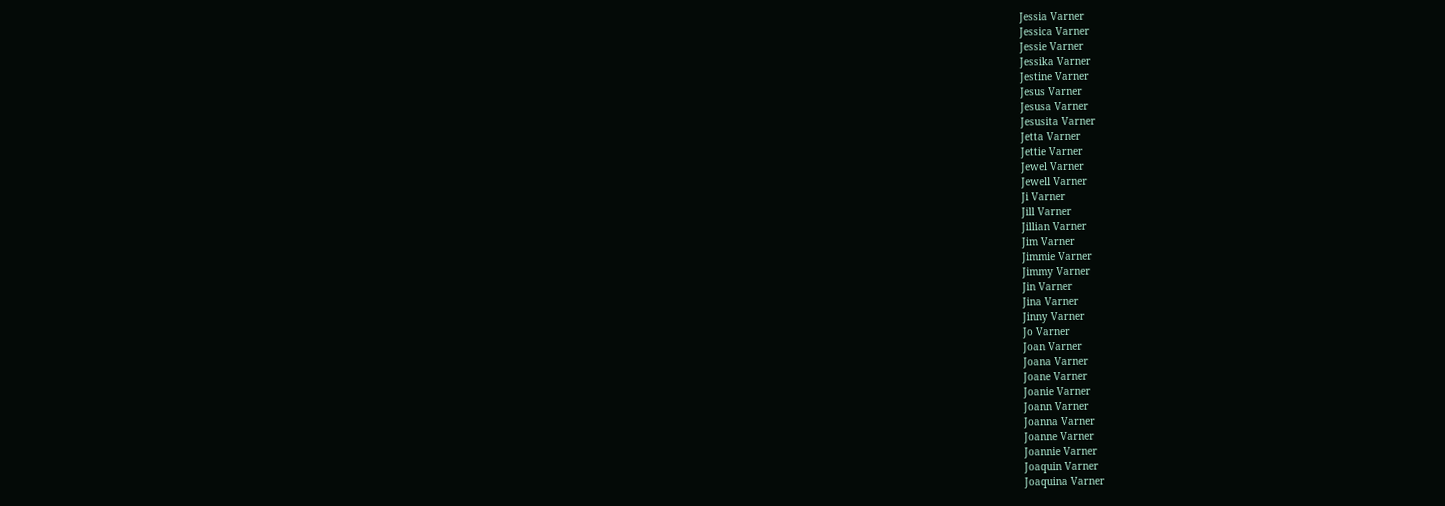Jessia Varner
Jessica Varner
Jessie Varner
Jessika Varner
Jestine Varner
Jesus Varner
Jesusa Varner
Jesusita Varner
Jetta Varner
Jettie Varner
Jewel Varner
Jewell Varner
Ji Varner
Jill Varner
Jillian Varner
Jim Varner
Jimmie Varner
Jimmy Varner
Jin Varner
Jina Varner
Jinny Varner
Jo Varner
Joan Varner
Joana Varner
Joane Varner
Joanie Varner
Joann Varner
Joanna Varner
Joanne Varner
Joannie Varner
Joaquin Varner
Joaquina Varner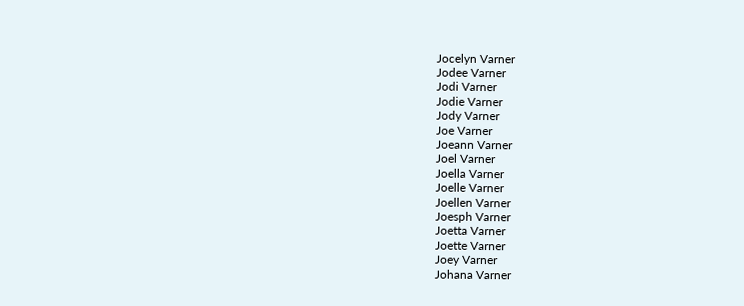Jocelyn Varner
Jodee Varner
Jodi Varner
Jodie Varner
Jody Varner
Joe Varner
Joeann Varner
Joel Varner
Joella Varner
Joelle Varner
Joellen Varner
Joesph Varner
Joetta Varner
Joette Varner
Joey Varner
Johana Varner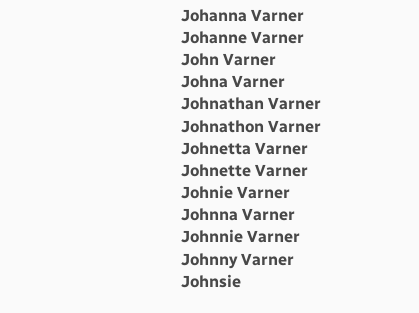Johanna Varner
Johanne Varner
John Varner
Johna Varner
Johnathan Varner
Johnathon Varner
Johnetta Varner
Johnette Varner
Johnie Varner
Johnna Varner
Johnnie Varner
Johnny Varner
Johnsie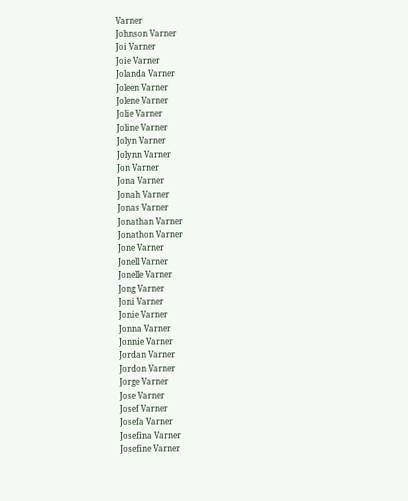Varner
Johnson Varner
Joi Varner
Joie Varner
Jolanda Varner
Joleen Varner
Jolene Varner
Jolie Varner
Joline Varner
Jolyn Varner
Jolynn Varner
Jon Varner
Jona Varner
Jonah Varner
Jonas Varner
Jonathan Varner
Jonathon Varner
Jone Varner
Jonell Varner
Jonelle Varner
Jong Varner
Joni Varner
Jonie Varner
Jonna Varner
Jonnie Varner
Jordan Varner
Jordon Varner
Jorge Varner
Jose Varner
Josef Varner
Josefa Varner
Josefina Varner
Josefine Varner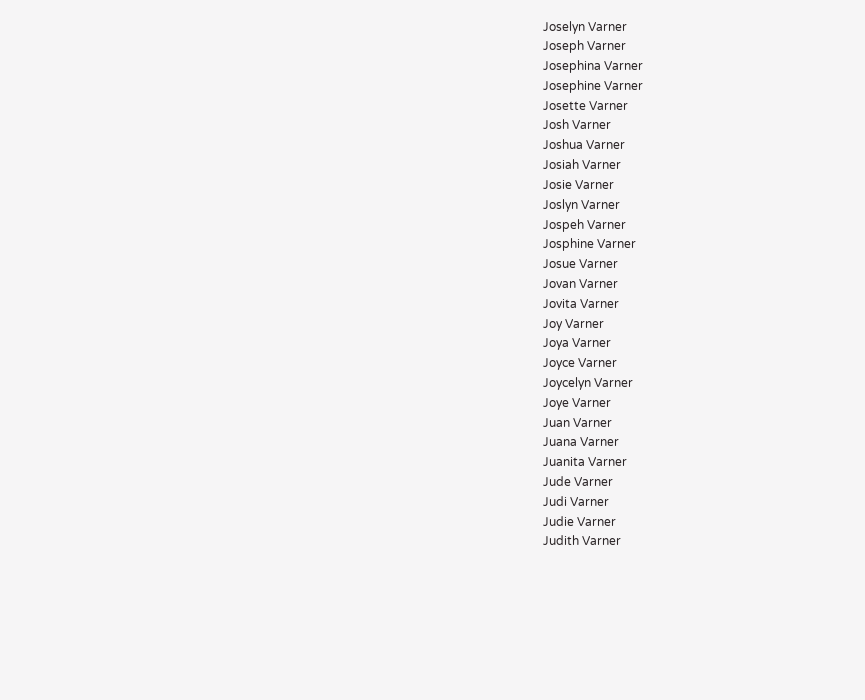Joselyn Varner
Joseph Varner
Josephina Varner
Josephine Varner
Josette Varner
Josh Varner
Joshua Varner
Josiah Varner
Josie Varner
Joslyn Varner
Jospeh Varner
Josphine Varner
Josue Varner
Jovan Varner
Jovita Varner
Joy Varner
Joya Varner
Joyce Varner
Joycelyn Varner
Joye Varner
Juan Varner
Juana Varner
Juanita Varner
Jude Varner
Judi Varner
Judie Varner
Judith Varner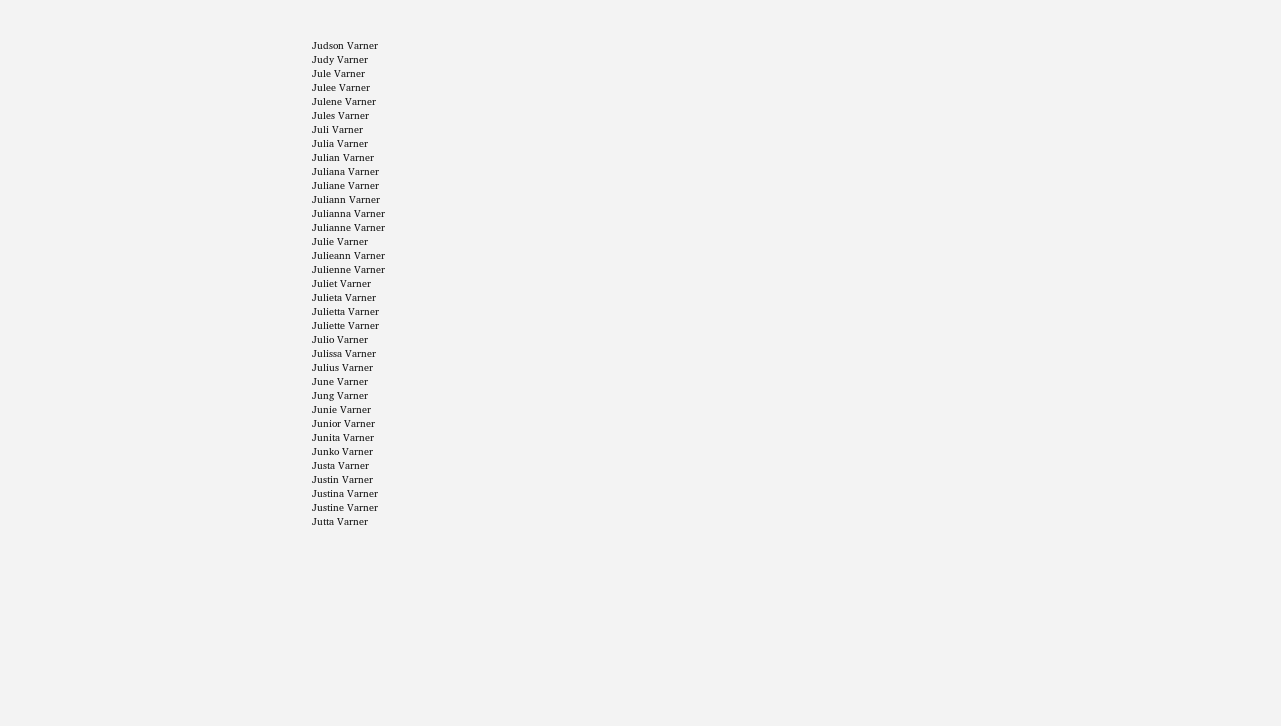Judson Varner
Judy Varner
Jule Varner
Julee Varner
Julene Varner
Jules Varner
Juli Varner
Julia Varner
Julian Varner
Juliana Varner
Juliane Varner
Juliann Varner
Julianna Varner
Julianne Varner
Julie Varner
Julieann Varner
Julienne Varner
Juliet Varner
Julieta Varner
Julietta Varner
Juliette Varner
Julio Varner
Julissa Varner
Julius Varner
June Varner
Jung Varner
Junie Varner
Junior Varner
Junita Varner
Junko Varner
Justa Varner
Justin Varner
Justina Varner
Justine Varner
Jutta Varner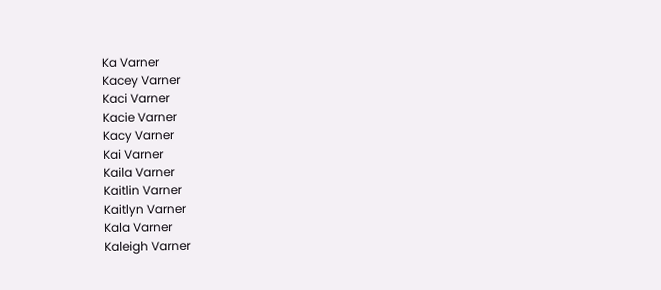Ka Varner
Kacey Varner
Kaci Varner
Kacie Varner
Kacy Varner
Kai Varner
Kaila Varner
Kaitlin Varner
Kaitlyn Varner
Kala Varner
Kaleigh Varner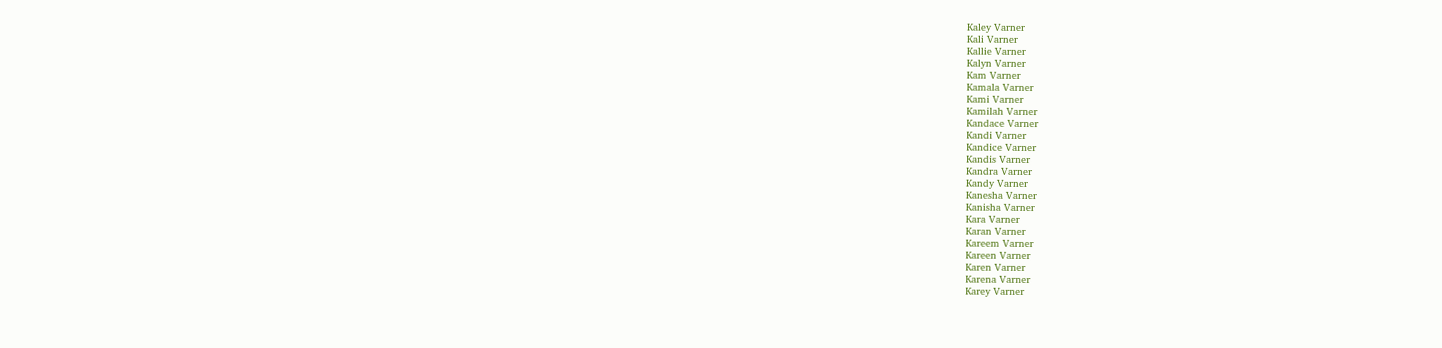Kaley Varner
Kali Varner
Kallie Varner
Kalyn Varner
Kam Varner
Kamala Varner
Kami Varner
Kamilah Varner
Kandace Varner
Kandi Varner
Kandice Varner
Kandis Varner
Kandra Varner
Kandy Varner
Kanesha Varner
Kanisha Varner
Kara Varner
Karan Varner
Kareem Varner
Kareen Varner
Karen Varner
Karena Varner
Karey Varner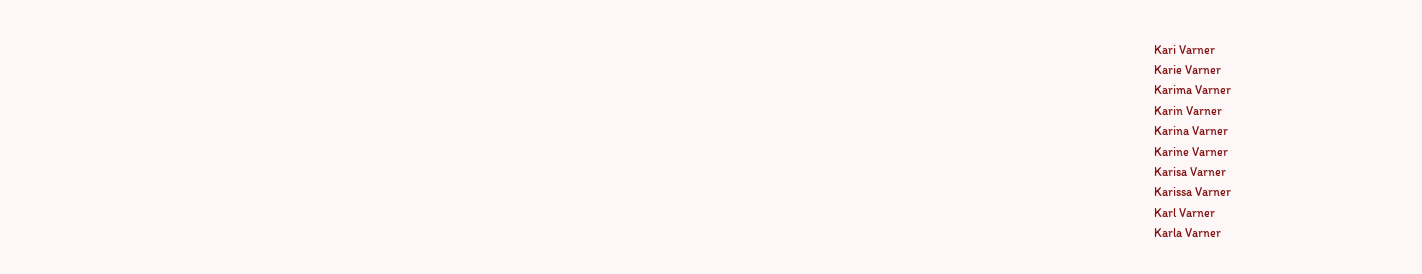Kari Varner
Karie Varner
Karima Varner
Karin Varner
Karina Varner
Karine Varner
Karisa Varner
Karissa Varner
Karl Varner
Karla Varner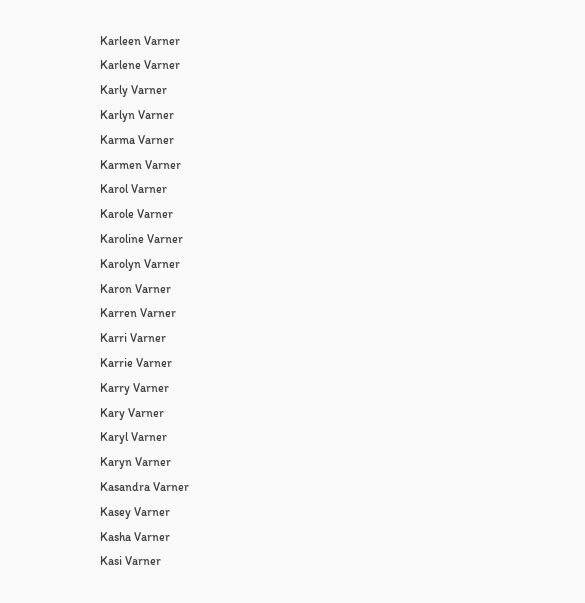Karleen Varner
Karlene Varner
Karly Varner
Karlyn Varner
Karma Varner
Karmen Varner
Karol Varner
Karole Varner
Karoline Varner
Karolyn Varner
Karon Varner
Karren Varner
Karri Varner
Karrie Varner
Karry Varner
Kary Varner
Karyl Varner
Karyn Varner
Kasandra Varner
Kasey Varner
Kasha Varner
Kasi Varner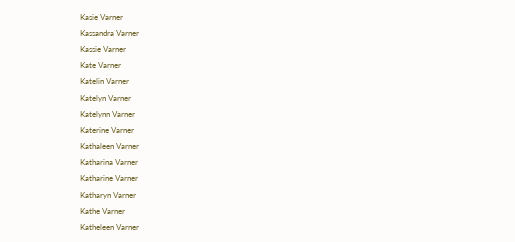Kasie Varner
Kassandra Varner
Kassie Varner
Kate Varner
Katelin Varner
Katelyn Varner
Katelynn Varner
Katerine Varner
Kathaleen Varner
Katharina Varner
Katharine Varner
Katharyn Varner
Kathe Varner
Katheleen Varner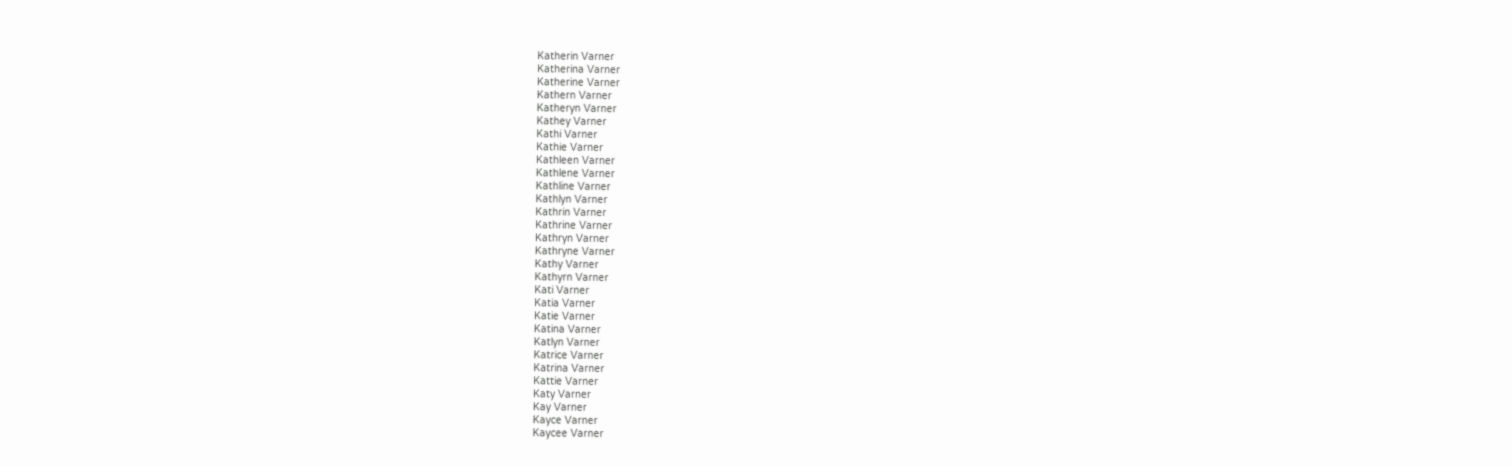Katherin Varner
Katherina Varner
Katherine Varner
Kathern Varner
Katheryn Varner
Kathey Varner
Kathi Varner
Kathie Varner
Kathleen Varner
Kathlene Varner
Kathline Varner
Kathlyn Varner
Kathrin Varner
Kathrine Varner
Kathryn Varner
Kathryne Varner
Kathy Varner
Kathyrn Varner
Kati Varner
Katia Varner
Katie Varner
Katina Varner
Katlyn Varner
Katrice Varner
Katrina Varner
Kattie Varner
Katy Varner
Kay Varner
Kayce Varner
Kaycee Varner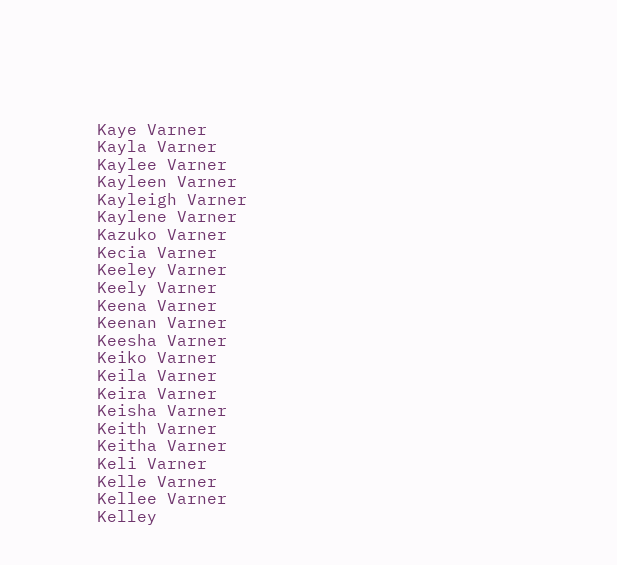Kaye Varner
Kayla Varner
Kaylee Varner
Kayleen Varner
Kayleigh Varner
Kaylene Varner
Kazuko Varner
Kecia Varner
Keeley Varner
Keely Varner
Keena Varner
Keenan Varner
Keesha Varner
Keiko Varner
Keila Varner
Keira Varner
Keisha Varner
Keith Varner
Keitha Varner
Keli Varner
Kelle Varner
Kellee Varner
Kelley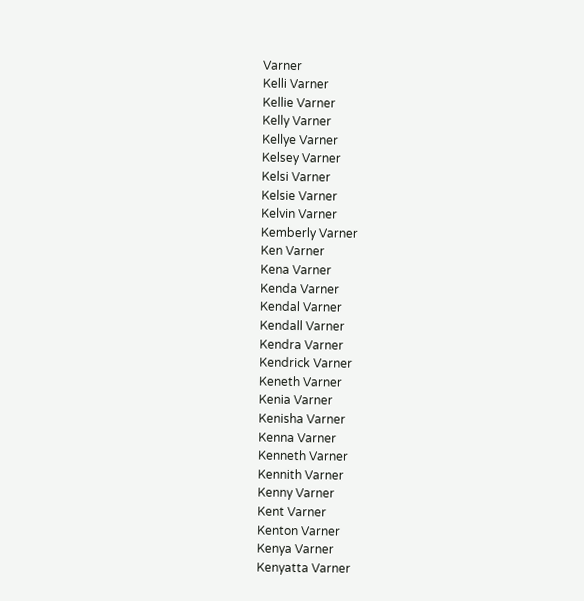Varner
Kelli Varner
Kellie Varner
Kelly Varner
Kellye Varner
Kelsey Varner
Kelsi Varner
Kelsie Varner
Kelvin Varner
Kemberly Varner
Ken Varner
Kena Varner
Kenda Varner
Kendal Varner
Kendall Varner
Kendra Varner
Kendrick Varner
Keneth Varner
Kenia Varner
Kenisha Varner
Kenna Varner
Kenneth Varner
Kennith Varner
Kenny Varner
Kent Varner
Kenton Varner
Kenya Varner
Kenyatta Varner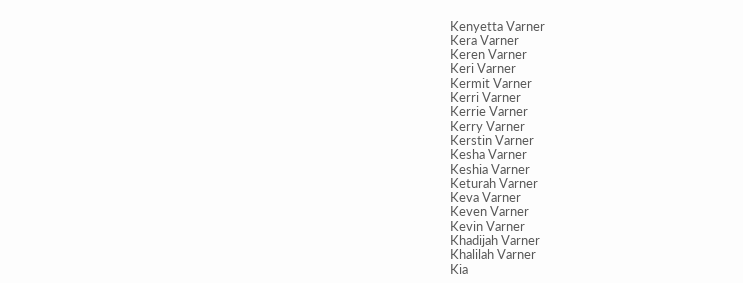Kenyetta Varner
Kera Varner
Keren Varner
Keri Varner
Kermit Varner
Kerri Varner
Kerrie Varner
Kerry Varner
Kerstin Varner
Kesha Varner
Keshia Varner
Keturah Varner
Keva Varner
Keven Varner
Kevin Varner
Khadijah Varner
Khalilah Varner
Kia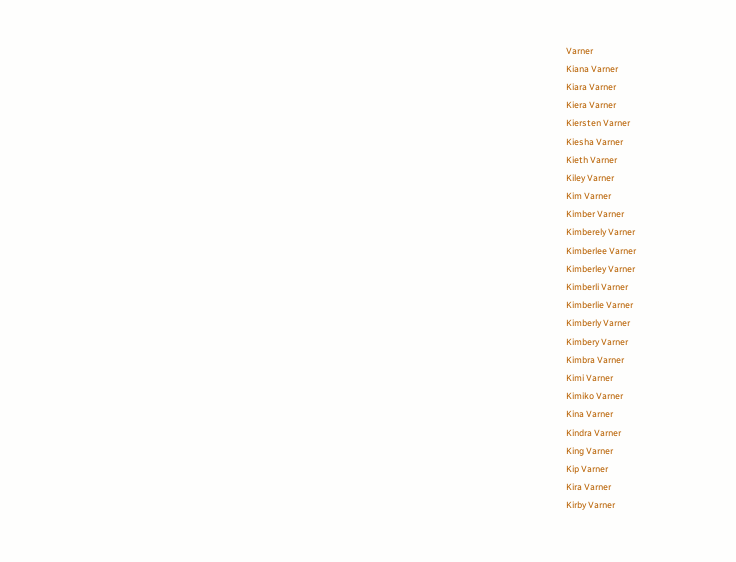Varner
Kiana Varner
Kiara Varner
Kiera Varner
Kiersten Varner
Kiesha Varner
Kieth Varner
Kiley Varner
Kim Varner
Kimber Varner
Kimberely Varner
Kimberlee Varner
Kimberley Varner
Kimberli Varner
Kimberlie Varner
Kimberly Varner
Kimbery Varner
Kimbra Varner
Kimi Varner
Kimiko Varner
Kina Varner
Kindra Varner
King Varner
Kip Varner
Kira Varner
Kirby Varner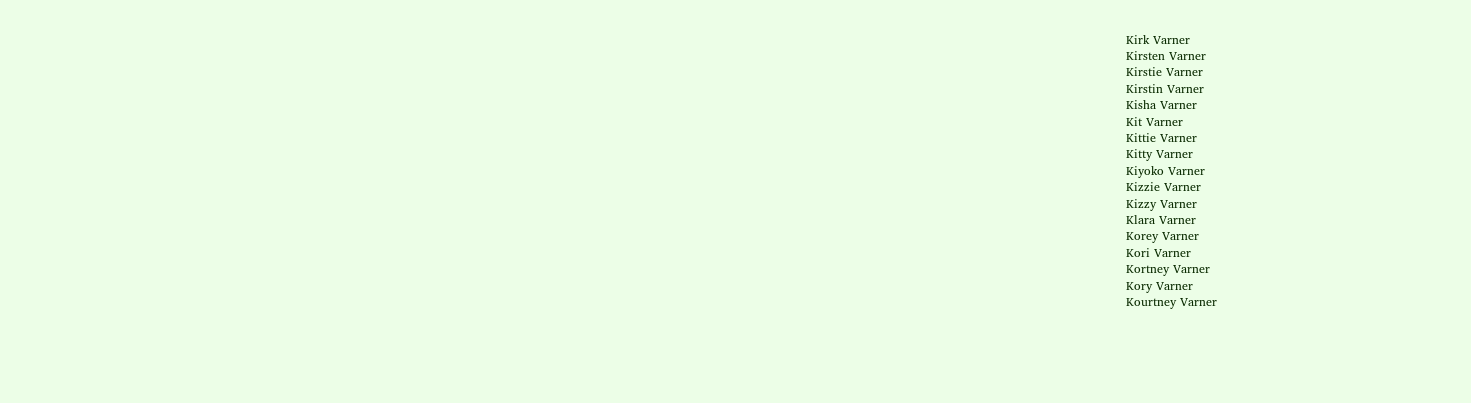Kirk Varner
Kirsten Varner
Kirstie Varner
Kirstin Varner
Kisha Varner
Kit Varner
Kittie Varner
Kitty Varner
Kiyoko Varner
Kizzie Varner
Kizzy Varner
Klara Varner
Korey Varner
Kori Varner
Kortney Varner
Kory Varner
Kourtney Varner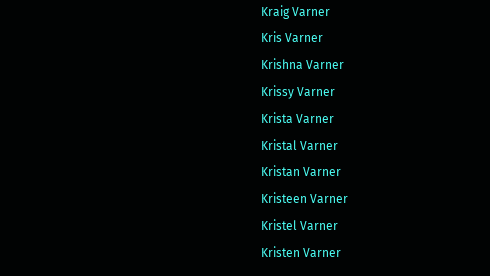Kraig Varner
Kris Varner
Krishna Varner
Krissy Varner
Krista Varner
Kristal Varner
Kristan Varner
Kristeen Varner
Kristel Varner
Kristen Varner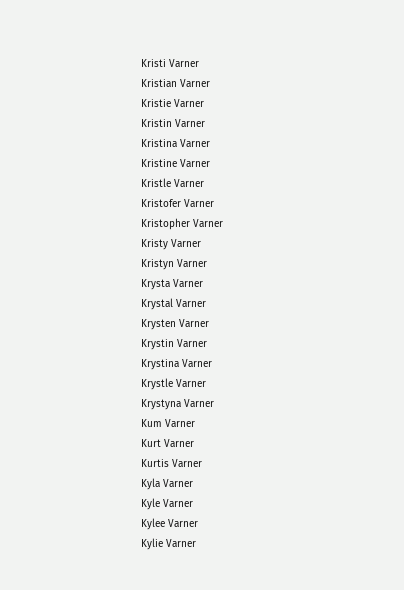Kristi Varner
Kristian Varner
Kristie Varner
Kristin Varner
Kristina Varner
Kristine Varner
Kristle Varner
Kristofer Varner
Kristopher Varner
Kristy Varner
Kristyn Varner
Krysta Varner
Krystal Varner
Krysten Varner
Krystin Varner
Krystina Varner
Krystle Varner
Krystyna Varner
Kum Varner
Kurt Varner
Kurtis Varner
Kyla Varner
Kyle Varner
Kylee Varner
Kylie Varner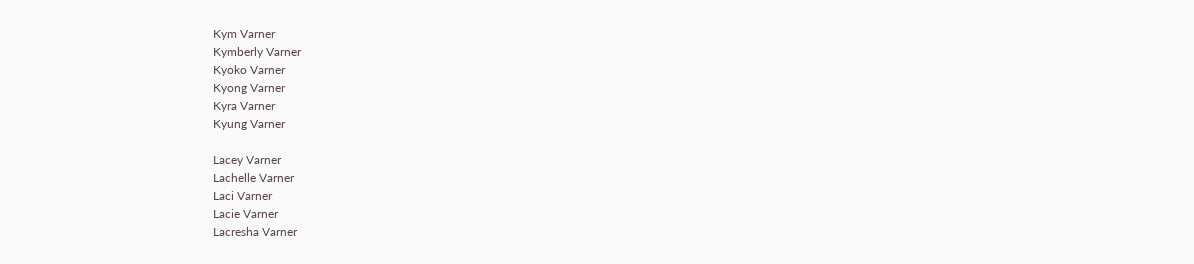Kym Varner
Kymberly Varner
Kyoko Varner
Kyong Varner
Kyra Varner
Kyung Varner

Lacey Varner
Lachelle Varner
Laci Varner
Lacie Varner
Lacresha Varner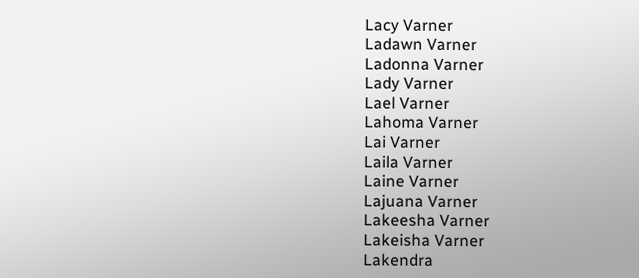Lacy Varner
Ladawn Varner
Ladonna Varner
Lady Varner
Lael Varner
Lahoma Varner
Lai Varner
Laila Varner
Laine Varner
Lajuana Varner
Lakeesha Varner
Lakeisha Varner
Lakendra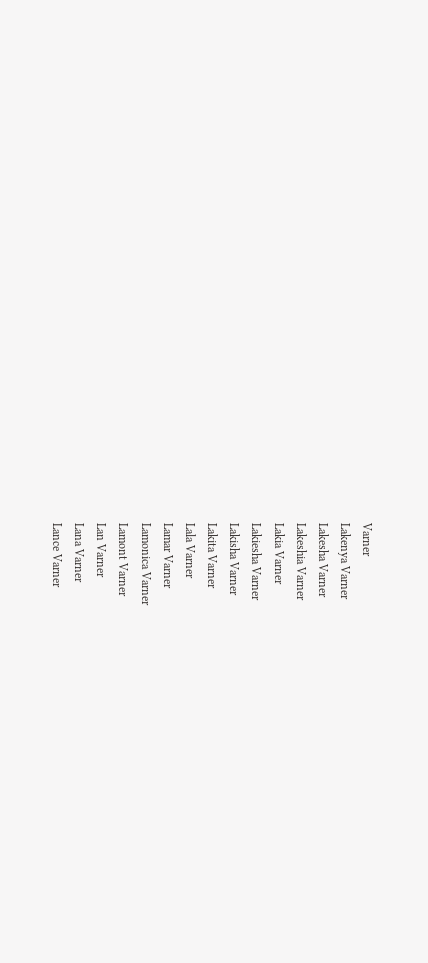Varner
Lakenya Varner
Lakesha Varner
Lakeshia Varner
Lakia Varner
Lakiesha Varner
Lakisha Varner
Lakita Varner
Lala Varner
Lamar Varner
Lamonica Varner
Lamont Varner
Lan Varner
Lana Varner
Lance Varner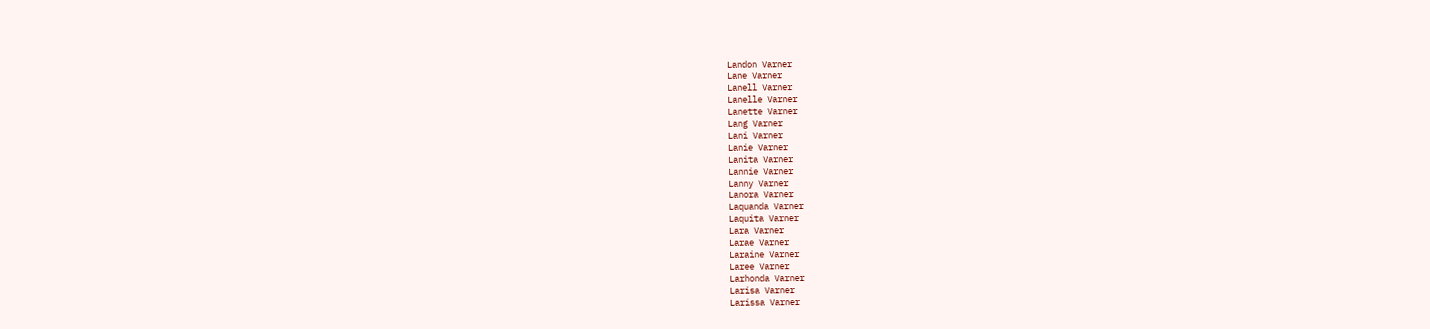Landon Varner
Lane Varner
Lanell Varner
Lanelle Varner
Lanette Varner
Lang Varner
Lani Varner
Lanie Varner
Lanita Varner
Lannie Varner
Lanny Varner
Lanora Varner
Laquanda Varner
Laquita Varner
Lara Varner
Larae Varner
Laraine Varner
Laree Varner
Larhonda Varner
Larisa Varner
Larissa Varner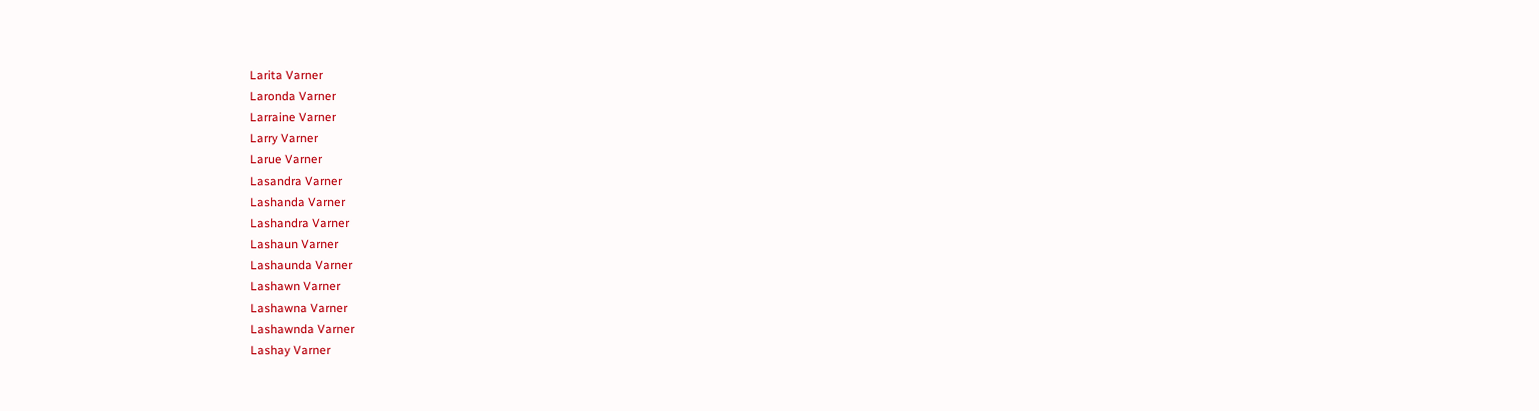Larita Varner
Laronda Varner
Larraine Varner
Larry Varner
Larue Varner
Lasandra Varner
Lashanda Varner
Lashandra Varner
Lashaun Varner
Lashaunda Varner
Lashawn Varner
Lashawna Varner
Lashawnda Varner
Lashay Varner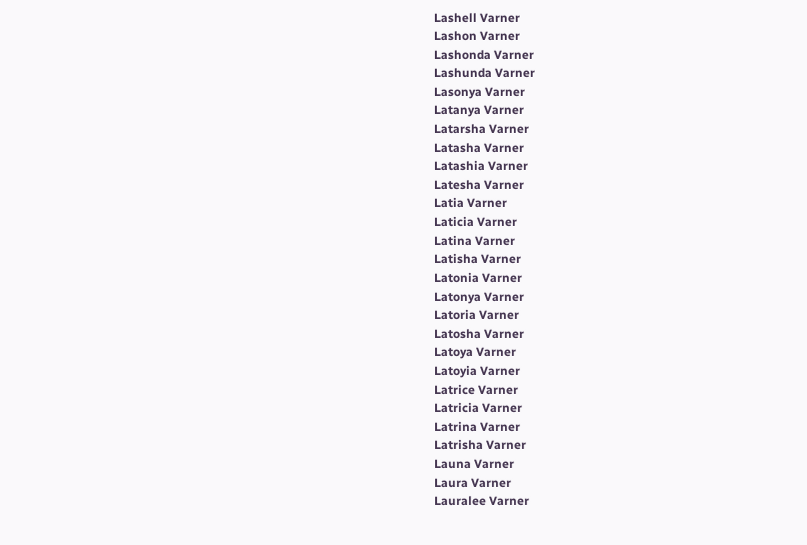Lashell Varner
Lashon Varner
Lashonda Varner
Lashunda Varner
Lasonya Varner
Latanya Varner
Latarsha Varner
Latasha Varner
Latashia Varner
Latesha Varner
Latia Varner
Laticia Varner
Latina Varner
Latisha Varner
Latonia Varner
Latonya Varner
Latoria Varner
Latosha Varner
Latoya Varner
Latoyia Varner
Latrice Varner
Latricia Varner
Latrina Varner
Latrisha Varner
Launa Varner
Laura Varner
Lauralee Varner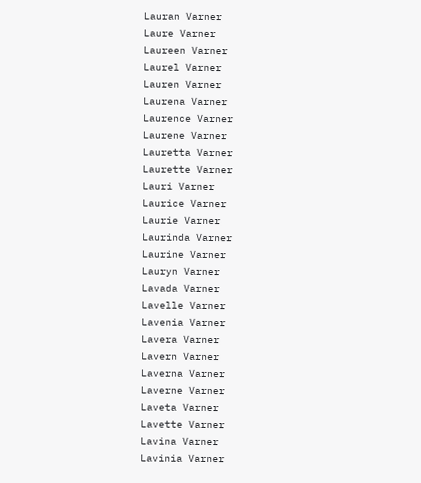Lauran Varner
Laure Varner
Laureen Varner
Laurel Varner
Lauren Varner
Laurena Varner
Laurence Varner
Laurene Varner
Lauretta Varner
Laurette Varner
Lauri Varner
Laurice Varner
Laurie Varner
Laurinda Varner
Laurine Varner
Lauryn Varner
Lavada Varner
Lavelle Varner
Lavenia Varner
Lavera Varner
Lavern Varner
Laverna Varner
Laverne Varner
Laveta Varner
Lavette Varner
Lavina Varner
Lavinia Varner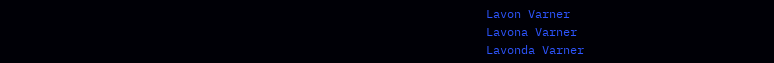Lavon Varner
Lavona Varner
Lavonda Varner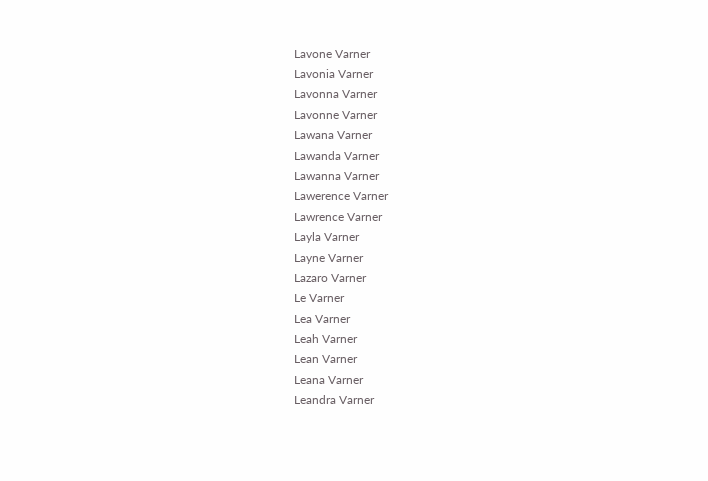Lavone Varner
Lavonia Varner
Lavonna Varner
Lavonne Varner
Lawana Varner
Lawanda Varner
Lawanna Varner
Lawerence Varner
Lawrence Varner
Layla Varner
Layne Varner
Lazaro Varner
Le Varner
Lea Varner
Leah Varner
Lean Varner
Leana Varner
Leandra Varner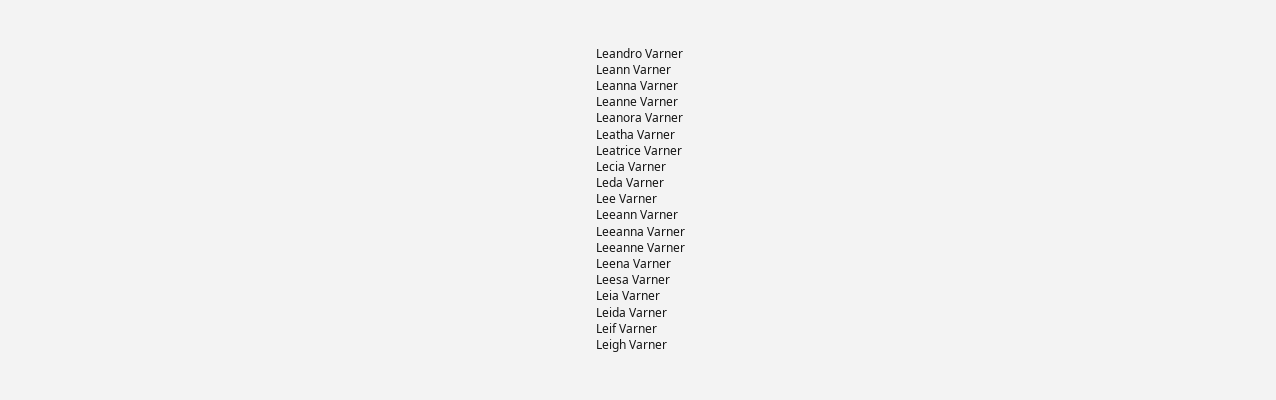Leandro Varner
Leann Varner
Leanna Varner
Leanne Varner
Leanora Varner
Leatha Varner
Leatrice Varner
Lecia Varner
Leda Varner
Lee Varner
Leeann Varner
Leeanna Varner
Leeanne Varner
Leena Varner
Leesa Varner
Leia Varner
Leida Varner
Leif Varner
Leigh Varner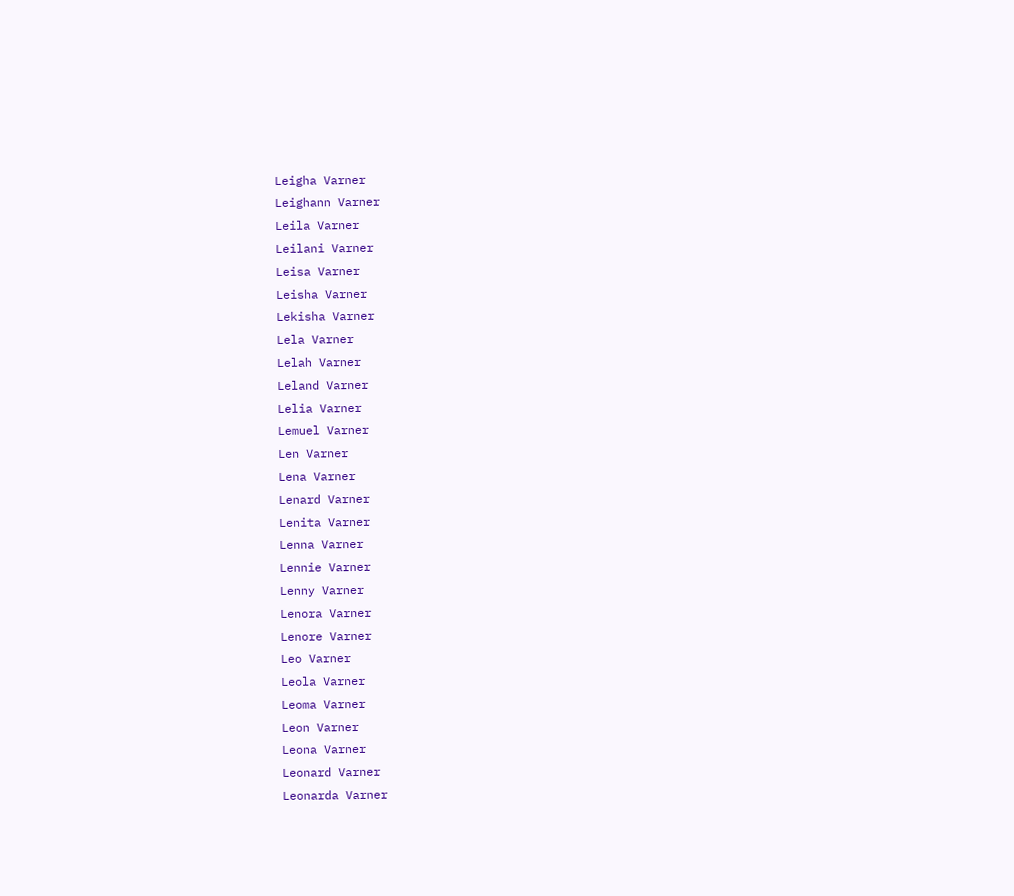Leigha Varner
Leighann Varner
Leila Varner
Leilani Varner
Leisa Varner
Leisha Varner
Lekisha Varner
Lela Varner
Lelah Varner
Leland Varner
Lelia Varner
Lemuel Varner
Len Varner
Lena Varner
Lenard Varner
Lenita Varner
Lenna Varner
Lennie Varner
Lenny Varner
Lenora Varner
Lenore Varner
Leo Varner
Leola Varner
Leoma Varner
Leon Varner
Leona Varner
Leonard Varner
Leonarda Varner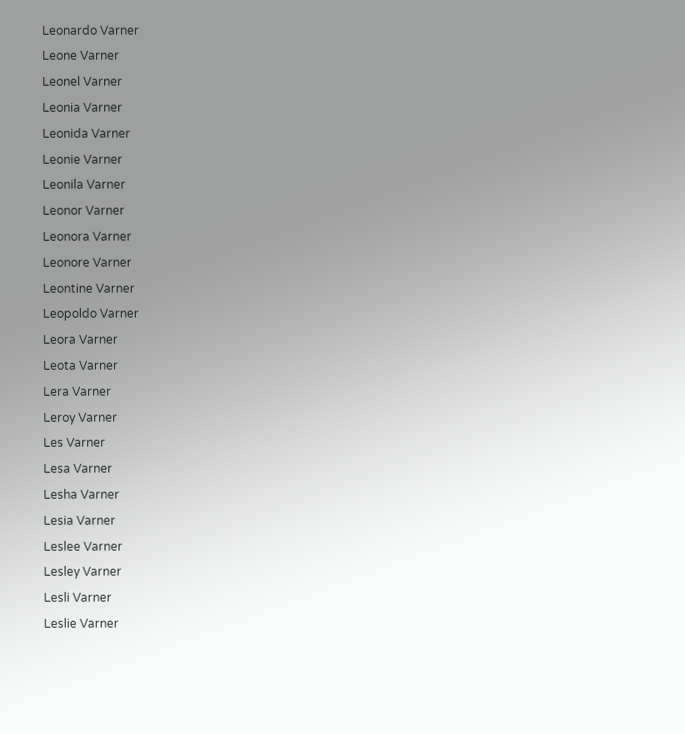Leonardo Varner
Leone Varner
Leonel Varner
Leonia Varner
Leonida Varner
Leonie Varner
Leonila Varner
Leonor Varner
Leonora Varner
Leonore Varner
Leontine Varner
Leopoldo Varner
Leora Varner
Leota Varner
Lera Varner
Leroy Varner
Les Varner
Lesa Varner
Lesha Varner
Lesia Varner
Leslee Varner
Lesley Varner
Lesli Varner
Leslie Varner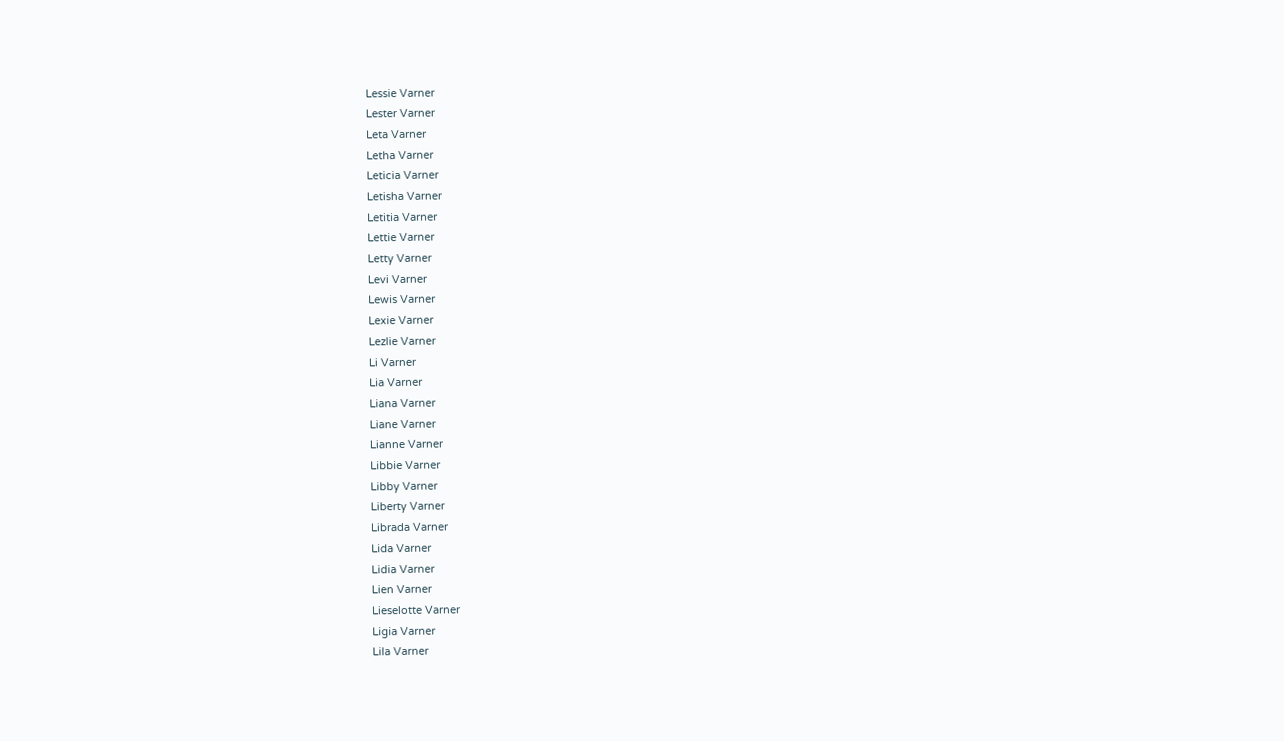Lessie Varner
Lester Varner
Leta Varner
Letha Varner
Leticia Varner
Letisha Varner
Letitia Varner
Lettie Varner
Letty Varner
Levi Varner
Lewis Varner
Lexie Varner
Lezlie Varner
Li Varner
Lia Varner
Liana Varner
Liane Varner
Lianne Varner
Libbie Varner
Libby Varner
Liberty Varner
Librada Varner
Lida Varner
Lidia Varner
Lien Varner
Lieselotte Varner
Ligia Varner
Lila Varner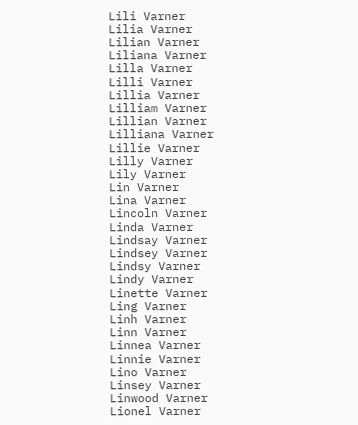Lili Varner
Lilia Varner
Lilian Varner
Liliana Varner
Lilla Varner
Lilli Varner
Lillia Varner
Lilliam Varner
Lillian Varner
Lilliana Varner
Lillie Varner
Lilly Varner
Lily Varner
Lin Varner
Lina Varner
Lincoln Varner
Linda Varner
Lindsay Varner
Lindsey Varner
Lindsy Varner
Lindy Varner
Linette Varner
Ling Varner
Linh Varner
Linn Varner
Linnea Varner
Linnie Varner
Lino Varner
Linsey Varner
Linwood Varner
Lionel Varner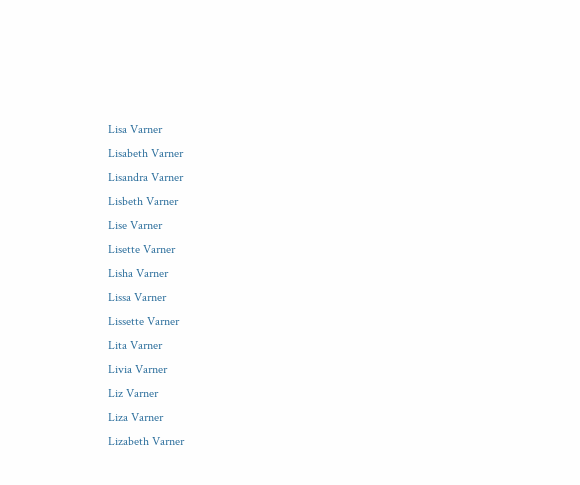Lisa Varner
Lisabeth Varner
Lisandra Varner
Lisbeth Varner
Lise Varner
Lisette Varner
Lisha Varner
Lissa Varner
Lissette Varner
Lita Varner
Livia Varner
Liz Varner
Liza Varner
Lizabeth Varner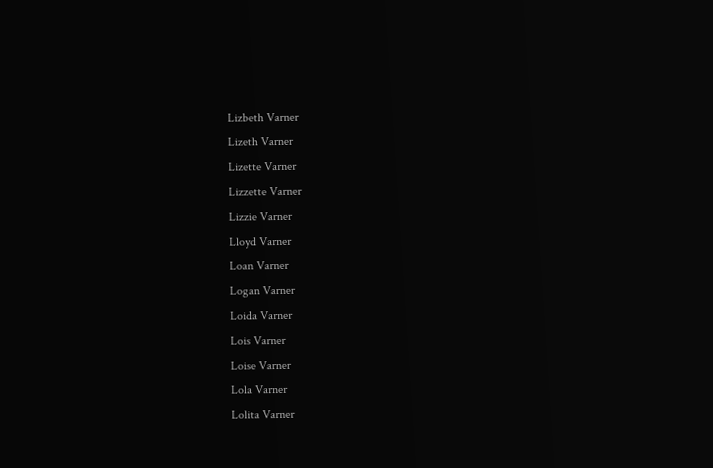Lizbeth Varner
Lizeth Varner
Lizette Varner
Lizzette Varner
Lizzie Varner
Lloyd Varner
Loan Varner
Logan Varner
Loida Varner
Lois Varner
Loise Varner
Lola Varner
Lolita Varner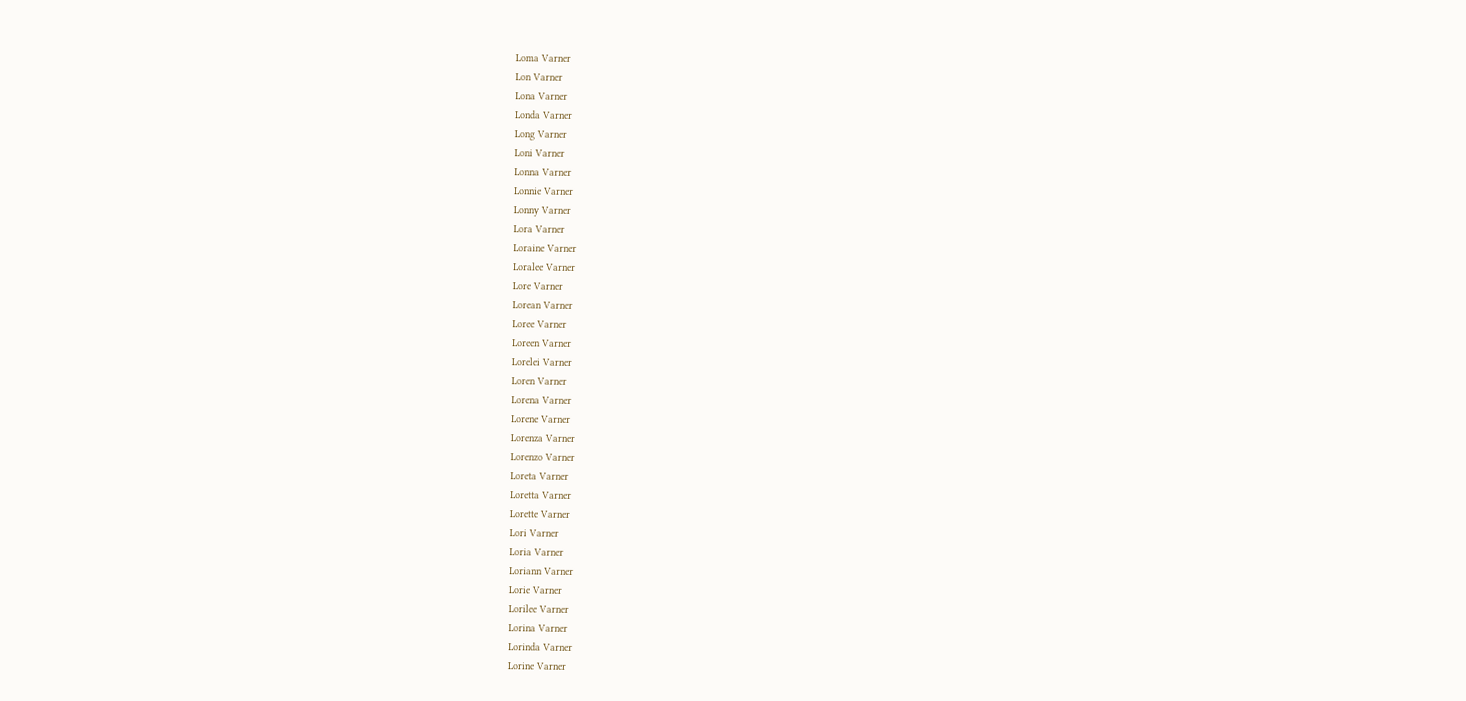Loma Varner
Lon Varner
Lona Varner
Londa Varner
Long Varner
Loni Varner
Lonna Varner
Lonnie Varner
Lonny Varner
Lora Varner
Loraine Varner
Loralee Varner
Lore Varner
Lorean Varner
Loree Varner
Loreen Varner
Lorelei Varner
Loren Varner
Lorena Varner
Lorene Varner
Lorenza Varner
Lorenzo Varner
Loreta Varner
Loretta Varner
Lorette Varner
Lori Varner
Loria Varner
Loriann Varner
Lorie Varner
Lorilee Varner
Lorina Varner
Lorinda Varner
Lorine Varner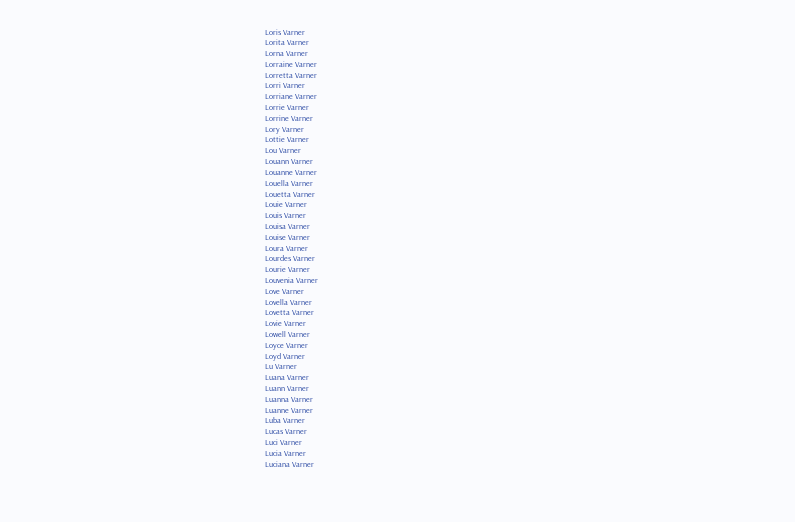Loris Varner
Lorita Varner
Lorna Varner
Lorraine Varner
Lorretta Varner
Lorri Varner
Lorriane Varner
Lorrie Varner
Lorrine Varner
Lory Varner
Lottie Varner
Lou Varner
Louann Varner
Louanne Varner
Louella Varner
Louetta Varner
Louie Varner
Louis Varner
Louisa Varner
Louise Varner
Loura Varner
Lourdes Varner
Lourie Varner
Louvenia Varner
Love Varner
Lovella Varner
Lovetta Varner
Lovie Varner
Lowell Varner
Loyce Varner
Loyd Varner
Lu Varner
Luana Varner
Luann Varner
Luanna Varner
Luanne Varner
Luba Varner
Lucas Varner
Luci Varner
Lucia Varner
Luciana Varner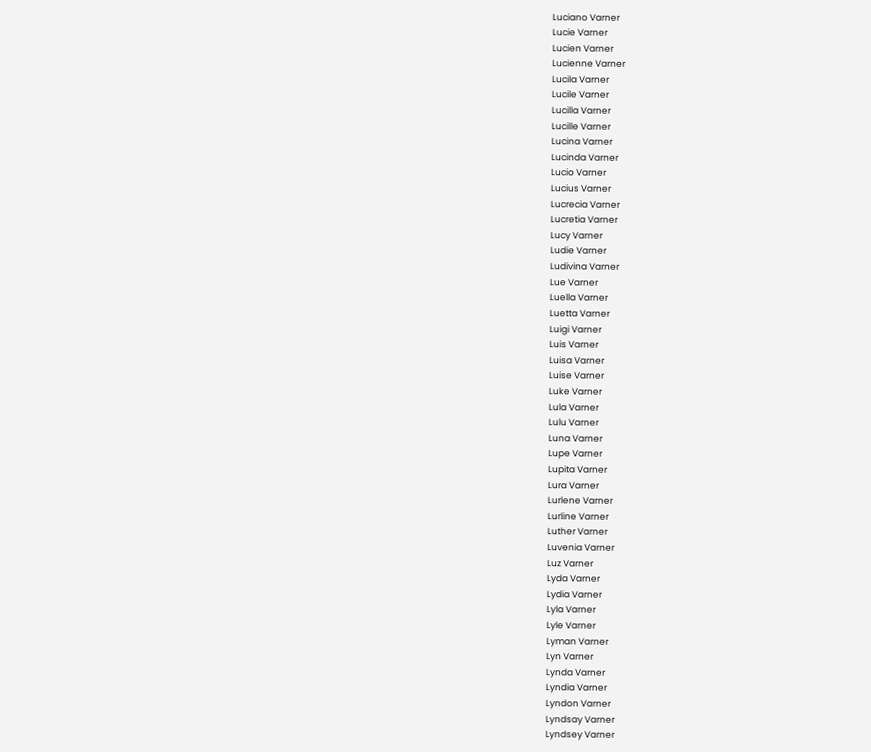Luciano Varner
Lucie Varner
Lucien Varner
Lucienne Varner
Lucila Varner
Lucile Varner
Lucilla Varner
Lucille Varner
Lucina Varner
Lucinda Varner
Lucio Varner
Lucius Varner
Lucrecia Varner
Lucretia Varner
Lucy Varner
Ludie Varner
Ludivina Varner
Lue Varner
Luella Varner
Luetta Varner
Luigi Varner
Luis Varner
Luisa Varner
Luise Varner
Luke Varner
Lula Varner
Lulu Varner
Luna Varner
Lupe Varner
Lupita Varner
Lura Varner
Lurlene Varner
Lurline Varner
Luther Varner
Luvenia Varner
Luz Varner
Lyda Varner
Lydia Varner
Lyla Varner
Lyle Varner
Lyman Varner
Lyn Varner
Lynda Varner
Lyndia Varner
Lyndon Varner
Lyndsay Varner
Lyndsey Varner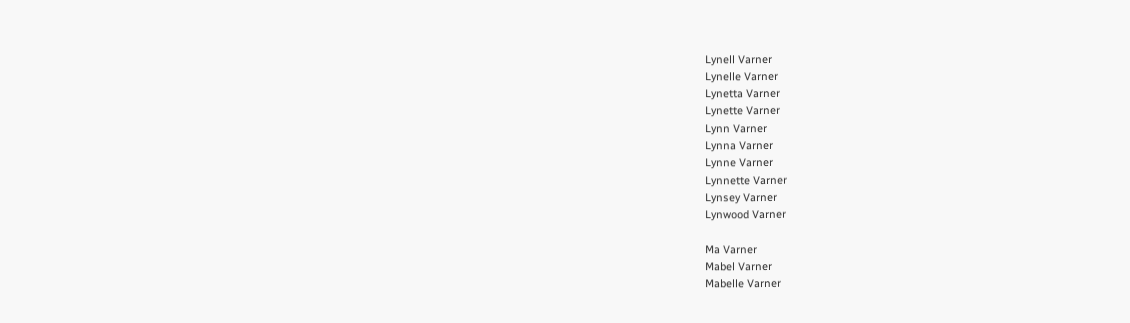Lynell Varner
Lynelle Varner
Lynetta Varner
Lynette Varner
Lynn Varner
Lynna Varner
Lynne Varner
Lynnette Varner
Lynsey Varner
Lynwood Varner

Ma Varner
Mabel Varner
Mabelle Varner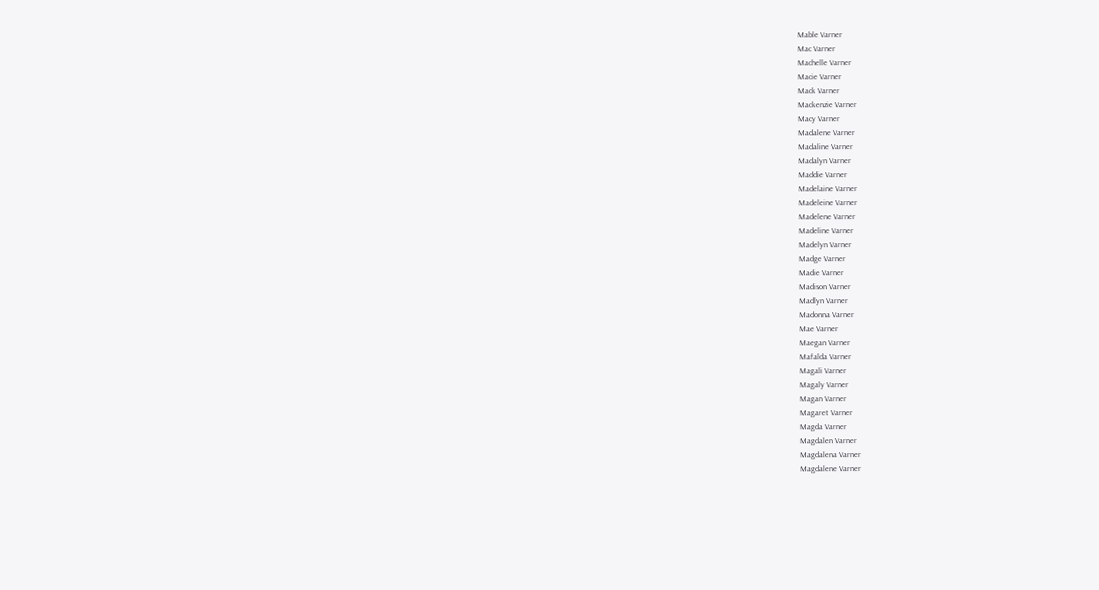Mable Varner
Mac Varner
Machelle Varner
Macie Varner
Mack Varner
Mackenzie Varner
Macy Varner
Madalene Varner
Madaline Varner
Madalyn Varner
Maddie Varner
Madelaine Varner
Madeleine Varner
Madelene Varner
Madeline Varner
Madelyn Varner
Madge Varner
Madie Varner
Madison Varner
Madlyn Varner
Madonna Varner
Mae Varner
Maegan Varner
Mafalda Varner
Magali Varner
Magaly Varner
Magan Varner
Magaret Varner
Magda Varner
Magdalen Varner
Magdalena Varner
Magdalene Varner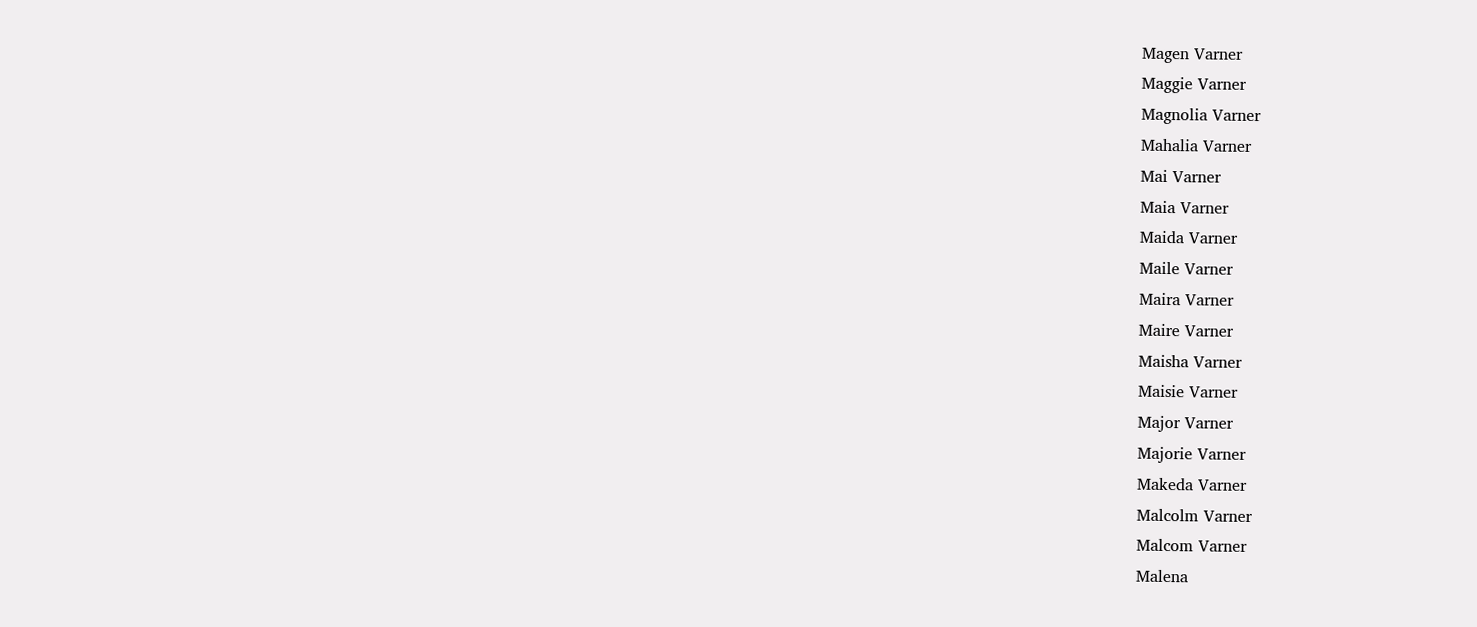Magen Varner
Maggie Varner
Magnolia Varner
Mahalia Varner
Mai Varner
Maia Varner
Maida Varner
Maile Varner
Maira Varner
Maire Varner
Maisha Varner
Maisie Varner
Major Varner
Majorie Varner
Makeda Varner
Malcolm Varner
Malcom Varner
Malena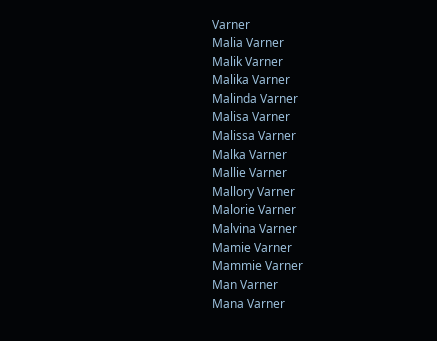Varner
Malia Varner
Malik Varner
Malika Varner
Malinda Varner
Malisa Varner
Malissa Varner
Malka Varner
Mallie Varner
Mallory Varner
Malorie Varner
Malvina Varner
Mamie Varner
Mammie Varner
Man Varner
Mana Varner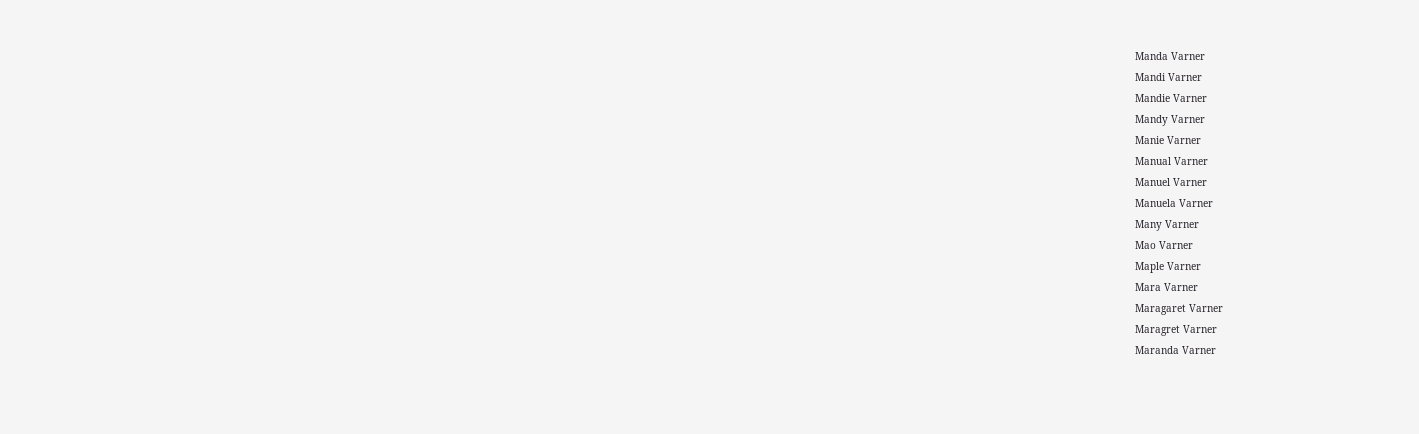Manda Varner
Mandi Varner
Mandie Varner
Mandy Varner
Manie Varner
Manual Varner
Manuel Varner
Manuela Varner
Many Varner
Mao Varner
Maple Varner
Mara Varner
Maragaret Varner
Maragret Varner
Maranda Varner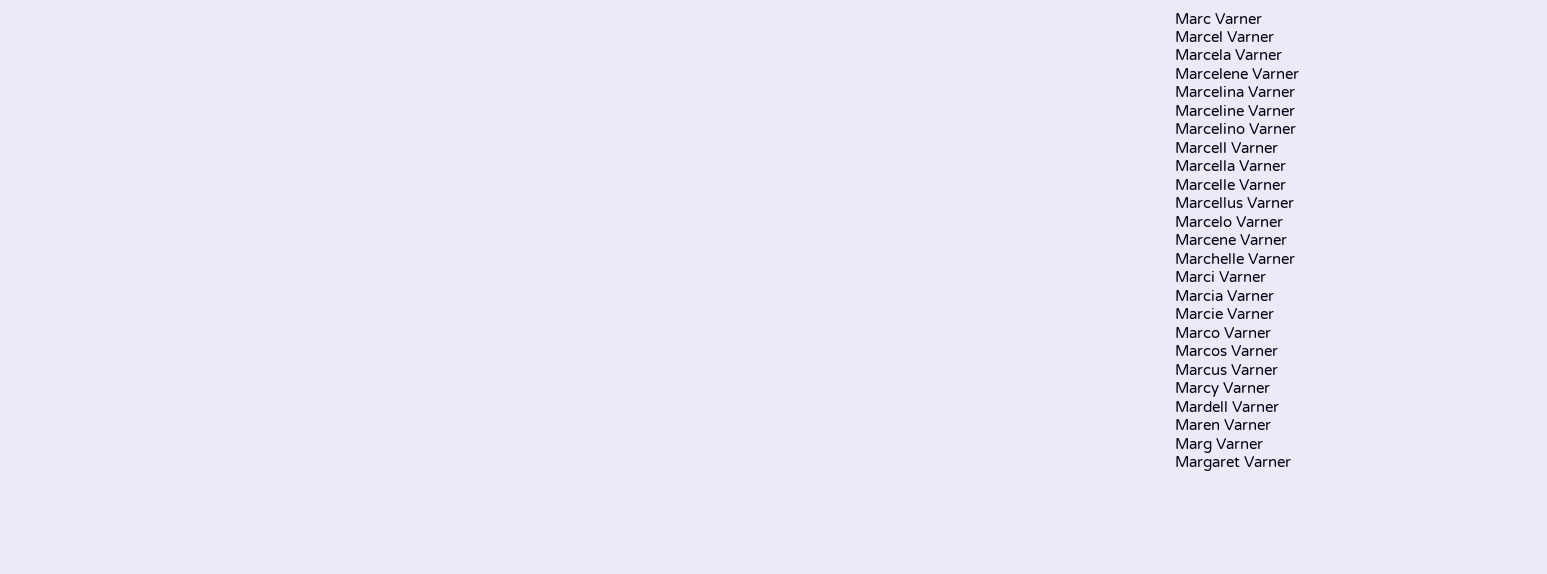Marc Varner
Marcel Varner
Marcela Varner
Marcelene Varner
Marcelina Varner
Marceline Varner
Marcelino Varner
Marcell Varner
Marcella Varner
Marcelle Varner
Marcellus Varner
Marcelo Varner
Marcene Varner
Marchelle Varner
Marci Varner
Marcia Varner
Marcie Varner
Marco Varner
Marcos Varner
Marcus Varner
Marcy Varner
Mardell Varner
Maren Varner
Marg Varner
Margaret Varner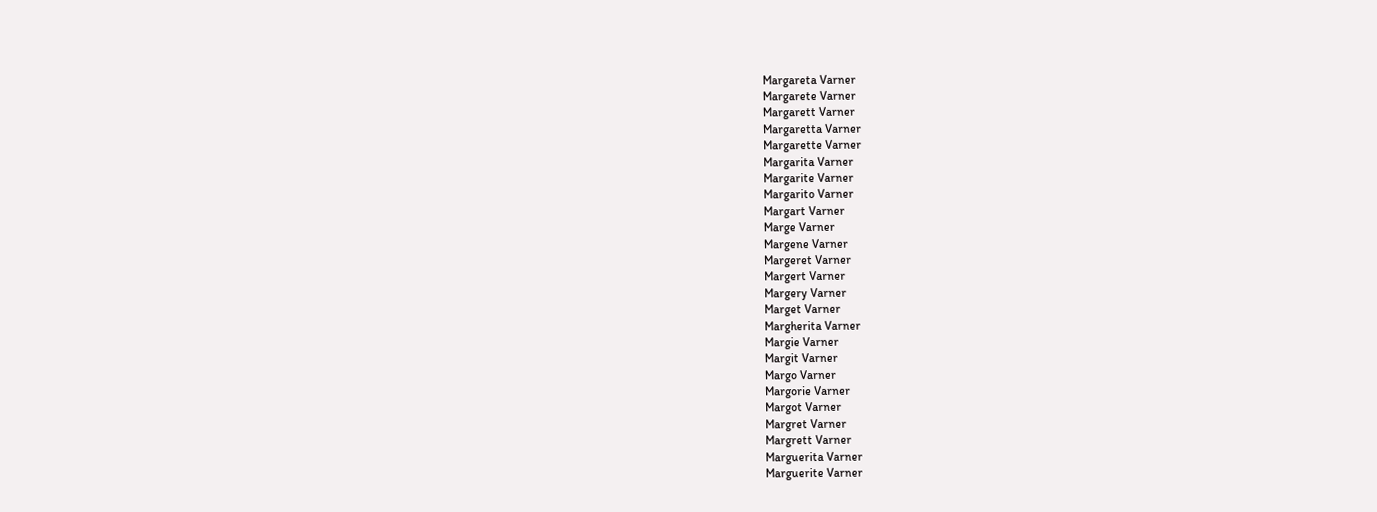Margareta Varner
Margarete Varner
Margarett Varner
Margaretta Varner
Margarette Varner
Margarita Varner
Margarite Varner
Margarito Varner
Margart Varner
Marge Varner
Margene Varner
Margeret Varner
Margert Varner
Margery Varner
Marget Varner
Margherita Varner
Margie Varner
Margit Varner
Margo Varner
Margorie Varner
Margot Varner
Margret Varner
Margrett Varner
Marguerita Varner
Marguerite Varner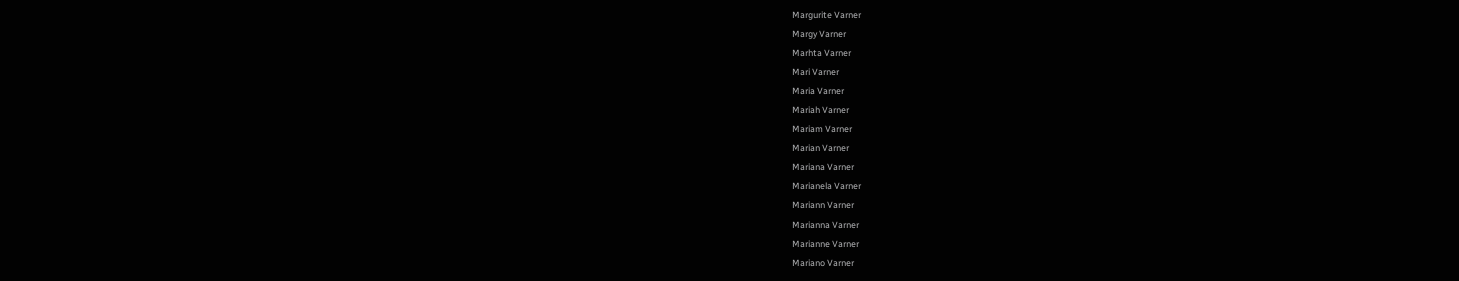Margurite Varner
Margy Varner
Marhta Varner
Mari Varner
Maria Varner
Mariah Varner
Mariam Varner
Marian Varner
Mariana Varner
Marianela Varner
Mariann Varner
Marianna Varner
Marianne Varner
Mariano Varner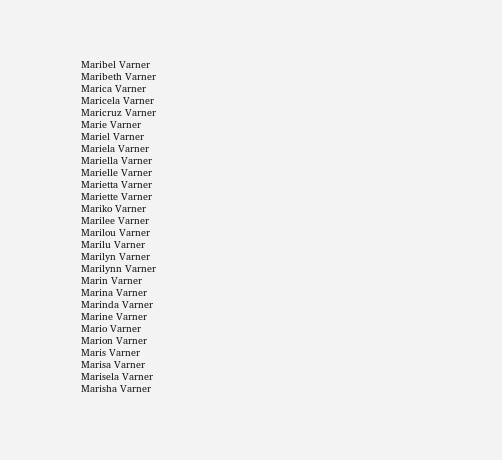Maribel Varner
Maribeth Varner
Marica Varner
Maricela Varner
Maricruz Varner
Marie Varner
Mariel Varner
Mariela Varner
Mariella Varner
Marielle Varner
Marietta Varner
Mariette Varner
Mariko Varner
Marilee Varner
Marilou Varner
Marilu Varner
Marilyn Varner
Marilynn Varner
Marin Varner
Marina Varner
Marinda Varner
Marine Varner
Mario Varner
Marion Varner
Maris Varner
Marisa Varner
Marisela Varner
Marisha Varner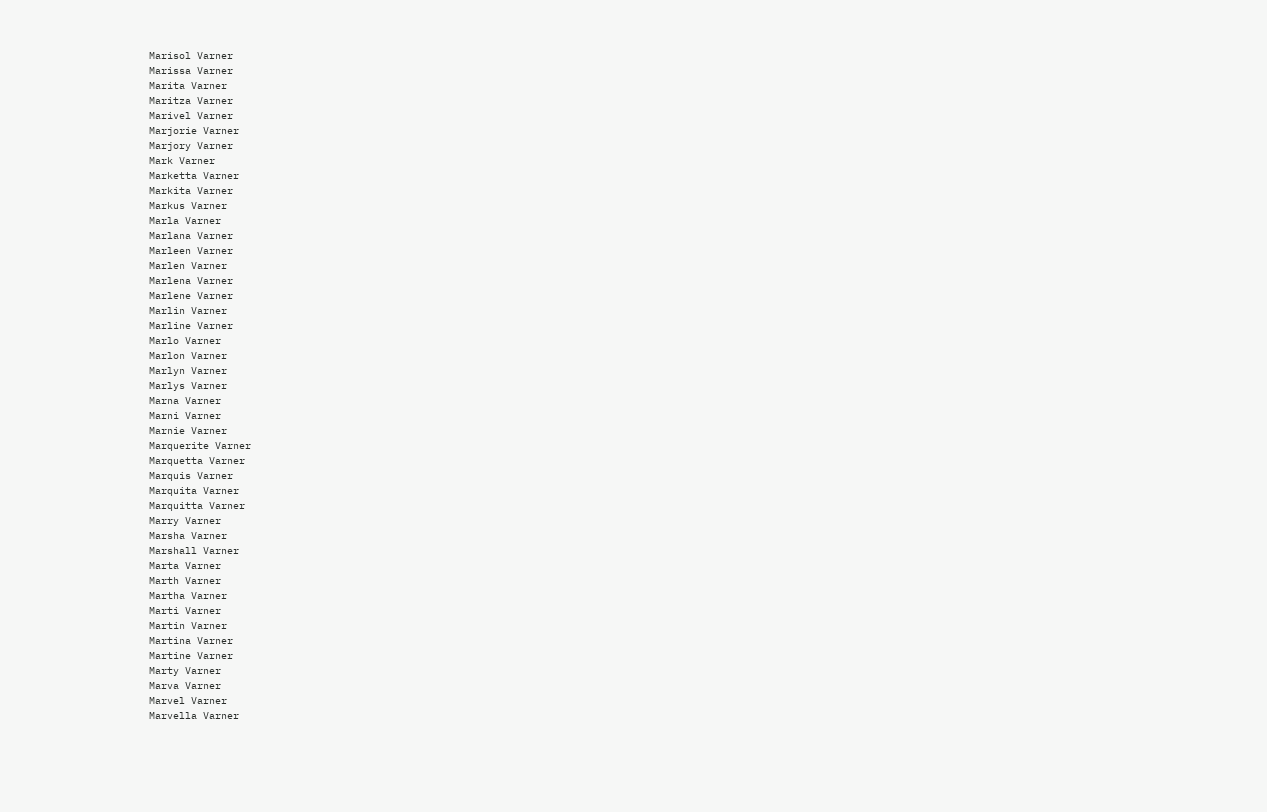Marisol Varner
Marissa Varner
Marita Varner
Maritza Varner
Marivel Varner
Marjorie Varner
Marjory Varner
Mark Varner
Marketta Varner
Markita Varner
Markus Varner
Marla Varner
Marlana Varner
Marleen Varner
Marlen Varner
Marlena Varner
Marlene Varner
Marlin Varner
Marline Varner
Marlo Varner
Marlon Varner
Marlyn Varner
Marlys Varner
Marna Varner
Marni Varner
Marnie Varner
Marquerite Varner
Marquetta Varner
Marquis Varner
Marquita Varner
Marquitta Varner
Marry Varner
Marsha Varner
Marshall Varner
Marta Varner
Marth Varner
Martha Varner
Marti Varner
Martin Varner
Martina Varner
Martine Varner
Marty Varner
Marva Varner
Marvel Varner
Marvella Varner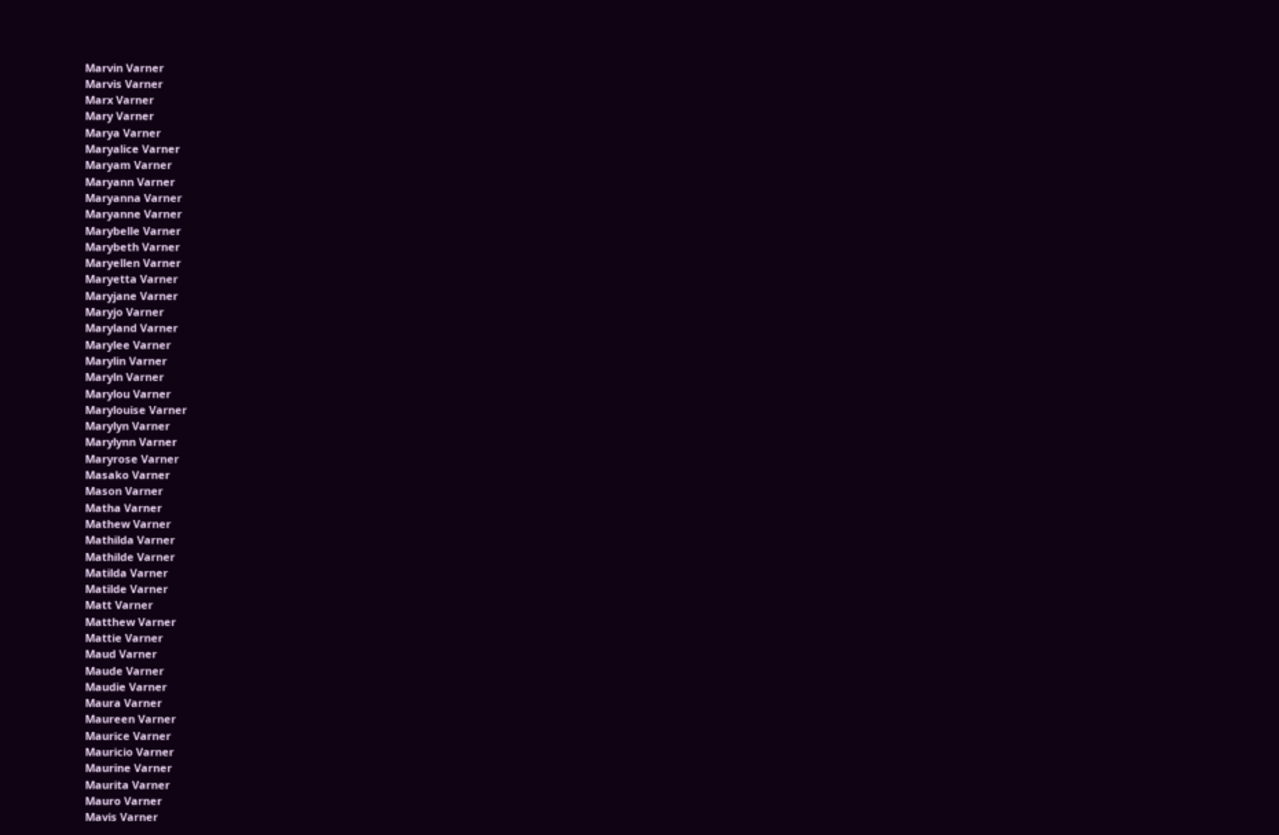Marvin Varner
Marvis Varner
Marx Varner
Mary Varner
Marya Varner
Maryalice Varner
Maryam Varner
Maryann Varner
Maryanna Varner
Maryanne Varner
Marybelle Varner
Marybeth Varner
Maryellen Varner
Maryetta Varner
Maryjane Varner
Maryjo Varner
Maryland Varner
Marylee Varner
Marylin Varner
Maryln Varner
Marylou Varner
Marylouise Varner
Marylyn Varner
Marylynn Varner
Maryrose Varner
Masako Varner
Mason Varner
Matha Varner
Mathew Varner
Mathilda Varner
Mathilde Varner
Matilda Varner
Matilde Varner
Matt Varner
Matthew Varner
Mattie Varner
Maud Varner
Maude Varner
Maudie Varner
Maura Varner
Maureen Varner
Maurice Varner
Mauricio Varner
Maurine Varner
Maurita Varner
Mauro Varner
Mavis Varner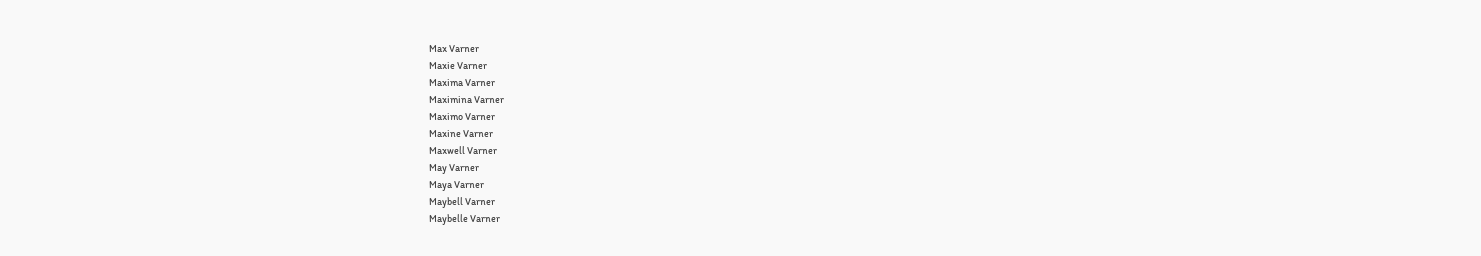Max Varner
Maxie Varner
Maxima Varner
Maximina Varner
Maximo Varner
Maxine Varner
Maxwell Varner
May Varner
Maya Varner
Maybell Varner
Maybelle Varner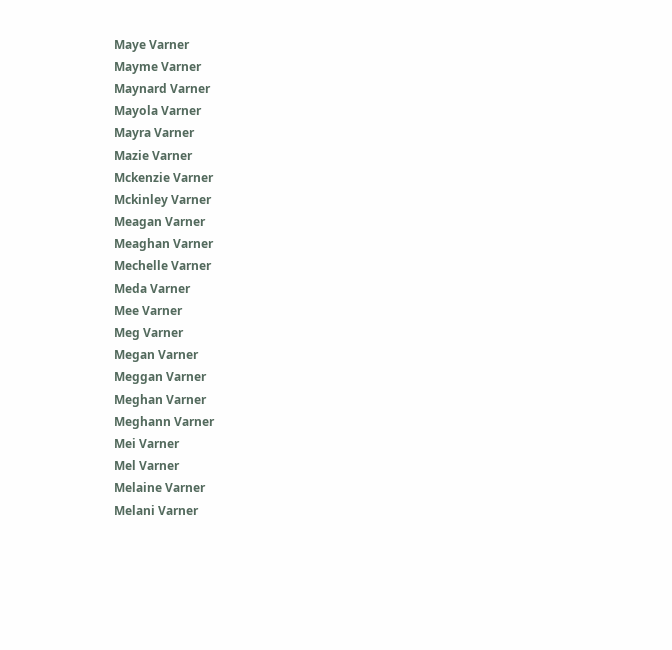Maye Varner
Mayme Varner
Maynard Varner
Mayola Varner
Mayra Varner
Mazie Varner
Mckenzie Varner
Mckinley Varner
Meagan Varner
Meaghan Varner
Mechelle Varner
Meda Varner
Mee Varner
Meg Varner
Megan Varner
Meggan Varner
Meghan Varner
Meghann Varner
Mei Varner
Mel Varner
Melaine Varner
Melani Varner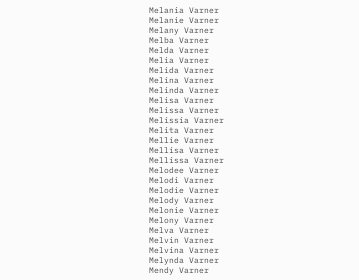Melania Varner
Melanie Varner
Melany Varner
Melba Varner
Melda Varner
Melia Varner
Melida Varner
Melina Varner
Melinda Varner
Melisa Varner
Melissa Varner
Melissia Varner
Melita Varner
Mellie Varner
Mellisa Varner
Mellissa Varner
Melodee Varner
Melodi Varner
Melodie Varner
Melody Varner
Melonie Varner
Melony Varner
Melva Varner
Melvin Varner
Melvina Varner
Melynda Varner
Mendy Varner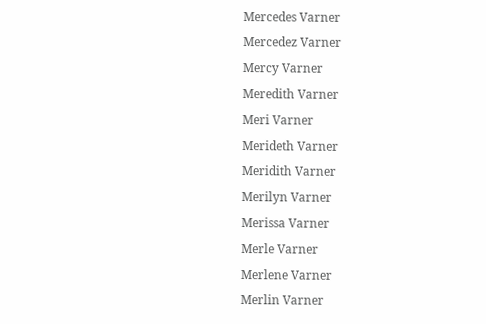Mercedes Varner
Mercedez Varner
Mercy Varner
Meredith Varner
Meri Varner
Merideth Varner
Meridith Varner
Merilyn Varner
Merissa Varner
Merle Varner
Merlene Varner
Merlin Varner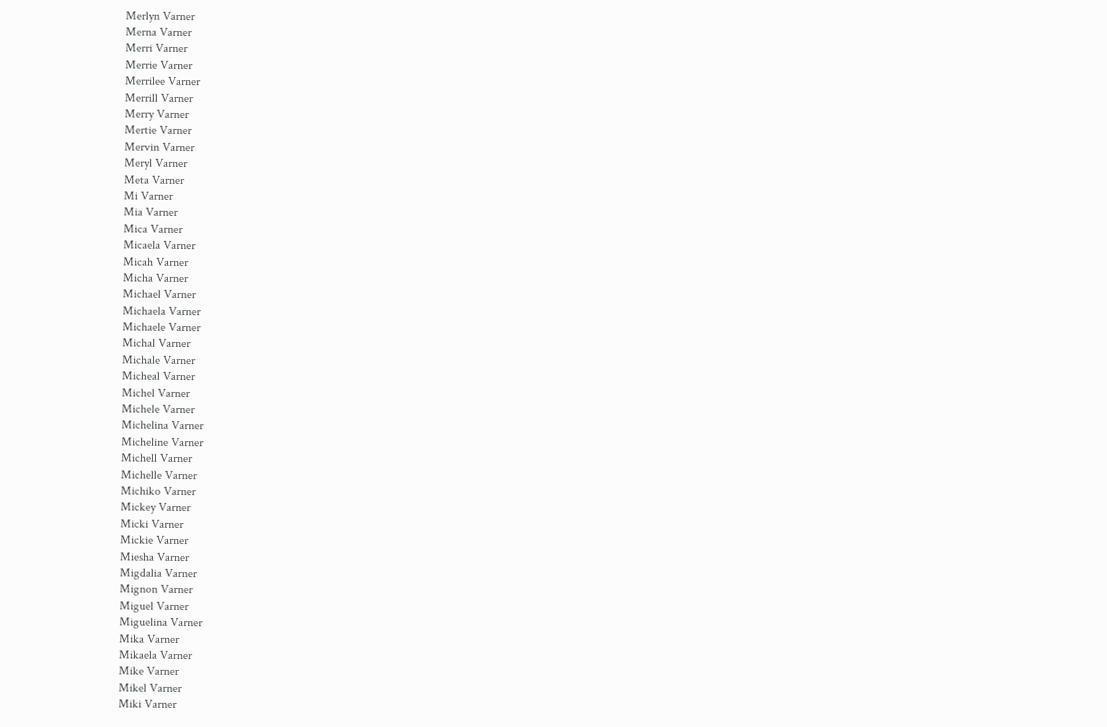Merlyn Varner
Merna Varner
Merri Varner
Merrie Varner
Merrilee Varner
Merrill Varner
Merry Varner
Mertie Varner
Mervin Varner
Meryl Varner
Meta Varner
Mi Varner
Mia Varner
Mica Varner
Micaela Varner
Micah Varner
Micha Varner
Michael Varner
Michaela Varner
Michaele Varner
Michal Varner
Michale Varner
Micheal Varner
Michel Varner
Michele Varner
Michelina Varner
Micheline Varner
Michell Varner
Michelle Varner
Michiko Varner
Mickey Varner
Micki Varner
Mickie Varner
Miesha Varner
Migdalia Varner
Mignon Varner
Miguel Varner
Miguelina Varner
Mika Varner
Mikaela Varner
Mike Varner
Mikel Varner
Miki Varner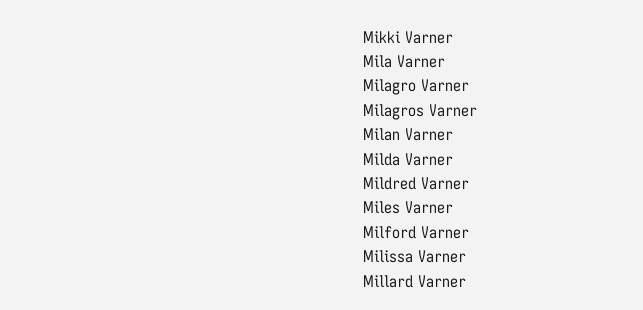Mikki Varner
Mila Varner
Milagro Varner
Milagros Varner
Milan Varner
Milda Varner
Mildred Varner
Miles Varner
Milford Varner
Milissa Varner
Millard Varner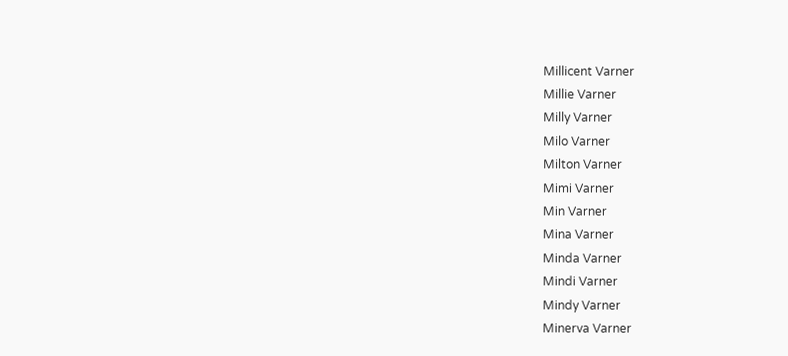Millicent Varner
Millie Varner
Milly Varner
Milo Varner
Milton Varner
Mimi Varner
Min Varner
Mina Varner
Minda Varner
Mindi Varner
Mindy Varner
Minerva Varner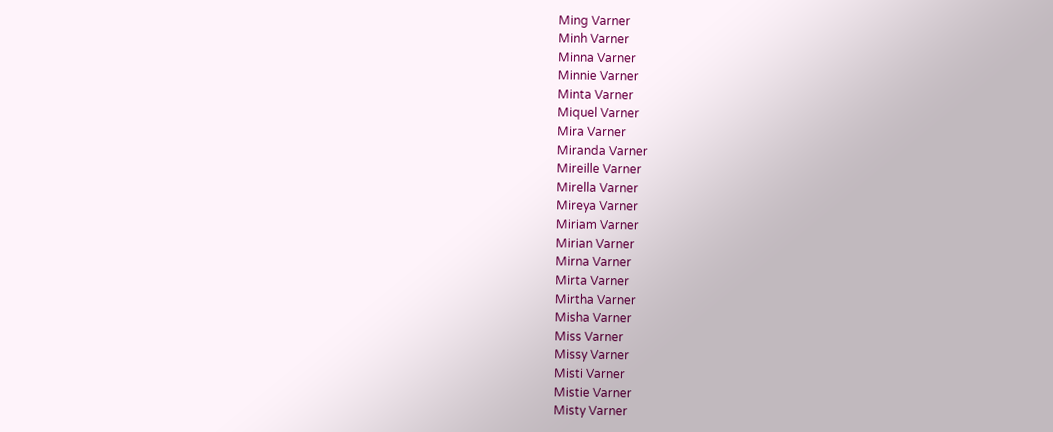Ming Varner
Minh Varner
Minna Varner
Minnie Varner
Minta Varner
Miquel Varner
Mira Varner
Miranda Varner
Mireille Varner
Mirella Varner
Mireya Varner
Miriam Varner
Mirian Varner
Mirna Varner
Mirta Varner
Mirtha Varner
Misha Varner
Miss Varner
Missy Varner
Misti Varner
Mistie Varner
Misty Varner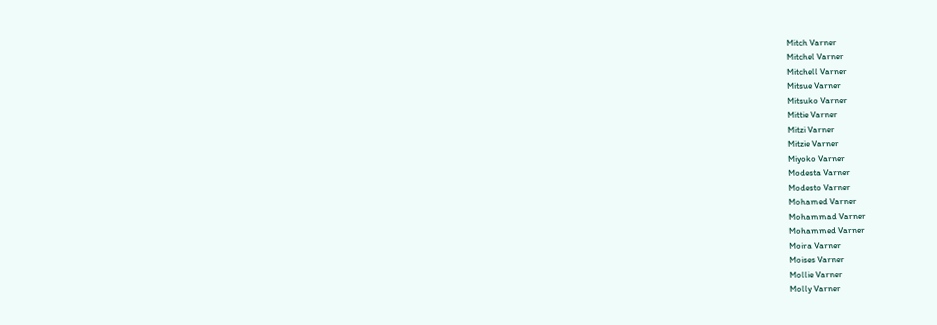Mitch Varner
Mitchel Varner
Mitchell Varner
Mitsue Varner
Mitsuko Varner
Mittie Varner
Mitzi Varner
Mitzie Varner
Miyoko Varner
Modesta Varner
Modesto Varner
Mohamed Varner
Mohammad Varner
Mohammed Varner
Moira Varner
Moises Varner
Mollie Varner
Molly Varner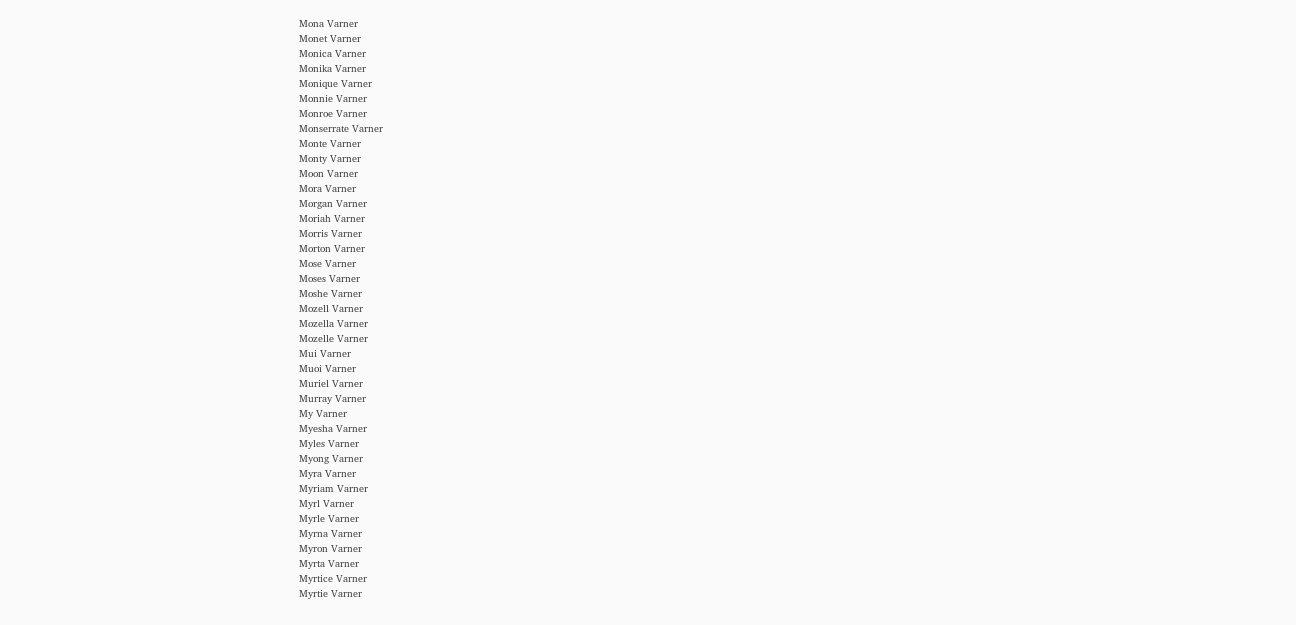Mona Varner
Monet Varner
Monica Varner
Monika Varner
Monique Varner
Monnie Varner
Monroe Varner
Monserrate Varner
Monte Varner
Monty Varner
Moon Varner
Mora Varner
Morgan Varner
Moriah Varner
Morris Varner
Morton Varner
Mose Varner
Moses Varner
Moshe Varner
Mozell Varner
Mozella Varner
Mozelle Varner
Mui Varner
Muoi Varner
Muriel Varner
Murray Varner
My Varner
Myesha Varner
Myles Varner
Myong Varner
Myra Varner
Myriam Varner
Myrl Varner
Myrle Varner
Myrna Varner
Myron Varner
Myrta Varner
Myrtice Varner
Myrtie Varner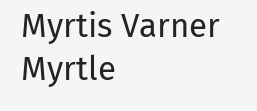Myrtis Varner
Myrtle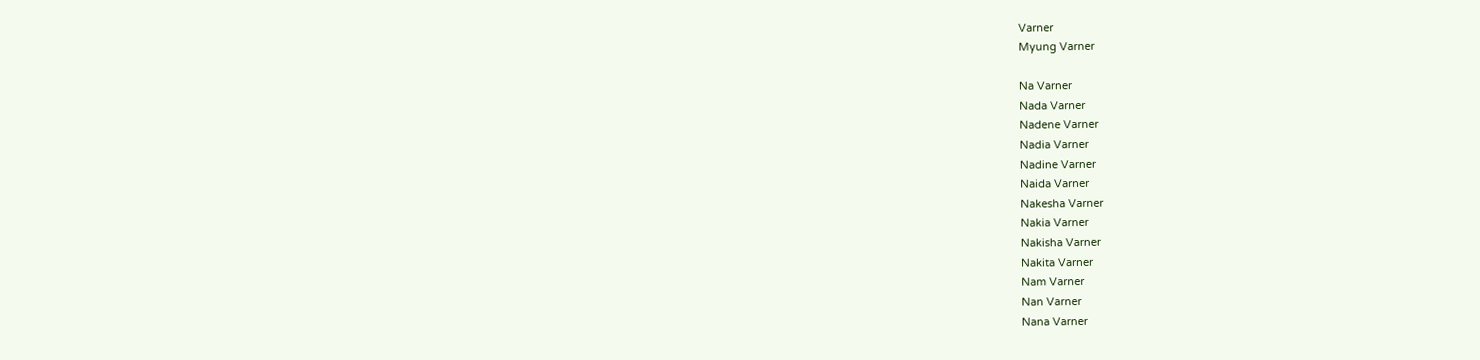Varner
Myung Varner

Na Varner
Nada Varner
Nadene Varner
Nadia Varner
Nadine Varner
Naida Varner
Nakesha Varner
Nakia Varner
Nakisha Varner
Nakita Varner
Nam Varner
Nan Varner
Nana Varner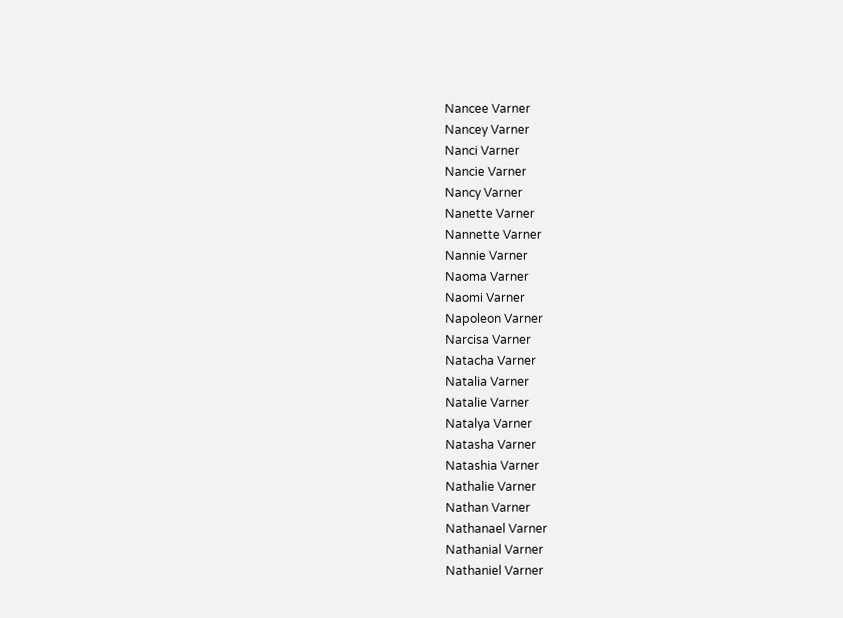Nancee Varner
Nancey Varner
Nanci Varner
Nancie Varner
Nancy Varner
Nanette Varner
Nannette Varner
Nannie Varner
Naoma Varner
Naomi Varner
Napoleon Varner
Narcisa Varner
Natacha Varner
Natalia Varner
Natalie Varner
Natalya Varner
Natasha Varner
Natashia Varner
Nathalie Varner
Nathan Varner
Nathanael Varner
Nathanial Varner
Nathaniel Varner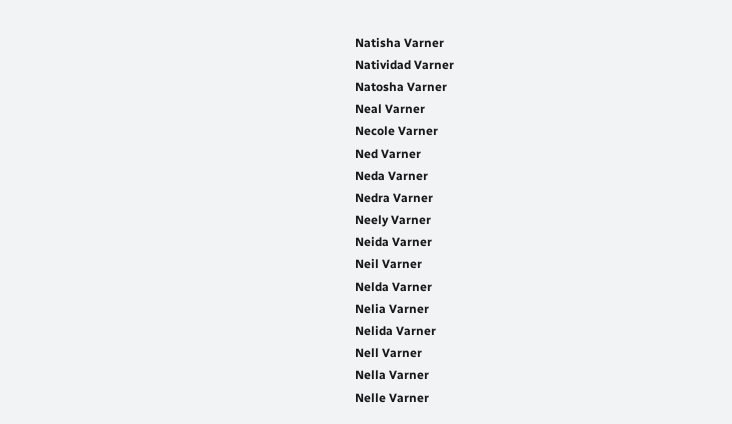Natisha Varner
Natividad Varner
Natosha Varner
Neal Varner
Necole Varner
Ned Varner
Neda Varner
Nedra Varner
Neely Varner
Neida Varner
Neil Varner
Nelda Varner
Nelia Varner
Nelida Varner
Nell Varner
Nella Varner
Nelle Varner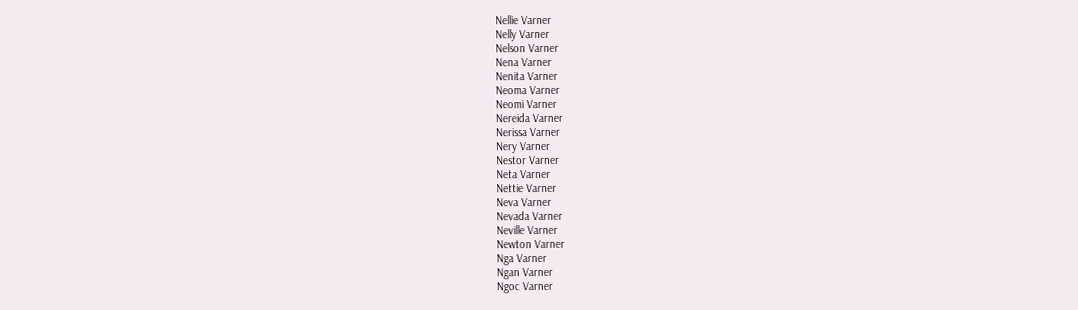Nellie Varner
Nelly Varner
Nelson Varner
Nena Varner
Nenita Varner
Neoma Varner
Neomi Varner
Nereida Varner
Nerissa Varner
Nery Varner
Nestor Varner
Neta Varner
Nettie Varner
Neva Varner
Nevada Varner
Neville Varner
Newton Varner
Nga Varner
Ngan Varner
Ngoc Varner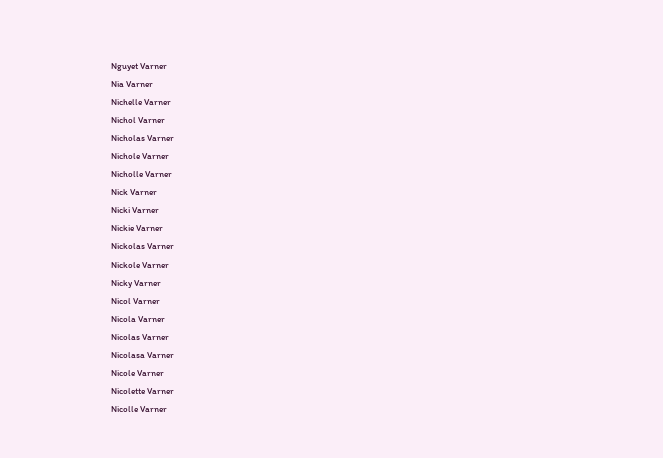Nguyet Varner
Nia Varner
Nichelle Varner
Nichol Varner
Nicholas Varner
Nichole Varner
Nicholle Varner
Nick Varner
Nicki Varner
Nickie Varner
Nickolas Varner
Nickole Varner
Nicky Varner
Nicol Varner
Nicola Varner
Nicolas Varner
Nicolasa Varner
Nicole Varner
Nicolette Varner
Nicolle Varner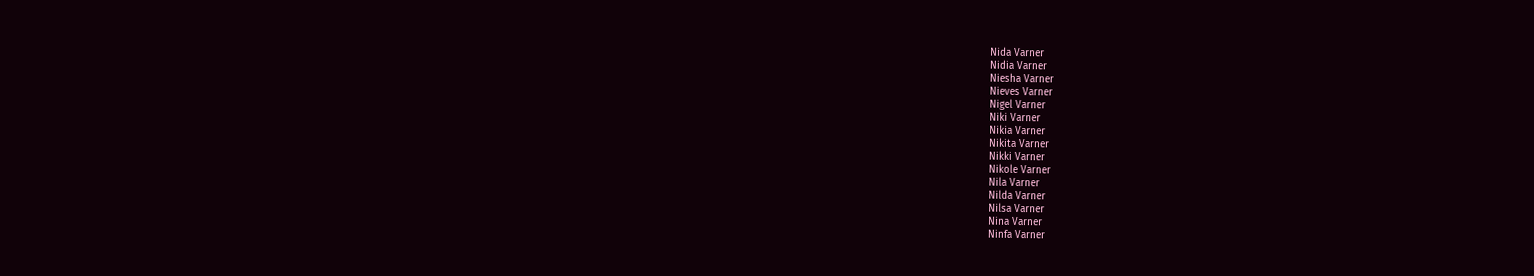Nida Varner
Nidia Varner
Niesha Varner
Nieves Varner
Nigel Varner
Niki Varner
Nikia Varner
Nikita Varner
Nikki Varner
Nikole Varner
Nila Varner
Nilda Varner
Nilsa Varner
Nina Varner
Ninfa Varner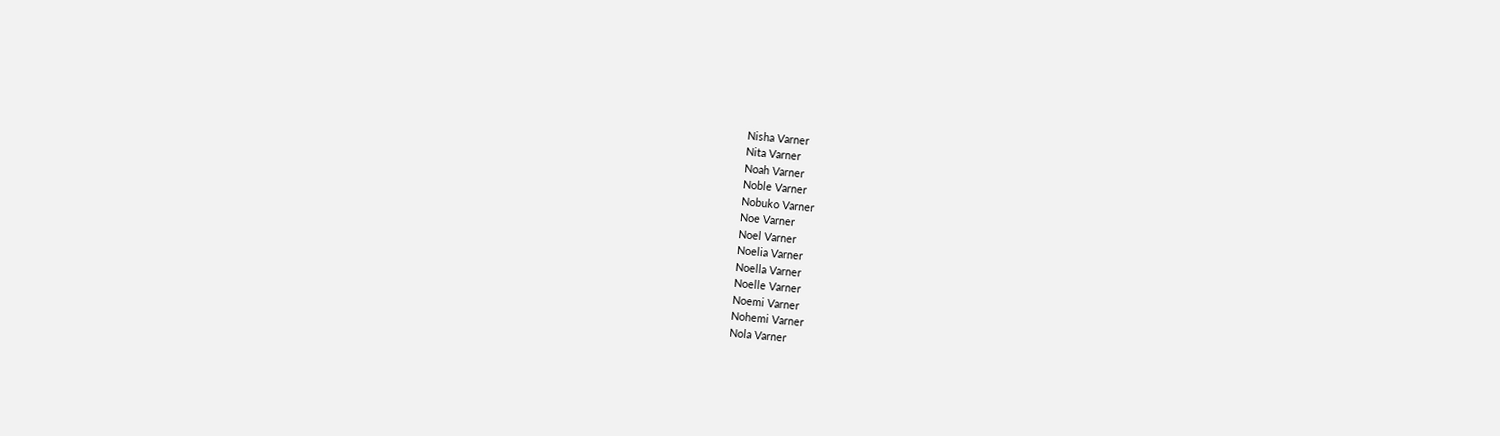Nisha Varner
Nita Varner
Noah Varner
Noble Varner
Nobuko Varner
Noe Varner
Noel Varner
Noelia Varner
Noella Varner
Noelle Varner
Noemi Varner
Nohemi Varner
Nola Varner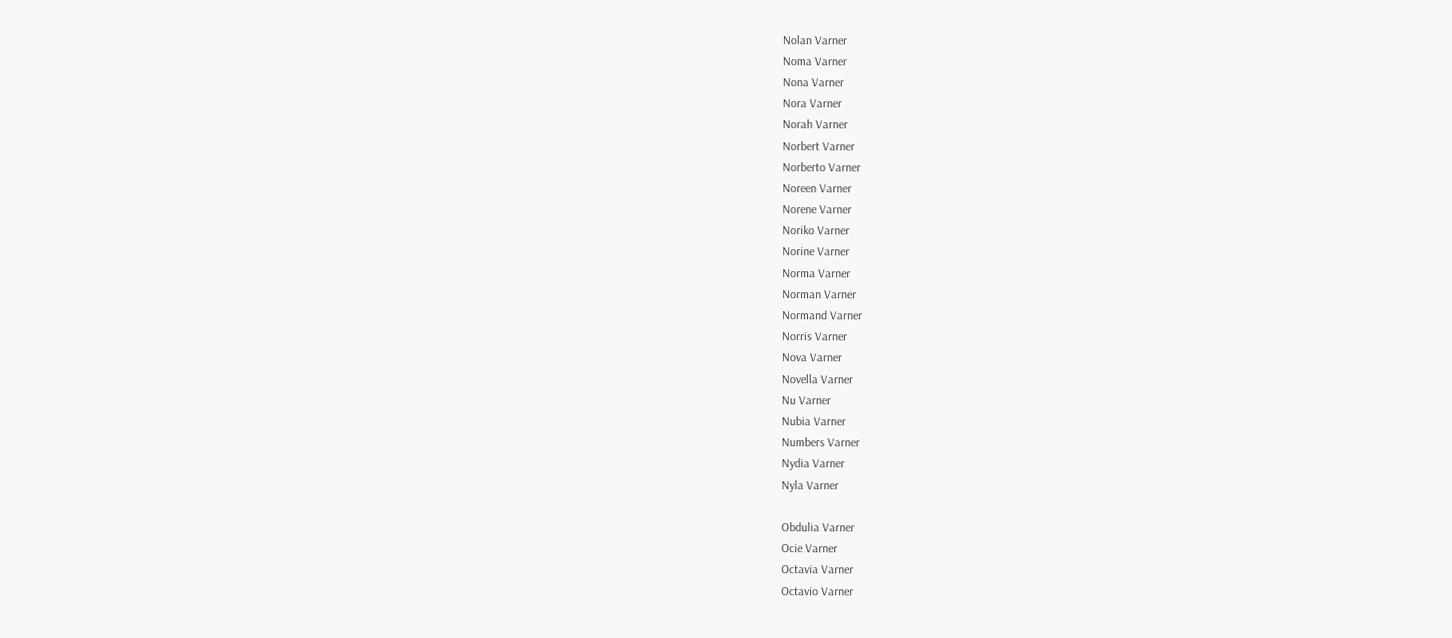Nolan Varner
Noma Varner
Nona Varner
Nora Varner
Norah Varner
Norbert Varner
Norberto Varner
Noreen Varner
Norene Varner
Noriko Varner
Norine Varner
Norma Varner
Norman Varner
Normand Varner
Norris Varner
Nova Varner
Novella Varner
Nu Varner
Nubia Varner
Numbers Varner
Nydia Varner
Nyla Varner

Obdulia Varner
Ocie Varner
Octavia Varner
Octavio Varner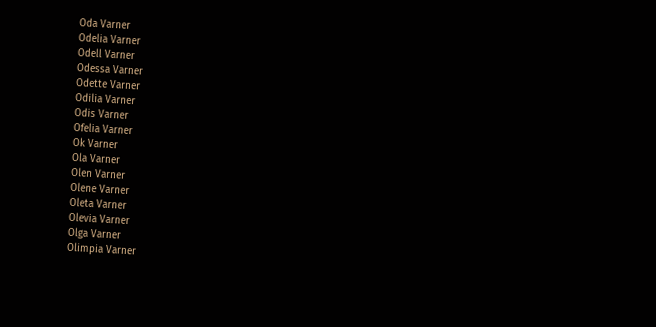Oda Varner
Odelia Varner
Odell Varner
Odessa Varner
Odette Varner
Odilia Varner
Odis Varner
Ofelia Varner
Ok Varner
Ola Varner
Olen Varner
Olene Varner
Oleta Varner
Olevia Varner
Olga Varner
Olimpia Varner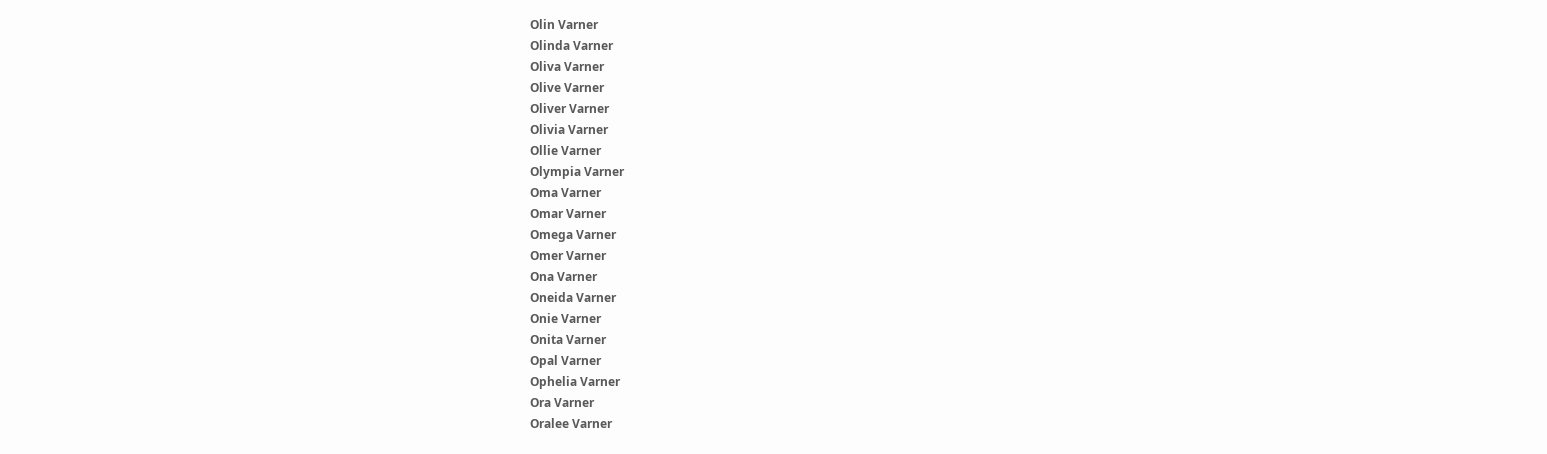Olin Varner
Olinda Varner
Oliva Varner
Olive Varner
Oliver Varner
Olivia Varner
Ollie Varner
Olympia Varner
Oma Varner
Omar Varner
Omega Varner
Omer Varner
Ona Varner
Oneida Varner
Onie Varner
Onita Varner
Opal Varner
Ophelia Varner
Ora Varner
Oralee Varner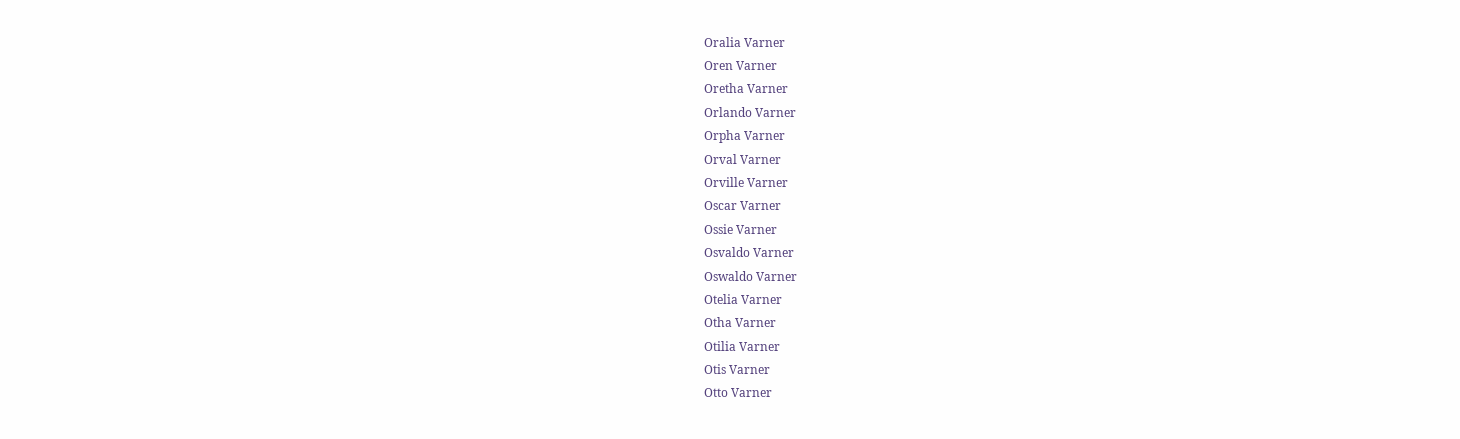Oralia Varner
Oren Varner
Oretha Varner
Orlando Varner
Orpha Varner
Orval Varner
Orville Varner
Oscar Varner
Ossie Varner
Osvaldo Varner
Oswaldo Varner
Otelia Varner
Otha Varner
Otilia Varner
Otis Varner
Otto Varner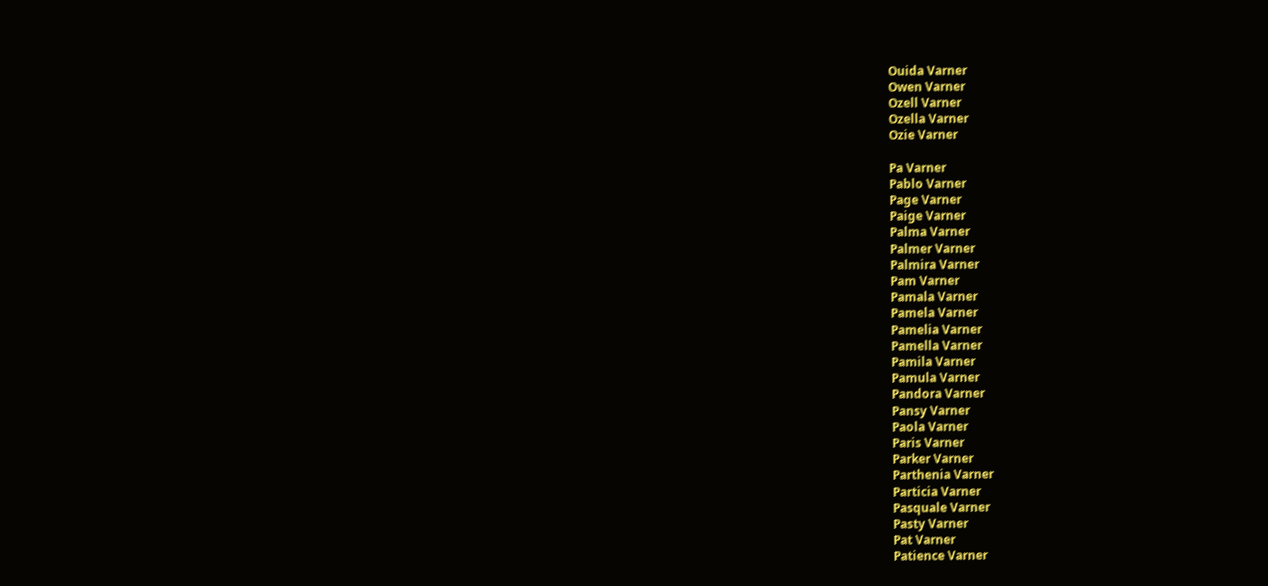Ouida Varner
Owen Varner
Ozell Varner
Ozella Varner
Ozie Varner

Pa Varner
Pablo Varner
Page Varner
Paige Varner
Palma Varner
Palmer Varner
Palmira Varner
Pam Varner
Pamala Varner
Pamela Varner
Pamelia Varner
Pamella Varner
Pamila Varner
Pamula Varner
Pandora Varner
Pansy Varner
Paola Varner
Paris Varner
Parker Varner
Parthenia Varner
Particia Varner
Pasquale Varner
Pasty Varner
Pat Varner
Patience Varner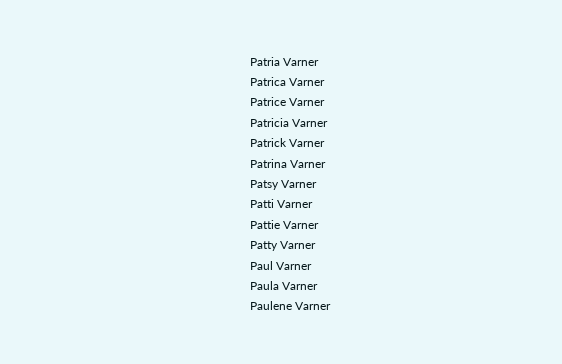Patria Varner
Patrica Varner
Patrice Varner
Patricia Varner
Patrick Varner
Patrina Varner
Patsy Varner
Patti Varner
Pattie Varner
Patty Varner
Paul Varner
Paula Varner
Paulene Varner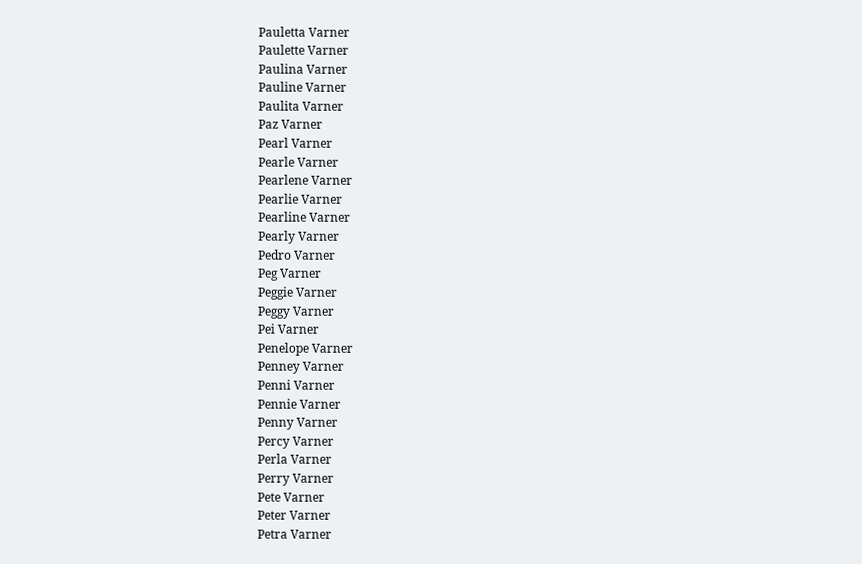Pauletta Varner
Paulette Varner
Paulina Varner
Pauline Varner
Paulita Varner
Paz Varner
Pearl Varner
Pearle Varner
Pearlene Varner
Pearlie Varner
Pearline Varner
Pearly Varner
Pedro Varner
Peg Varner
Peggie Varner
Peggy Varner
Pei Varner
Penelope Varner
Penney Varner
Penni Varner
Pennie Varner
Penny Varner
Percy Varner
Perla Varner
Perry Varner
Pete Varner
Peter Varner
Petra Varner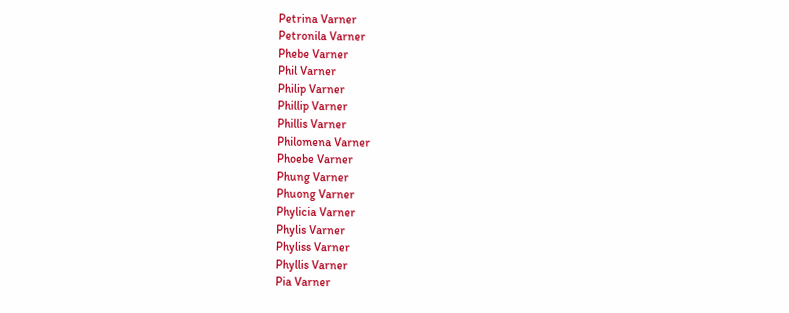Petrina Varner
Petronila Varner
Phebe Varner
Phil Varner
Philip Varner
Phillip Varner
Phillis Varner
Philomena Varner
Phoebe Varner
Phung Varner
Phuong Varner
Phylicia Varner
Phylis Varner
Phyliss Varner
Phyllis Varner
Pia Varner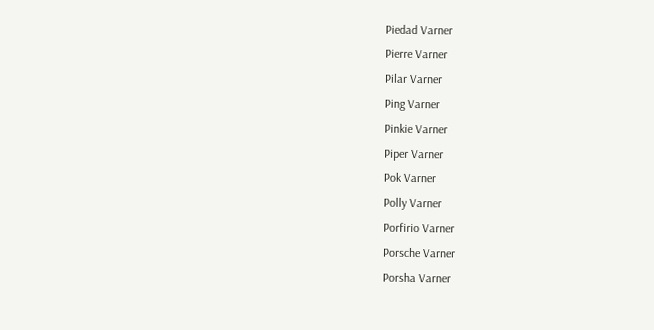Piedad Varner
Pierre Varner
Pilar Varner
Ping Varner
Pinkie Varner
Piper Varner
Pok Varner
Polly Varner
Porfirio Varner
Porsche Varner
Porsha Varner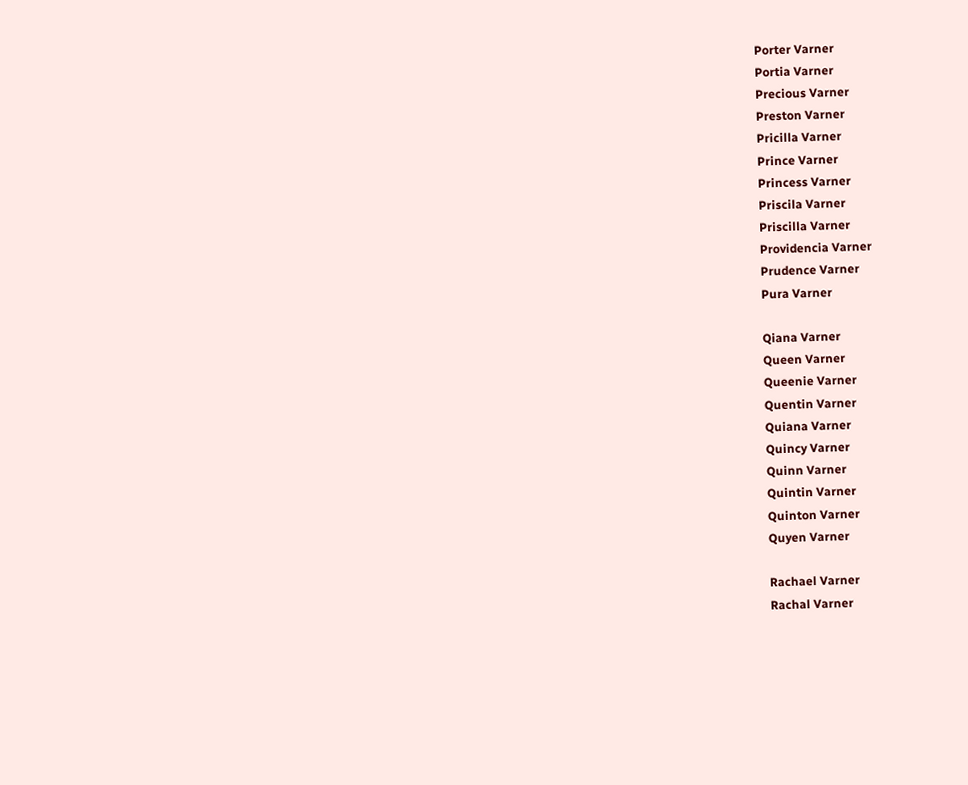Porter Varner
Portia Varner
Precious Varner
Preston Varner
Pricilla Varner
Prince Varner
Princess Varner
Priscila Varner
Priscilla Varner
Providencia Varner
Prudence Varner
Pura Varner

Qiana Varner
Queen Varner
Queenie Varner
Quentin Varner
Quiana Varner
Quincy Varner
Quinn Varner
Quintin Varner
Quinton Varner
Quyen Varner

Rachael Varner
Rachal Varner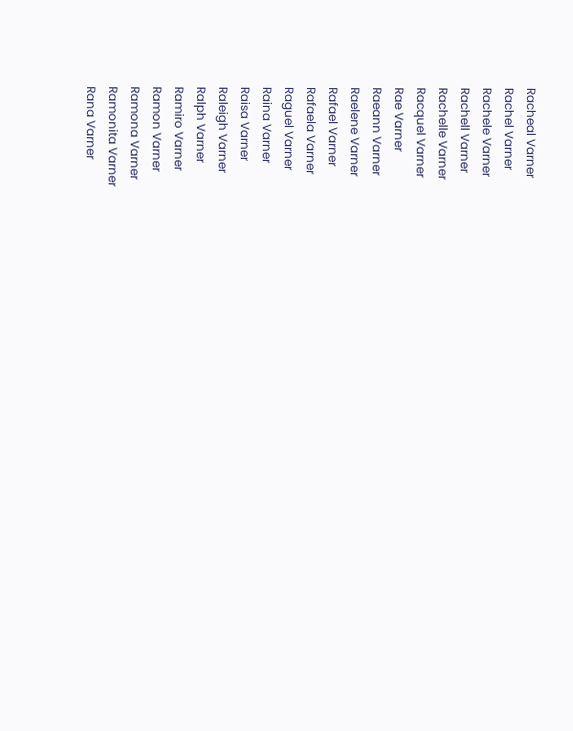Racheal Varner
Rachel Varner
Rachele Varner
Rachell Varner
Rachelle Varner
Racquel Varner
Rae Varner
Raeann Varner
Raelene Varner
Rafael Varner
Rafaela Varner
Raguel Varner
Raina Varner
Raisa Varner
Raleigh Varner
Ralph Varner
Ramiro Varner
Ramon Varner
Ramona Varner
Ramonita Varner
Rana Varner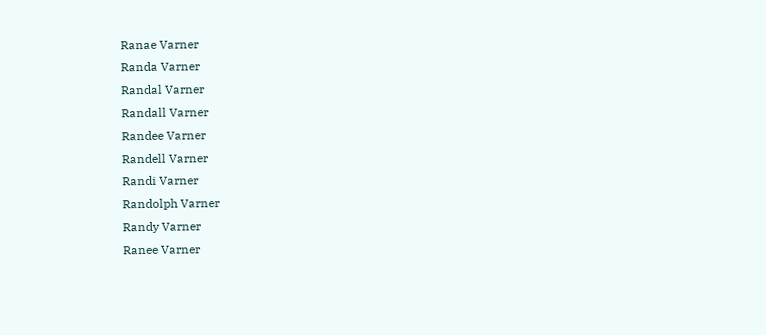Ranae Varner
Randa Varner
Randal Varner
Randall Varner
Randee Varner
Randell Varner
Randi Varner
Randolph Varner
Randy Varner
Ranee Varner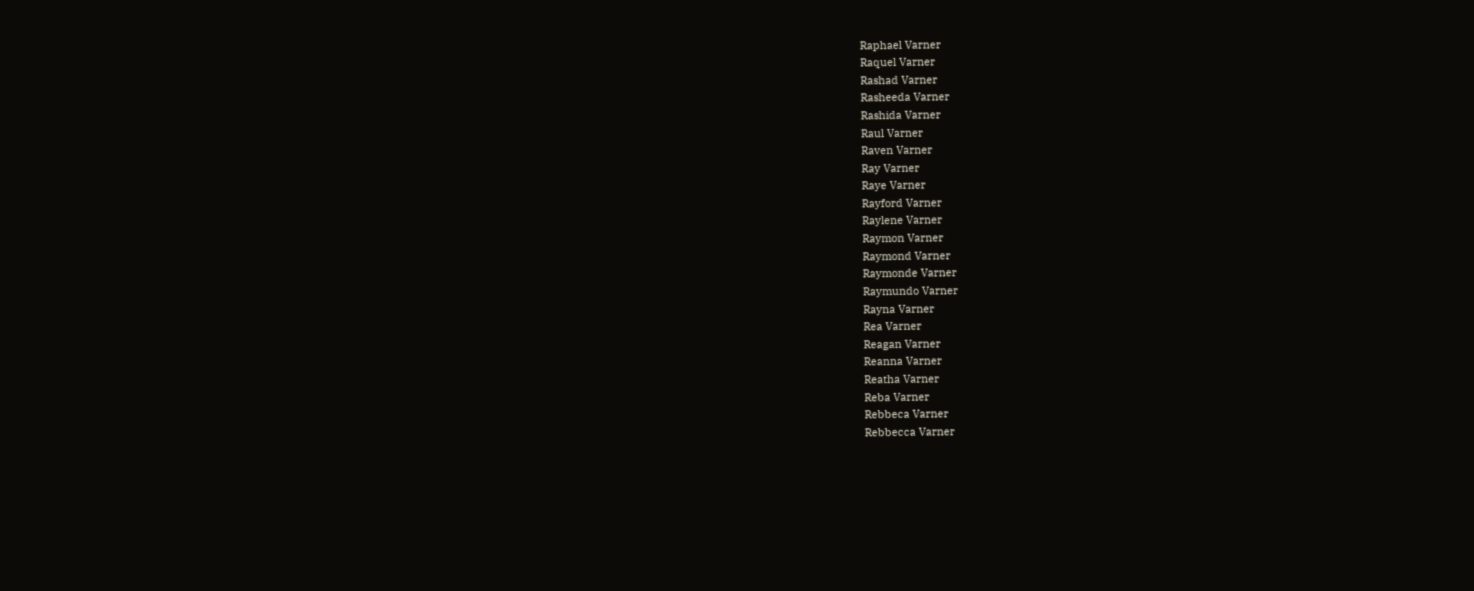Raphael Varner
Raquel Varner
Rashad Varner
Rasheeda Varner
Rashida Varner
Raul Varner
Raven Varner
Ray Varner
Raye Varner
Rayford Varner
Raylene Varner
Raymon Varner
Raymond Varner
Raymonde Varner
Raymundo Varner
Rayna Varner
Rea Varner
Reagan Varner
Reanna Varner
Reatha Varner
Reba Varner
Rebbeca Varner
Rebbecca Varner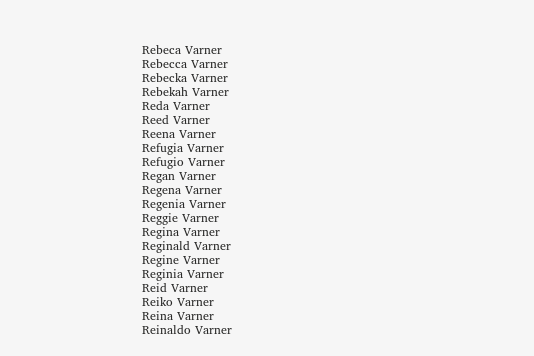Rebeca Varner
Rebecca Varner
Rebecka Varner
Rebekah Varner
Reda Varner
Reed Varner
Reena Varner
Refugia Varner
Refugio Varner
Regan Varner
Regena Varner
Regenia Varner
Reggie Varner
Regina Varner
Reginald Varner
Regine Varner
Reginia Varner
Reid Varner
Reiko Varner
Reina Varner
Reinaldo Varner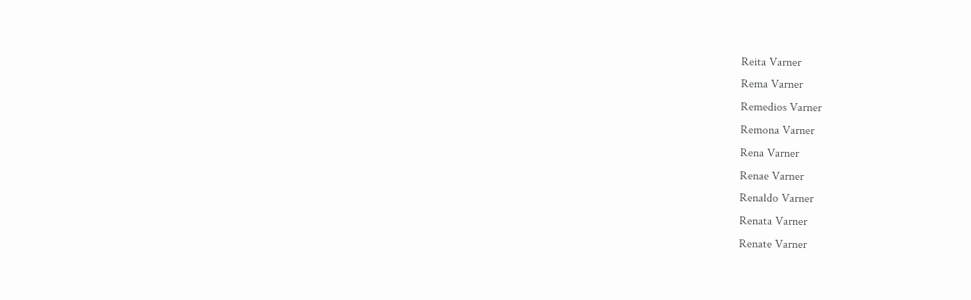Reita Varner
Rema Varner
Remedios Varner
Remona Varner
Rena Varner
Renae Varner
Renaldo Varner
Renata Varner
Renate Varner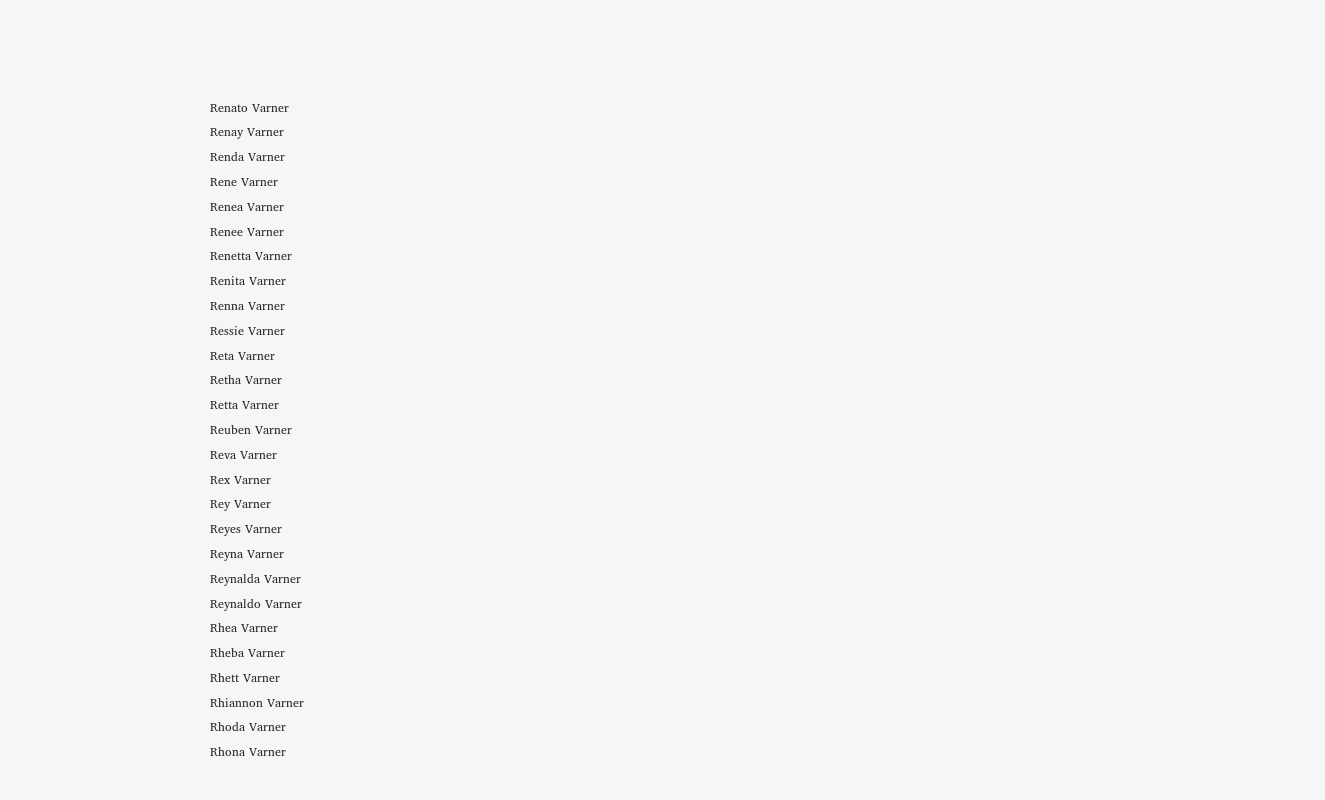Renato Varner
Renay Varner
Renda Varner
Rene Varner
Renea Varner
Renee Varner
Renetta Varner
Renita Varner
Renna Varner
Ressie Varner
Reta Varner
Retha Varner
Retta Varner
Reuben Varner
Reva Varner
Rex Varner
Rey Varner
Reyes Varner
Reyna Varner
Reynalda Varner
Reynaldo Varner
Rhea Varner
Rheba Varner
Rhett Varner
Rhiannon Varner
Rhoda Varner
Rhona Varner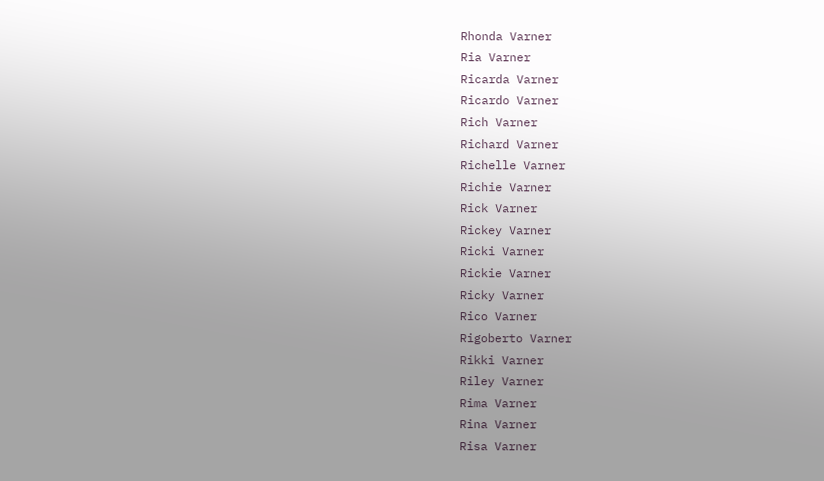Rhonda Varner
Ria Varner
Ricarda Varner
Ricardo Varner
Rich Varner
Richard Varner
Richelle Varner
Richie Varner
Rick Varner
Rickey Varner
Ricki Varner
Rickie Varner
Ricky Varner
Rico Varner
Rigoberto Varner
Rikki Varner
Riley Varner
Rima Varner
Rina Varner
Risa Varner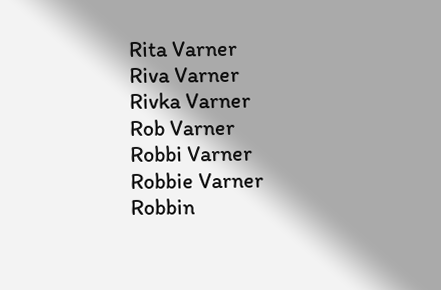Rita Varner
Riva Varner
Rivka Varner
Rob Varner
Robbi Varner
Robbie Varner
Robbin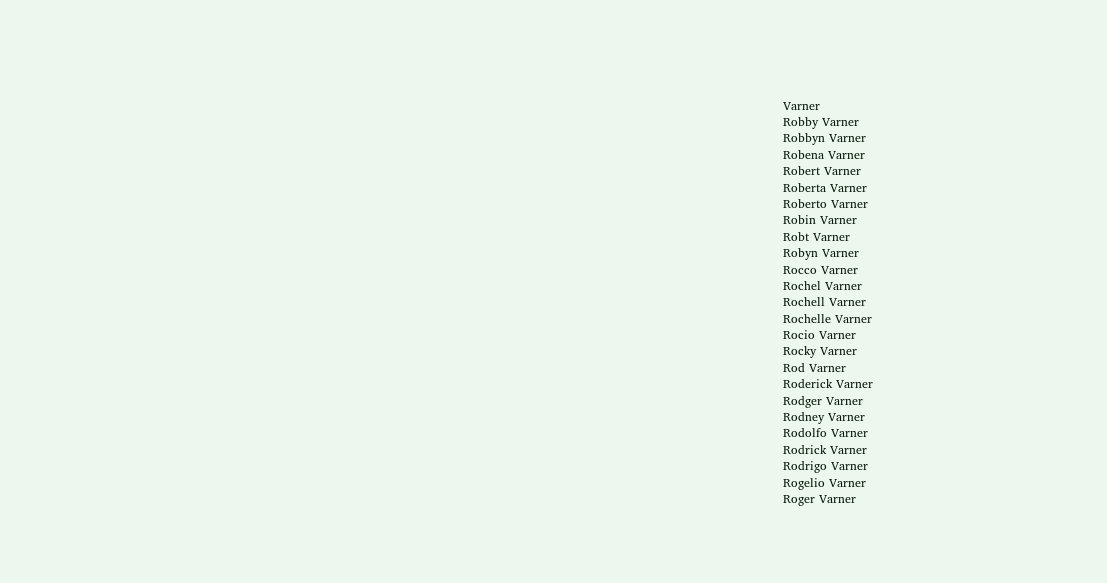Varner
Robby Varner
Robbyn Varner
Robena Varner
Robert Varner
Roberta Varner
Roberto Varner
Robin Varner
Robt Varner
Robyn Varner
Rocco Varner
Rochel Varner
Rochell Varner
Rochelle Varner
Rocio Varner
Rocky Varner
Rod Varner
Roderick Varner
Rodger Varner
Rodney Varner
Rodolfo Varner
Rodrick Varner
Rodrigo Varner
Rogelio Varner
Roger Varner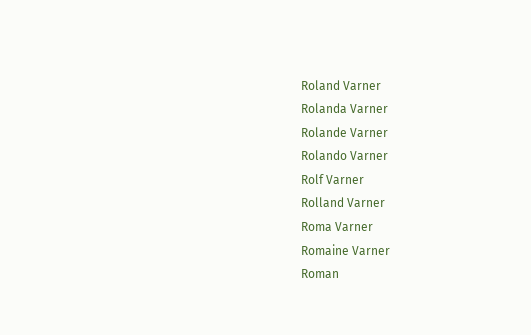Roland Varner
Rolanda Varner
Rolande Varner
Rolando Varner
Rolf Varner
Rolland Varner
Roma Varner
Romaine Varner
Roman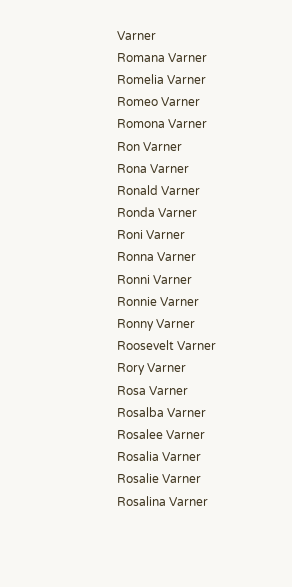Varner
Romana Varner
Romelia Varner
Romeo Varner
Romona Varner
Ron Varner
Rona Varner
Ronald Varner
Ronda Varner
Roni Varner
Ronna Varner
Ronni Varner
Ronnie Varner
Ronny Varner
Roosevelt Varner
Rory Varner
Rosa Varner
Rosalba Varner
Rosalee Varner
Rosalia Varner
Rosalie Varner
Rosalina Varner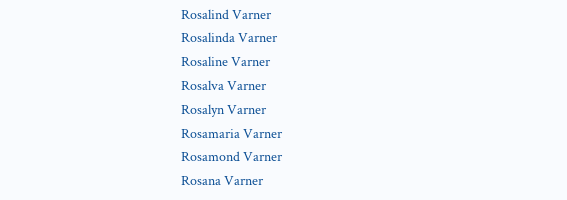Rosalind Varner
Rosalinda Varner
Rosaline Varner
Rosalva Varner
Rosalyn Varner
Rosamaria Varner
Rosamond Varner
Rosana Varner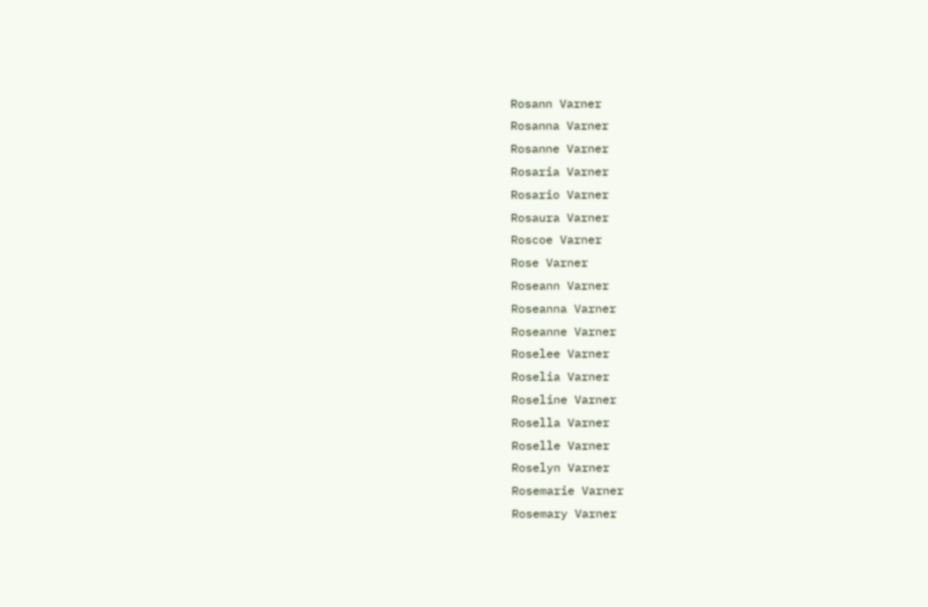Rosann Varner
Rosanna Varner
Rosanne Varner
Rosaria Varner
Rosario Varner
Rosaura Varner
Roscoe Varner
Rose Varner
Roseann Varner
Roseanna Varner
Roseanne Varner
Roselee Varner
Roselia Varner
Roseline Varner
Rosella Varner
Roselle Varner
Roselyn Varner
Rosemarie Varner
Rosemary Varner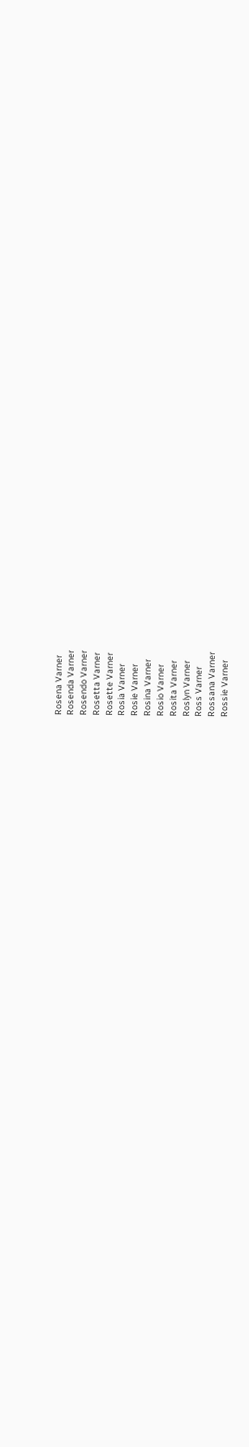Rosena Varner
Rosenda Varner
Rosendo Varner
Rosetta Varner
Rosette Varner
Rosia Varner
Rosie Varner
Rosina Varner
Rosio Varner
Rosita Varner
Roslyn Varner
Ross Varner
Rossana Varner
Rossie Varner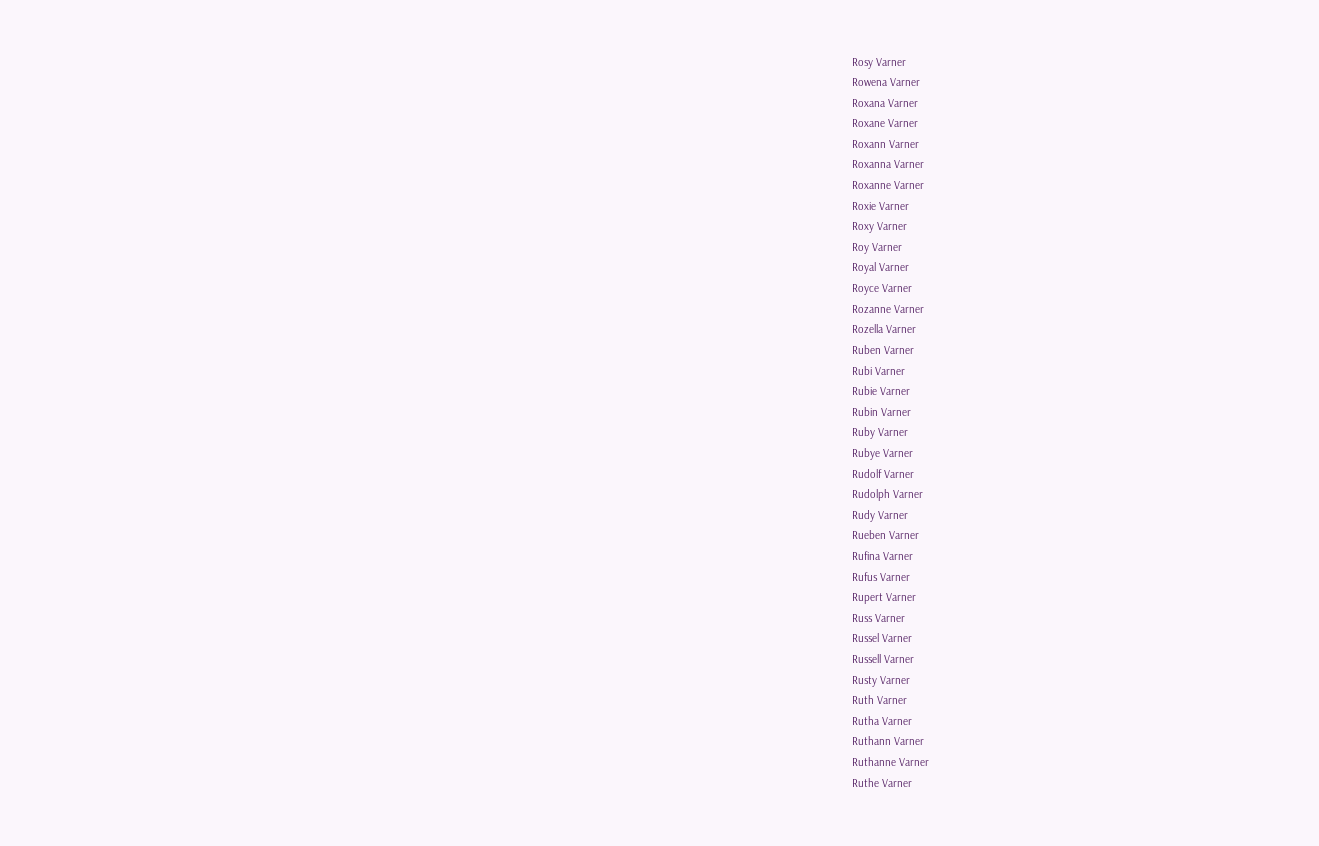Rosy Varner
Rowena Varner
Roxana Varner
Roxane Varner
Roxann Varner
Roxanna Varner
Roxanne Varner
Roxie Varner
Roxy Varner
Roy Varner
Royal Varner
Royce Varner
Rozanne Varner
Rozella Varner
Ruben Varner
Rubi Varner
Rubie Varner
Rubin Varner
Ruby Varner
Rubye Varner
Rudolf Varner
Rudolph Varner
Rudy Varner
Rueben Varner
Rufina Varner
Rufus Varner
Rupert Varner
Russ Varner
Russel Varner
Russell Varner
Rusty Varner
Ruth Varner
Rutha Varner
Ruthann Varner
Ruthanne Varner
Ruthe Varner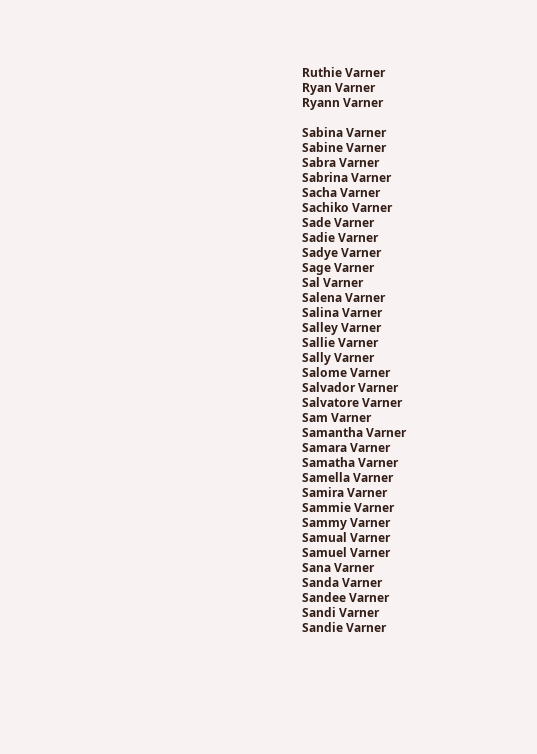Ruthie Varner
Ryan Varner
Ryann Varner

Sabina Varner
Sabine Varner
Sabra Varner
Sabrina Varner
Sacha Varner
Sachiko Varner
Sade Varner
Sadie Varner
Sadye Varner
Sage Varner
Sal Varner
Salena Varner
Salina Varner
Salley Varner
Sallie Varner
Sally Varner
Salome Varner
Salvador Varner
Salvatore Varner
Sam Varner
Samantha Varner
Samara Varner
Samatha Varner
Samella Varner
Samira Varner
Sammie Varner
Sammy Varner
Samual Varner
Samuel Varner
Sana Varner
Sanda Varner
Sandee Varner
Sandi Varner
Sandie Varner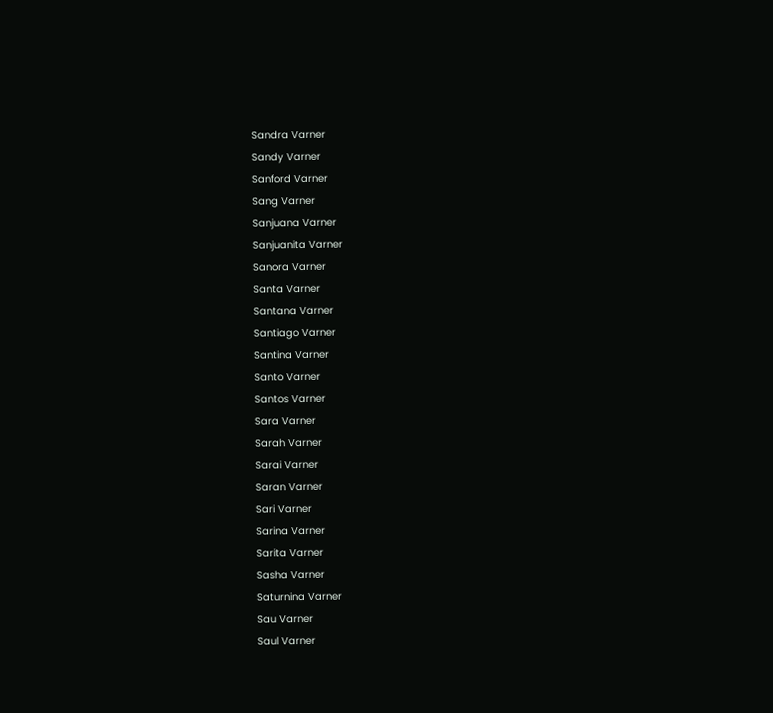Sandra Varner
Sandy Varner
Sanford Varner
Sang Varner
Sanjuana Varner
Sanjuanita Varner
Sanora Varner
Santa Varner
Santana Varner
Santiago Varner
Santina Varner
Santo Varner
Santos Varner
Sara Varner
Sarah Varner
Sarai Varner
Saran Varner
Sari Varner
Sarina Varner
Sarita Varner
Sasha Varner
Saturnina Varner
Sau Varner
Saul Varner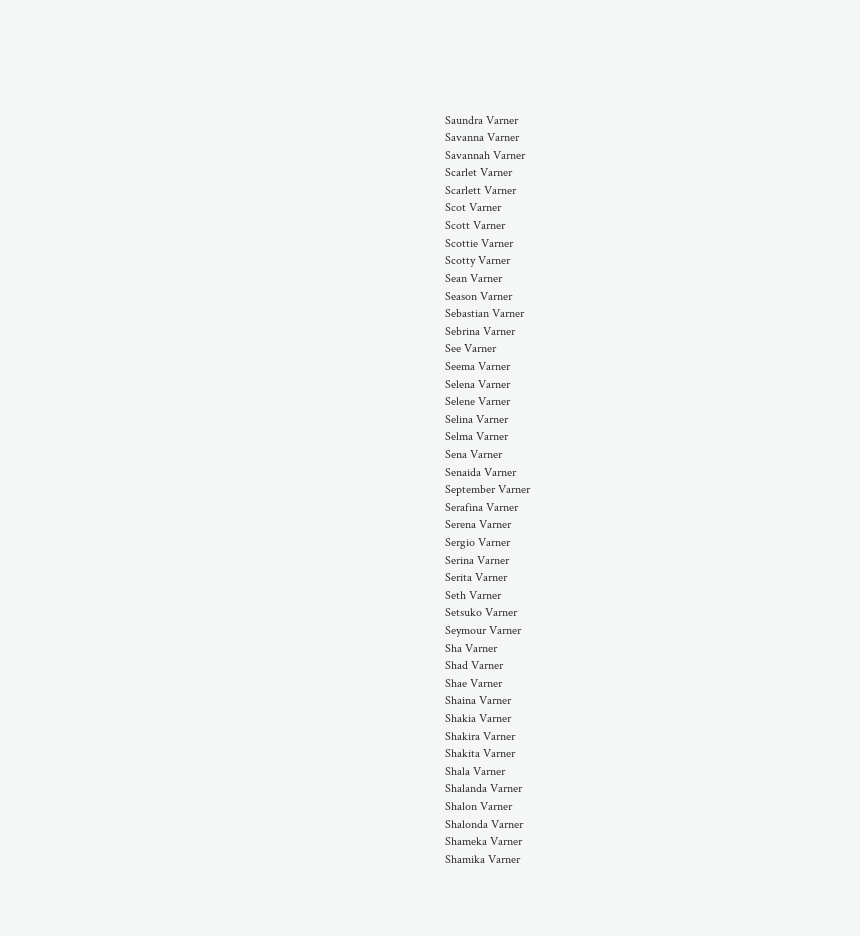Saundra Varner
Savanna Varner
Savannah Varner
Scarlet Varner
Scarlett Varner
Scot Varner
Scott Varner
Scottie Varner
Scotty Varner
Sean Varner
Season Varner
Sebastian Varner
Sebrina Varner
See Varner
Seema Varner
Selena Varner
Selene Varner
Selina Varner
Selma Varner
Sena Varner
Senaida Varner
September Varner
Serafina Varner
Serena Varner
Sergio Varner
Serina Varner
Serita Varner
Seth Varner
Setsuko Varner
Seymour Varner
Sha Varner
Shad Varner
Shae Varner
Shaina Varner
Shakia Varner
Shakira Varner
Shakita Varner
Shala Varner
Shalanda Varner
Shalon Varner
Shalonda Varner
Shameka Varner
Shamika Varner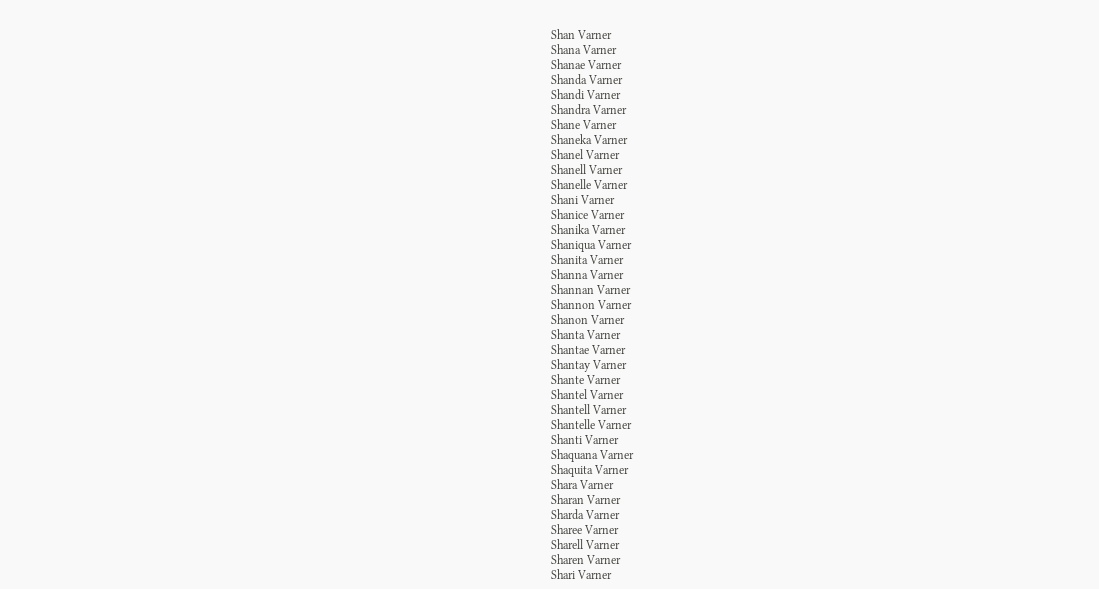Shan Varner
Shana Varner
Shanae Varner
Shanda Varner
Shandi Varner
Shandra Varner
Shane Varner
Shaneka Varner
Shanel Varner
Shanell Varner
Shanelle Varner
Shani Varner
Shanice Varner
Shanika Varner
Shaniqua Varner
Shanita Varner
Shanna Varner
Shannan Varner
Shannon Varner
Shanon Varner
Shanta Varner
Shantae Varner
Shantay Varner
Shante Varner
Shantel Varner
Shantell Varner
Shantelle Varner
Shanti Varner
Shaquana Varner
Shaquita Varner
Shara Varner
Sharan Varner
Sharda Varner
Sharee Varner
Sharell Varner
Sharen Varner
Shari Varner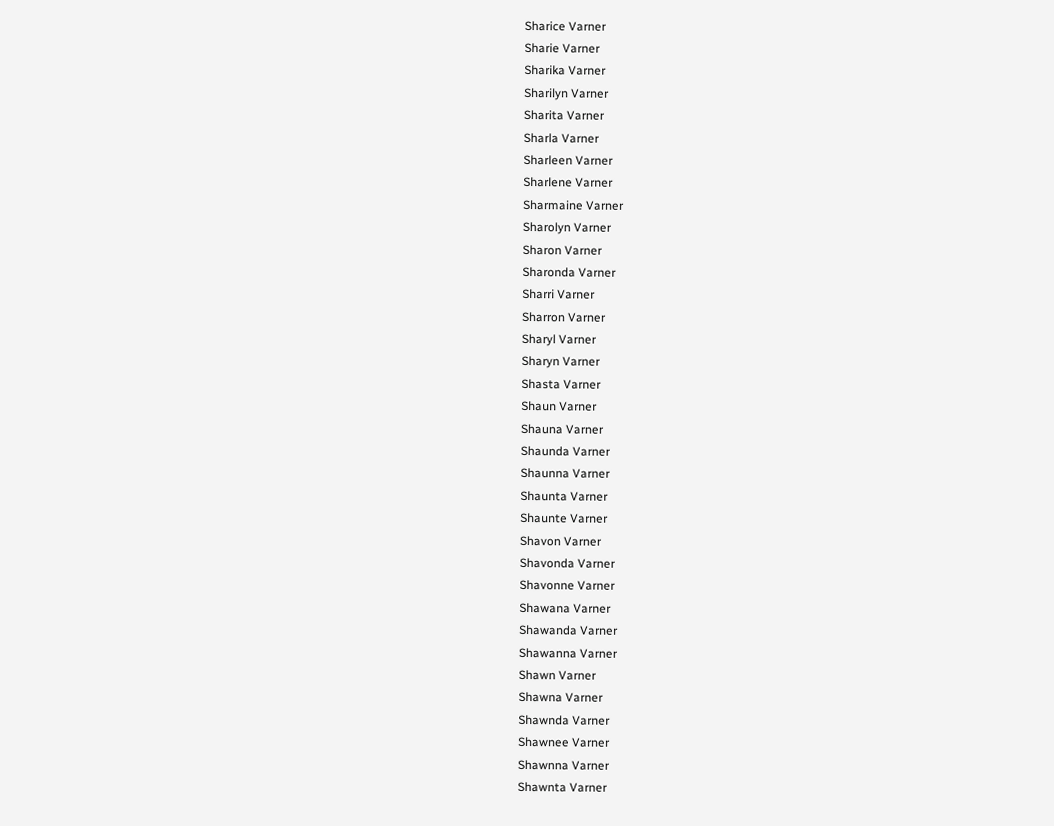Sharice Varner
Sharie Varner
Sharika Varner
Sharilyn Varner
Sharita Varner
Sharla Varner
Sharleen Varner
Sharlene Varner
Sharmaine Varner
Sharolyn Varner
Sharon Varner
Sharonda Varner
Sharri Varner
Sharron Varner
Sharyl Varner
Sharyn Varner
Shasta Varner
Shaun Varner
Shauna Varner
Shaunda Varner
Shaunna Varner
Shaunta Varner
Shaunte Varner
Shavon Varner
Shavonda Varner
Shavonne Varner
Shawana Varner
Shawanda Varner
Shawanna Varner
Shawn Varner
Shawna Varner
Shawnda Varner
Shawnee Varner
Shawnna Varner
Shawnta Varner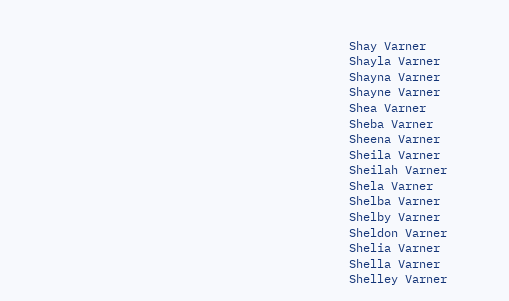Shay Varner
Shayla Varner
Shayna Varner
Shayne Varner
Shea Varner
Sheba Varner
Sheena Varner
Sheila Varner
Sheilah Varner
Shela Varner
Shelba Varner
Shelby Varner
Sheldon Varner
Shelia Varner
Shella Varner
Shelley Varner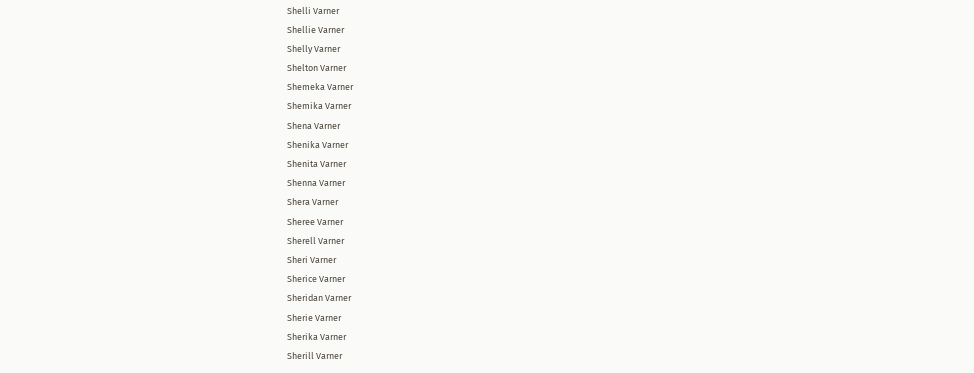Shelli Varner
Shellie Varner
Shelly Varner
Shelton Varner
Shemeka Varner
Shemika Varner
Shena Varner
Shenika Varner
Shenita Varner
Shenna Varner
Shera Varner
Sheree Varner
Sherell Varner
Sheri Varner
Sherice Varner
Sheridan Varner
Sherie Varner
Sherika Varner
Sherill Varner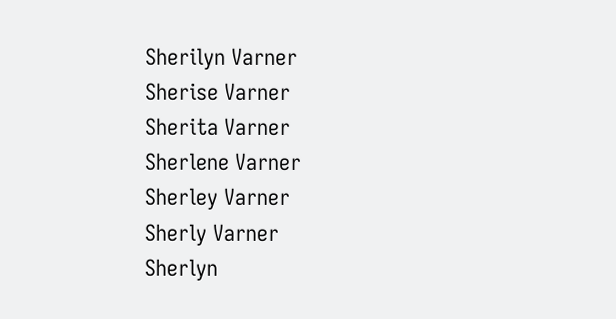Sherilyn Varner
Sherise Varner
Sherita Varner
Sherlene Varner
Sherley Varner
Sherly Varner
Sherlyn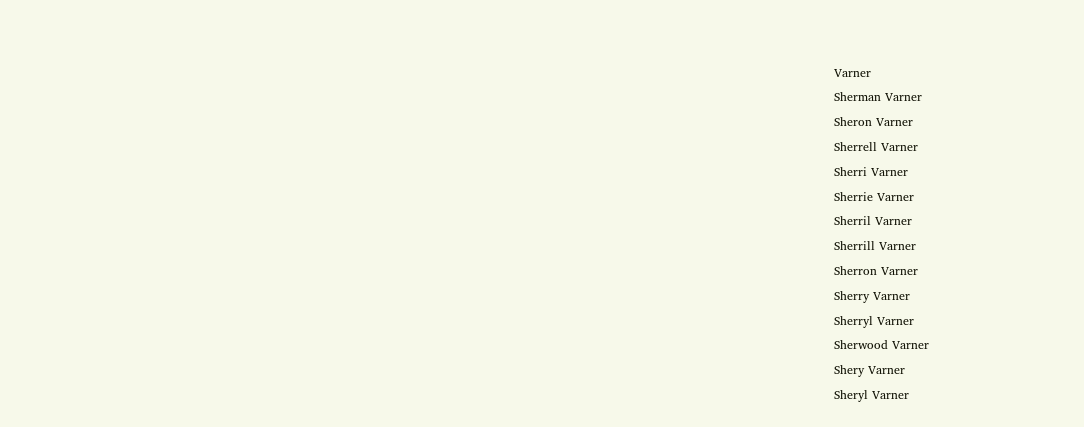Varner
Sherman Varner
Sheron Varner
Sherrell Varner
Sherri Varner
Sherrie Varner
Sherril Varner
Sherrill Varner
Sherron Varner
Sherry Varner
Sherryl Varner
Sherwood Varner
Shery Varner
Sheryl Varner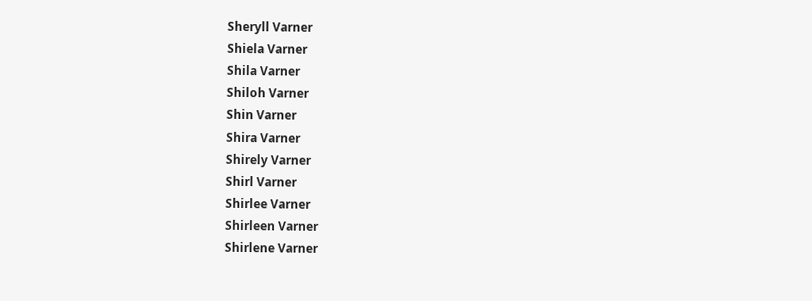Sheryll Varner
Shiela Varner
Shila Varner
Shiloh Varner
Shin Varner
Shira Varner
Shirely Varner
Shirl Varner
Shirlee Varner
Shirleen Varner
Shirlene Varner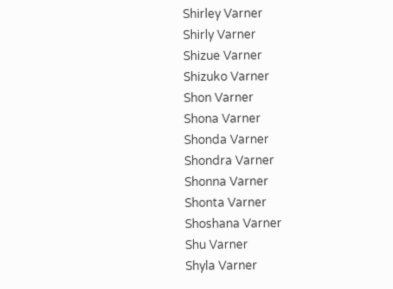Shirley Varner
Shirly Varner
Shizue Varner
Shizuko Varner
Shon Varner
Shona Varner
Shonda Varner
Shondra Varner
Shonna Varner
Shonta Varner
Shoshana Varner
Shu Varner
Shyla Varner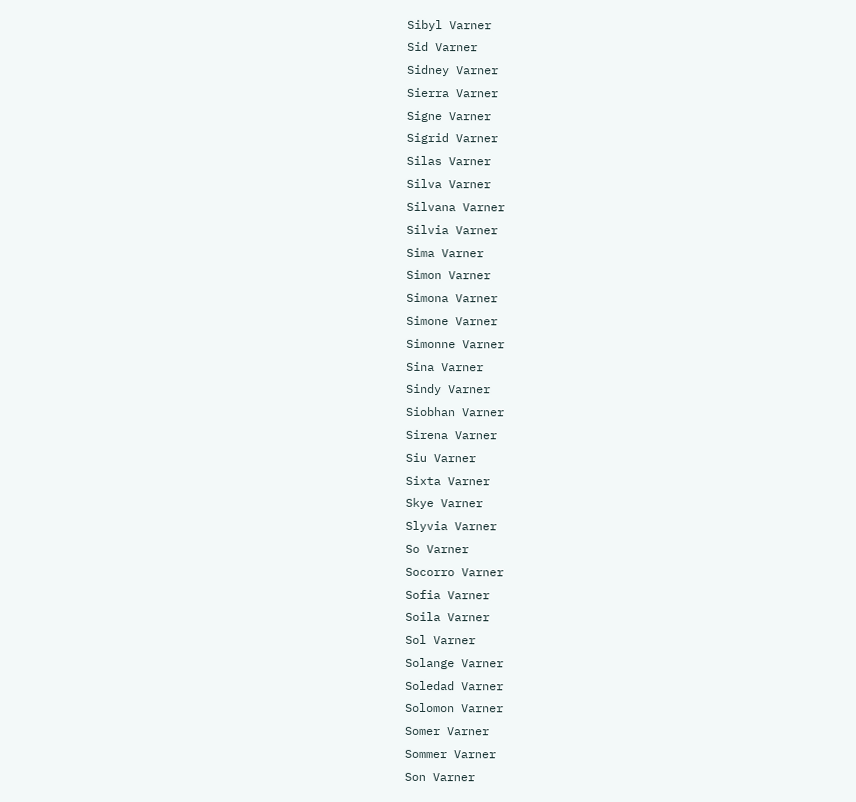Sibyl Varner
Sid Varner
Sidney Varner
Sierra Varner
Signe Varner
Sigrid Varner
Silas Varner
Silva Varner
Silvana Varner
Silvia Varner
Sima Varner
Simon Varner
Simona Varner
Simone Varner
Simonne Varner
Sina Varner
Sindy Varner
Siobhan Varner
Sirena Varner
Siu Varner
Sixta Varner
Skye Varner
Slyvia Varner
So Varner
Socorro Varner
Sofia Varner
Soila Varner
Sol Varner
Solange Varner
Soledad Varner
Solomon Varner
Somer Varner
Sommer Varner
Son Varner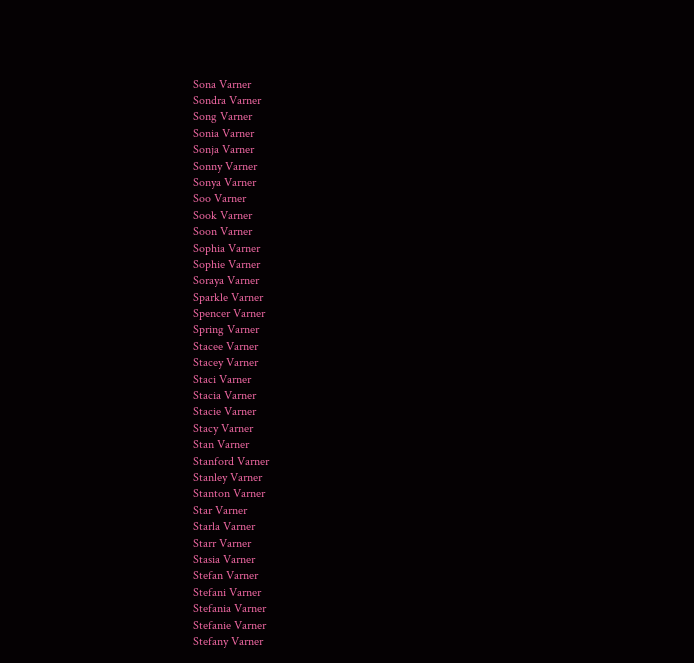Sona Varner
Sondra Varner
Song Varner
Sonia Varner
Sonja Varner
Sonny Varner
Sonya Varner
Soo Varner
Sook Varner
Soon Varner
Sophia Varner
Sophie Varner
Soraya Varner
Sparkle Varner
Spencer Varner
Spring Varner
Stacee Varner
Stacey Varner
Staci Varner
Stacia Varner
Stacie Varner
Stacy Varner
Stan Varner
Stanford Varner
Stanley Varner
Stanton Varner
Star Varner
Starla Varner
Starr Varner
Stasia Varner
Stefan Varner
Stefani Varner
Stefania Varner
Stefanie Varner
Stefany Varner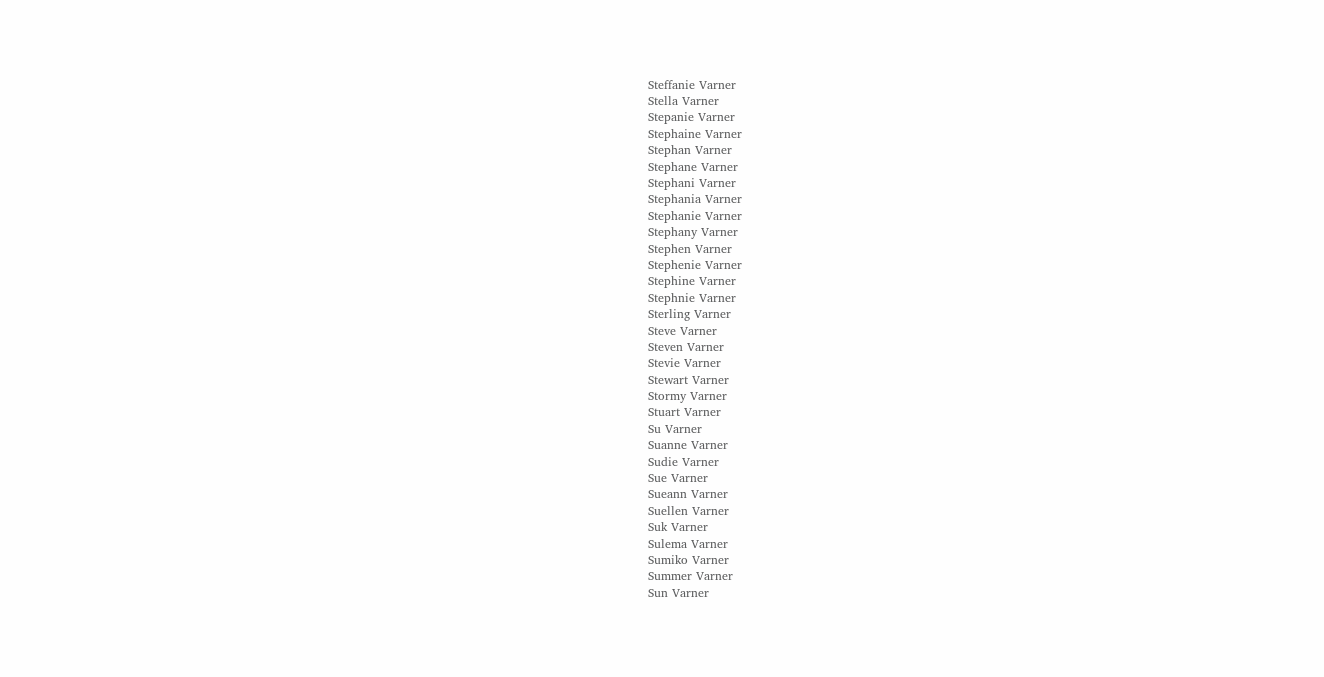Steffanie Varner
Stella Varner
Stepanie Varner
Stephaine Varner
Stephan Varner
Stephane Varner
Stephani Varner
Stephania Varner
Stephanie Varner
Stephany Varner
Stephen Varner
Stephenie Varner
Stephine Varner
Stephnie Varner
Sterling Varner
Steve Varner
Steven Varner
Stevie Varner
Stewart Varner
Stormy Varner
Stuart Varner
Su Varner
Suanne Varner
Sudie Varner
Sue Varner
Sueann Varner
Suellen Varner
Suk Varner
Sulema Varner
Sumiko Varner
Summer Varner
Sun Varner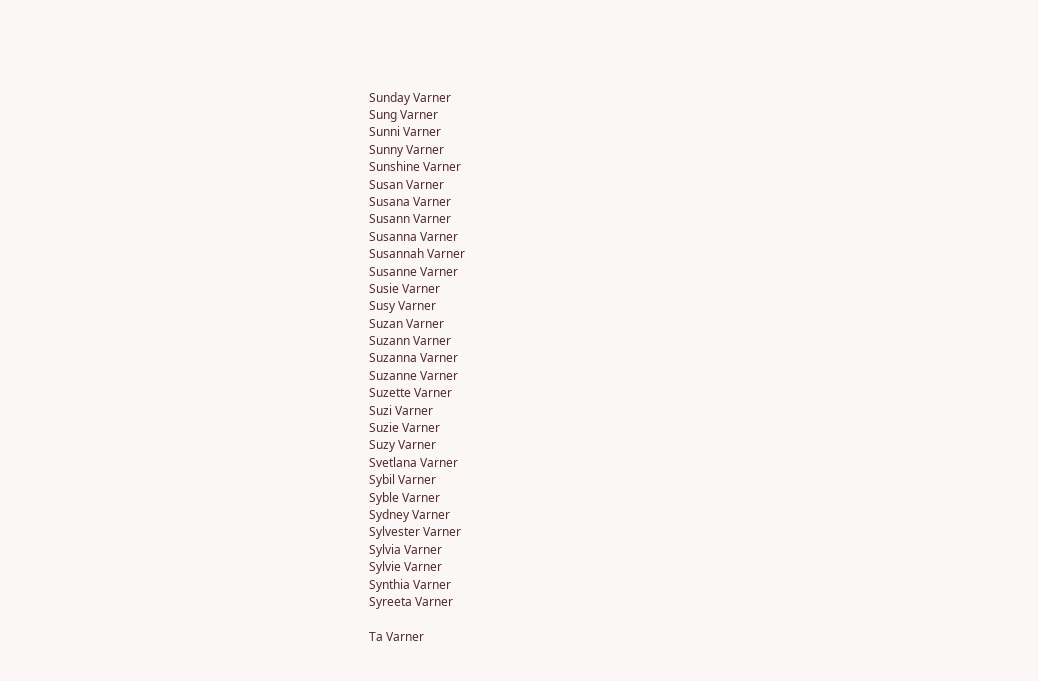Sunday Varner
Sung Varner
Sunni Varner
Sunny Varner
Sunshine Varner
Susan Varner
Susana Varner
Susann Varner
Susanna Varner
Susannah Varner
Susanne Varner
Susie Varner
Susy Varner
Suzan Varner
Suzann Varner
Suzanna Varner
Suzanne Varner
Suzette Varner
Suzi Varner
Suzie Varner
Suzy Varner
Svetlana Varner
Sybil Varner
Syble Varner
Sydney Varner
Sylvester Varner
Sylvia Varner
Sylvie Varner
Synthia Varner
Syreeta Varner

Ta Varner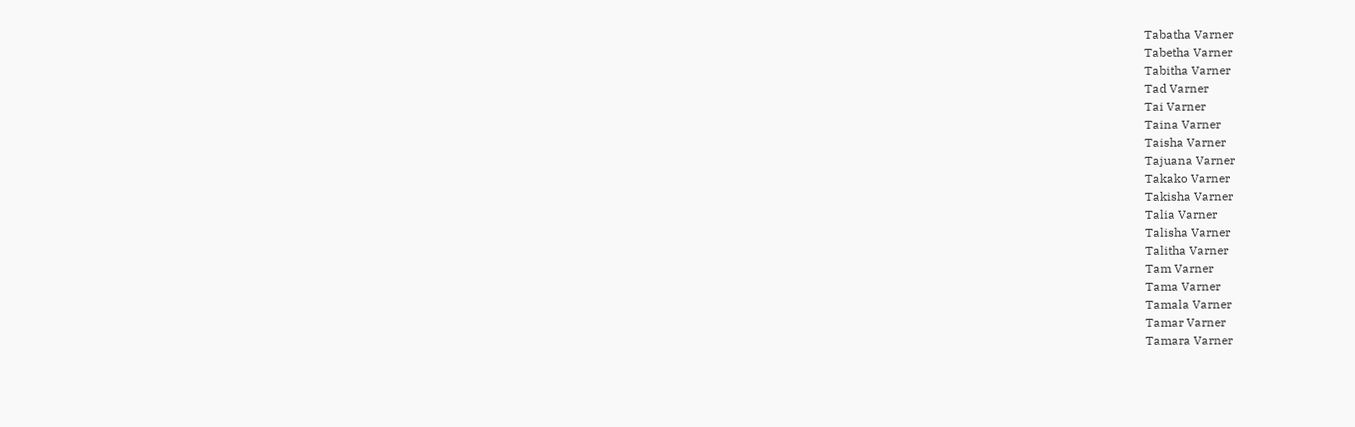Tabatha Varner
Tabetha Varner
Tabitha Varner
Tad Varner
Tai Varner
Taina Varner
Taisha Varner
Tajuana Varner
Takako Varner
Takisha Varner
Talia Varner
Talisha Varner
Talitha Varner
Tam Varner
Tama Varner
Tamala Varner
Tamar Varner
Tamara Varner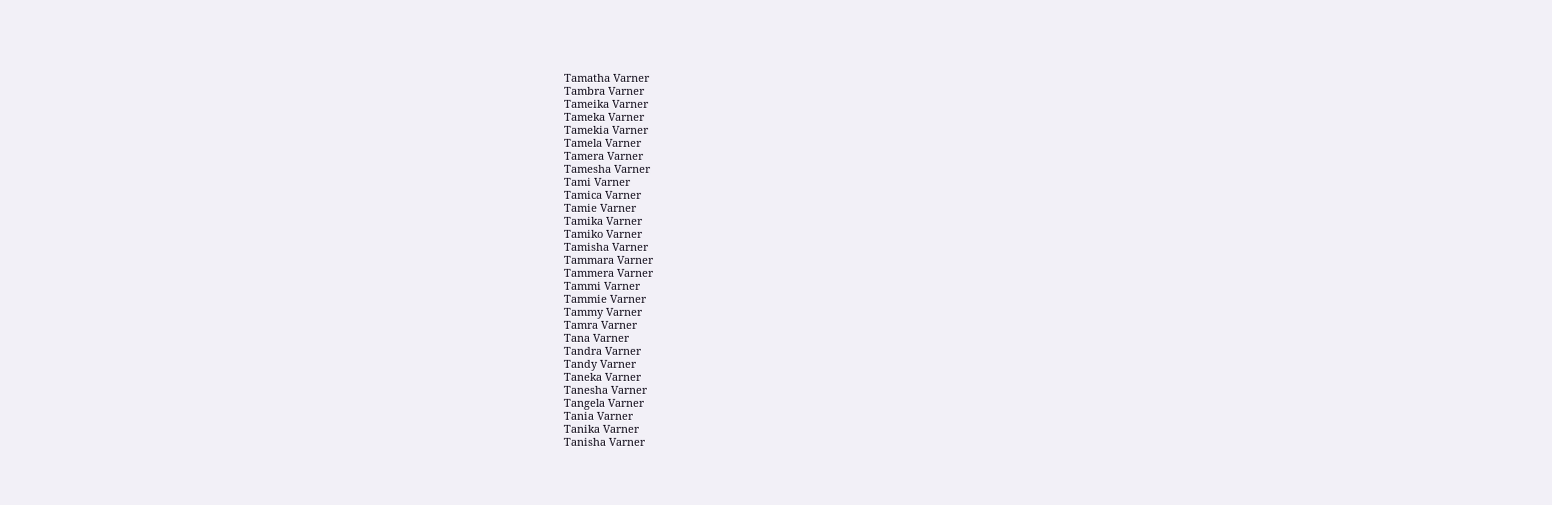Tamatha Varner
Tambra Varner
Tameika Varner
Tameka Varner
Tamekia Varner
Tamela Varner
Tamera Varner
Tamesha Varner
Tami Varner
Tamica Varner
Tamie Varner
Tamika Varner
Tamiko Varner
Tamisha Varner
Tammara Varner
Tammera Varner
Tammi Varner
Tammie Varner
Tammy Varner
Tamra Varner
Tana Varner
Tandra Varner
Tandy Varner
Taneka Varner
Tanesha Varner
Tangela Varner
Tania Varner
Tanika Varner
Tanisha Varner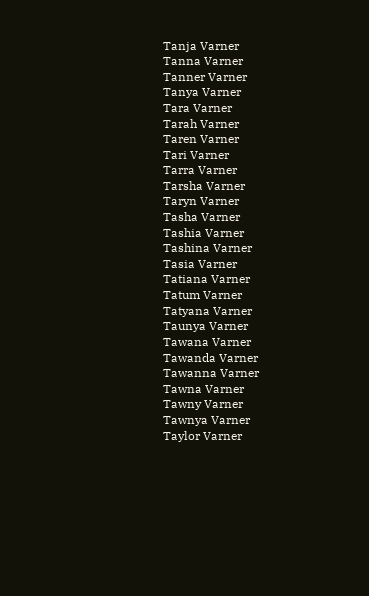Tanja Varner
Tanna Varner
Tanner Varner
Tanya Varner
Tara Varner
Tarah Varner
Taren Varner
Tari Varner
Tarra Varner
Tarsha Varner
Taryn Varner
Tasha Varner
Tashia Varner
Tashina Varner
Tasia Varner
Tatiana Varner
Tatum Varner
Tatyana Varner
Taunya Varner
Tawana Varner
Tawanda Varner
Tawanna Varner
Tawna Varner
Tawny Varner
Tawnya Varner
Taylor Varner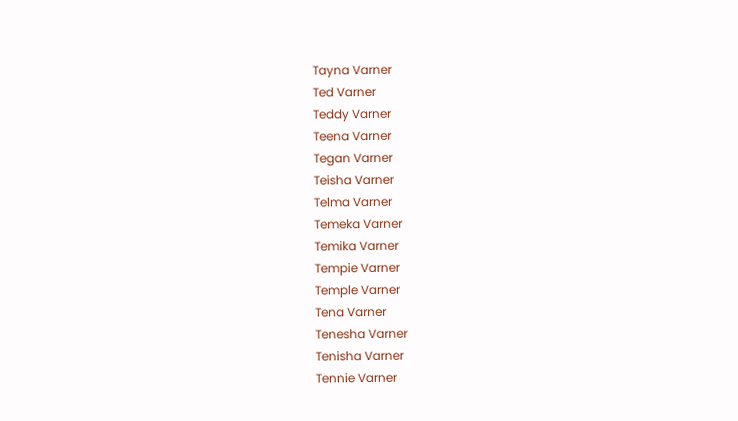Tayna Varner
Ted Varner
Teddy Varner
Teena Varner
Tegan Varner
Teisha Varner
Telma Varner
Temeka Varner
Temika Varner
Tempie Varner
Temple Varner
Tena Varner
Tenesha Varner
Tenisha Varner
Tennie Varner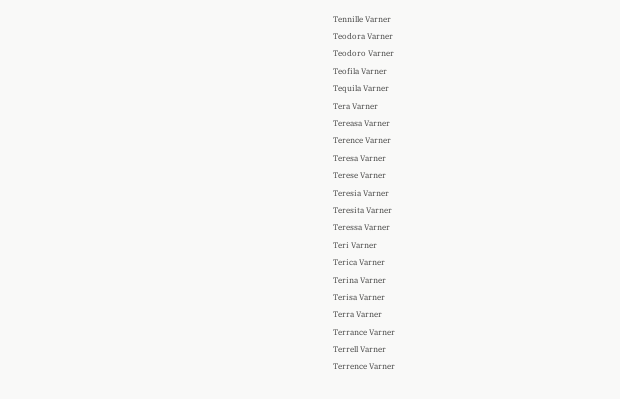Tennille Varner
Teodora Varner
Teodoro Varner
Teofila Varner
Tequila Varner
Tera Varner
Tereasa Varner
Terence Varner
Teresa Varner
Terese Varner
Teresia Varner
Teresita Varner
Teressa Varner
Teri Varner
Terica Varner
Terina Varner
Terisa Varner
Terra Varner
Terrance Varner
Terrell Varner
Terrence Varner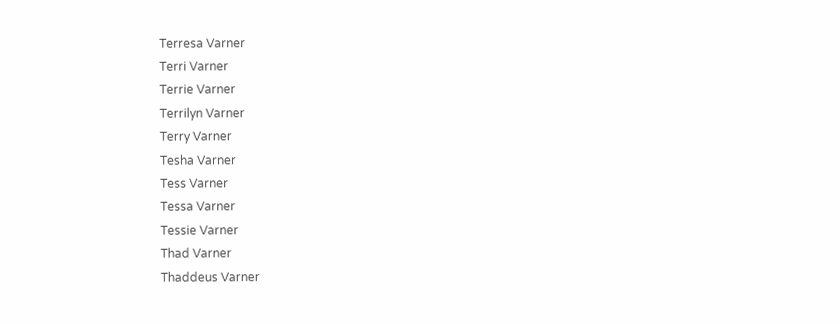Terresa Varner
Terri Varner
Terrie Varner
Terrilyn Varner
Terry Varner
Tesha Varner
Tess Varner
Tessa Varner
Tessie Varner
Thad Varner
Thaddeus Varner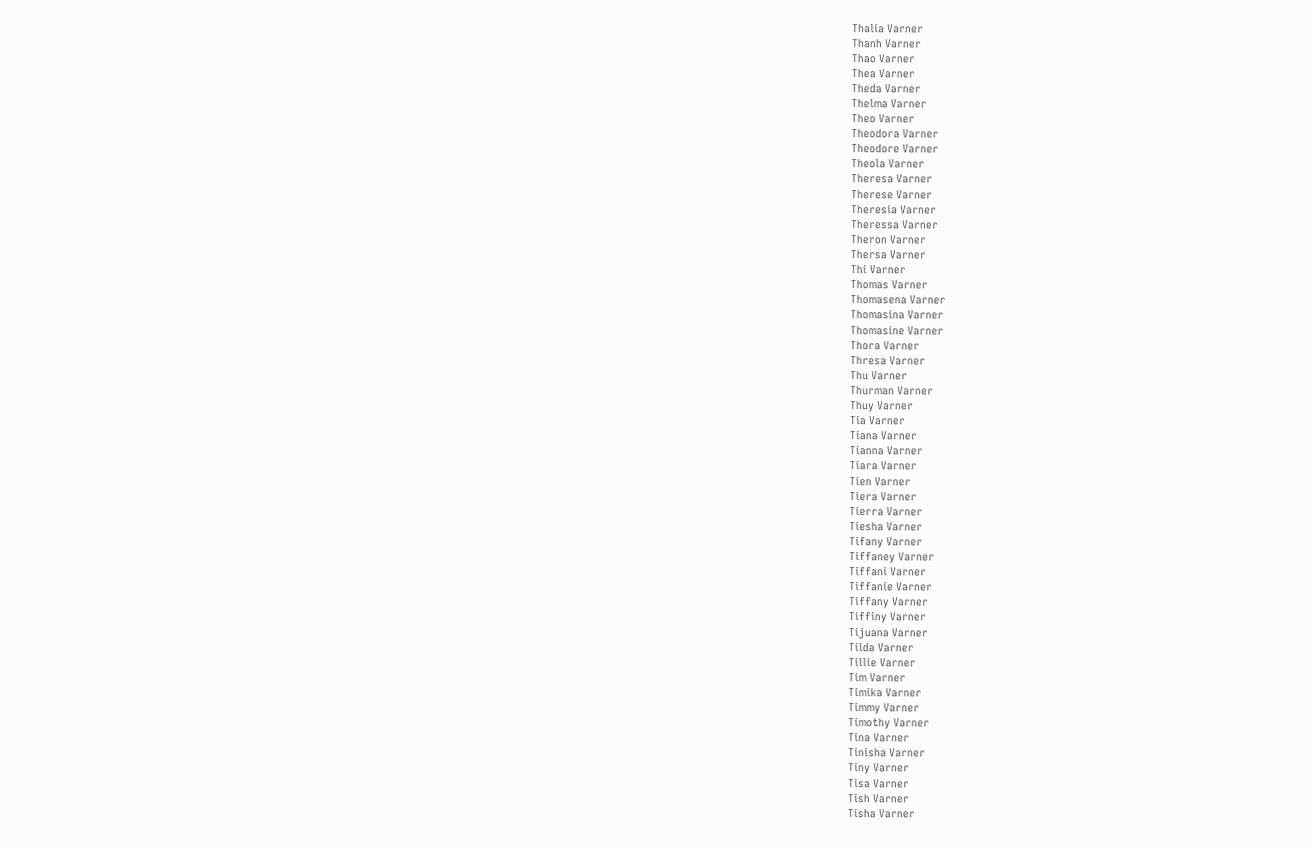Thalia Varner
Thanh Varner
Thao Varner
Thea Varner
Theda Varner
Thelma Varner
Theo Varner
Theodora Varner
Theodore Varner
Theola Varner
Theresa Varner
Therese Varner
Theresia Varner
Theressa Varner
Theron Varner
Thersa Varner
Thi Varner
Thomas Varner
Thomasena Varner
Thomasina Varner
Thomasine Varner
Thora Varner
Thresa Varner
Thu Varner
Thurman Varner
Thuy Varner
Tia Varner
Tiana Varner
Tianna Varner
Tiara Varner
Tien Varner
Tiera Varner
Tierra Varner
Tiesha Varner
Tifany Varner
Tiffaney Varner
Tiffani Varner
Tiffanie Varner
Tiffany Varner
Tiffiny Varner
Tijuana Varner
Tilda Varner
Tillie Varner
Tim Varner
Timika Varner
Timmy Varner
Timothy Varner
Tina Varner
Tinisha Varner
Tiny Varner
Tisa Varner
Tish Varner
Tisha Varner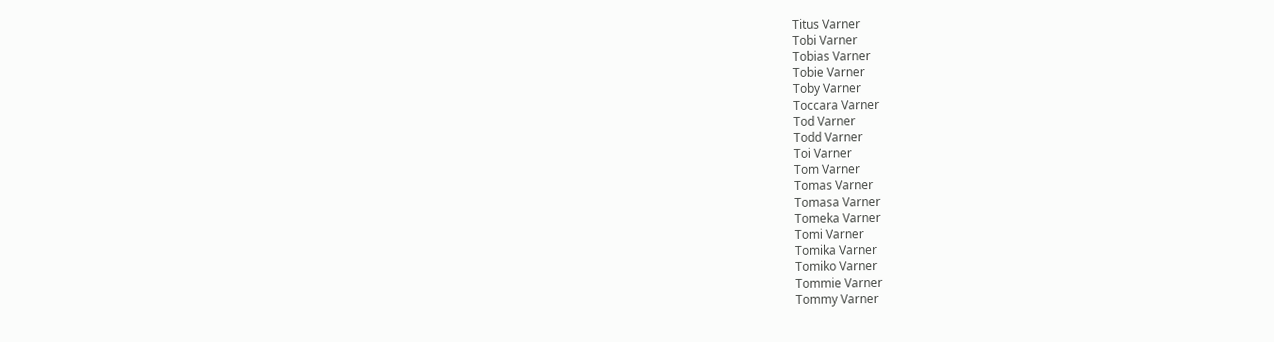Titus Varner
Tobi Varner
Tobias Varner
Tobie Varner
Toby Varner
Toccara Varner
Tod Varner
Todd Varner
Toi Varner
Tom Varner
Tomas Varner
Tomasa Varner
Tomeka Varner
Tomi Varner
Tomika Varner
Tomiko Varner
Tommie Varner
Tommy Varner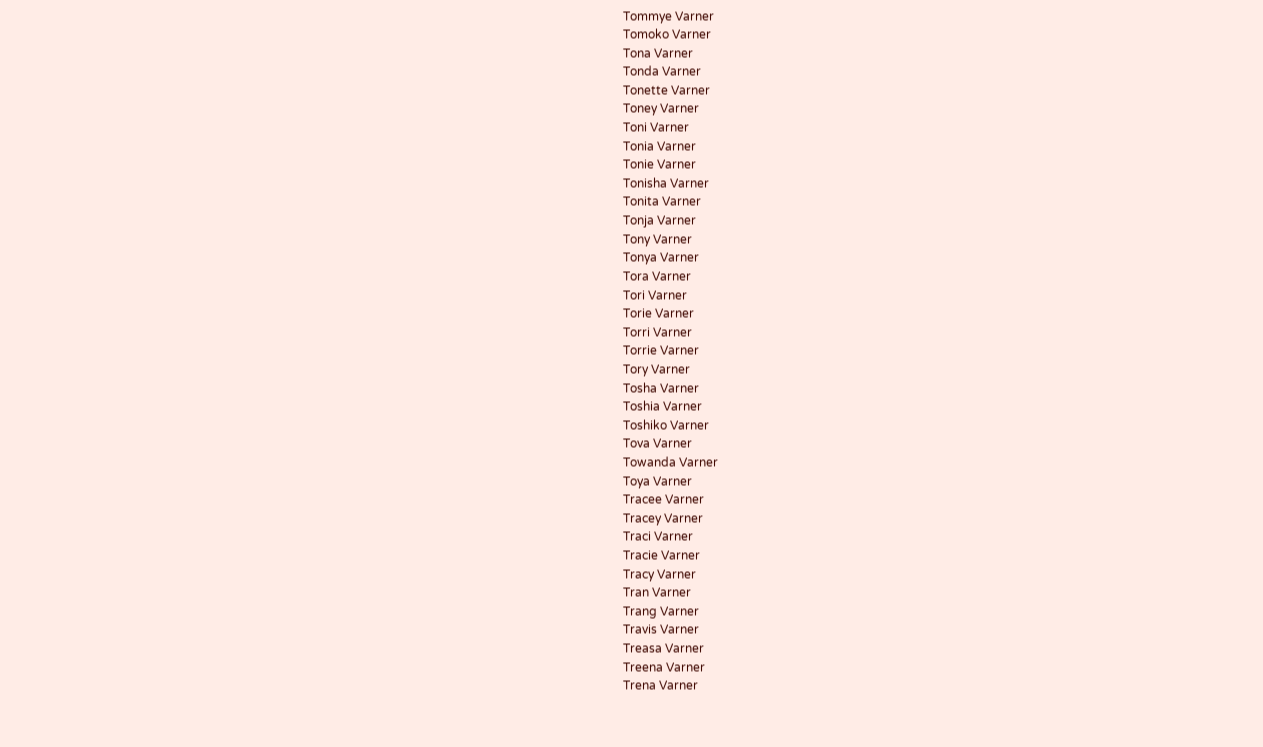Tommye Varner
Tomoko Varner
Tona Varner
Tonda Varner
Tonette Varner
Toney Varner
Toni Varner
Tonia Varner
Tonie Varner
Tonisha Varner
Tonita Varner
Tonja Varner
Tony Varner
Tonya Varner
Tora Varner
Tori Varner
Torie Varner
Torri Varner
Torrie Varner
Tory Varner
Tosha Varner
Toshia Varner
Toshiko Varner
Tova Varner
Towanda Varner
Toya Varner
Tracee Varner
Tracey Varner
Traci Varner
Tracie Varner
Tracy Varner
Tran Varner
Trang Varner
Travis Varner
Treasa Varner
Treena Varner
Trena Varner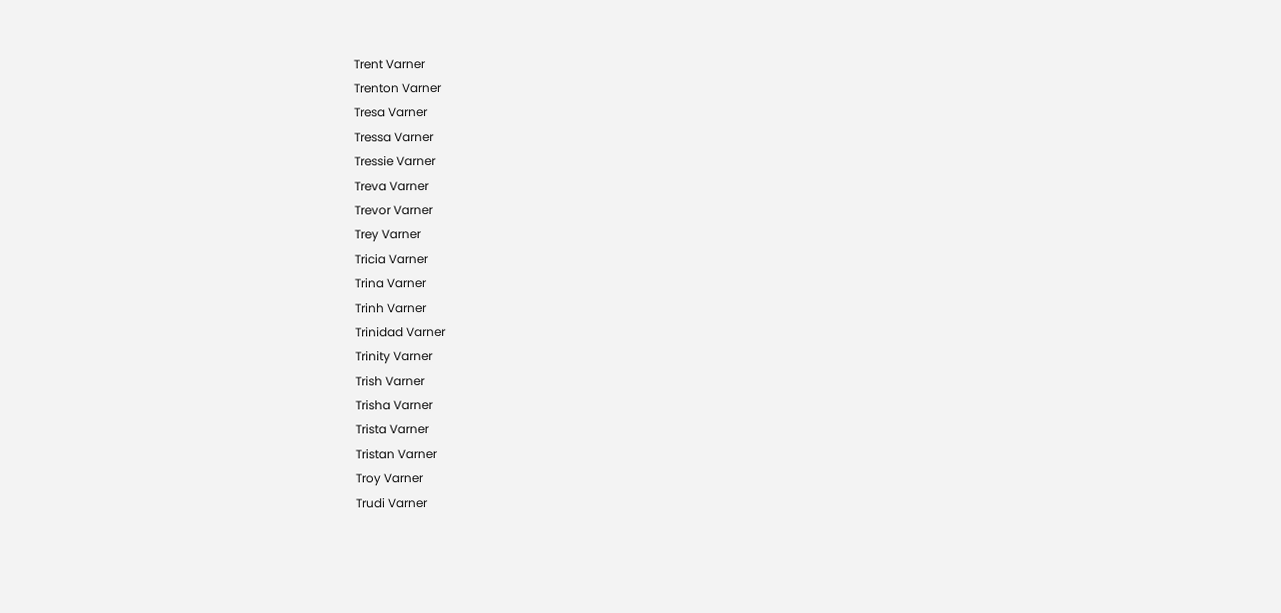Trent Varner
Trenton Varner
Tresa Varner
Tressa Varner
Tressie Varner
Treva Varner
Trevor Varner
Trey Varner
Tricia Varner
Trina Varner
Trinh Varner
Trinidad Varner
Trinity Varner
Trish Varner
Trisha Varner
Trista Varner
Tristan Varner
Troy Varner
Trudi Varner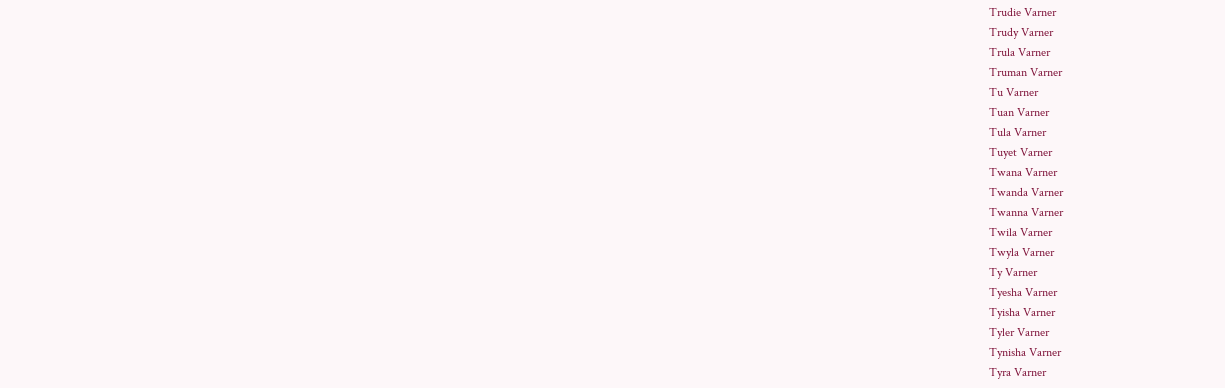Trudie Varner
Trudy Varner
Trula Varner
Truman Varner
Tu Varner
Tuan Varner
Tula Varner
Tuyet Varner
Twana Varner
Twanda Varner
Twanna Varner
Twila Varner
Twyla Varner
Ty Varner
Tyesha Varner
Tyisha Varner
Tyler Varner
Tynisha Varner
Tyra Varner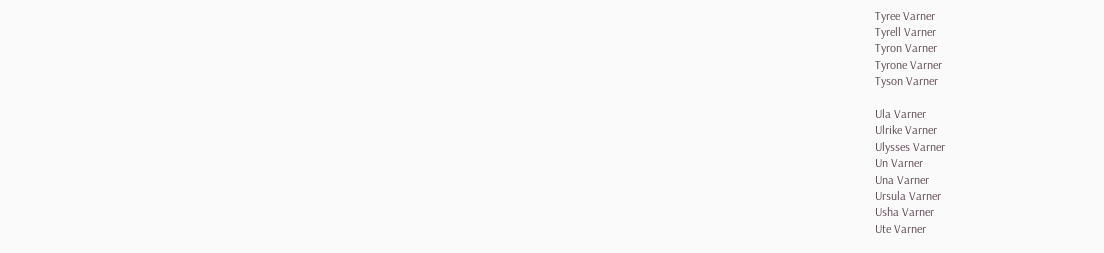Tyree Varner
Tyrell Varner
Tyron Varner
Tyrone Varner
Tyson Varner

Ula Varner
Ulrike Varner
Ulysses Varner
Un Varner
Una Varner
Ursula Varner
Usha Varner
Ute Varner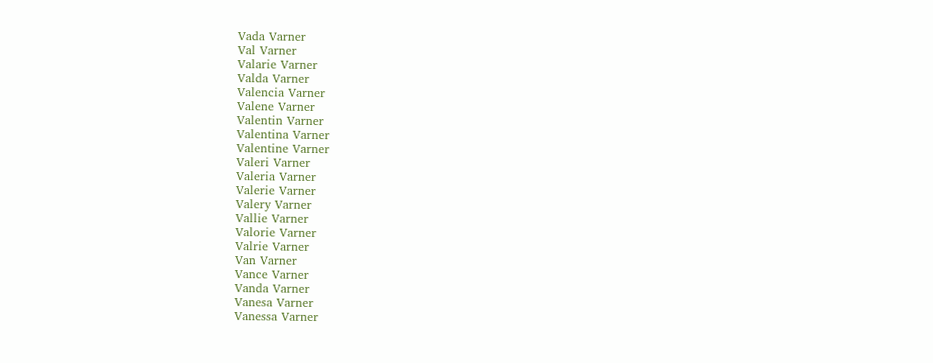Vada Varner
Val Varner
Valarie Varner
Valda Varner
Valencia Varner
Valene Varner
Valentin Varner
Valentina Varner
Valentine Varner
Valeri Varner
Valeria Varner
Valerie Varner
Valery Varner
Vallie Varner
Valorie Varner
Valrie Varner
Van Varner
Vance Varner
Vanda Varner
Vanesa Varner
Vanessa Varner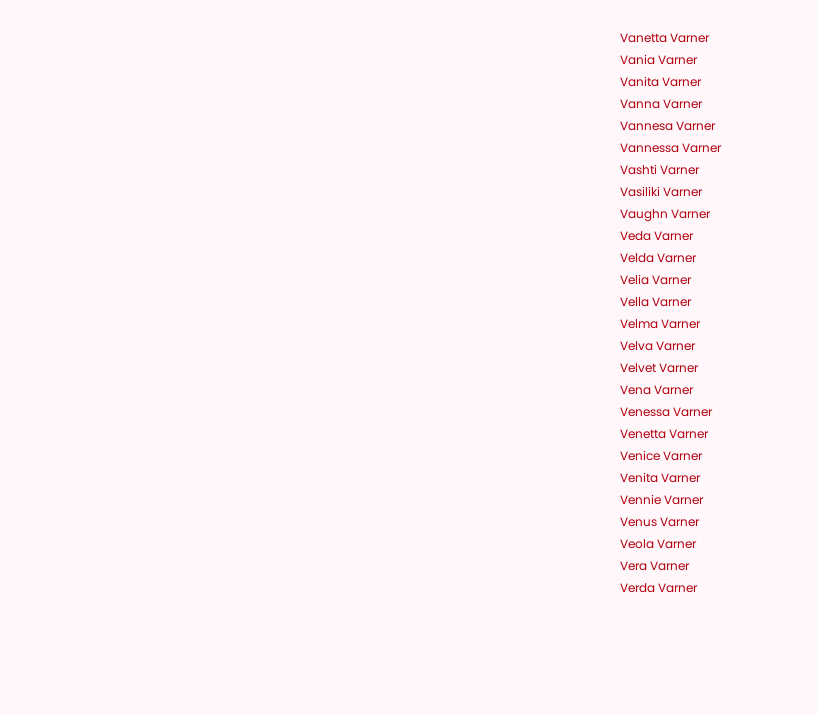Vanetta Varner
Vania Varner
Vanita Varner
Vanna Varner
Vannesa Varner
Vannessa Varner
Vashti Varner
Vasiliki Varner
Vaughn Varner
Veda Varner
Velda Varner
Velia Varner
Vella Varner
Velma Varner
Velva Varner
Velvet Varner
Vena Varner
Venessa Varner
Venetta Varner
Venice Varner
Venita Varner
Vennie Varner
Venus Varner
Veola Varner
Vera Varner
Verda Varner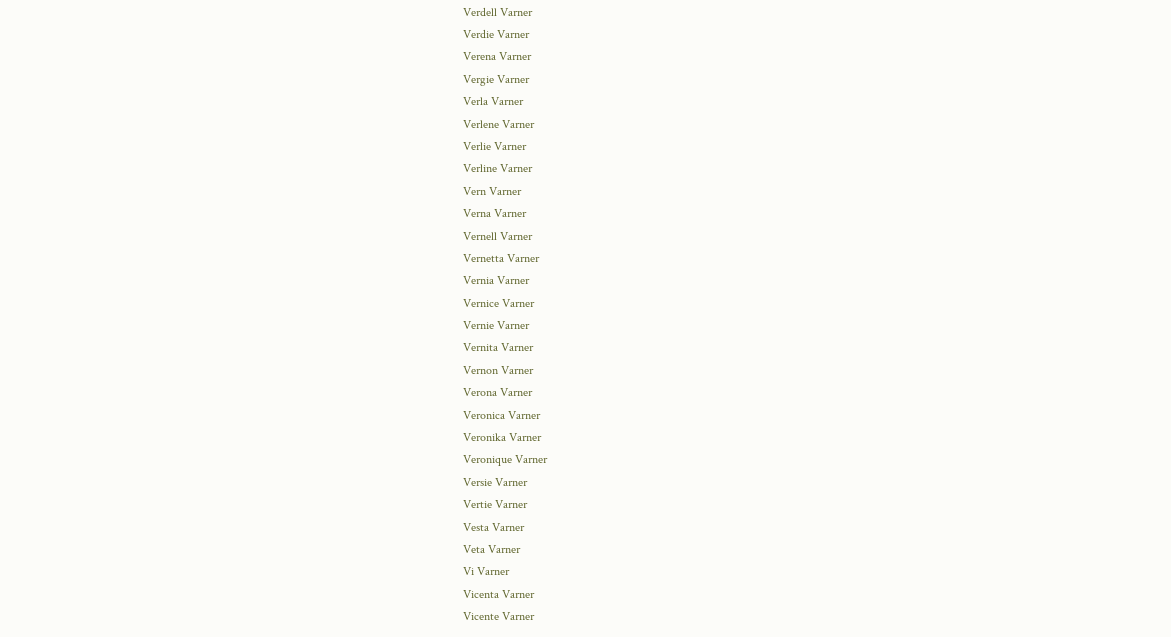Verdell Varner
Verdie Varner
Verena Varner
Vergie Varner
Verla Varner
Verlene Varner
Verlie Varner
Verline Varner
Vern Varner
Verna Varner
Vernell Varner
Vernetta Varner
Vernia Varner
Vernice Varner
Vernie Varner
Vernita Varner
Vernon Varner
Verona Varner
Veronica Varner
Veronika Varner
Veronique Varner
Versie Varner
Vertie Varner
Vesta Varner
Veta Varner
Vi Varner
Vicenta Varner
Vicente Varner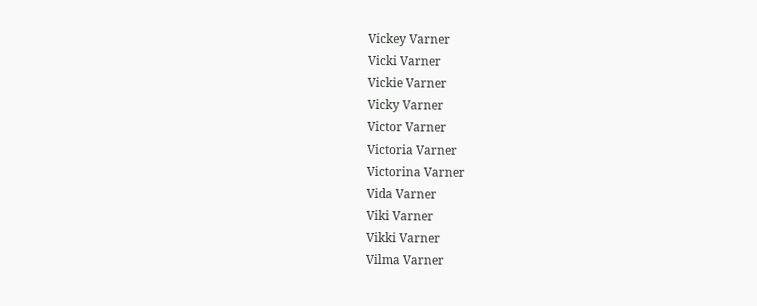Vickey Varner
Vicki Varner
Vickie Varner
Vicky Varner
Victor Varner
Victoria Varner
Victorina Varner
Vida Varner
Viki Varner
Vikki Varner
Vilma Varner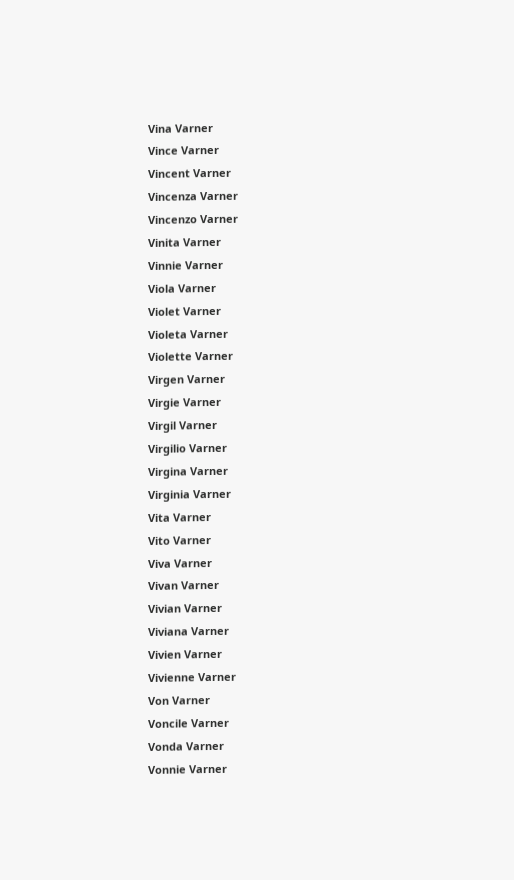Vina Varner
Vince Varner
Vincent Varner
Vincenza Varner
Vincenzo Varner
Vinita Varner
Vinnie Varner
Viola Varner
Violet Varner
Violeta Varner
Violette Varner
Virgen Varner
Virgie Varner
Virgil Varner
Virgilio Varner
Virgina Varner
Virginia Varner
Vita Varner
Vito Varner
Viva Varner
Vivan Varner
Vivian Varner
Viviana Varner
Vivien Varner
Vivienne Varner
Von Varner
Voncile Varner
Vonda Varner
Vonnie Varner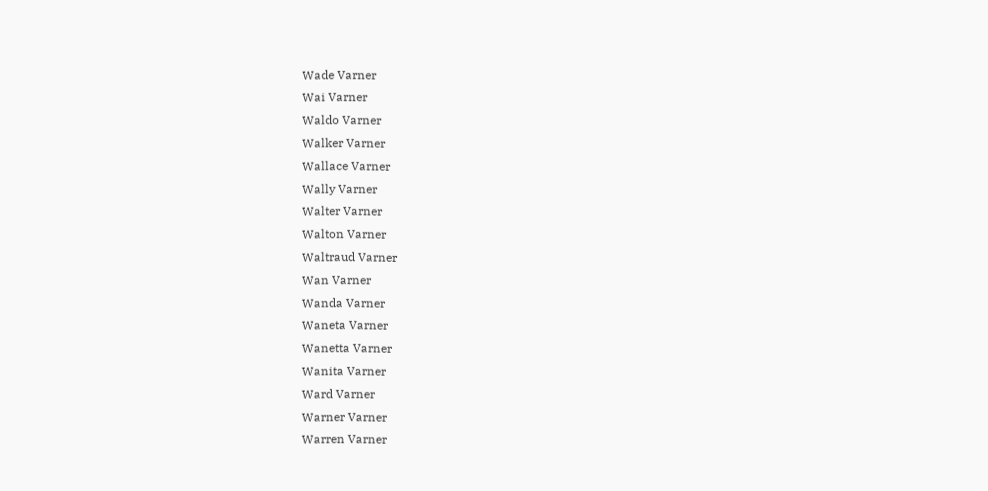Wade Varner
Wai Varner
Waldo Varner
Walker Varner
Wallace Varner
Wally Varner
Walter Varner
Walton Varner
Waltraud Varner
Wan Varner
Wanda Varner
Waneta Varner
Wanetta Varner
Wanita Varner
Ward Varner
Warner Varner
Warren Varner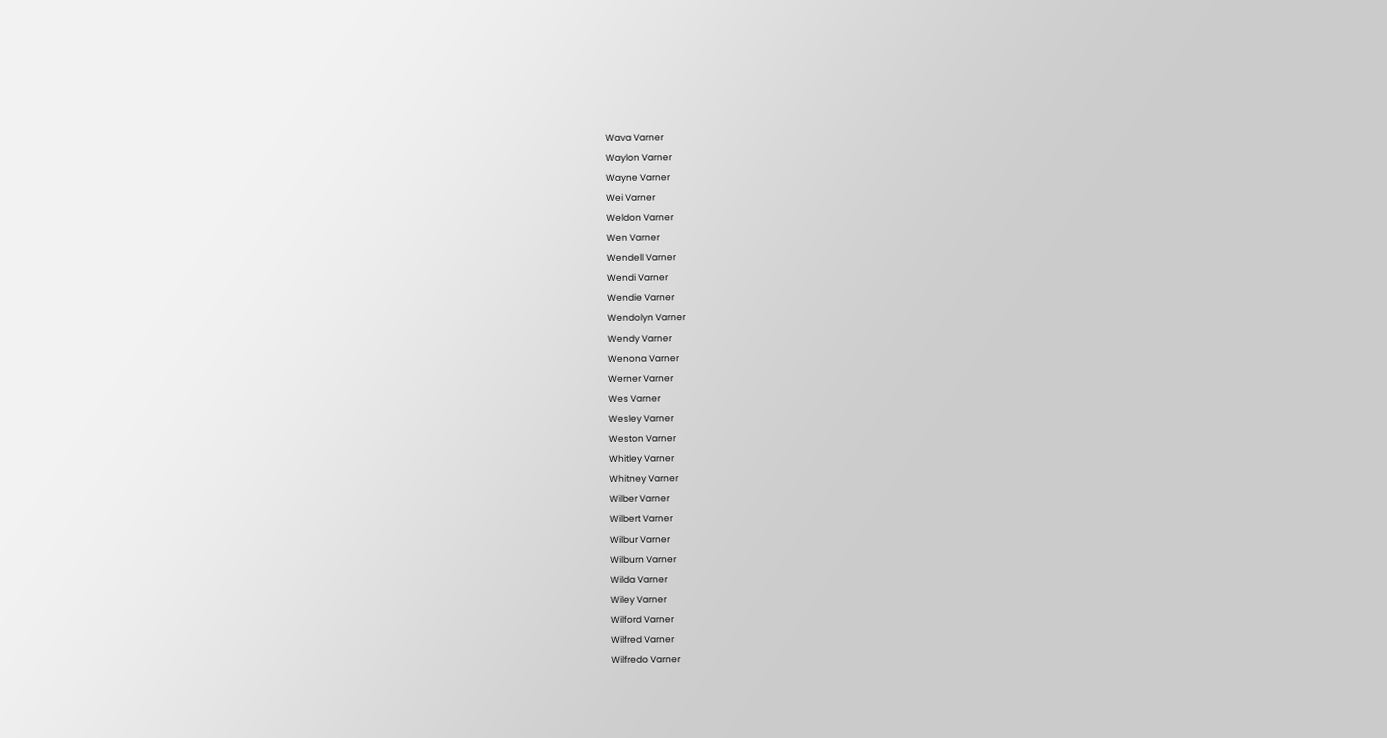Wava Varner
Waylon Varner
Wayne Varner
Wei Varner
Weldon Varner
Wen Varner
Wendell Varner
Wendi Varner
Wendie Varner
Wendolyn Varner
Wendy Varner
Wenona Varner
Werner Varner
Wes Varner
Wesley Varner
Weston Varner
Whitley Varner
Whitney Varner
Wilber Varner
Wilbert Varner
Wilbur Varner
Wilburn Varner
Wilda Varner
Wiley Varner
Wilford Varner
Wilfred Varner
Wilfredo Varner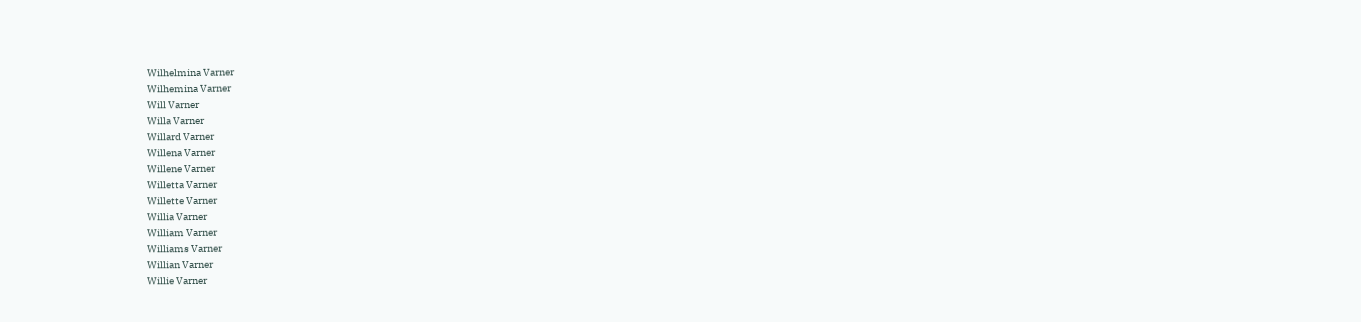Wilhelmina Varner
Wilhemina Varner
Will Varner
Willa Varner
Willard Varner
Willena Varner
Willene Varner
Willetta Varner
Willette Varner
Willia Varner
William Varner
Williams Varner
Willian Varner
Willie Varner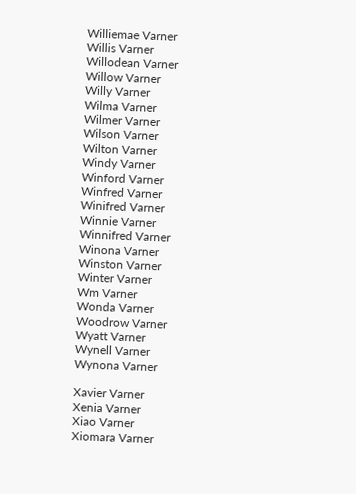Williemae Varner
Willis Varner
Willodean Varner
Willow Varner
Willy Varner
Wilma Varner
Wilmer Varner
Wilson Varner
Wilton Varner
Windy Varner
Winford Varner
Winfred Varner
Winifred Varner
Winnie Varner
Winnifred Varner
Winona Varner
Winston Varner
Winter Varner
Wm Varner
Wonda Varner
Woodrow Varner
Wyatt Varner
Wynell Varner
Wynona Varner

Xavier Varner
Xenia Varner
Xiao Varner
Xiomara Varner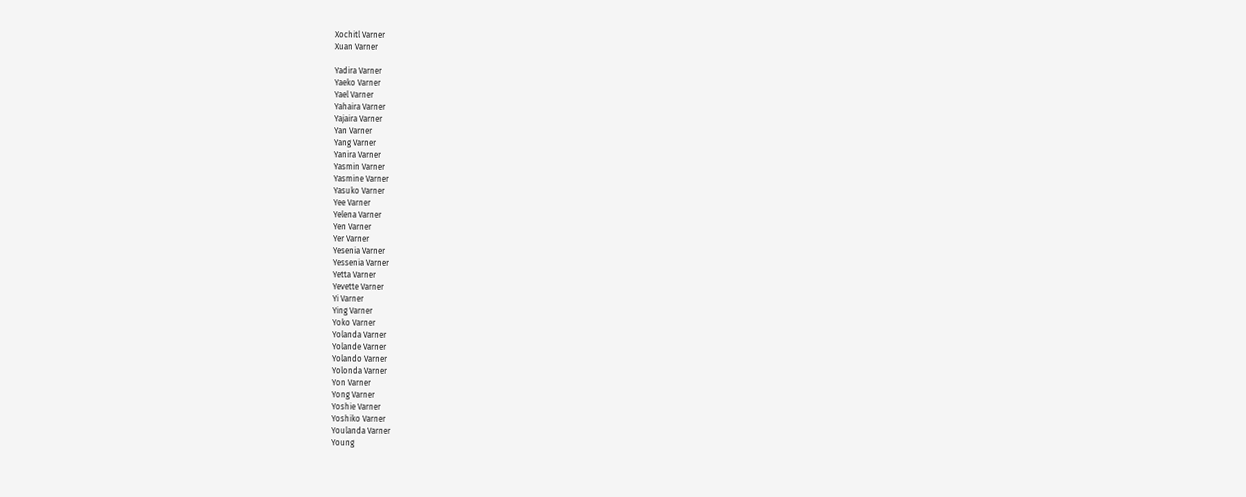Xochitl Varner
Xuan Varner

Yadira Varner
Yaeko Varner
Yael Varner
Yahaira Varner
Yajaira Varner
Yan Varner
Yang Varner
Yanira Varner
Yasmin Varner
Yasmine Varner
Yasuko Varner
Yee Varner
Yelena Varner
Yen Varner
Yer Varner
Yesenia Varner
Yessenia Varner
Yetta Varner
Yevette Varner
Yi Varner
Ying Varner
Yoko Varner
Yolanda Varner
Yolande Varner
Yolando Varner
Yolonda Varner
Yon Varner
Yong Varner
Yoshie Varner
Yoshiko Varner
Youlanda Varner
Young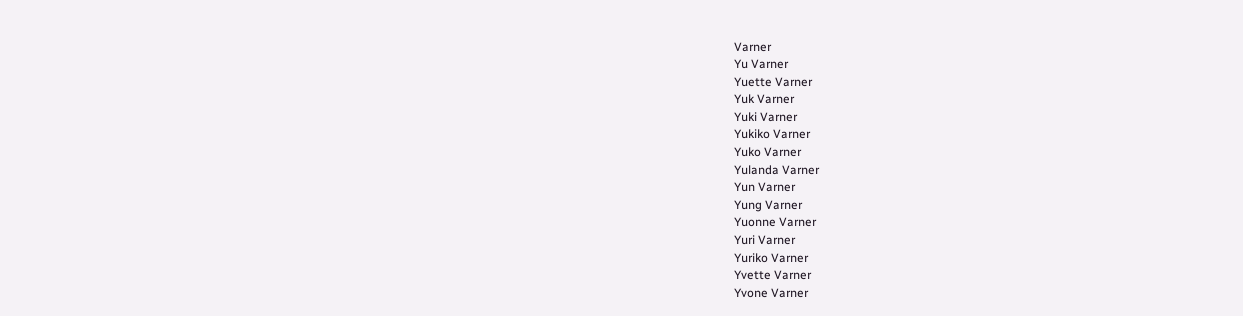Varner
Yu Varner
Yuette Varner
Yuk Varner
Yuki Varner
Yukiko Varner
Yuko Varner
Yulanda Varner
Yun Varner
Yung Varner
Yuonne Varner
Yuri Varner
Yuriko Varner
Yvette Varner
Yvone Varner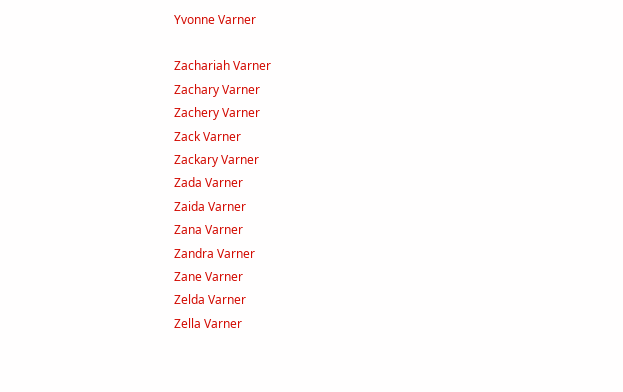Yvonne Varner

Zachariah Varner
Zachary Varner
Zachery Varner
Zack Varner
Zackary Varner
Zada Varner
Zaida Varner
Zana Varner
Zandra Varner
Zane Varner
Zelda Varner
Zella Varner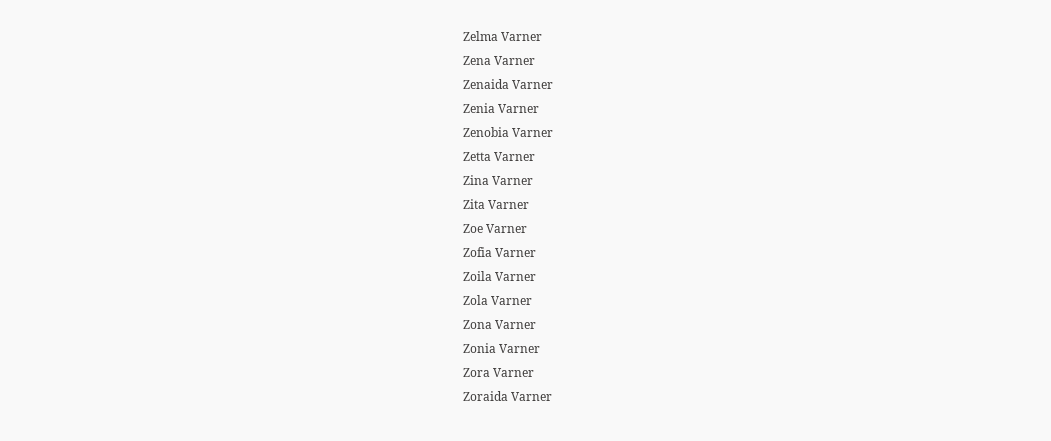Zelma Varner
Zena Varner
Zenaida Varner
Zenia Varner
Zenobia Varner
Zetta Varner
Zina Varner
Zita Varner
Zoe Varner
Zofia Varner
Zoila Varner
Zola Varner
Zona Varner
Zonia Varner
Zora Varner
Zoraida Varner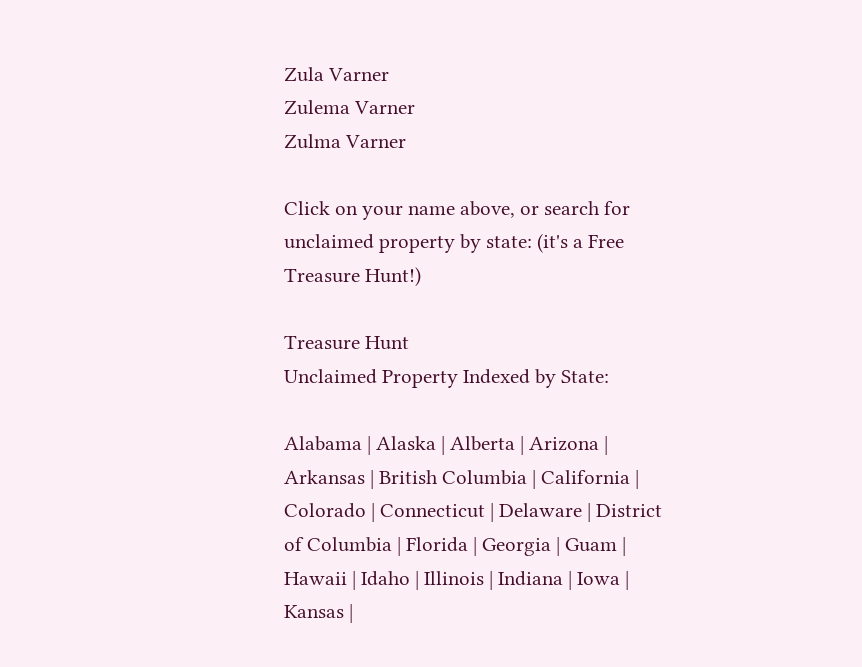Zula Varner
Zulema Varner
Zulma Varner

Click on your name above, or search for unclaimed property by state: (it's a Free Treasure Hunt!)

Treasure Hunt
Unclaimed Property Indexed by State:

Alabama | Alaska | Alberta | Arizona | Arkansas | British Columbia | California | Colorado | Connecticut | Delaware | District of Columbia | Florida | Georgia | Guam | Hawaii | Idaho | Illinois | Indiana | Iowa | Kansas |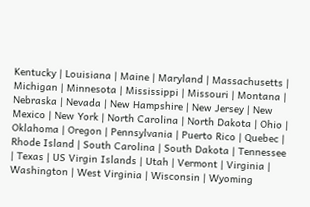Kentucky | Louisiana | Maine | Maryland | Massachusetts | Michigan | Minnesota | Mississippi | Missouri | Montana | Nebraska | Nevada | New Hampshire | New Jersey | New Mexico | New York | North Carolina | North Dakota | Ohio | Oklahoma | Oregon | Pennsylvania | Puerto Rico | Quebec | Rhode Island | South Carolina | South Dakota | Tennessee | Texas | US Virgin Islands | Utah | Vermont | Virginia | Washington | West Virginia | Wisconsin | Wyoming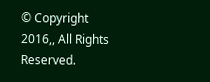© Copyright 2016,, All Rights Reserved.